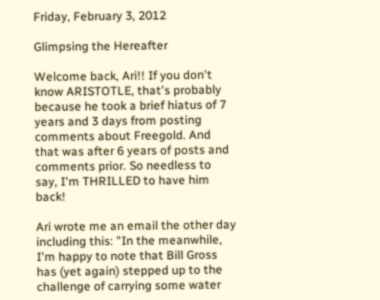Friday, February 3, 2012

Glimpsing the Hereafter

Welcome back, Ari!! If you don't know ARISTOTLE, that's probably because he took a brief hiatus of 7 years and 3 days from posting comments about Freegold. And that was after 6 years of posts and comments prior. So needless to say, I'm THRILLED to have him back!

Ari wrote me an email the other day including this: "In the meanwhile, I'm happy to note that Bill Gross has (yet again) stepped up to the challenge of carrying some water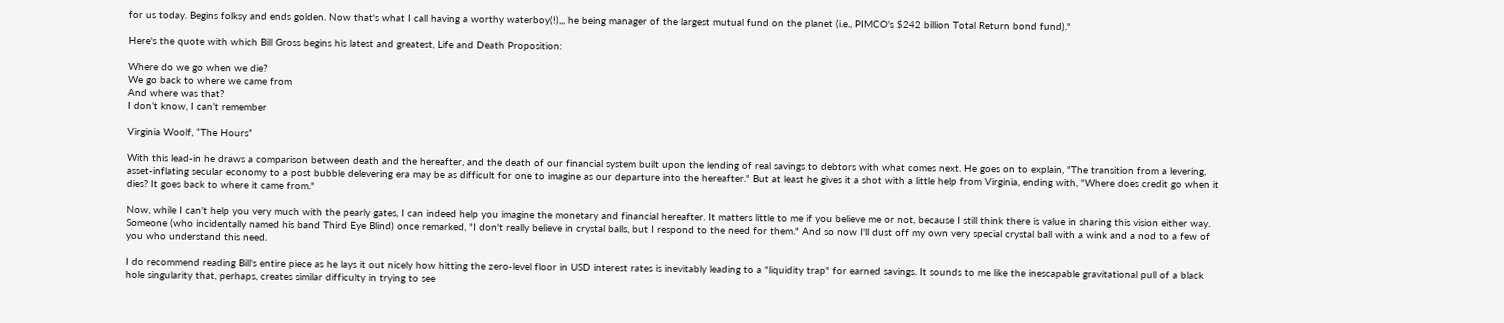for us today. Begins folksy and ends golden. Now that's what I call having a worthy waterboy(!),,, he being manager of the largest mutual fund on the planet (i.e., PIMCO's $242 billion Total Return bond fund)."

Here's the quote with which Bill Gross begins his latest and greatest, Life and Death Proposition:

Where do we go when we die?
We go back to where we came from
And where was that?
I don’t know, I can’t remember

Virginia Woolf, “The Hours”

With this lead-in he draws a comparison between death and the hereafter, and the death of our financial system built upon the lending of real savings to debtors with what comes next. He goes on to explain, "The transition from a levering, asset-inflating secular economy to a post bubble delevering era may be as difficult for one to imagine as our departure into the hereafter." But at least he gives it a shot with a little help from Virginia, ending with, "Where does credit go when it dies? It goes back to where it came from."

Now, while I can't help you very much with the pearly gates, I can indeed help you imagine the monetary and financial hereafter. It matters little to me if you believe me or not, because I still think there is value in sharing this vision either way. Someone (who incidentally named his band Third Eye Blind) once remarked, "I don't really believe in crystal balls, but I respond to the need for them." And so now I'll dust off my own very special crystal ball with a wink and a nod to a few of you who understand this need.

I do recommend reading Bill's entire piece as he lays it out nicely how hitting the zero-level floor in USD interest rates is inevitably leading to a "liquidity trap" for earned savings. It sounds to me like the inescapable gravitational pull of a black hole singularity that, perhaps, creates similar difficulty in trying to see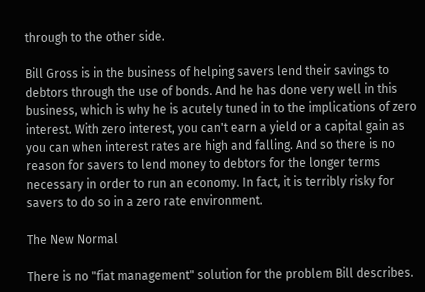through to the other side.

Bill Gross is in the business of helping savers lend their savings to debtors through the use of bonds. And he has done very well in this business, which is why he is acutely tuned in to the implications of zero interest. With zero interest, you can't earn a yield or a capital gain as you can when interest rates are high and falling. And so there is no reason for savers to lend money to debtors for the longer terms necessary in order to run an economy. In fact, it is terribly risky for savers to do so in a zero rate environment.

The New Normal

There is no "fiat management" solution for the problem Bill describes.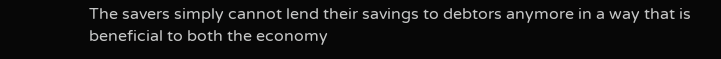The savers simply cannot lend their savings to debtors anymore in a way that is beneficial to both the economy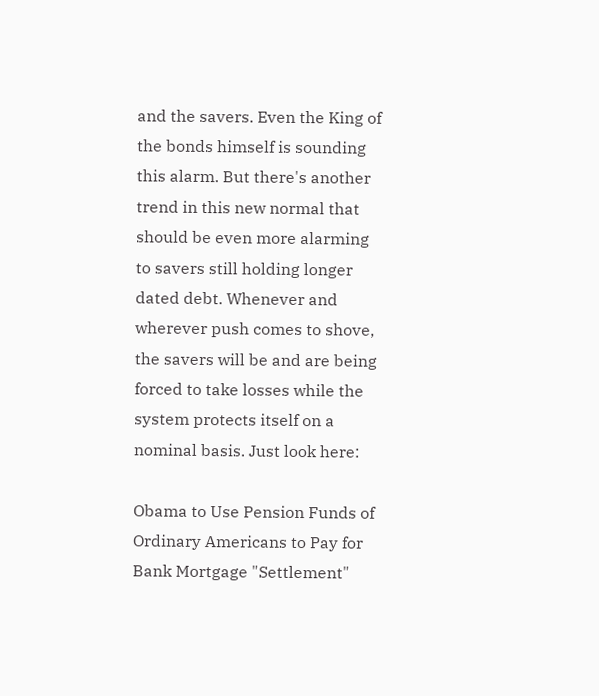and the savers. Even the King of the bonds himself is sounding this alarm. But there's another trend in this new normal that should be even more alarming to savers still holding longer dated debt. Whenever and wherever push comes to shove, the savers will be and are being forced to take losses while the system protects itself on a nominal basis. Just look here:

Obama to Use Pension Funds of Ordinary Americans to Pay for Bank Mortgage "Settlement"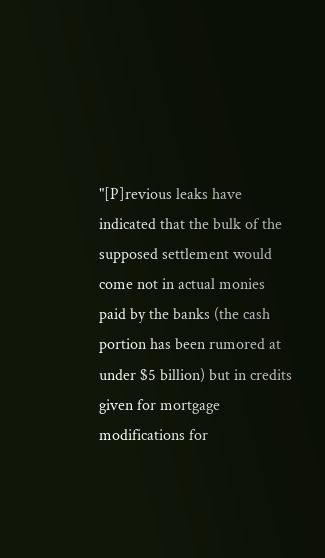"[P]revious leaks have indicated that the bulk of the supposed settlement would come not in actual monies paid by the banks (the cash portion has been rumored at under $5 billion) but in credits given for mortgage modifications for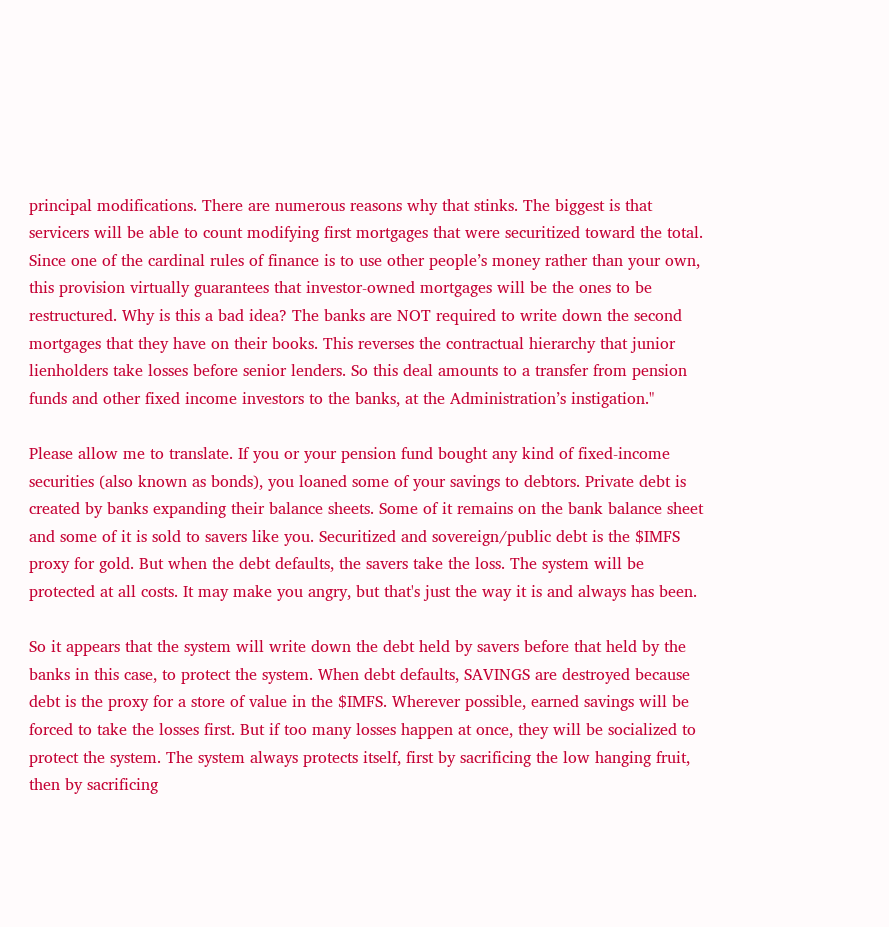principal modifications. There are numerous reasons why that stinks. The biggest is that servicers will be able to count modifying first mortgages that were securitized toward the total. Since one of the cardinal rules of finance is to use other people’s money rather than your own, this provision virtually guarantees that investor-owned mortgages will be the ones to be restructured. Why is this a bad idea? The banks are NOT required to write down the second mortgages that they have on their books. This reverses the contractual hierarchy that junior lienholders take losses before senior lenders. So this deal amounts to a transfer from pension funds and other fixed income investors to the banks, at the Administration’s instigation."

Please allow me to translate. If you or your pension fund bought any kind of fixed-income securities (also known as bonds), you loaned some of your savings to debtors. Private debt is created by banks expanding their balance sheets. Some of it remains on the bank balance sheet and some of it is sold to savers like you. Securitized and sovereign/public debt is the $IMFS proxy for gold. But when the debt defaults, the savers take the loss. The system will be protected at all costs. It may make you angry, but that's just the way it is and always has been.

So it appears that the system will write down the debt held by savers before that held by the banks in this case, to protect the system. When debt defaults, SAVINGS are destroyed because debt is the proxy for a store of value in the $IMFS. Wherever possible, earned savings will be forced to take the losses first. But if too many losses happen at once, they will be socialized to protect the system. The system always protects itself, first by sacrificing the low hanging fruit, then by sacrificing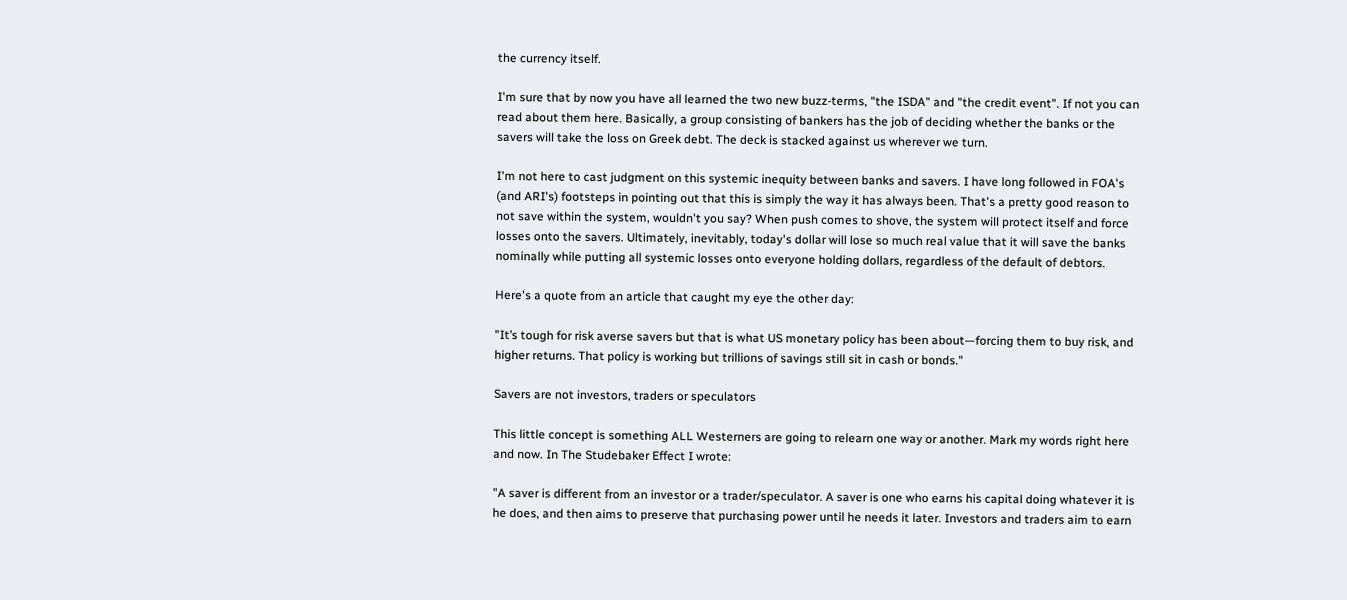the currency itself.

I'm sure that by now you have all learned the two new buzz-terms, "the ISDA" and "the credit event". If not you can read about them here. Basically, a group consisting of bankers has the job of deciding whether the banks or the savers will take the loss on Greek debt. The deck is stacked against us wherever we turn.

I'm not here to cast judgment on this systemic inequity between banks and savers. I have long followed in FOA's (and ARI's) footsteps in pointing out that this is simply the way it has always been. That's a pretty good reason to not save within the system, wouldn't you say? When push comes to shove, the system will protect itself and force losses onto the savers. Ultimately, inevitably, today's dollar will lose so much real value that it will save the banks nominally while putting all systemic losses onto everyone holding dollars, regardless of the default of debtors.

Here's a quote from an article that caught my eye the other day:

"It’s tough for risk averse savers but that is what US monetary policy has been about—forcing them to buy risk, and higher returns. That policy is working but trillions of savings still sit in cash or bonds."

Savers are not investors, traders or speculators

This little concept is something ALL Westerners are going to relearn one way or another. Mark my words right here and now. In The Studebaker Effect I wrote:

"A saver is different from an investor or a trader/speculator. A saver is one who earns his capital doing whatever it is he does, and then aims to preserve that purchasing power until he needs it later. Investors and traders aim to earn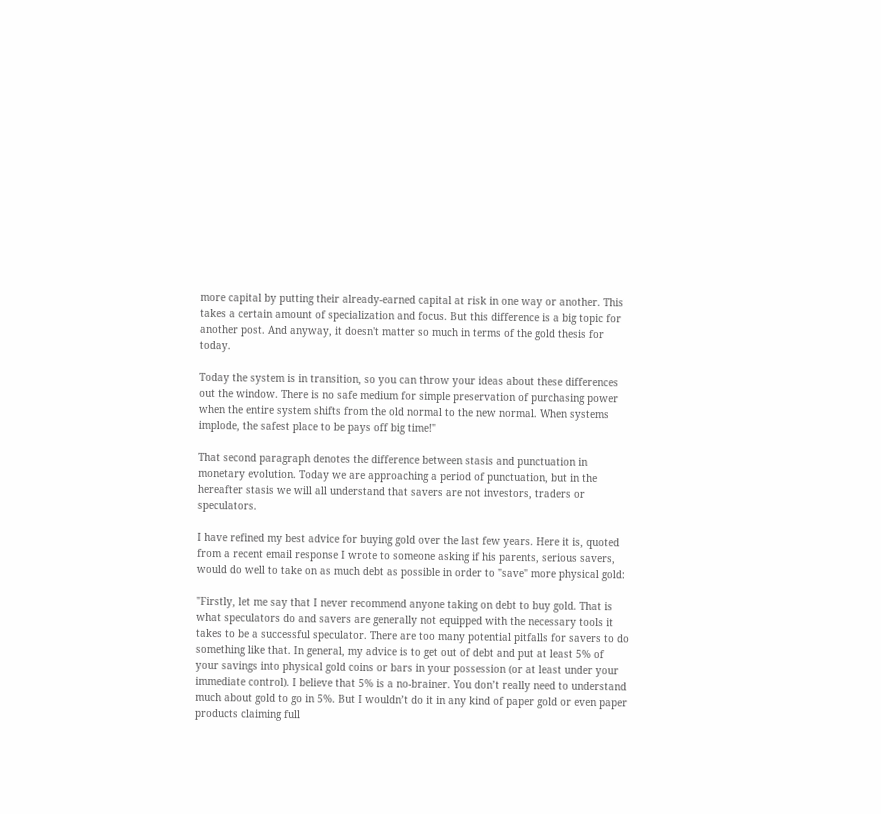more capital by putting their already-earned capital at risk in one way or another. This takes a certain amount of specialization and focus. But this difference is a big topic for another post. And anyway, it doesn't matter so much in terms of the gold thesis for today.

Today the system is in transition, so you can throw your ideas about these differences out the window. There is no safe medium for simple preservation of purchasing power when the entire system shifts from the old normal to the new normal. When systems implode, the safest place to be pays off big time!"

That second paragraph denotes the difference between stasis and punctuation in monetary evolution. Today we are approaching a period of punctuation, but in the hereafter stasis we will all understand that savers are not investors, traders or speculators.

I have refined my best advice for buying gold over the last few years. Here it is, quoted from a recent email response I wrote to someone asking if his parents, serious savers, would do well to take on as much debt as possible in order to "save" more physical gold:

"Firstly, let me say that I never recommend anyone taking on debt to buy gold. That is what speculators do and savers are generally not equipped with the necessary tools it takes to be a successful speculator. There are too many potential pitfalls for savers to do something like that. In general, my advice is to get out of debt and put at least 5% of your savings into physical gold coins or bars in your possession (or at least under your immediate control). I believe that 5% is a no-brainer. You don’t really need to understand much about gold to go in 5%. But I wouldn’t do it in any kind of paper gold or even paper products claiming full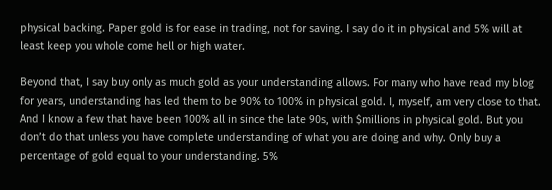physical backing. Paper gold is for ease in trading, not for saving. I say do it in physical and 5% will at least keep you whole come hell or high water.

Beyond that, I say buy only as much gold as your understanding allows. For many who have read my blog for years, understanding has led them to be 90% to 100% in physical gold. I, myself, am very close to that. And I know a few that have been 100% all in since the late 90s, with $millions in physical gold. But you don’t do that unless you have complete understanding of what you are doing and why. Only buy a percentage of gold equal to your understanding. 5%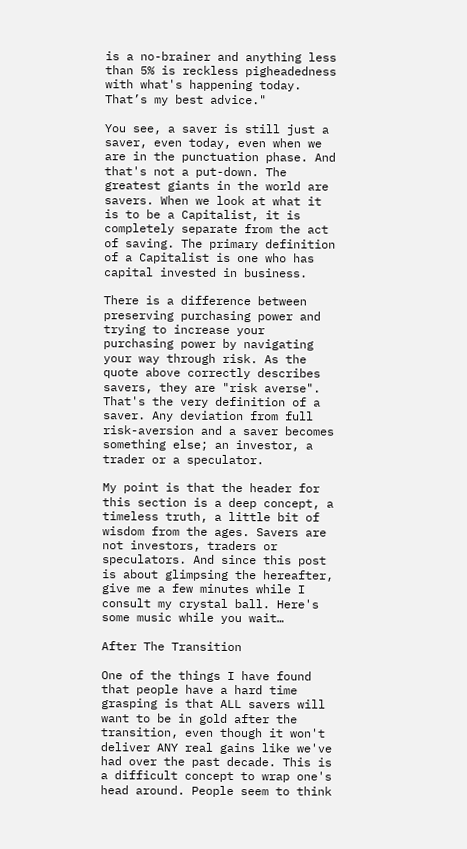is a no-brainer and anything less than 5% is reckless pigheadedness with what's happening today. That’s my best advice."

You see, a saver is still just a saver, even today, even when we are in the punctuation phase. And that's not a put-down. The greatest giants in the world are savers. When we look at what it is to be a Capitalist, it is completely separate from the act of saving. The primary definition of a Capitalist is one who has capital invested in business.

There is a difference between preserving purchasing power and trying to increase your purchasing power by navigating your way through risk. As the quote above correctly describes savers, they are "risk averse". That's the very definition of a saver. Any deviation from full risk-aversion and a saver becomes something else; an investor, a trader or a speculator.

My point is that the header for this section is a deep concept, a timeless truth, a little bit of wisdom from the ages. Savers are not investors, traders or speculators. And since this post is about glimpsing the hereafter, give me a few minutes while I consult my crystal ball. Here's some music while you wait…

After The Transition

One of the things I have found that people have a hard time grasping is that ALL savers will want to be in gold after the transition, even though it won't deliver ANY real gains like we've had over the past decade. This is a difficult concept to wrap one's head around. People seem to think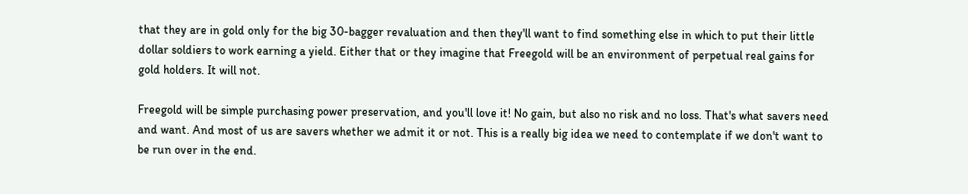that they are in gold only for the big 30-bagger revaluation and then they'll want to find something else in which to put their little dollar soldiers to work earning a yield. Either that or they imagine that Freegold will be an environment of perpetual real gains for gold holders. It will not.

Freegold will be simple purchasing power preservation, and you'll love it! No gain, but also no risk and no loss. That's what savers need and want. And most of us are savers whether we admit it or not. This is a really big idea we need to contemplate if we don't want to be run over in the end.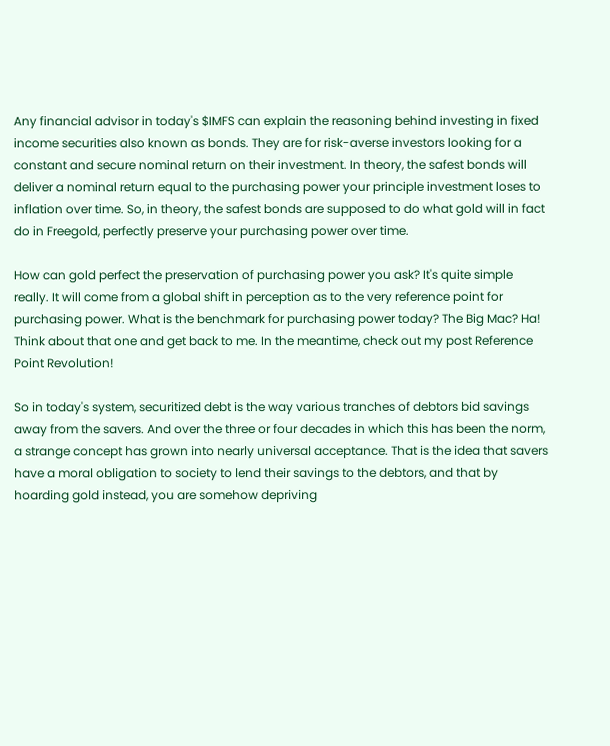Any financial advisor in today's $IMFS can explain the reasoning behind investing in fixed income securities also known as bonds. They are for risk-averse investors looking for a constant and secure nominal return on their investment. In theory, the safest bonds will deliver a nominal return equal to the purchasing power your principle investment loses to inflation over time. So, in theory, the safest bonds are supposed to do what gold will in fact do in Freegold, perfectly preserve your purchasing power over time.

How can gold perfect the preservation of purchasing power you ask? It's quite simple really. It will come from a global shift in perception as to the very reference point for purchasing power. What is the benchmark for purchasing power today? The Big Mac? Ha! Think about that one and get back to me. In the meantime, check out my post Reference Point Revolution!

So in today's system, securitized debt is the way various tranches of debtors bid savings away from the savers. And over the three or four decades in which this has been the norm, a strange concept has grown into nearly universal acceptance. That is the idea that savers have a moral obligation to society to lend their savings to the debtors, and that by hoarding gold instead, you are somehow depriving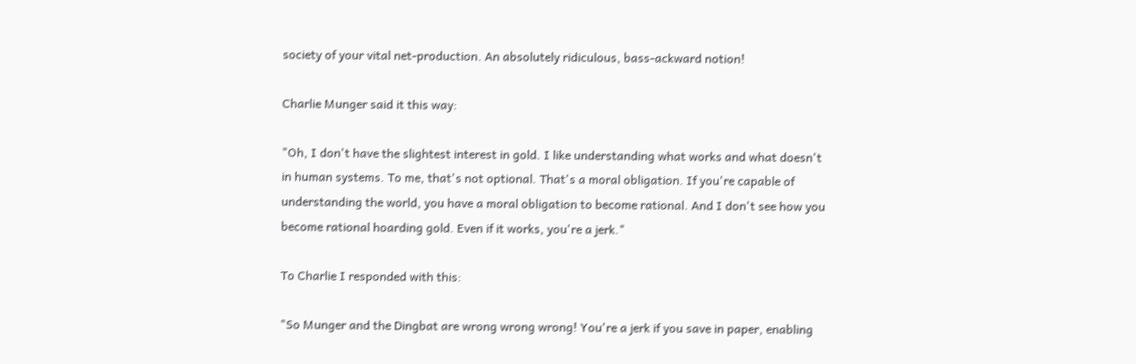society of your vital net-production. An absolutely ridiculous, bass-ackward notion!

Charlie Munger said it this way:

"Oh, I don't have the slightest interest in gold. I like understanding what works and what doesn't in human systems. To me, that's not optional. That's a moral obligation. If you're capable of understanding the world, you have a moral obligation to become rational. And I don't see how you become rational hoarding gold. Even if it works, you're a jerk."

To Charlie I responded with this:

"So Munger and the Dingbat are wrong wrong wrong! You're a jerk if you save in paper, enabling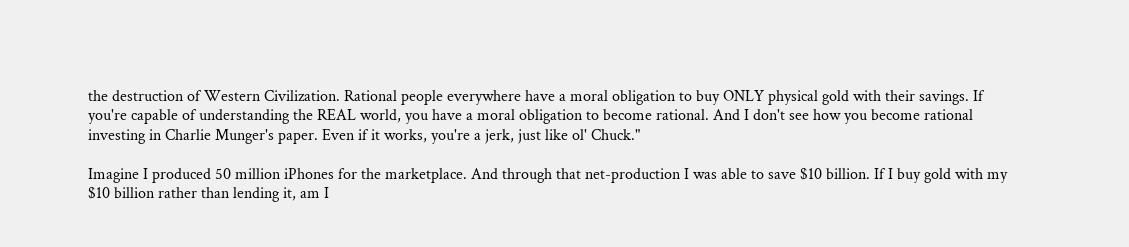the destruction of Western Civilization. Rational people everywhere have a moral obligation to buy ONLY physical gold with their savings. If you're capable of understanding the REAL world, you have a moral obligation to become rational. And I don't see how you become rational investing in Charlie Munger's paper. Even if it works, you're a jerk, just like ol' Chuck."

Imagine I produced 50 million iPhones for the marketplace. And through that net-production I was able to save $10 billion. If I buy gold with my $10 billion rather than lending it, am I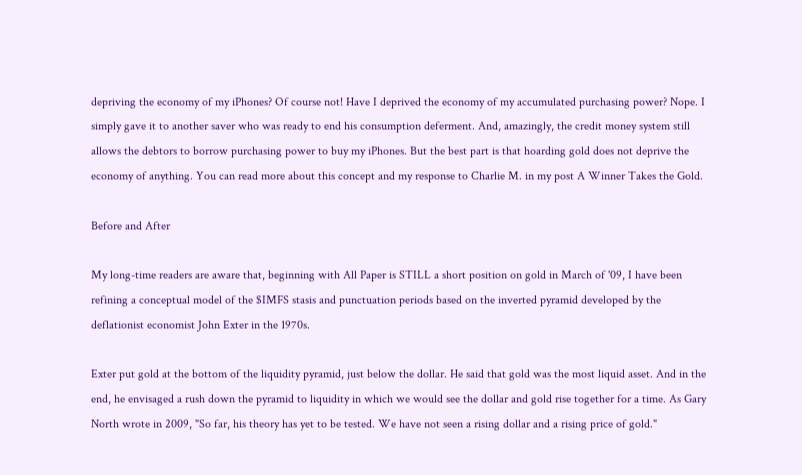depriving the economy of my iPhones? Of course not! Have I deprived the economy of my accumulated purchasing power? Nope. I simply gave it to another saver who was ready to end his consumption deferment. And, amazingly, the credit money system still allows the debtors to borrow purchasing power to buy my iPhones. But the best part is that hoarding gold does not deprive the economy of anything. You can read more about this concept and my response to Charlie M. in my post A Winner Takes the Gold.

Before and After

My long-time readers are aware that, beginning with All Paper is STILL a short position on gold in March of '09, I have been refining a conceptual model of the $IMFS stasis and punctuation periods based on the inverted pyramid developed by the deflationist economist John Exter in the 1970s.

Exter put gold at the bottom of the liquidity pyramid, just below the dollar. He said that gold was the most liquid asset. And in the end, he envisaged a rush down the pyramid to liquidity in which we would see the dollar and gold rise together for a time. As Gary North wrote in 2009, "So far, his theory has yet to be tested. We have not seen a rising dollar and a rising price of gold."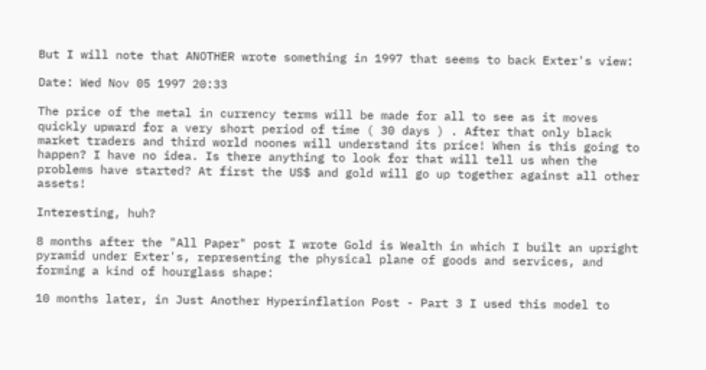But I will note that ANOTHER wrote something in 1997 that seems to back Exter's view:

Date: Wed Nov 05 1997 20:33

The price of the metal in currency terms will be made for all to see as it moves quickly upward for a very short period of time ( 30 days ) . After that only black market traders and third world noones will understand its price! When is this going to happen? I have no idea. Is there anything to look for that will tell us when the problems have started? At first the US$ and gold will go up together against all other assets!

Interesting, huh?

8 months after the "All Paper" post I wrote Gold is Wealth in which I built an upright pyramid under Exter's, representing the physical plane of goods and services, and forming a kind of hourglass shape:

10 months later, in Just Another Hyperinflation Post - Part 3 I used this model to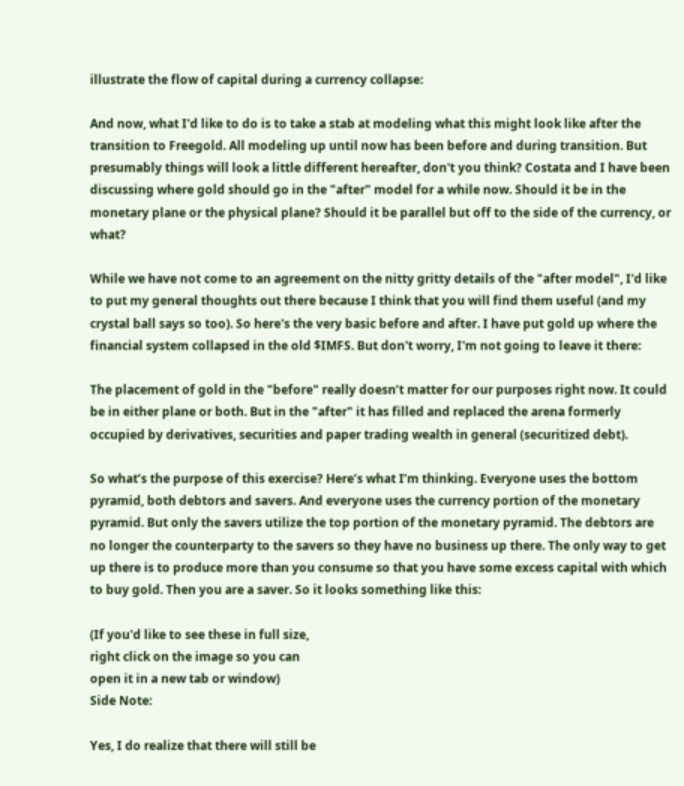illustrate the flow of capital during a currency collapse:

And now, what I'd like to do is to take a stab at modeling what this might look like after the transition to Freegold. All modeling up until now has been before and during transition. But presumably things will look a little different hereafter, don't you think? Costata and I have been discussing where gold should go in the "after" model for a while now. Should it be in the monetary plane or the physical plane? Should it be parallel but off to the side of the currency, or what?

While we have not come to an agreement on the nitty gritty details of the "after model", I'd like to put my general thoughts out there because I think that you will find them useful (and my crystal ball says so too). So here's the very basic before and after. I have put gold up where the financial system collapsed in the old $IMFS. But don't worry, I'm not going to leave it there:

The placement of gold in the "before" really doesn’t matter for our purposes right now. It could be in either plane or both. But in the "after" it has filled and replaced the arena formerly occupied by derivatives, securities and paper trading wealth in general (securitized debt).

So what’s the purpose of this exercise? Here’s what I’m thinking. Everyone uses the bottom pyramid, both debtors and savers. And everyone uses the currency portion of the monetary pyramid. But only the savers utilize the top portion of the monetary pyramid. The debtors are no longer the counterparty to the savers so they have no business up there. The only way to get up there is to produce more than you consume so that you have some excess capital with which to buy gold. Then you are a saver. So it looks something like this:

(If you'd like to see these in full size,
right click on the image so you can
open it in a new tab or window)
Side Note:

Yes, I do realize that there will still be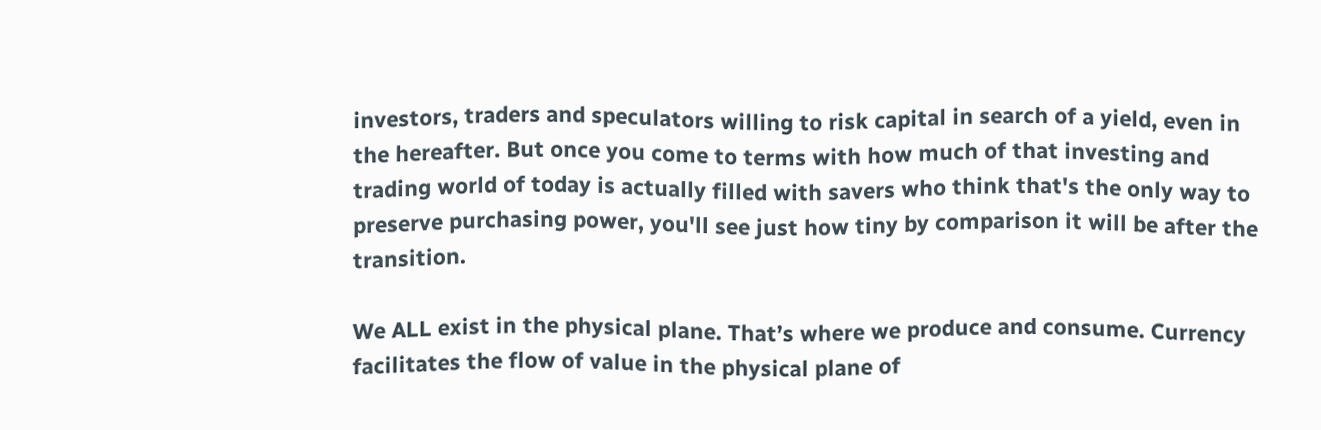investors, traders and speculators willing to risk capital in search of a yield, even in the hereafter. But once you come to terms with how much of that investing and trading world of today is actually filled with savers who think that's the only way to preserve purchasing power, you'll see just how tiny by comparison it will be after the transition.

We ALL exist in the physical plane. That’s where we produce and consume. Currency facilitates the flow of value in the physical plane of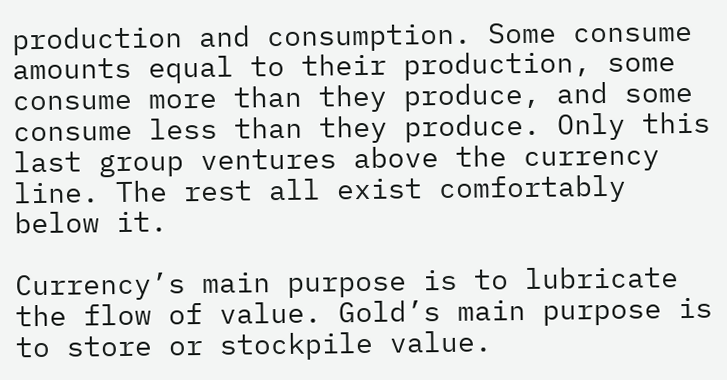production and consumption. Some consume amounts equal to their production, some consume more than they produce, and some consume less than they produce. Only this last group ventures above the currency line. The rest all exist comfortably below it.

Currency’s main purpose is to lubricate the flow of value. Gold’s main purpose is to store or stockpile value.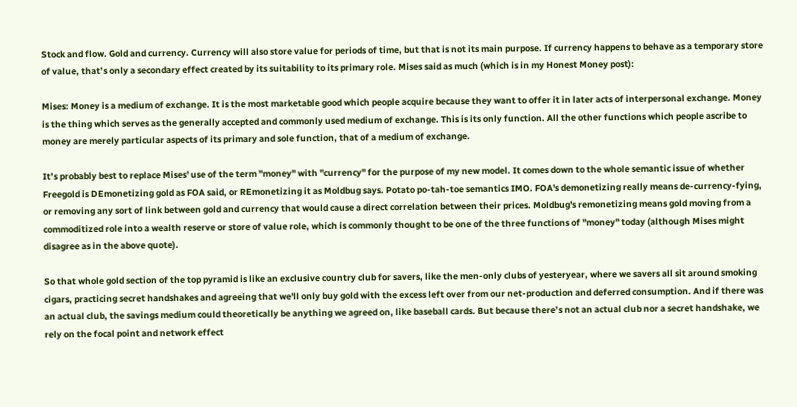Stock and flow. Gold and currency. Currency will also store value for periods of time, but that is not its main purpose. If currency happens to behave as a temporary store of value, that’s only a secondary effect created by its suitability to its primary role. Mises said as much (which is in my Honest Money post):

Mises: Money is a medium of exchange. It is the most marketable good which people acquire because they want to offer it in later acts of interpersonal exchange. Money is the thing which serves as the generally accepted and commonly used medium of exchange. This is its only function. All the other functions which people ascribe to money are merely particular aspects of its primary and sole function, that of a medium of exchange.

It’s probably best to replace Mises' use of the term "money" with "currency" for the purpose of my new model. It comes down to the whole semantic issue of whether Freegold is DEmonetizing gold as FOA said, or REmonetizing it as Moldbug says. Potato po-tah-toe semantics IMO. FOA's demonetizing really means de-currency-fying, or removing any sort of link between gold and currency that would cause a direct correlation between their prices. Moldbug's remonetizing means gold moving from a commoditized role into a wealth reserve or store of value role, which is commonly thought to be one of the three functions of "money" today (although Mises might disagree as in the above quote).

So that whole gold section of the top pyramid is like an exclusive country club for savers, like the men-only clubs of yesteryear, where we savers all sit around smoking cigars, practicing secret handshakes and agreeing that we'll only buy gold with the excess left over from our net-production and deferred consumption. And if there was an actual club, the savings medium could theoretically be anything we agreed on, like baseball cards. But because there’s not an actual club nor a secret handshake, we rely on the focal point and network effect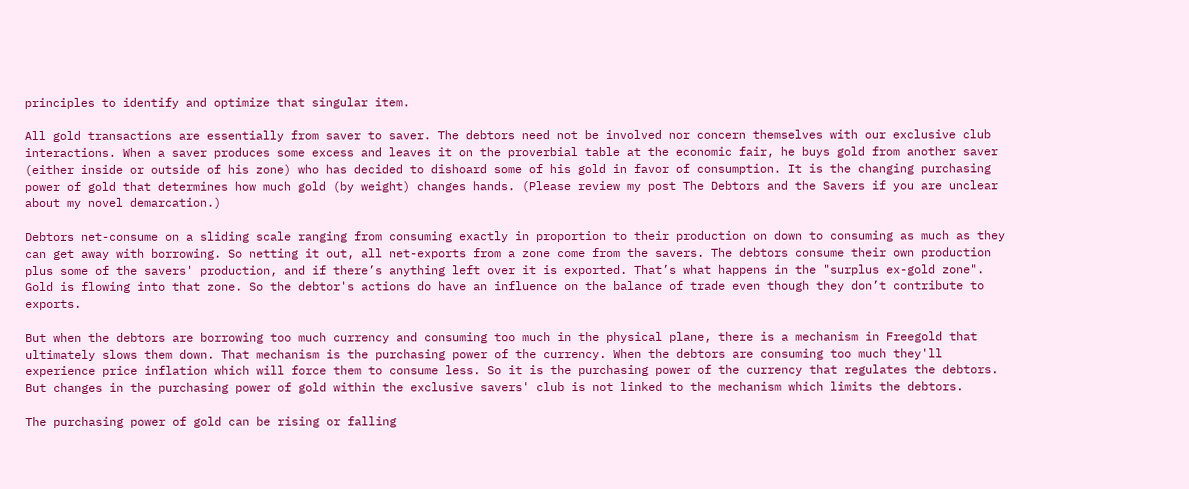principles to identify and optimize that singular item.

All gold transactions are essentially from saver to saver. The debtors need not be involved nor concern themselves with our exclusive club interactions. When a saver produces some excess and leaves it on the proverbial table at the economic fair, he buys gold from another saver (either inside or outside of his zone) who has decided to dishoard some of his gold in favor of consumption. It is the changing purchasing power of gold that determines how much gold (by weight) changes hands. (Please review my post The Debtors and the Savers if you are unclear about my novel demarcation.)

Debtors net-consume on a sliding scale ranging from consuming exactly in proportion to their production on down to consuming as much as they can get away with borrowing. So netting it out, all net-exports from a zone come from the savers. The debtors consume their own production plus some of the savers' production, and if there’s anything left over it is exported. That’s what happens in the "surplus ex-gold zone". Gold is flowing into that zone. So the debtor's actions do have an influence on the balance of trade even though they don’t contribute to exports.

But when the debtors are borrowing too much currency and consuming too much in the physical plane, there is a mechanism in Freegold that ultimately slows them down. That mechanism is the purchasing power of the currency. When the debtors are consuming too much they'll experience price inflation which will force them to consume less. So it is the purchasing power of the currency that regulates the debtors. But changes in the purchasing power of gold within the exclusive savers' club is not linked to the mechanism which limits the debtors.

The purchasing power of gold can be rising or falling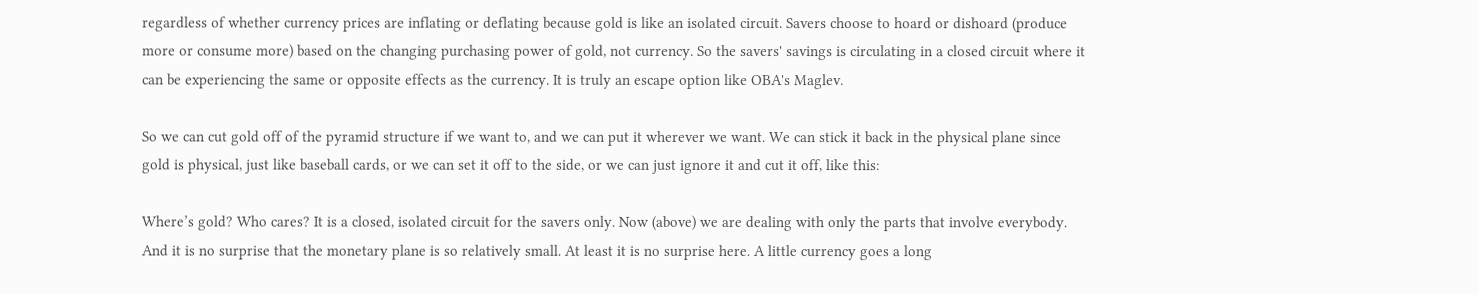regardless of whether currency prices are inflating or deflating because gold is like an isolated circuit. Savers choose to hoard or dishoard (produce more or consume more) based on the changing purchasing power of gold, not currency. So the savers' savings is circulating in a closed circuit where it can be experiencing the same or opposite effects as the currency. It is truly an escape option like OBA's Maglev.

So we can cut gold off of the pyramid structure if we want to, and we can put it wherever we want. We can stick it back in the physical plane since gold is physical, just like baseball cards, or we can set it off to the side, or we can just ignore it and cut it off, like this:

Where’s gold? Who cares? It is a closed, isolated circuit for the savers only. Now (above) we are dealing with only the parts that involve everybody. And it is no surprise that the monetary plane is so relatively small. At least it is no surprise here. A little currency goes a long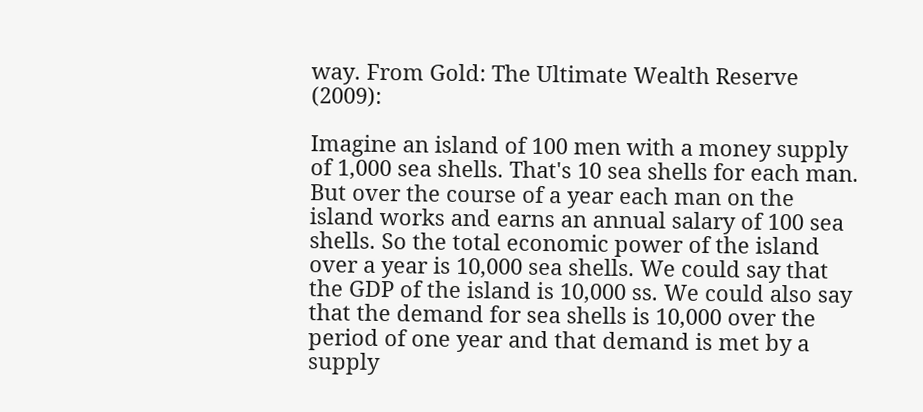way. From Gold: The Ultimate Wealth Reserve (2009):

Imagine an island of 100 men with a money supply of 1,000 sea shells. That's 10 sea shells for each man. But over the course of a year each man on the island works and earns an annual salary of 100 sea shells. So the total economic power of the island over a year is 10,000 sea shells. We could say that the GDP of the island is 10,000 ss. We could also say that the demand for sea shells is 10,000 over the period of one year and that demand is met by a supply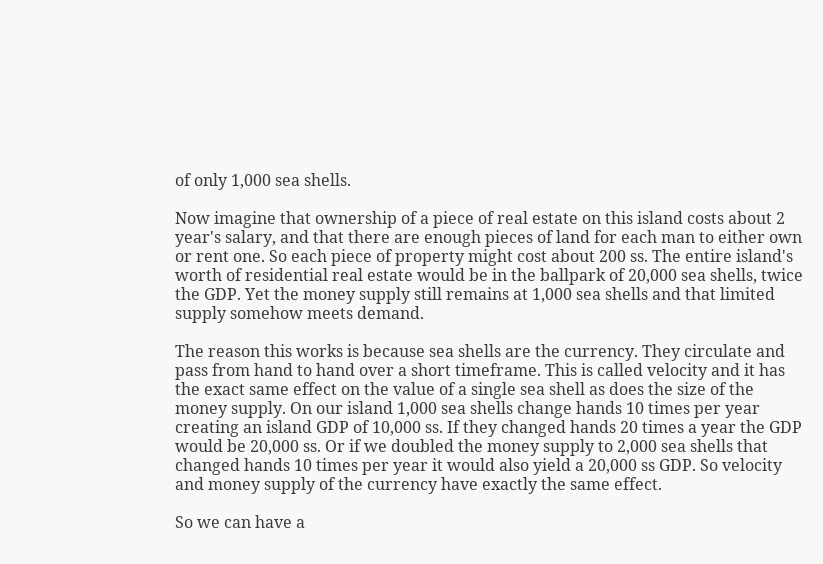of only 1,000 sea shells.

Now imagine that ownership of a piece of real estate on this island costs about 2 year's salary, and that there are enough pieces of land for each man to either own or rent one. So each piece of property might cost about 200 ss. The entire island's worth of residential real estate would be in the ballpark of 20,000 sea shells, twice the GDP. Yet the money supply still remains at 1,000 sea shells and that limited supply somehow meets demand.

The reason this works is because sea shells are the currency. They circulate and pass from hand to hand over a short timeframe. This is called velocity and it has the exact same effect on the value of a single sea shell as does the size of the money supply. On our island 1,000 sea shells change hands 10 times per year creating an island GDP of 10,000 ss. If they changed hands 20 times a year the GDP would be 20,000 ss. Or if we doubled the money supply to 2,000 sea shells that changed hands 10 times per year it would also yield a 20,000 ss GDP. So velocity and money supply of the currency have exactly the same effect.

So we can have a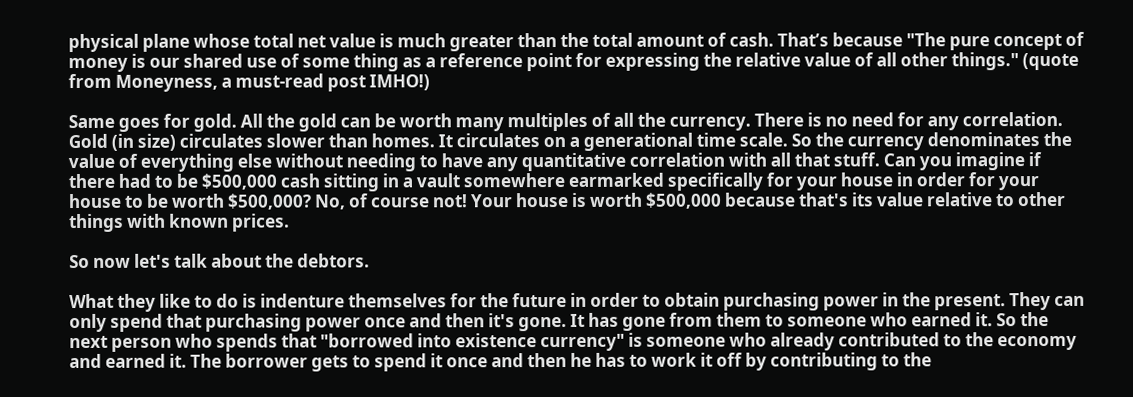physical plane whose total net value is much greater than the total amount of cash. That’s because "The pure concept of money is our shared use of some thing as a reference point for expressing the relative value of all other things." (quote from Moneyness, a must-read post IMHO!)

Same goes for gold. All the gold can be worth many multiples of all the currency. There is no need for any correlation. Gold (in size) circulates slower than homes. It circulates on a generational time scale. So the currency denominates the value of everything else without needing to have any quantitative correlation with all that stuff. Can you imagine if there had to be $500,000 cash sitting in a vault somewhere earmarked specifically for your house in order for your house to be worth $500,000? No, of course not! Your house is worth $500,000 because that's its value relative to other things with known prices.

So now let's talk about the debtors.

What they like to do is indenture themselves for the future in order to obtain purchasing power in the present. They can only spend that purchasing power once and then it's gone. It has gone from them to someone who earned it. So the next person who spends that "borrowed into existence currency" is someone who already contributed to the economy and earned it. The borrower gets to spend it once and then he has to work it off by contributing to the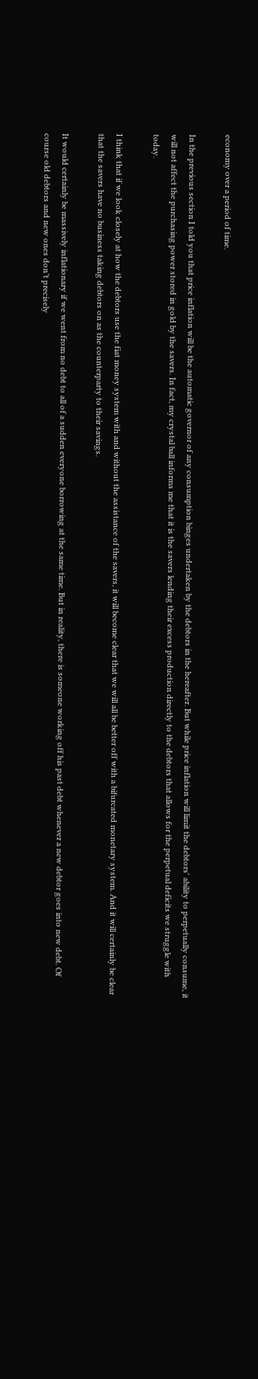economy over a period of time.

In the previous section I told you that price inflation will be the automatic governor of any consumption binges undertaken by the debtors in the hereafter. But while price inflation will limit the debtors' ability to perpetually consume, it will not affect the purchasing power stored in gold by the savers. In fact, my crystal ball informs me that it is the savers lending their excess production directly to the debtors that allows for the perpetual deficits we struggle with today.

I think that if we look closely at how the debtors use the fiat money system with and without the assistance of the savers, it will become clear that we will all be better off with a bifurcated monetary system. And it will certainly be clear that the savers have no business taking debtors on as the counterparty to their savings.

It would certainly be massively inflationary if we went from no debt to all of a sudden everyone borrowing at the same time. But in reality, there is someone working off his past debt whenever a new debtor goes into new debt. Of course old debtors and new ones don’t precisely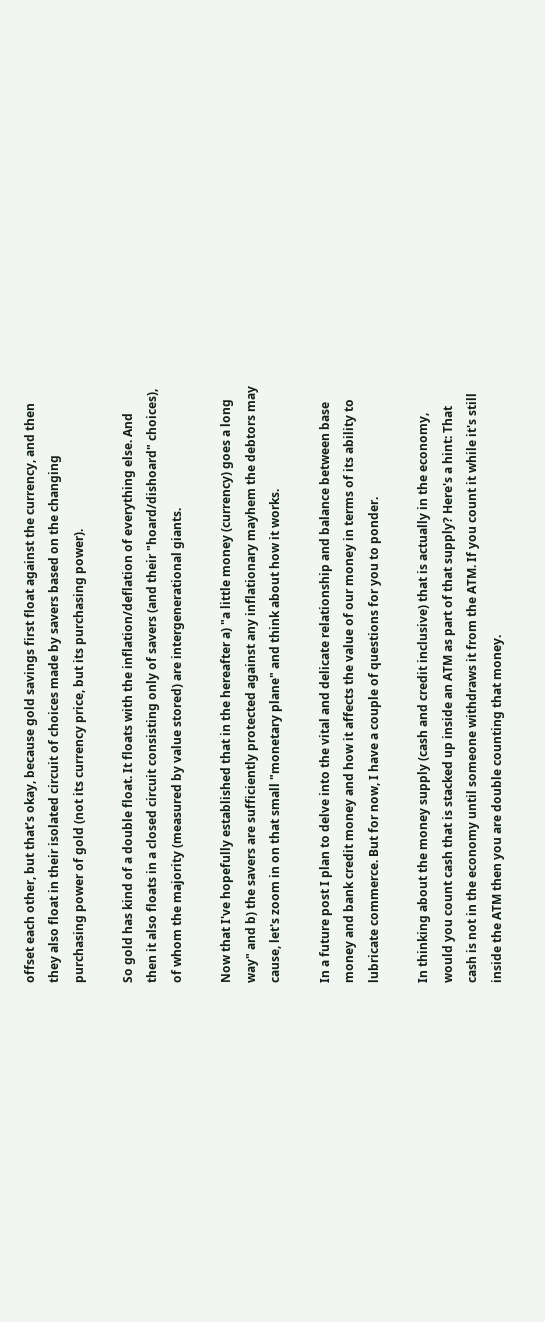offset each other, but that’s okay, because gold savings first float against the currency, and then they also float in their isolated circuit of choices made by savers based on the changing purchasing power of gold (not its currency price, but its purchasing power).

So gold has kind of a double float. It floats with the inflation/deflation of everything else. And then it also floats in a closed circuit consisting only of savers (and their "hoard/dishoard" choices), of whom the majority (measured by value stored) are intergenerational giants.

Now that I've hopefully established that in the hereafter a) "a little money (currency) goes a long way" and b) the savers are sufficiently protected against any inflationary mayhem the debtors may cause, let's zoom in on that small "monetary plane" and think about how it works.

In a future post I plan to delve into the vital and delicate relationship and balance between base money and bank credit money and how it affects the value of our money in terms of its ability to lubricate commerce. But for now, I have a couple of questions for you to ponder.

In thinking about the money supply (cash and credit inclusive) that is actually in the economy, would you count cash that is stacked up inside an ATM as part of that supply? Here's a hint: That cash is not in the economy until someone withdraws it from the ATM. If you count it while it's still inside the ATM then you are double counting that money.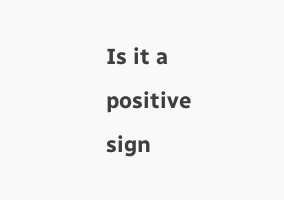Is it a positive sign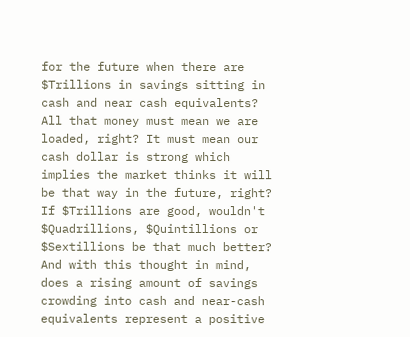for the future when there are $Trillions in savings sitting in cash and near cash equivalents? All that money must mean we are loaded, right? It must mean our cash dollar is strong which implies the market thinks it will be that way in the future, right? If $Trillions are good, wouldn't $Quadrillions, $Quintillions or $Sextillions be that much better? And with this thought in mind, does a rising amount of savings crowding into cash and near-cash equivalents represent a positive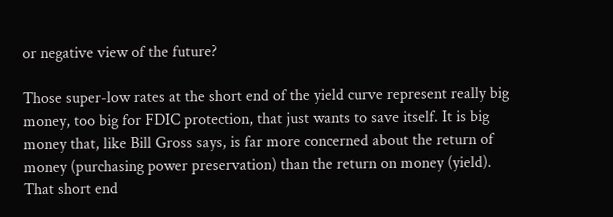or negative view of the future?

Those super-low rates at the short end of the yield curve represent really big money, too big for FDIC protection, that just wants to save itself. It is big money that, like Bill Gross says, is far more concerned about the return of money (purchasing power preservation) than the return on money (yield). That short end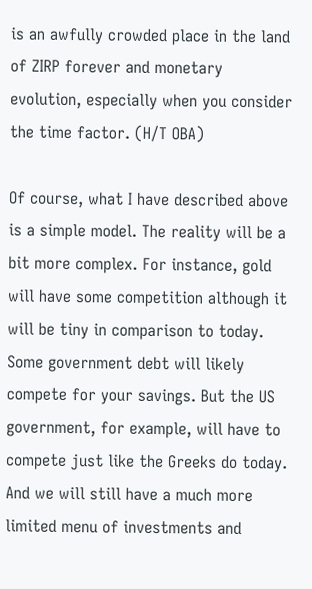is an awfully crowded place in the land of ZIRP forever and monetary evolution, especially when you consider the time factor. (H/T OBA)

Of course, what I have described above is a simple model. The reality will be a bit more complex. For instance, gold will have some competition although it will be tiny in comparison to today. Some government debt will likely compete for your savings. But the US government, for example, will have to compete just like the Greeks do today. And we will still have a much more limited menu of investments and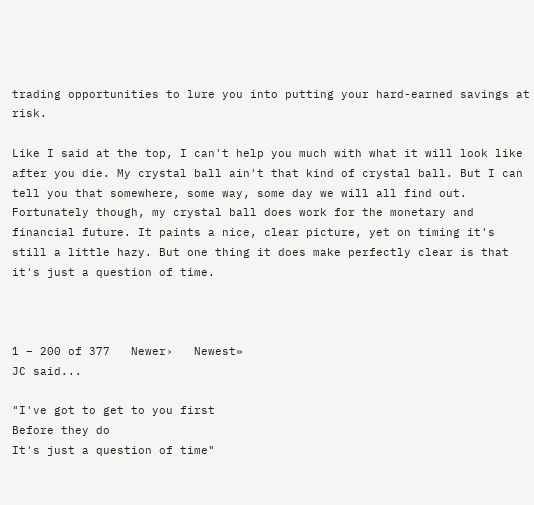trading opportunities to lure you into putting your hard-earned savings at risk.

Like I said at the top, I can't help you much with what it will look like after you die. My crystal ball ain't that kind of crystal ball. But I can tell you that somewhere, some way, some day we will all find out. Fortunately though, my crystal ball does work for the monetary and financial future. It paints a nice, clear picture, yet on timing it's still a little hazy. But one thing it does make perfectly clear is that it's just a question of time.



1 – 200 of 377   Newer›   Newest»
JC said...

"I've got to get to you first
Before they do
It's just a question of time"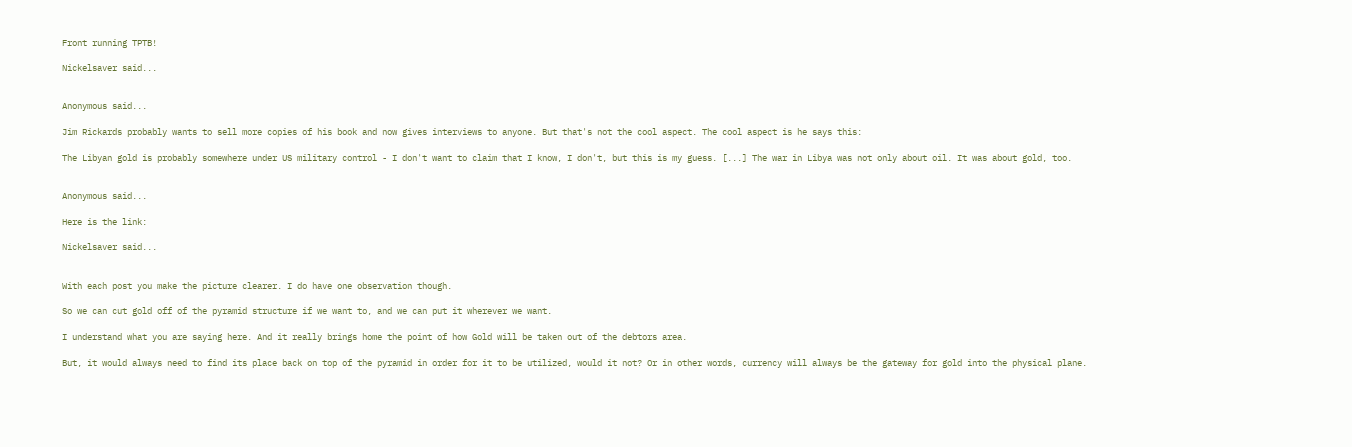Front running TPTB!

Nickelsaver said...


Anonymous said...

Jim Rickards probably wants to sell more copies of his book and now gives interviews to anyone. But that's not the cool aspect. The cool aspect is he says this:

The Libyan gold is probably somewhere under US military control - I don't want to claim that I know, I don't, but this is my guess. [...] The war in Libya was not only about oil. It was about gold, too.


Anonymous said...

Here is the link:

Nickelsaver said...


With each post you make the picture clearer. I do have one observation though.

So we can cut gold off of the pyramid structure if we want to, and we can put it wherever we want.

I understand what you are saying here. And it really brings home the point of how Gold will be taken out of the debtors area.

But, it would always need to find its place back on top of the pyramid in order for it to be utilized, would it not? Or in other words, currency will always be the gateway for gold into the physical plane.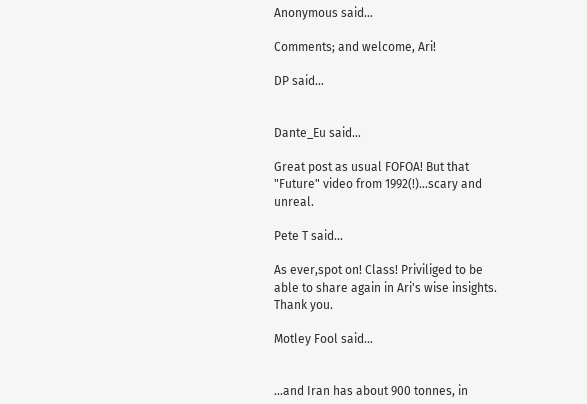Anonymous said...

Comments; and welcome, Ari!

DP said...


Dante_Eu said...

Great post as usual FOFOA! But that "Future" video from 1992(!)...scary and unreal.

Pete T said...

As ever,spot on! Class! Priviliged to be able to share again in Ari's wise insights. Thank you.

Motley Fool said...


...and Iran has about 900 tonnes, in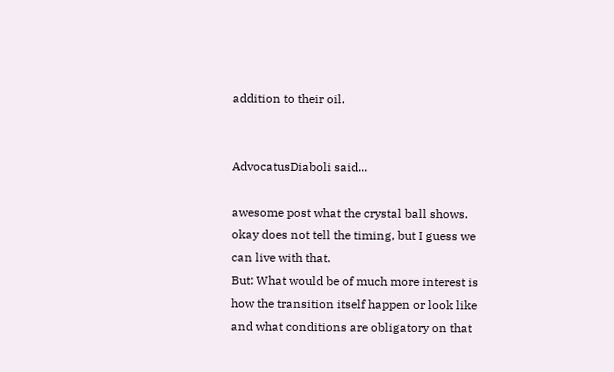addition to their oil.


AdvocatusDiaboli said...

awesome post what the crystal ball shows.
okay does not tell the timing, but I guess we can live with that.
But: What would be of much more interest is how the transition itself happen or look like and what conditions are obligatory on that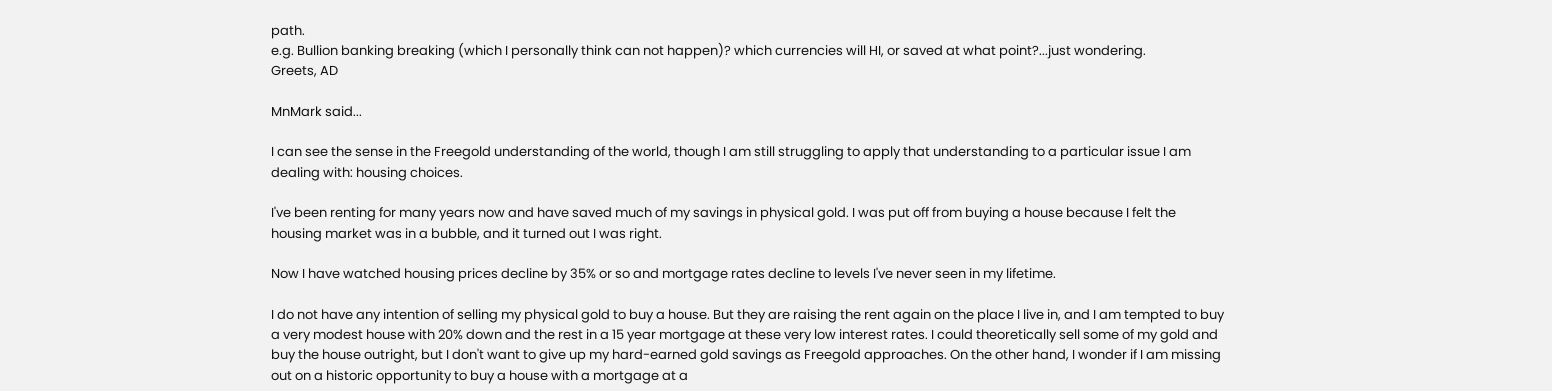path.
e.g. Bullion banking breaking (which I personally think can not happen)? which currencies will HI, or saved at what point?...just wondering.
Greets, AD

MnMark said...

I can see the sense in the Freegold understanding of the world, though I am still struggling to apply that understanding to a particular issue I am dealing with: housing choices.

I've been renting for many years now and have saved much of my savings in physical gold. I was put off from buying a house because I felt the housing market was in a bubble, and it turned out I was right.

Now I have watched housing prices decline by 35% or so and mortgage rates decline to levels I've never seen in my lifetime.

I do not have any intention of selling my physical gold to buy a house. But they are raising the rent again on the place I live in, and I am tempted to buy a very modest house with 20% down and the rest in a 15 year mortgage at these very low interest rates. I could theoretically sell some of my gold and buy the house outright, but I don't want to give up my hard-earned gold savings as Freegold approaches. On the other hand, I wonder if I am missing out on a historic opportunity to buy a house with a mortgage at a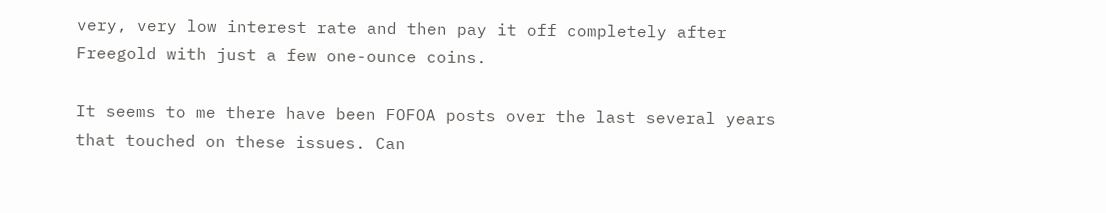very, very low interest rate and then pay it off completely after Freegold with just a few one-ounce coins.

It seems to me there have been FOFOA posts over the last several years that touched on these issues. Can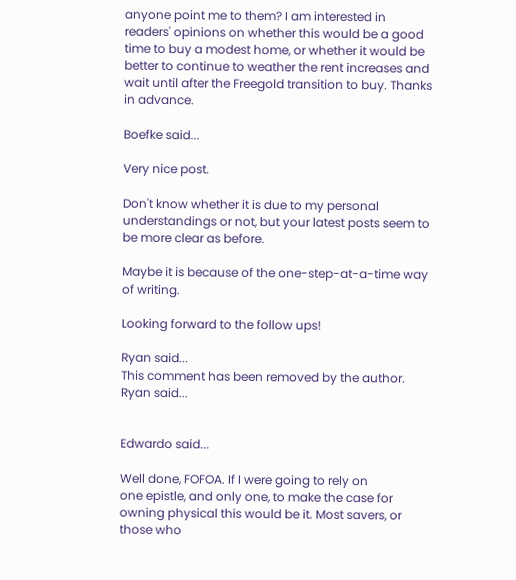anyone point me to them? I am interested in readers' opinions on whether this would be a good time to buy a modest home, or whether it would be better to continue to weather the rent increases and wait until after the Freegold transition to buy. Thanks in advance.

Boefke said...

Very nice post.

Don't know whether it is due to my personal understandings or not, but your latest posts seem to be more clear as before.

Maybe it is because of the one-step-at-a-time way of writing.

Looking forward to the follow ups!

Ryan said...
This comment has been removed by the author.
Ryan said...


Edwardo said...

Well done, FOFOA. If I were going to rely on
one epistle, and only one, to make the case for owning physical this would be it. Most savers, or those who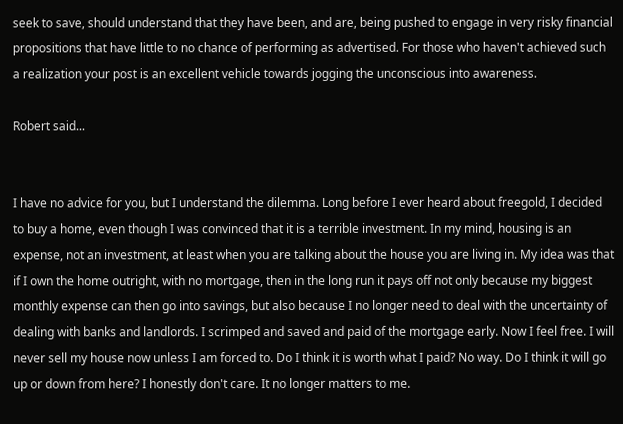seek to save, should understand that they have been, and are, being pushed to engage in very risky financial propositions that have little to no chance of performing as advertised. For those who haven't achieved such a realization your post is an excellent vehicle towards jogging the unconscious into awareness.

Robert said...


I have no advice for you, but I understand the dilemma. Long before I ever heard about freegold, I decided to buy a home, even though I was convinced that it is a terrible investment. In my mind, housing is an expense, not an investment, at least when you are talking about the house you are living in. My idea was that if I own the home outright, with no mortgage, then in the long run it pays off not only because my biggest monthly expense can then go into savings, but also because I no longer need to deal with the uncertainty of dealing with banks and landlords. I scrimped and saved and paid of the mortgage early. Now I feel free. I will never sell my house now unless I am forced to. Do I think it is worth what I paid? No way. Do I think it will go up or down from here? I honestly don't care. It no longer matters to me.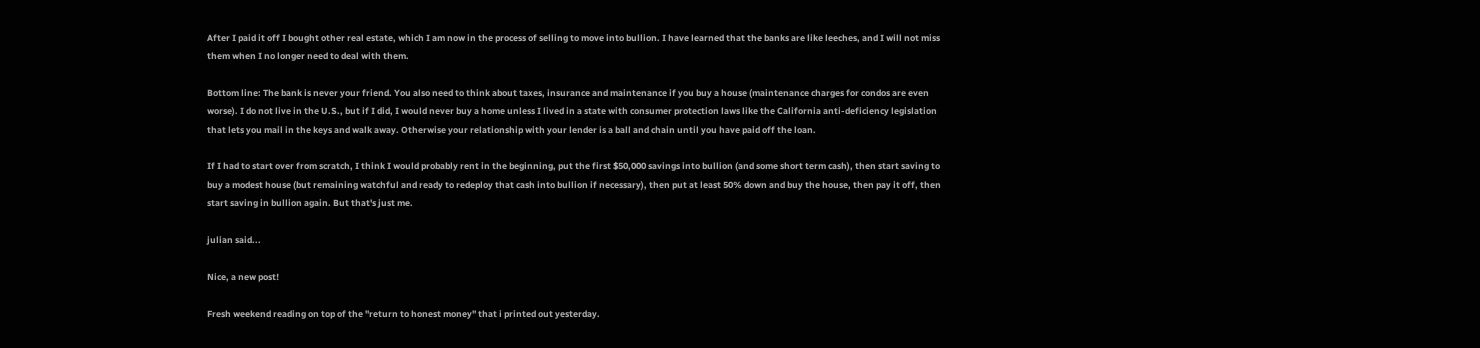After I paid it off I bought other real estate, which I am now in the process of selling to move into bullion. I have learned that the banks are like leeches, and I will not miss them when I no longer need to deal with them.

Bottom line: The bank is never your friend. You also need to think about taxes, insurance and maintenance if you buy a house (maintenance charges for condos are even worse). I do not live in the U.S., but if I did, I would never buy a home unless I lived in a state with consumer protection laws like the California anti-deficiency legislation that lets you mail in the keys and walk away. Otherwise your relationship with your lender is a ball and chain until you have paid off the loan.

If I had to start over from scratch, I think I would probably rent in the beginning, put the first $50,000 savings into bullion (and some short term cash), then start saving to buy a modest house (but remaining watchful and ready to redeploy that cash into bullion if necessary), then put at least 50% down and buy the house, then pay it off, then start saving in bullion again. But that's just me.

julian said...

Nice, a new post!

Fresh weekend reading on top of the "return to honest money" that i printed out yesterday.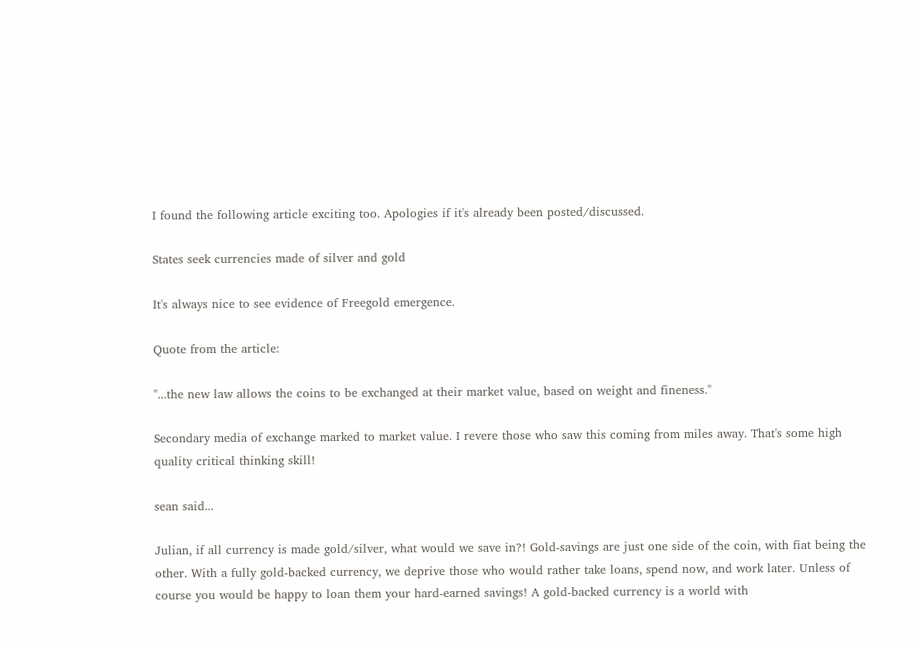I found the following article exciting too. Apologies if it's already been posted/discussed.

States seek currencies made of silver and gold

It's always nice to see evidence of Freegold emergence.

Quote from the article:

"...the new law allows the coins to be exchanged at their market value, based on weight and fineness."

Secondary media of exchange marked to market value. I revere those who saw this coming from miles away. That's some high quality critical thinking skill!

sean said...

Julian, if all currency is made gold/silver, what would we save in?! Gold-savings are just one side of the coin, with fiat being the other. With a fully gold-backed currency, we deprive those who would rather take loans, spend now, and work later. Unless of course you would be happy to loan them your hard-earned savings! A gold-backed currency is a world with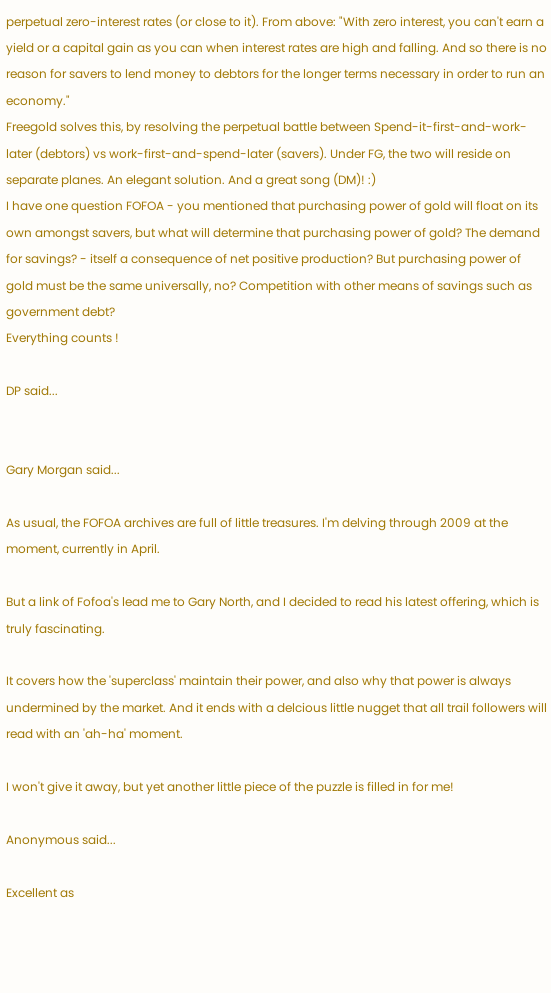perpetual zero-interest rates (or close to it). From above: "With zero interest, you can't earn a yield or a capital gain as you can when interest rates are high and falling. And so there is no reason for savers to lend money to debtors for the longer terms necessary in order to run an economy."
Freegold solves this, by resolving the perpetual battle between Spend-it-first-and-work-later (debtors) vs work-first-and-spend-later (savers). Under FG, the two will reside on separate planes. An elegant solution. And a great song (DM)! :)
I have one question FOFOA - you mentioned that purchasing power of gold will float on its own amongst savers, but what will determine that purchasing power of gold? The demand for savings? - itself a consequence of net positive production? But purchasing power of gold must be the same universally, no? Competition with other means of savings such as government debt?
Everything counts !

DP said...


Gary Morgan said...

As usual, the FOFOA archives are full of little treasures. I'm delving through 2009 at the moment, currently in April.

But a link of Fofoa's lead me to Gary North, and I decided to read his latest offering, which is truly fascinating.

It covers how the 'superclass' maintain their power, and also why that power is always undermined by the market. And it ends with a delcious little nugget that all trail followers will read with an 'ah-ha' moment.

I won't give it away, but yet another little piece of the puzzle is filled in for me!

Anonymous said...

Excellent as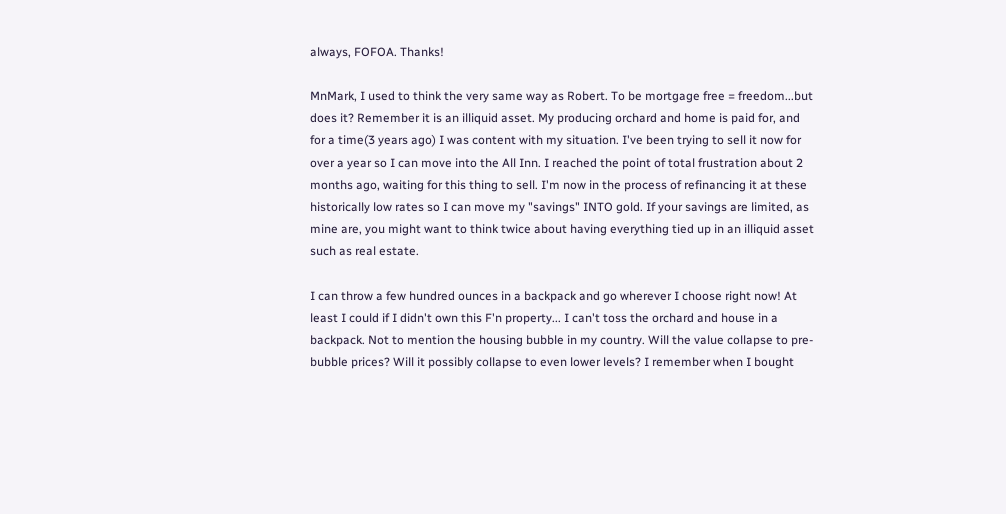always, FOFOA. Thanks!

MnMark, I used to think the very same way as Robert. To be mortgage free = freedom...but does it? Remember it is an illiquid asset. My producing orchard and home is paid for, and for a time(3 years ago) I was content with my situation. I've been trying to sell it now for over a year so I can move into the All Inn. I reached the point of total frustration about 2 months ago, waiting for this thing to sell. I'm now in the process of refinancing it at these historically low rates so I can move my "savings" INTO gold. If your savings are limited, as mine are, you might want to think twice about having everything tied up in an illiquid asset such as real estate.

I can throw a few hundred ounces in a backpack and go wherever I choose right now! At least I could if I didn't own this F'n property... I can't toss the orchard and house in a backpack. Not to mention the housing bubble in my country. Will the value collapse to pre-bubble prices? Will it possibly collapse to even lower levels? I remember when I bought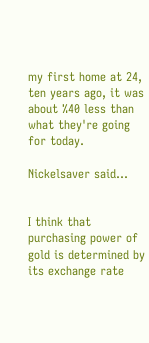my first home at 24, ten years ago, it was about %40 less than what they're going for today.

Nickelsaver said...


I think that purchasing power of gold is determined by its exchange rate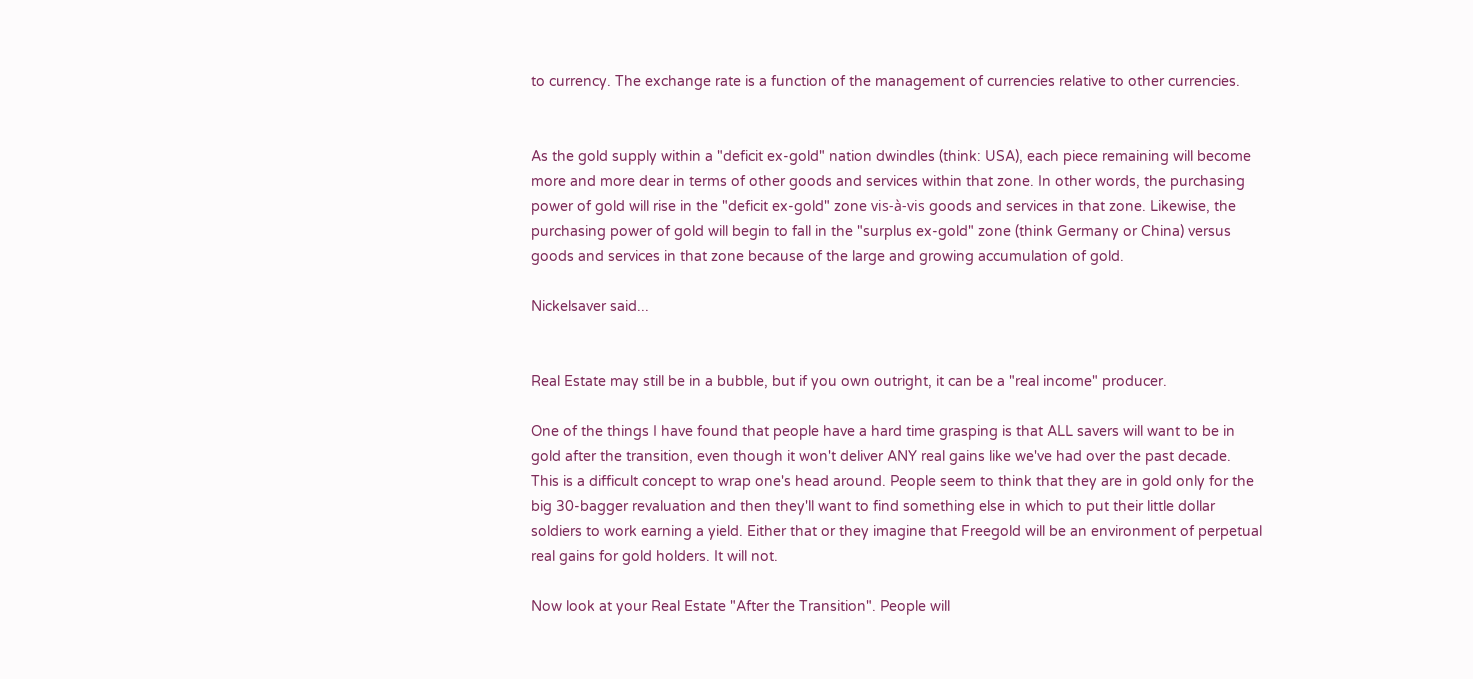to currency. The exchange rate is a function of the management of currencies relative to other currencies.


As the gold supply within a "deficit ex-gold" nation dwindles (think: USA), each piece remaining will become more and more dear in terms of other goods and services within that zone. In other words, the purchasing power of gold will rise in the "deficit ex-gold" zone vis-à-vis goods and services in that zone. Likewise, the purchasing power of gold will begin to fall in the "surplus ex-gold" zone (think Germany or China) versus goods and services in that zone because of the large and growing accumulation of gold.

Nickelsaver said...


Real Estate may still be in a bubble, but if you own outright, it can be a "real income" producer.

One of the things I have found that people have a hard time grasping is that ALL savers will want to be in gold after the transition, even though it won't deliver ANY real gains like we've had over the past decade. This is a difficult concept to wrap one's head around. People seem to think that they are in gold only for the big 30-bagger revaluation and then they'll want to find something else in which to put their little dollar soldiers to work earning a yield. Either that or they imagine that Freegold will be an environment of perpetual real gains for gold holders. It will not.

Now look at your Real Estate "After the Transition". People will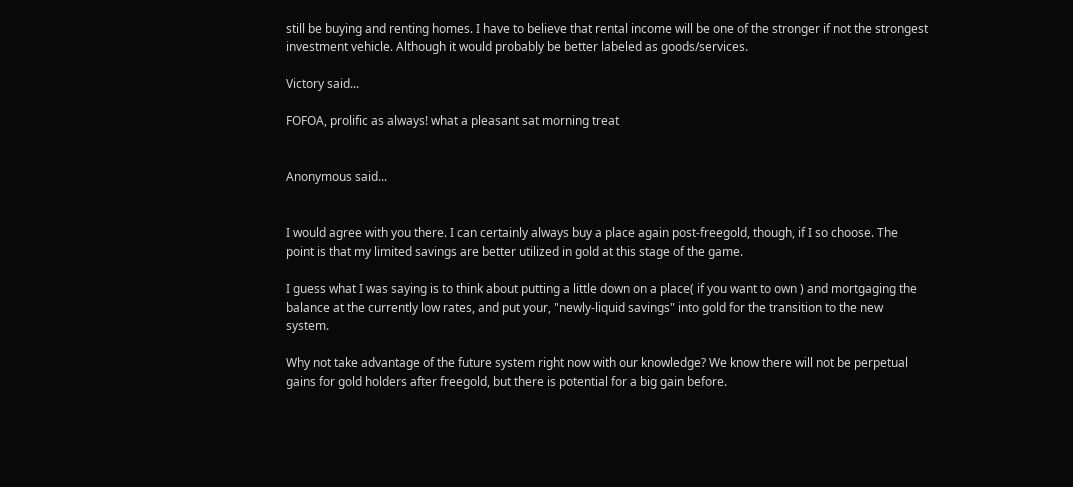still be buying and renting homes. I have to believe that rental income will be one of the stronger if not the strongest investment vehicle. Although it would probably be better labeled as goods/services.

Victory said...

FOFOA, prolific as always! what a pleasant sat morning treat


Anonymous said...


I would agree with you there. I can certainly always buy a place again post-freegold, though, if I so choose. The point is that my limited savings are better utilized in gold at this stage of the game.

I guess what I was saying is to think about putting a little down on a place( if you want to own ) and mortgaging the balance at the currently low rates, and put your, "newly-liquid savings" into gold for the transition to the new system.

Why not take advantage of the future system right now with our knowledge? We know there will not be perpetual gains for gold holders after freegold, but there is potential for a big gain before.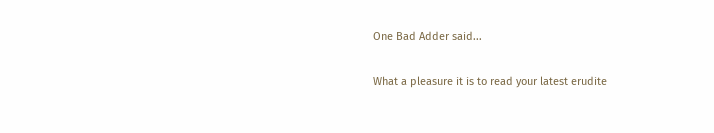One Bad Adder said...

What a pleasure it is to read your latest erudite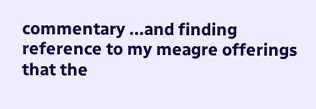commentary ...and finding reference to my meagre offerings that the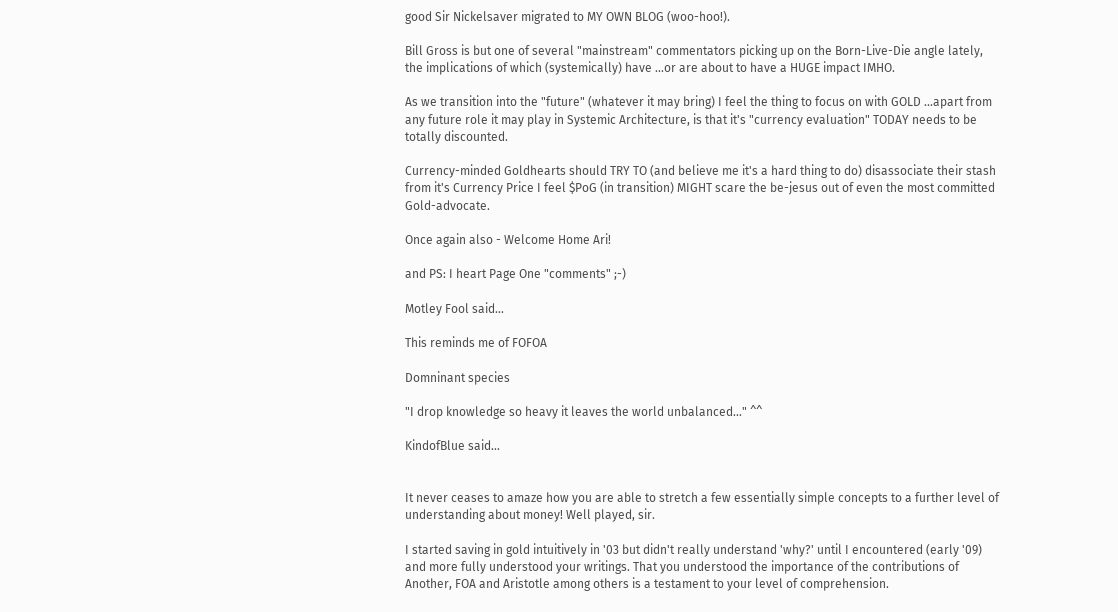good Sir Nickelsaver migrated to MY OWN BLOG (woo-hoo!).

Bill Gross is but one of several "mainstream" commentators picking up on the Born-Live-Die angle lately, the implications of which (systemically) have ...or are about to have a HUGE impact IMHO.

As we transition into the "future" (whatever it may bring) I feel the thing to focus on with GOLD ...apart from any future role it may play in Systemic Architecture, is that it's "currency evaluation" TODAY needs to be totally discounted.

Currency-minded Goldhearts should TRY TO (and believe me it's a hard thing to do) disassociate their stash from it's Currency Price I feel $PoG (in transition) MIGHT scare the be-jesus out of even the most committed Gold-advocate.

Once again also - Welcome Home Ari!

and PS: I heart Page One "comments" ;-)

Motley Fool said...

This reminds me of FOFOA

Domninant species

"I drop knowledge so heavy it leaves the world unbalanced..." ^^

KindofBlue said...


It never ceases to amaze how you are able to stretch a few essentially simple concepts to a further level of understanding about money! Well played, sir.

I started saving in gold intuitively in '03 but didn't really understand 'why?' until I encountered (early '09) and more fully understood your writings. That you understood the importance of the contributions of Another, FOA and Aristotle among others is a testament to your level of comprehension.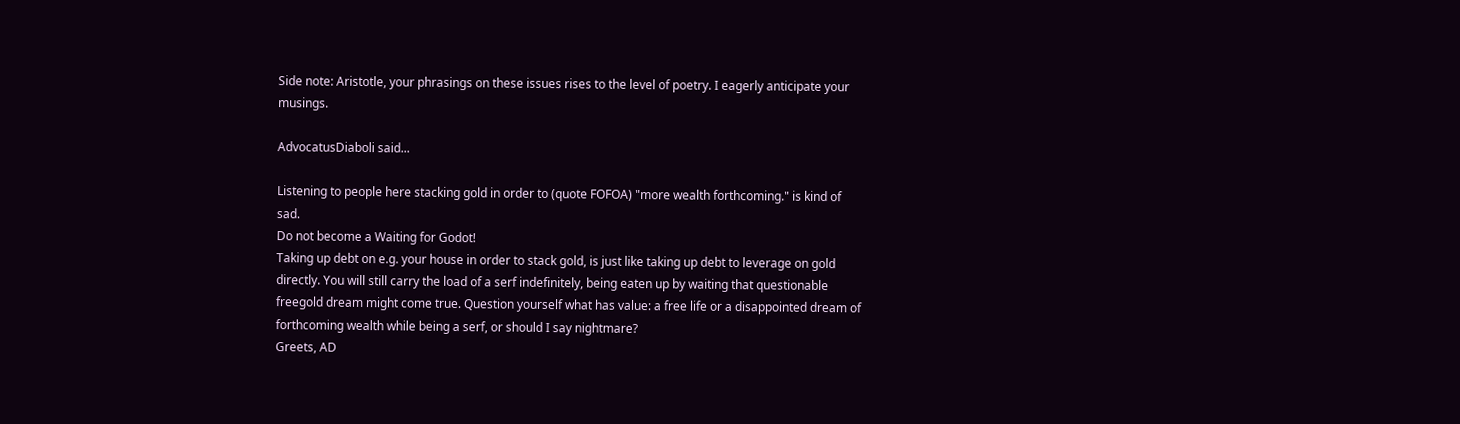Side note: Aristotle, your phrasings on these issues rises to the level of poetry. I eagerly anticipate your musings.

AdvocatusDiaboli said...

Listening to people here stacking gold in order to (quote FOFOA) "more wealth forthcoming." is kind of sad.
Do not become a Waiting for Godot!
Taking up debt on e.g. your house in order to stack gold, is just like taking up debt to leverage on gold directly. You will still carry the load of a serf indefinitely, being eaten up by waiting that questionable freegold dream might come true. Question yourself what has value: a free life or a disappointed dream of forthcoming wealth while being a serf, or should I say nightmare?
Greets, AD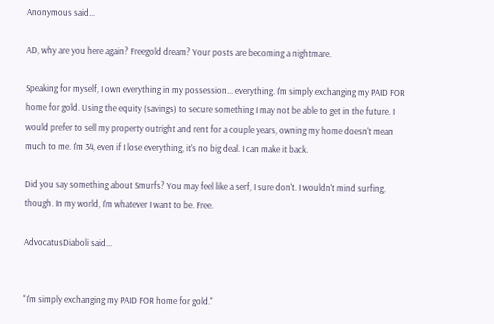Anonymous said...

AD, why are you here again? Freegold dream? Your posts are becoming a nightmare.

Speaking for myself, I own everything in my possession... everything. I'm simply exchanging my PAID FOR home for gold. Using the equity (savings) to secure something I may not be able to get in the future. I would prefer to sell my property outright and rent for a couple years, owning my home doesn't mean much to me. I'm 34, even if I lose everything, it's no big deal. I can make it back.

Did you say something about Smurfs? You may feel like a serf, I sure don't. I wouldn't mind surfing, though. In my world, I'm whatever I want to be. Free.

AdvocatusDiaboli said...


"I'm simply exchanging my PAID FOR home for gold."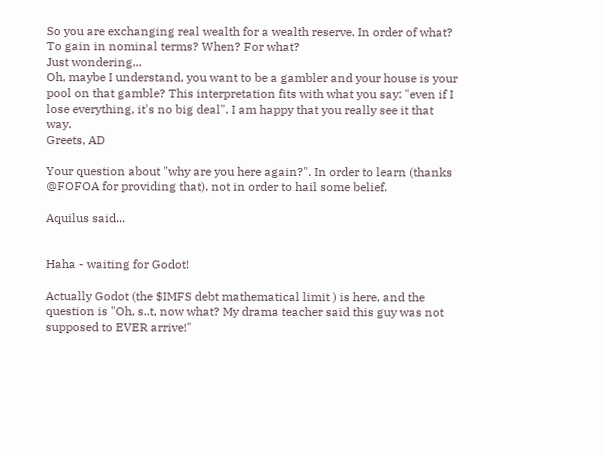So you are exchanging real wealth for a wealth reserve. In order of what? To gain in nominal terms? When? For what?
Just wondering...
Oh, maybe I understand, you want to be a gambler and your house is your pool on that gamble? This interpretation fits with what you say: "even if I lose everything, it's no big deal". I am happy that you really see it that way.
Greets, AD

Your question about "why are you here again?". In order to learn (thanks @FOFOA for providing that), not in order to hail some belief.

Aquilus said...


Haha - waiting for Godot!

Actually Godot (the $IMFS debt mathematical limit ) is here, and the question is "Oh, s..t, now what? My drama teacher said this guy was not supposed to EVER arrive!"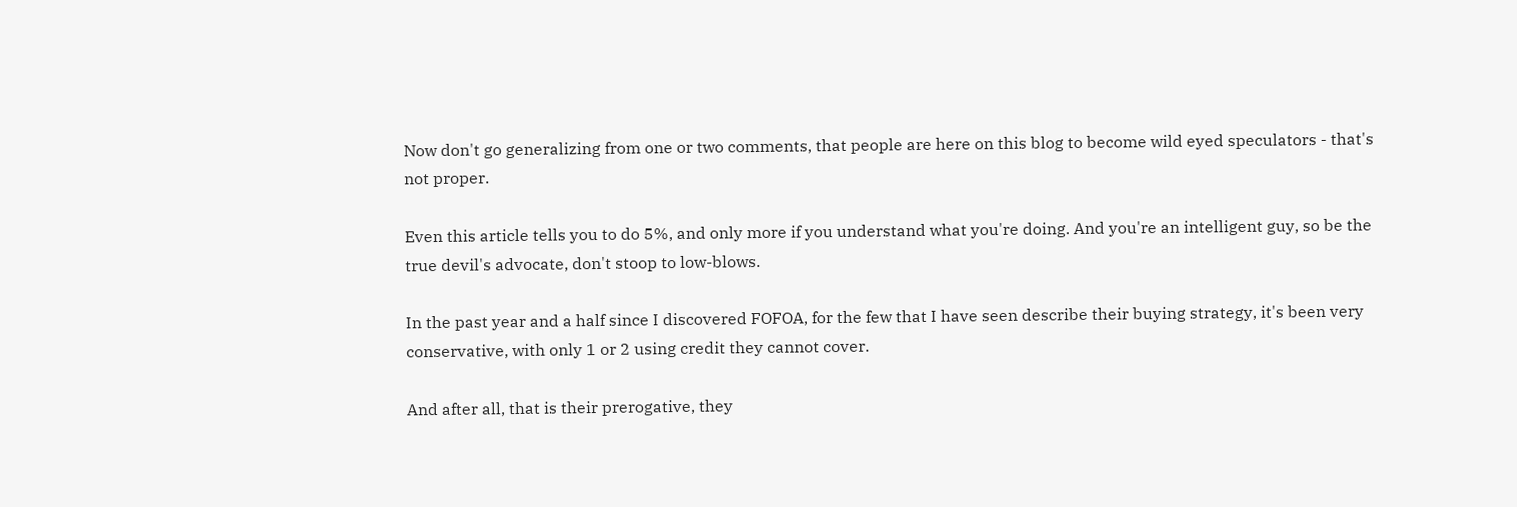Now don't go generalizing from one or two comments, that people are here on this blog to become wild eyed speculators - that's not proper.

Even this article tells you to do 5%, and only more if you understand what you're doing. And you're an intelligent guy, so be the true devil's advocate, don't stoop to low-blows.

In the past year and a half since I discovered FOFOA, for the few that I have seen describe their buying strategy, it's been very conservative, with only 1 or 2 using credit they cannot cover.

And after all, that is their prerogative, they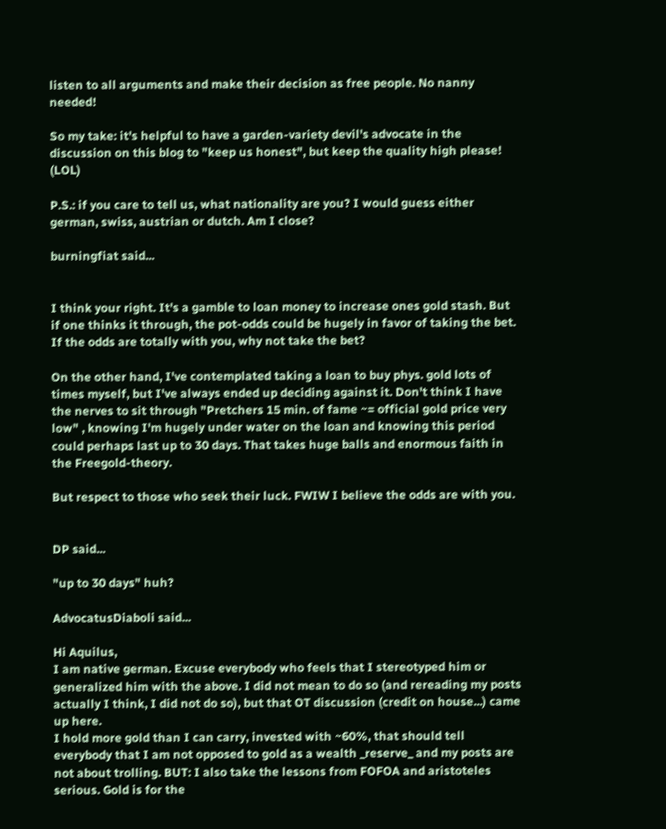listen to all arguments and make their decision as free people. No nanny needed!

So my take: it's helpful to have a garden-variety devil's advocate in the discussion on this blog to "keep us honest", but keep the quality high please! (LOL)

P.S.: if you care to tell us, what nationality are you? I would guess either german, swiss, austrian or dutch. Am I close?

burningfiat said...


I think your right. It's a gamble to loan money to increase ones gold stash. But if one thinks it through, the pot-odds could be hugely in favor of taking the bet. If the odds are totally with you, why not take the bet?

On the other hand, I've contemplated taking a loan to buy phys. gold lots of times myself, but I've always ended up deciding against it. Don't think I have the nerves to sit through "Pretchers 15 min. of fame ~= official gold price very low" , knowing I'm hugely under water on the loan and knowing this period could perhaps last up to 30 days. That takes huge balls and enormous faith in the Freegold-theory.

But respect to those who seek their luck. FWIW I believe the odds are with you.


DP said...

"up to 30 days" huh?

AdvocatusDiaboli said...

Hi Aquilus,
I am native german. Excuse everybody who feels that I stereotyped him or generalized him with the above. I did not mean to do so (and rereading my posts actually I think, I did not do so), but that OT discussion (credit on house...) came up here.
I hold more gold than I can carry, invested with ~60%, that should tell everybody that I am not opposed to gold as a wealth _reserve_ and my posts are not about trolling. BUT: I also take the lessons from FOFOA and aristoteles serious. Gold is for the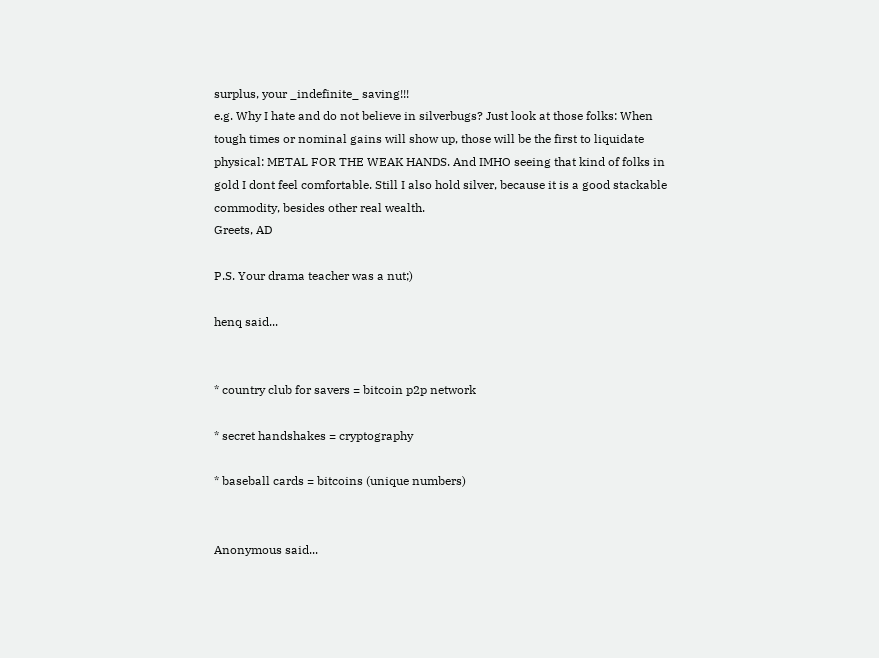surplus, your _indefinite_ saving!!!
e.g. Why I hate and do not believe in silverbugs? Just look at those folks: When tough times or nominal gains will show up, those will be the first to liquidate physical: METAL FOR THE WEAK HANDS. And IMHO seeing that kind of folks in gold I dont feel comfortable. Still I also hold silver, because it is a good stackable commodity, besides other real wealth.
Greets, AD

P.S. Your drama teacher was a nut;)

henq said...


* country club for savers = bitcoin p2p network

* secret handshakes = cryptography

* baseball cards = bitcoins (unique numbers)


Anonymous said...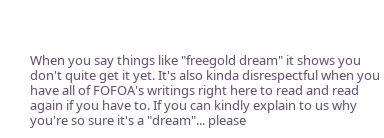When you say things like "freegold dream" it shows you don't quite get it yet. It's also kinda disrespectful when you have all of FOFOA's writings right here to read and read again if you have to. If you can kindly explain to us why you're so sure it's a "dream"... please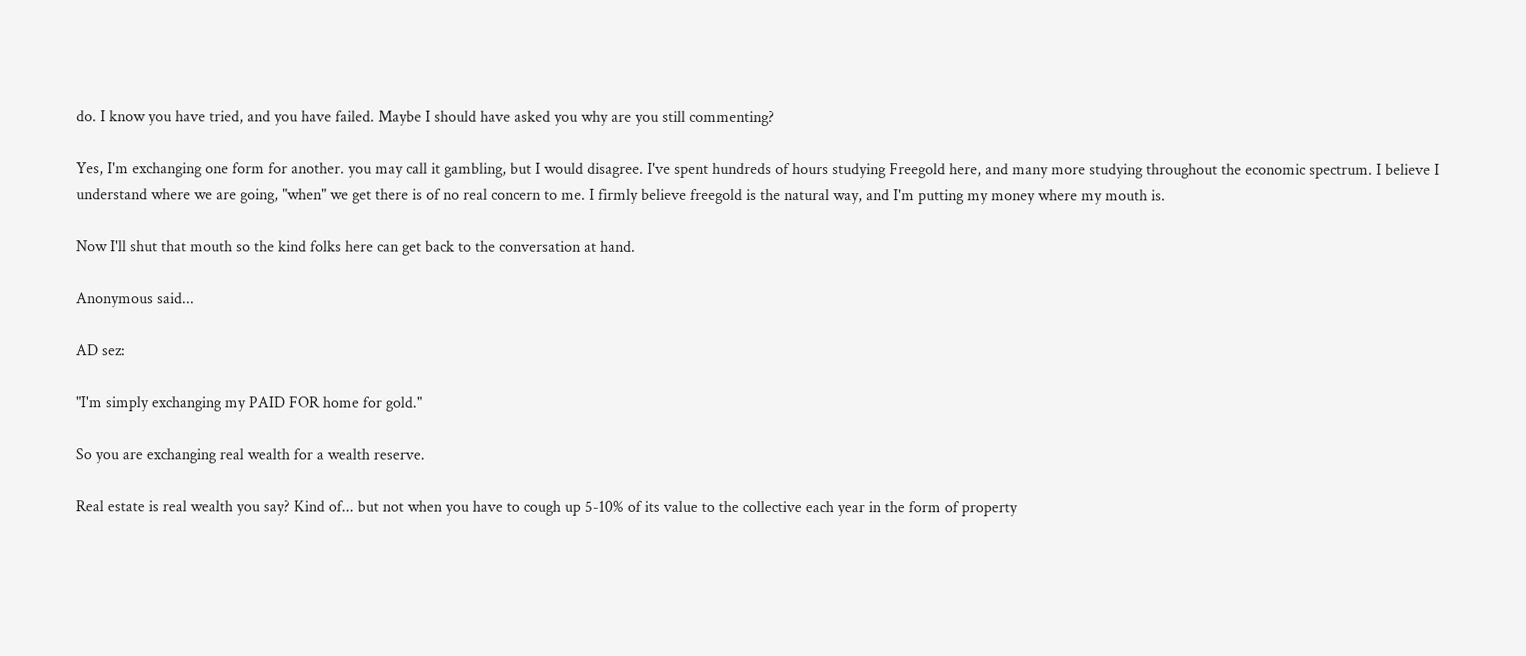do. I know you have tried, and you have failed. Maybe I should have asked you why are you still commenting?

Yes, I'm exchanging one form for another. you may call it gambling, but I would disagree. I've spent hundreds of hours studying Freegold here, and many more studying throughout the economic spectrum. I believe I understand where we are going, "when" we get there is of no real concern to me. I firmly believe freegold is the natural way, and I'm putting my money where my mouth is.

Now I'll shut that mouth so the kind folks here can get back to the conversation at hand.

Anonymous said...

AD sez:

"I'm simply exchanging my PAID FOR home for gold."

So you are exchanging real wealth for a wealth reserve.

Real estate is real wealth you say? Kind of... but not when you have to cough up 5-10% of its value to the collective each year in the form of property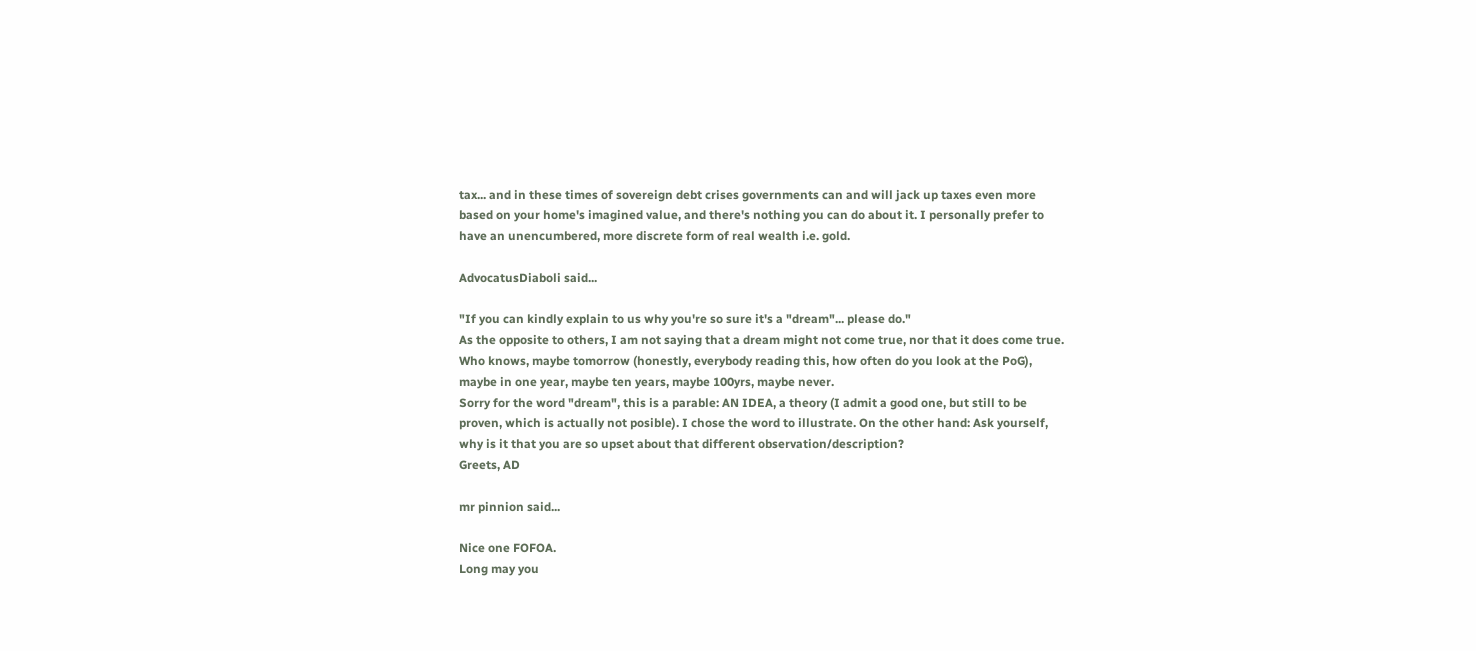tax... and in these times of sovereign debt crises governments can and will jack up taxes even more based on your home's imagined value, and there's nothing you can do about it. I personally prefer to have an unencumbered, more discrete form of real wealth i.e. gold.

AdvocatusDiaboli said...

"If you can kindly explain to us why you're so sure it's a "dream"... please do."
As the opposite to others, I am not saying that a dream might not come true, nor that it does come true. Who knows, maybe tomorrow (honestly, everybody reading this, how often do you look at the PoG), maybe in one year, maybe ten years, maybe 100yrs, maybe never.
Sorry for the word "dream", this is a parable: AN IDEA, a theory (I admit a good one, but still to be proven, which is actually not posible). I chose the word to illustrate. On the other hand: Ask yourself, why is it that you are so upset about that different observation/description?
Greets, AD

mr pinnion said...

Nice one FOFOA.
Long may you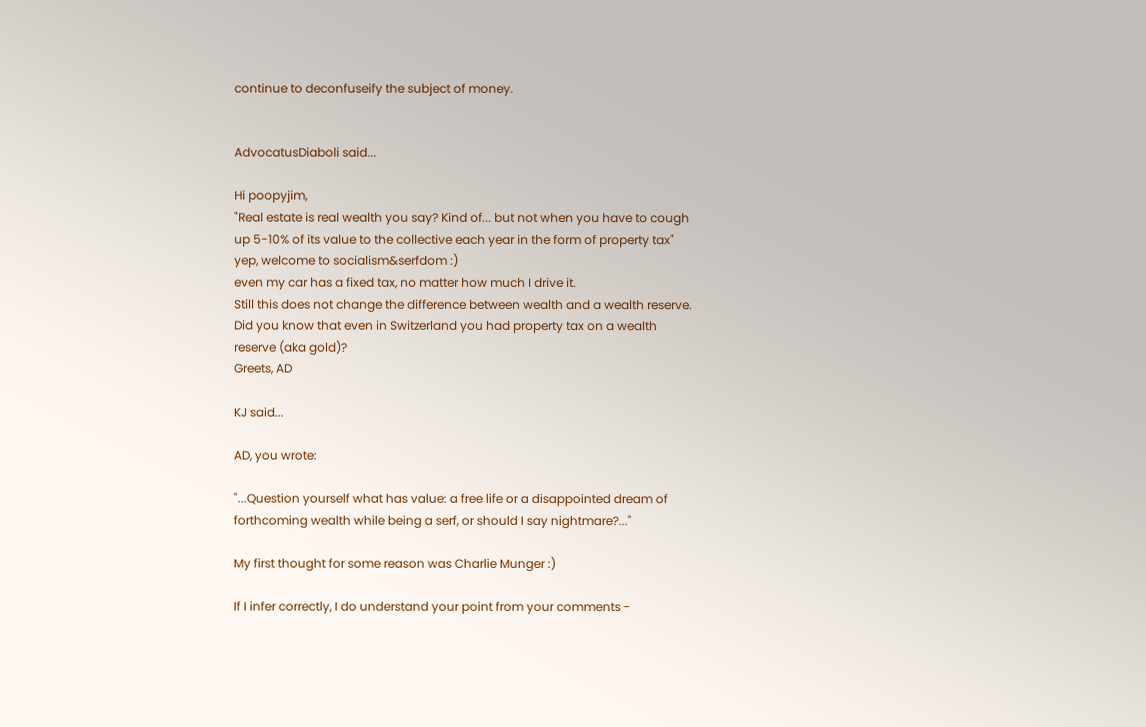continue to deconfuseify the subject of money.


AdvocatusDiaboli said...

Hi poopyjim,
"Real estate is real wealth you say? Kind of... but not when you have to cough up 5-10% of its value to the collective each year in the form of property tax"
yep, welcome to socialism&serfdom :)
even my car has a fixed tax, no matter how much I drive it.
Still this does not change the difference between wealth and a wealth reserve.
Did you know that even in Switzerland you had property tax on a wealth reserve (aka gold)?
Greets, AD

KJ said...

AD, you wrote:

"...Question yourself what has value: a free life or a disappointed dream of forthcoming wealth while being a serf, or should I say nightmare?..."

My first thought for some reason was Charlie Munger :)

If I infer correctly, I do understand your point from your comments -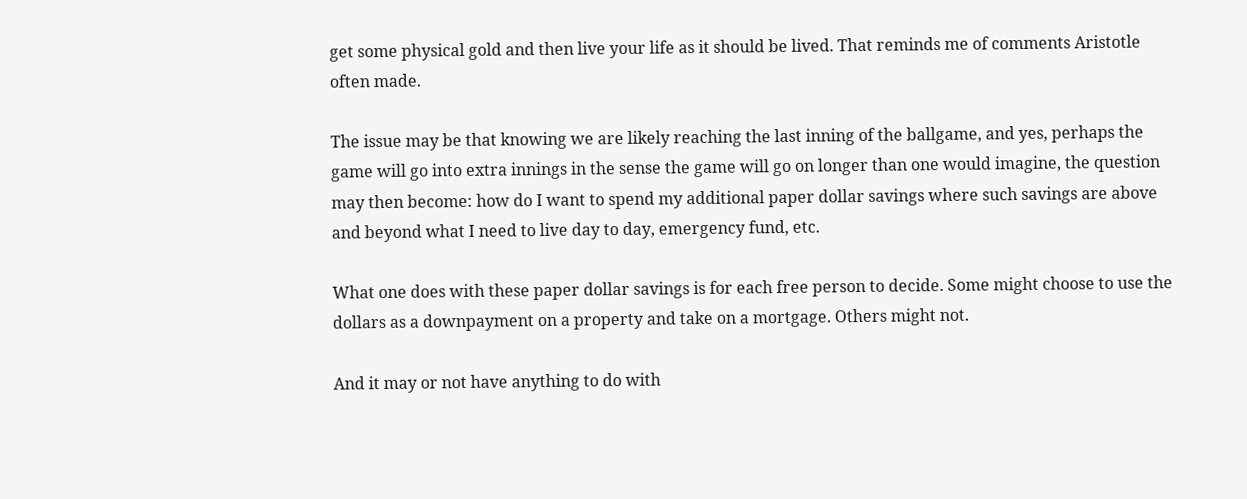get some physical gold and then live your life as it should be lived. That reminds me of comments Aristotle often made.

The issue may be that knowing we are likely reaching the last inning of the ballgame, and yes, perhaps the game will go into extra innings in the sense the game will go on longer than one would imagine, the question may then become: how do I want to spend my additional paper dollar savings where such savings are above and beyond what I need to live day to day, emergency fund, etc.

What one does with these paper dollar savings is for each free person to decide. Some might choose to use the dollars as a downpayment on a property and take on a mortgage. Others might not.

And it may or not have anything to do with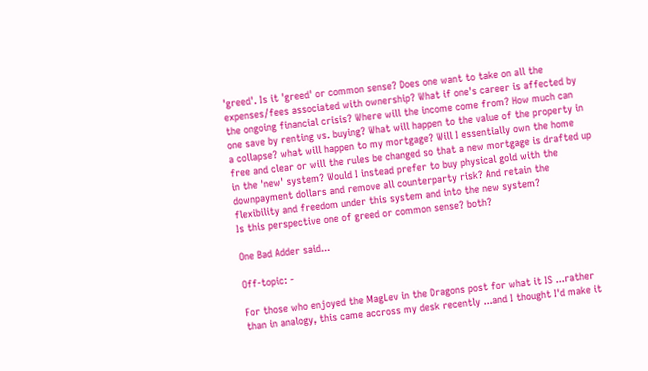'greed'. Is it 'greed' or common sense? Does one want to take on all the expenses/fees associated with ownership? What if one's career is affected by the ongoing financial crisis? Where will the income come from? How much can one save by renting vs. buying? What will happen to the value of the property in a collapse? what will happen to my mortgage? Will I essentially own the home free and clear or will the rules be changed so that a new mortgage is drafted up in the 'new' system? Would I instead prefer to buy physical gold with the downpayment dollars and remove all counterparty risk? And retain the flexibility and freedom under this system and into the new system?
Is this perspective one of greed or common sense? both?

One Bad Adder said...

Off-topic: -

For those who enjoyed the MagLev in the Dragons post for what it IS ...rather than in analogy, this came accross my desk recently ...and I thought I'd make it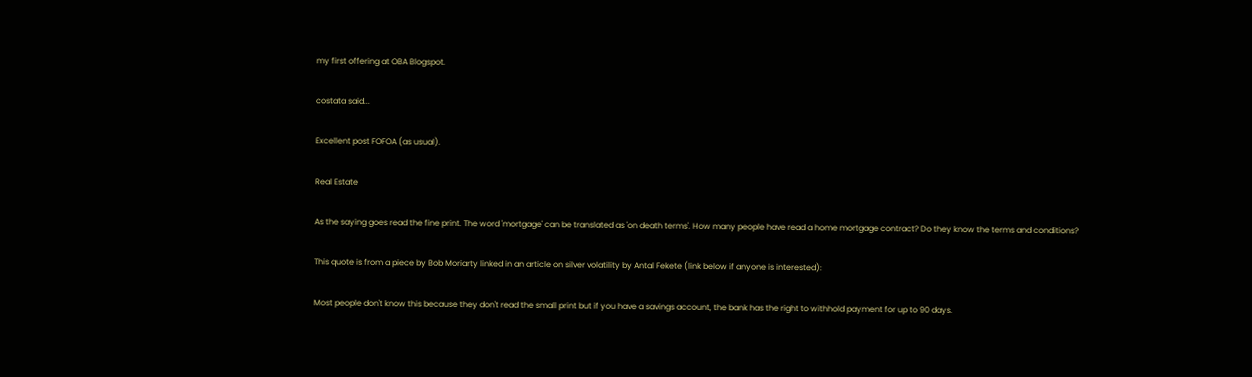my first offering at OBA Blogspot.

costata said...

Excellent post FOFOA (as usual).

Real Estate

As the saying goes read the fine print. The word 'mortgage' can be translated as 'on death terms'. How many people have read a home mortgage contract? Do they know the terms and conditions?

This quote is from a piece by Bob Moriarty linked in an article on silver volatility by Antal Fekete (link below if anyone is interested):

Most people don't know this because they don't read the small print but if you have a savings account, the bank has the right to withhold payment for up to 90 days.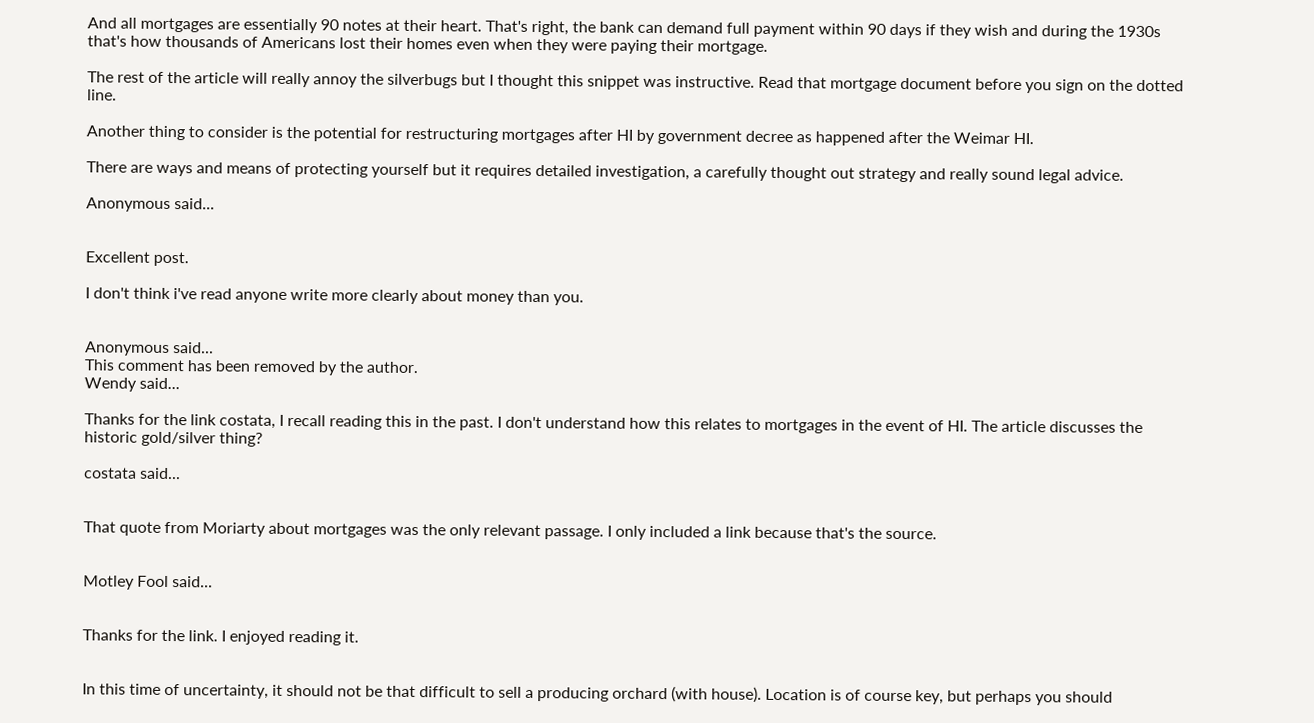And all mortgages are essentially 90 notes at their heart. That's right, the bank can demand full payment within 90 days if they wish and during the 1930s that's how thousands of Americans lost their homes even when they were paying their mortgage.

The rest of the article will really annoy the silverbugs but I thought this snippet was instructive. Read that mortgage document before you sign on the dotted line.

Another thing to consider is the potential for restructuring mortgages after HI by government decree as happened after the Weimar HI.

There are ways and means of protecting yourself but it requires detailed investigation, a carefully thought out strategy and really sound legal advice.

Anonymous said...


Excellent post.

I don't think i've read anyone write more clearly about money than you.


Anonymous said...
This comment has been removed by the author.
Wendy said...

Thanks for the link costata, I recall reading this in the past. I don't understand how this relates to mortgages in the event of HI. The article discusses the historic gold/silver thing?

costata said...


That quote from Moriarty about mortgages was the only relevant passage. I only included a link because that's the source.


Motley Fool said...


Thanks for the link. I enjoyed reading it.


In this time of uncertainty, it should not be that difficult to sell a producing orchard (with house). Location is of course key, but perhaps you should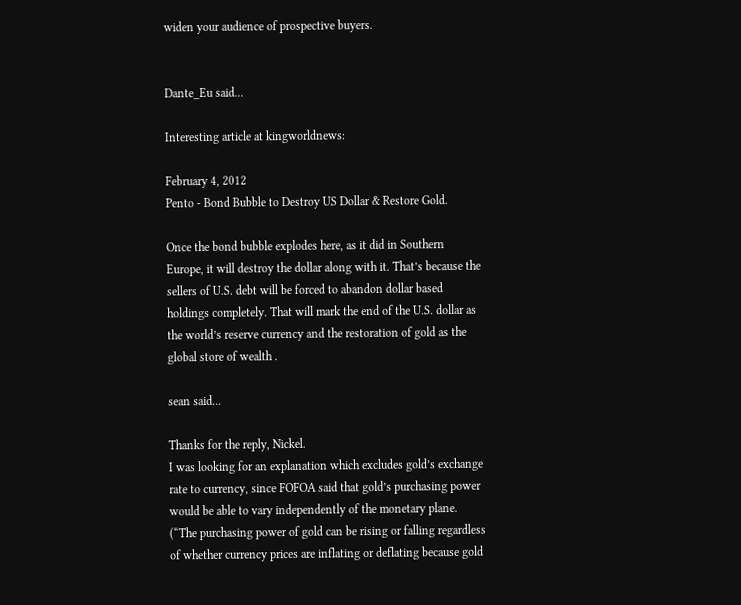widen your audience of prospective buyers.


Dante_Eu said...

Interesting article at kingworldnews:

February 4, 2012
Pento - Bond Bubble to Destroy US Dollar & Restore Gold.

Once the bond bubble explodes here, as it did in Southern Europe, it will destroy the dollar along with it. That’s because the sellers of U.S. debt will be forced to abandon dollar based holdings completely. That will mark the end of the U.S. dollar as the world’s reserve currency and the restoration of gold as the global store of wealth .

sean said...

Thanks for the reply, Nickel.
I was looking for an explanation which excludes gold’s exchange rate to currency, since FOFOA said that gold’s purchasing power would be able to vary independently of the monetary plane. (“The purchasing power of gold can be rising or falling regardless of whether currency prices are inflating or deflating because gold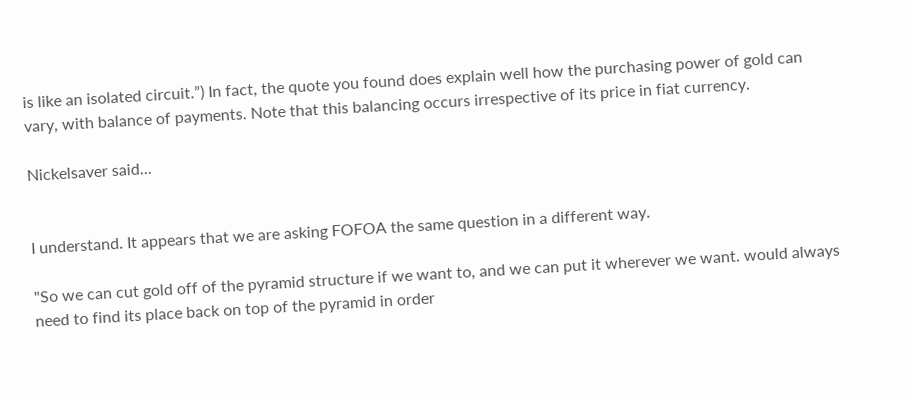is like an isolated circuit.”) In fact, the quote you found does explain well how the purchasing power of gold can vary, with balance of payments. Note that this balancing occurs irrespective of its price in fiat currency.

Nickelsaver said...


I understand. It appears that we are asking FOFOA the same question in a different way.

"So we can cut gold off of the pyramid structure if we want to, and we can put it wherever we want. would always need to find its place back on top of the pyramid in order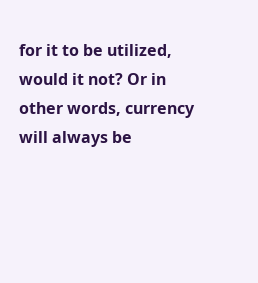for it to be utilized, would it not? Or in other words, currency will always be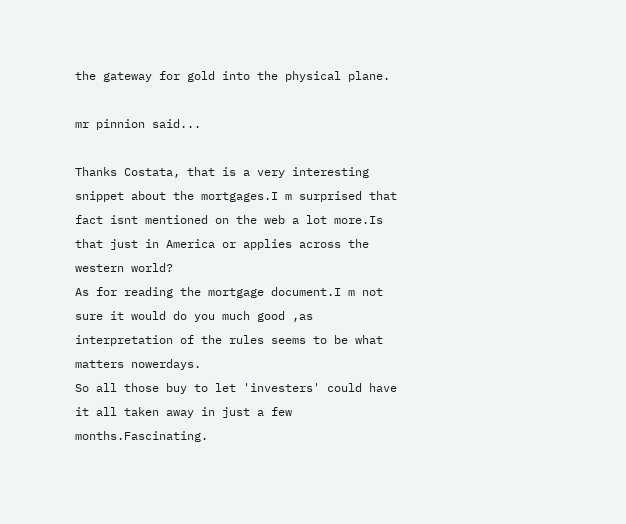the gateway for gold into the physical plane.

mr pinnion said...

Thanks Costata, that is a very interesting snippet about the mortgages.I m surprised that fact isnt mentioned on the web a lot more.Is that just in America or applies across the western world?
As for reading the mortgage document.I m not sure it would do you much good ,as interpretation of the rules seems to be what matters nowerdays.
So all those buy to let 'investers' could have it all taken away in just a few months.Fascinating.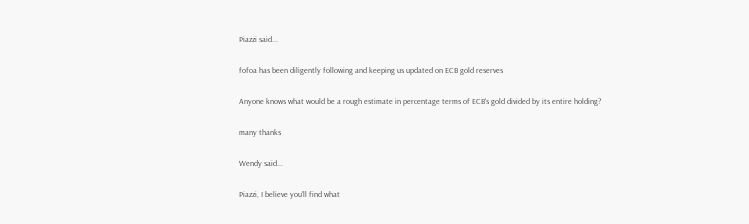Piazzi said...

fofoa has been diligently following and keeping us updated on ECB gold reserves

Anyone knows what would be a rough estimate in percentage terms of ECB's gold divided by its entire holding?

many thanks

Wendy said...

Piazzi, I believe you'll find what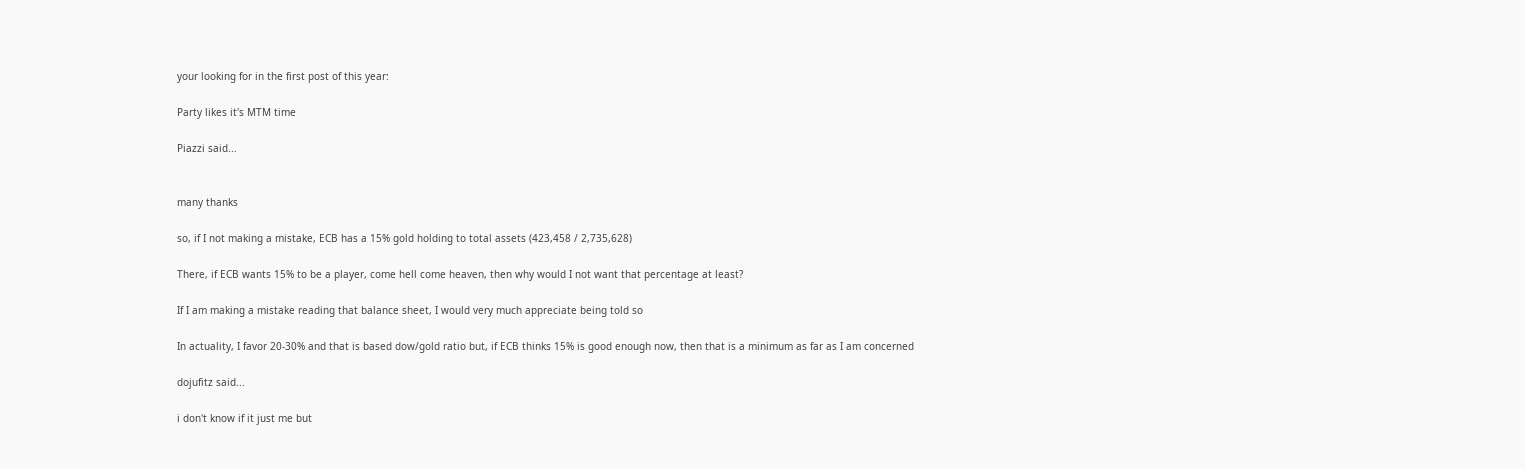your looking for in the first post of this year:

Party likes it's MTM time

Piazzi said...


many thanks

so, if I not making a mistake, ECB has a 15% gold holding to total assets (423,458 / 2,735,628)

There, if ECB wants 15% to be a player, come hell come heaven, then why would I not want that percentage at least?

If I am making a mistake reading that balance sheet, I would very much appreciate being told so

In actuality, I favor 20-30% and that is based dow/gold ratio but, if ECB thinks 15% is good enough now, then that is a minimum as far as I am concerned

dojufitz said...

i don't know if it just me but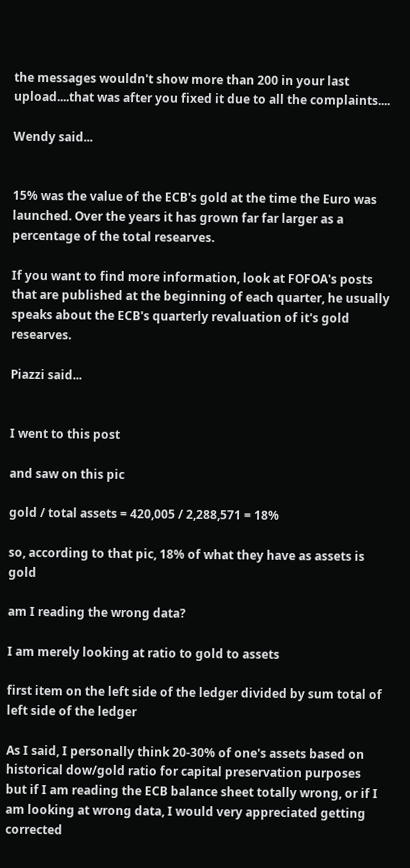the messages wouldn't show more than 200 in your last upload....that was after you fixed it due to all the complaints....

Wendy said...


15% was the value of the ECB's gold at the time the Euro was launched. Over the years it has grown far far larger as a percentage of the total researves.

If you want to find more information, look at FOFOA's posts that are published at the beginning of each quarter, he usually speaks about the ECB's quarterly revaluation of it's gold researves.

Piazzi said...


I went to this post

and saw on this pic

gold / total assets = 420,005 / 2,288,571 = 18%

so, according to that pic, 18% of what they have as assets is gold

am I reading the wrong data?

I am merely looking at ratio to gold to assets

first item on the left side of the ledger divided by sum total of left side of the ledger

As I said, I personally think 20-30% of one's assets based on historical dow/gold ratio for capital preservation purposes but if I am reading the ECB balance sheet totally wrong, or if I am looking at wrong data, I would very appreciated getting corrected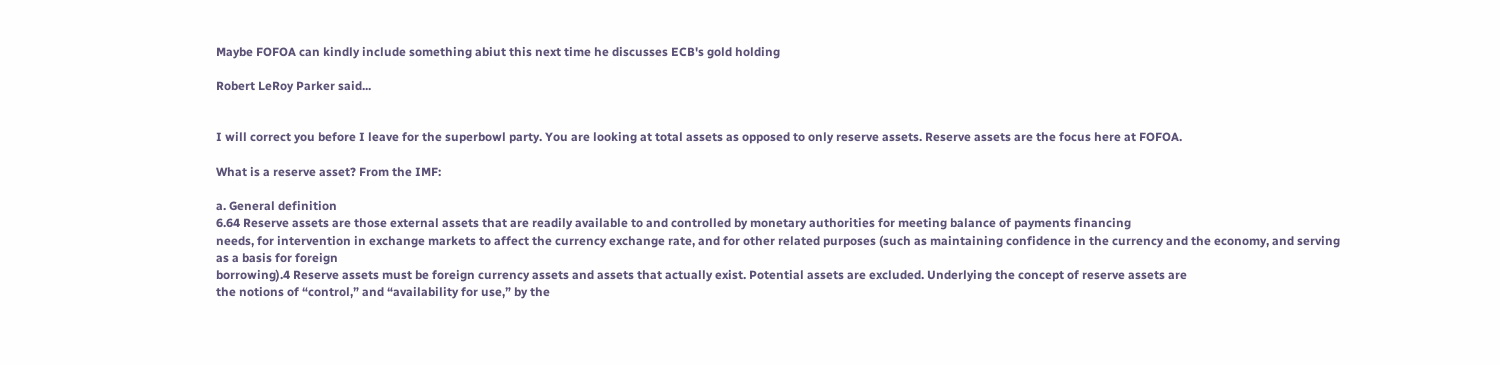Maybe FOFOA can kindly include something abiut this next time he discusses ECB's gold holding

Robert LeRoy Parker said...


I will correct you before I leave for the superbowl party. You are looking at total assets as opposed to only reserve assets. Reserve assets are the focus here at FOFOA.

What is a reserve asset? From the IMF:

a. General definition
6.64 Reserve assets are those external assets that are readily available to and controlled by monetary authorities for meeting balance of payments financing
needs, for intervention in exchange markets to affect the currency exchange rate, and for other related purposes (such as maintaining confidence in the currency and the economy, and serving as a basis for foreign
borrowing).4 Reserve assets must be foreign currency assets and assets that actually exist. Potential assets are excluded. Underlying the concept of reserve assets are
the notions of “control,” and “availability for use,” by the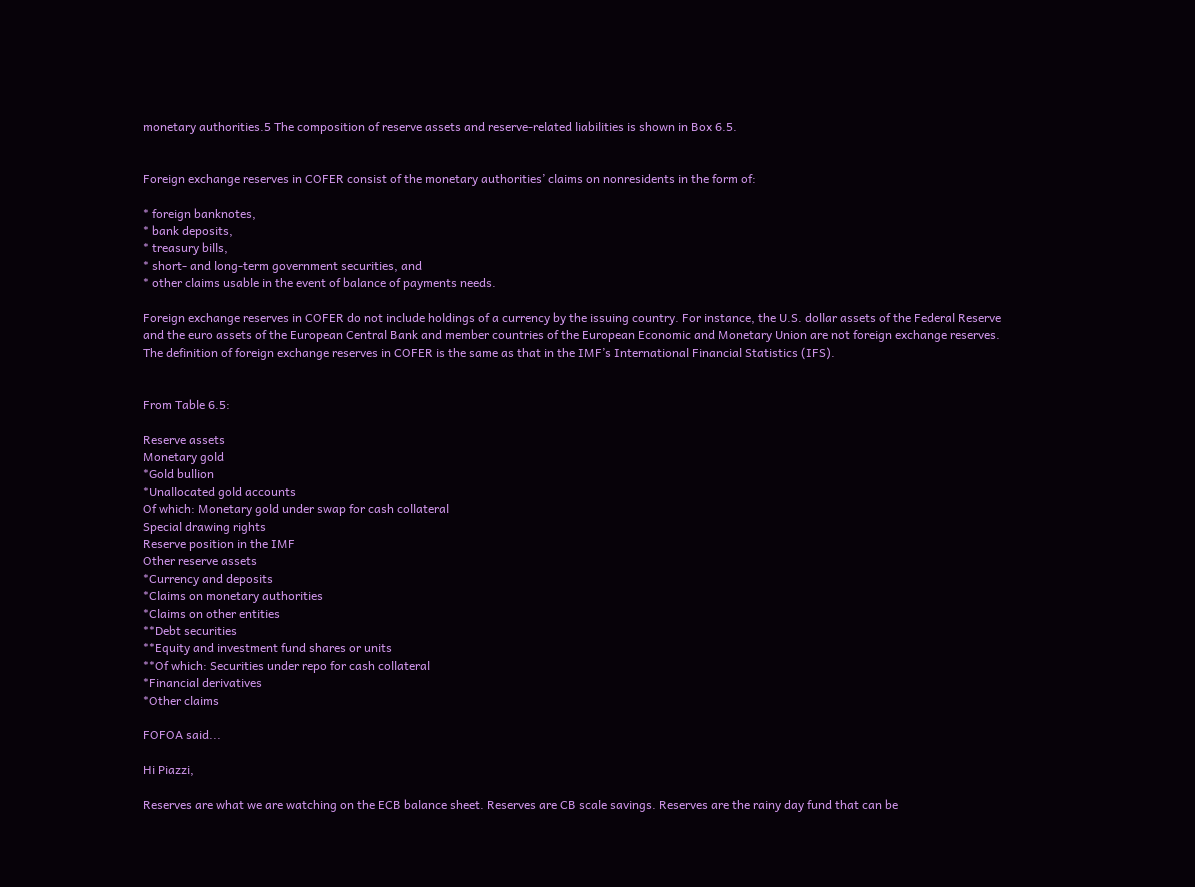monetary authorities.5 The composition of reserve assets and reserve-related liabilities is shown in Box 6.5.


Foreign exchange reserves in COFER consist of the monetary authorities’ claims on nonresidents in the form of:

* foreign banknotes,
* bank deposits,
* treasury bills,
* short- and long-term government securities, and
* other claims usable in the event of balance of payments needs.

Foreign exchange reserves in COFER do not include holdings of a currency by the issuing country. For instance, the U.S. dollar assets of the Federal Reserve and the euro assets of the European Central Bank and member countries of the European Economic and Monetary Union are not foreign exchange reserves. The definition of foreign exchange reserves in COFER is the same as that in the IMF’s International Financial Statistics (IFS).


From Table 6.5:

Reserve assets
Monetary gold
*Gold bullion
*Unallocated gold accounts
Of which: Monetary gold under swap for cash collateral
Special drawing rights
Reserve position in the IMF
Other reserve assets
*Currency and deposits
*Claims on monetary authorities
*Claims on other entities
**Debt securities
**Equity and investment fund shares or units
**Of which: Securities under repo for cash collateral
*Financial derivatives
*Other claims

FOFOA said...

Hi Piazzi,

Reserves are what we are watching on the ECB balance sheet. Reserves are CB scale savings. Reserves are the rainy day fund that can be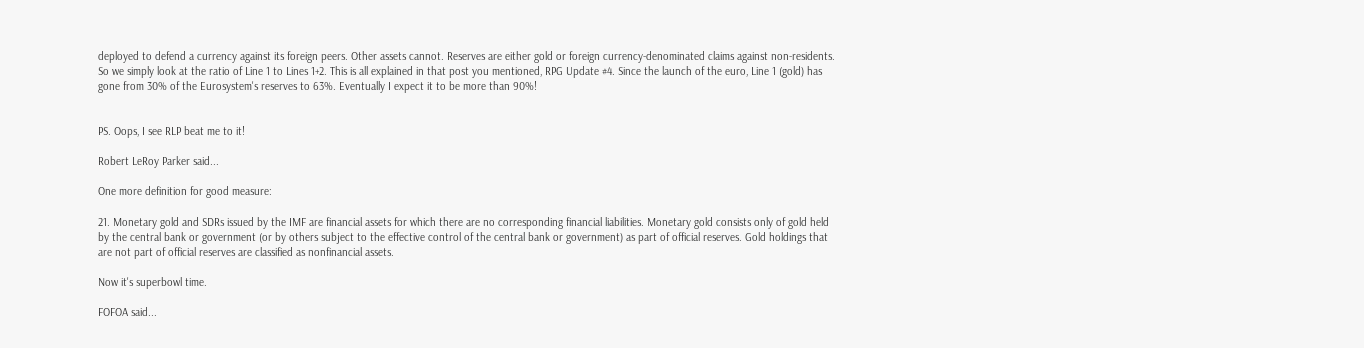deployed to defend a currency against its foreign peers. Other assets cannot. Reserves are either gold or foreign currency-denominated claims against non-residents. So we simply look at the ratio of Line 1 to Lines 1+2. This is all explained in that post you mentioned, RPG Update #4. Since the launch of the euro, Line 1 (gold) has gone from 30% of the Eurosystem's reserves to 63%. Eventually I expect it to be more than 90%!


PS. Oops, I see RLP beat me to it!

Robert LeRoy Parker said...

One more definition for good measure:

21. Monetary gold and SDRs issued by the IMF are financial assets for which there are no corresponding financial liabilities. Monetary gold consists only of gold held by the central bank or government (or by others subject to the effective control of the central bank or government) as part of official reserves. Gold holdings that are not part of official reserves are classified as nonfinancial assets.

Now it's superbowl time.

FOFOA said...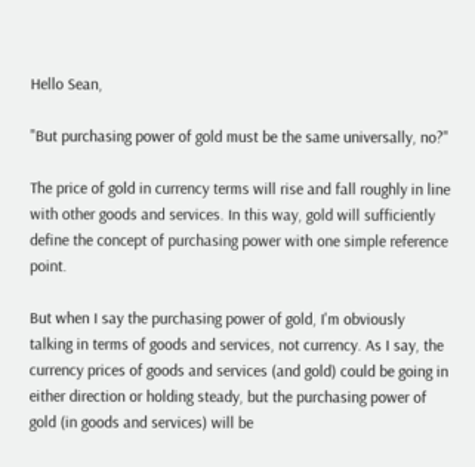Hello Sean,

"But purchasing power of gold must be the same universally, no?"

The price of gold in currency terms will rise and fall roughly in line with other goods and services. In this way, gold will sufficiently define the concept of purchasing power with one simple reference point.

But when I say the purchasing power of gold, I'm obviously talking in terms of goods and services, not currency. As I say, the currency prices of goods and services (and gold) could be going in either direction or holding steady, but the purchasing power of gold (in goods and services) will be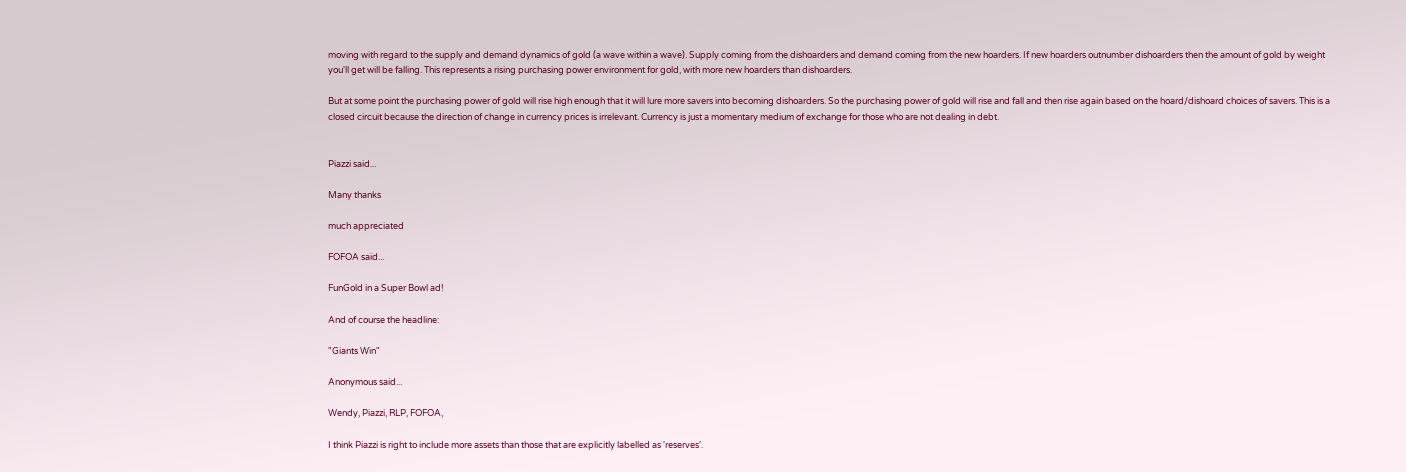moving with regard to the supply and demand dynamics of gold (a wave within a wave). Supply coming from the dishoarders and demand coming from the new hoarders. If new hoarders outnumber dishoarders then the amount of gold by weight you'll get will be falling. This represents a rising purchasing power environment for gold, with more new hoarders than dishoarders.

But at some point the purchasing power of gold will rise high enough that it will lure more savers into becoming dishoarders. So the purchasing power of gold will rise and fall and then rise again based on the hoard/dishoard choices of savers. This is a closed circuit because the direction of change in currency prices is irrelevant. Currency is just a momentary medium of exchange for those who are not dealing in debt.


Piazzi said...

Many thanks

much appreciated

FOFOA said...

FunGold in a Super Bowl ad!

And of course the headline:

"Giants Win"

Anonymous said...

Wendy, Piazzi, RLP, FOFOA,

I think Piazzi is right to include more assets than those that are explicitly labelled as 'reserves'.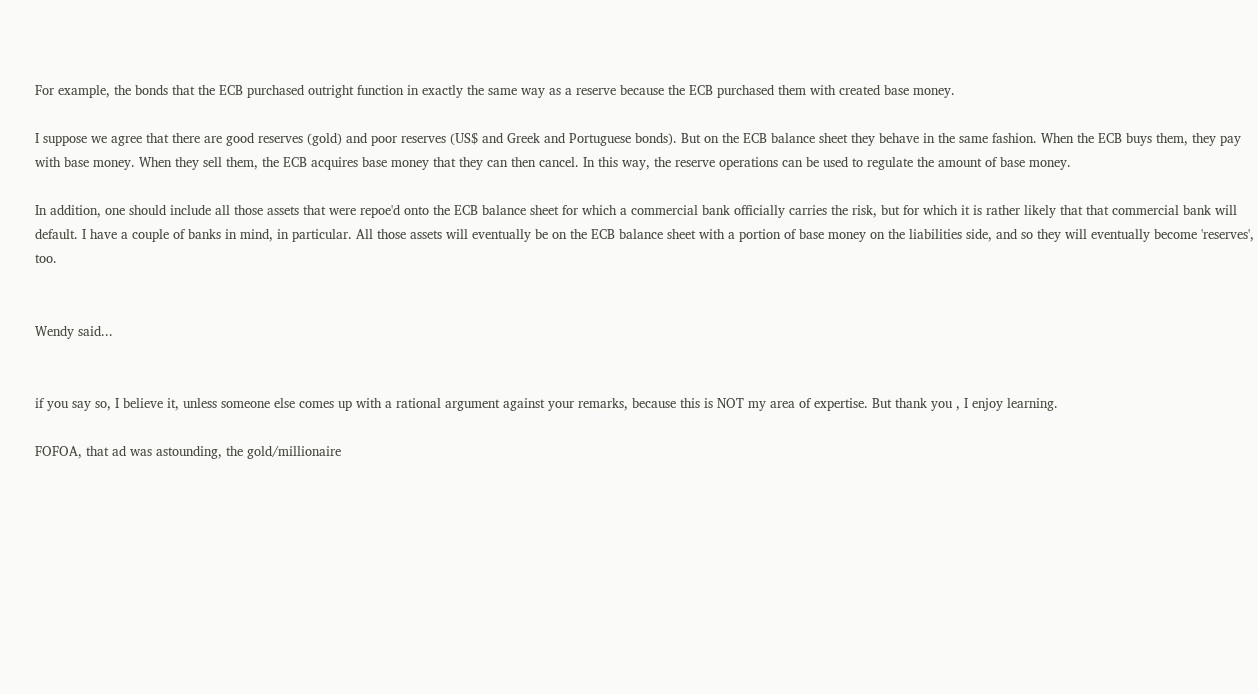For example, the bonds that the ECB purchased outright function in exactly the same way as a reserve because the ECB purchased them with created base money.

I suppose we agree that there are good reserves (gold) and poor reserves (US$ and Greek and Portuguese bonds). But on the ECB balance sheet they behave in the same fashion. When the ECB buys them, they pay with base money. When they sell them, the ECB acquires base money that they can then cancel. In this way, the reserve operations can be used to regulate the amount of base money.

In addition, one should include all those assets that were repoe'd onto the ECB balance sheet for which a commercial bank officially carries the risk, but for which it is rather likely that that commercial bank will default. I have a couple of banks in mind, in particular. All those assets will eventually be on the ECB balance sheet with a portion of base money on the liabilities side, and so they will eventually become 'reserves', too.


Wendy said...


if you say so, I believe it, unless someone else comes up with a rational argument against your remarks, because this is NOT my area of expertise. But thank you , I enjoy learning.

FOFOA, that ad was astounding, the gold/millionaire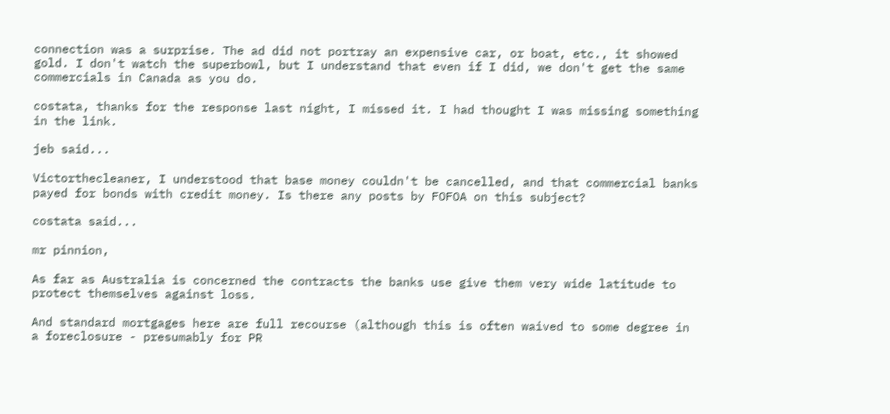connection was a surprise. The ad did not portray an expensive car, or boat, etc., it showed gold. I don't watch the superbowl, but I understand that even if I did, we don't get the same commercials in Canada as you do.

costata, thanks for the response last night, I missed it. I had thought I was missing something in the link.

jeb said...

Victorthecleaner, I understood that base money couldn't be cancelled, and that commercial banks payed for bonds with credit money. Is there any posts by FOFOA on this subject?

costata said...

mr pinnion,

As far as Australia is concerned the contracts the banks use give them very wide latitude to protect themselves against loss.

And standard mortgages here are full recourse (although this is often waived to some degree in a foreclosure - presumably for PR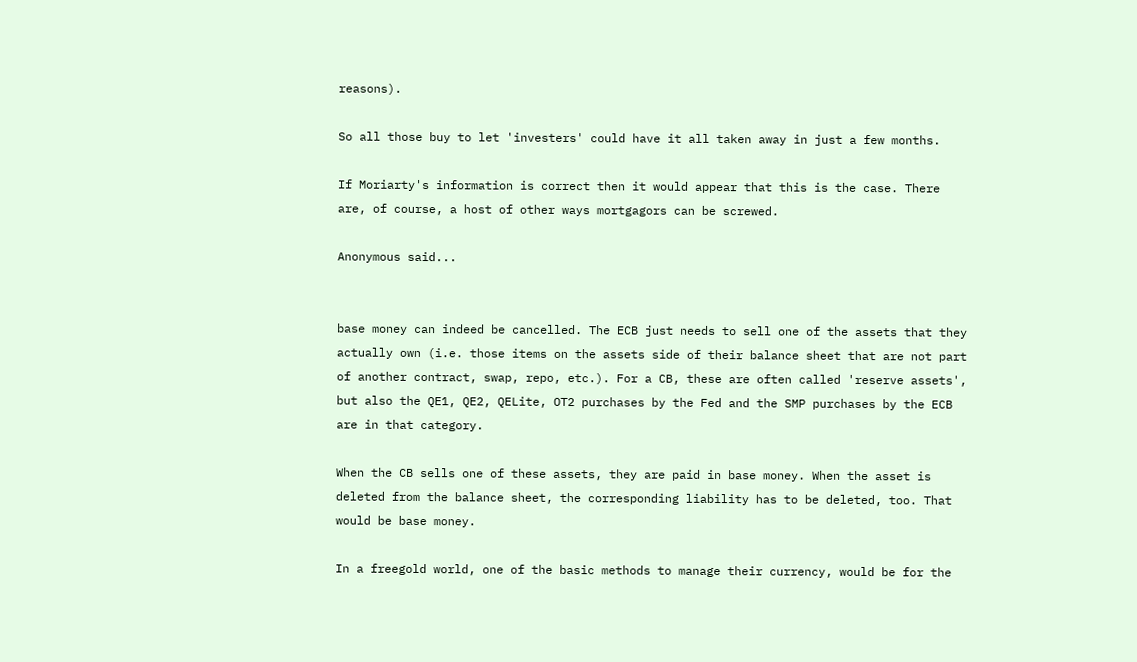reasons).

So all those buy to let 'investers' could have it all taken away in just a few months.

If Moriarty's information is correct then it would appear that this is the case. There are, of course, a host of other ways mortgagors can be screwed.

Anonymous said...


base money can indeed be cancelled. The ECB just needs to sell one of the assets that they actually own (i.e. those items on the assets side of their balance sheet that are not part of another contract, swap, repo, etc.). For a CB, these are often called 'reserve assets', but also the QE1, QE2, QELite, OT2 purchases by the Fed and the SMP purchases by the ECB are in that category.

When the CB sells one of these assets, they are paid in base money. When the asset is deleted from the balance sheet, the corresponding liability has to be deleted, too. That would be base money.

In a freegold world, one of the basic methods to manage their currency, would be for the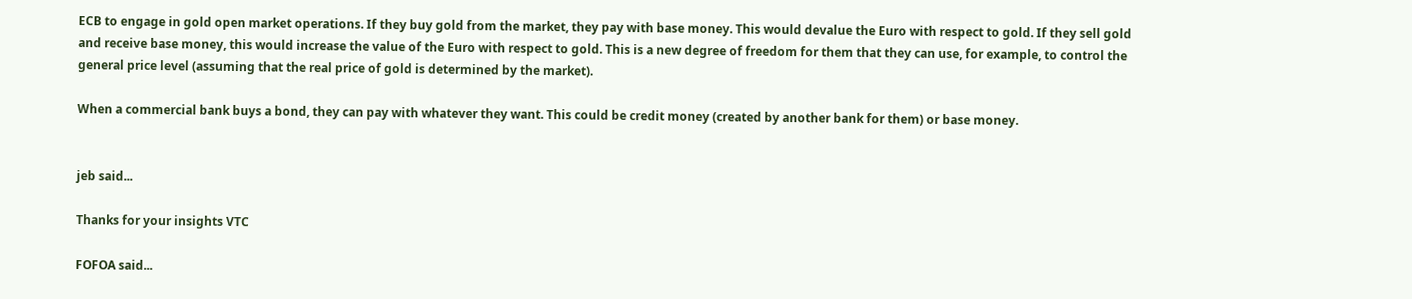ECB to engage in gold open market operations. If they buy gold from the market, they pay with base money. This would devalue the Euro with respect to gold. If they sell gold and receive base money, this would increase the value of the Euro with respect to gold. This is a new degree of freedom for them that they can use, for example, to control the general price level (assuming that the real price of gold is determined by the market).

When a commercial bank buys a bond, they can pay with whatever they want. This could be credit money (created by another bank for them) or base money.


jeb said...

Thanks for your insights VTC

FOFOA said...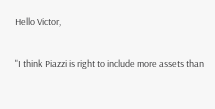Hello Victor,

"I think Piazzi is right to include more assets than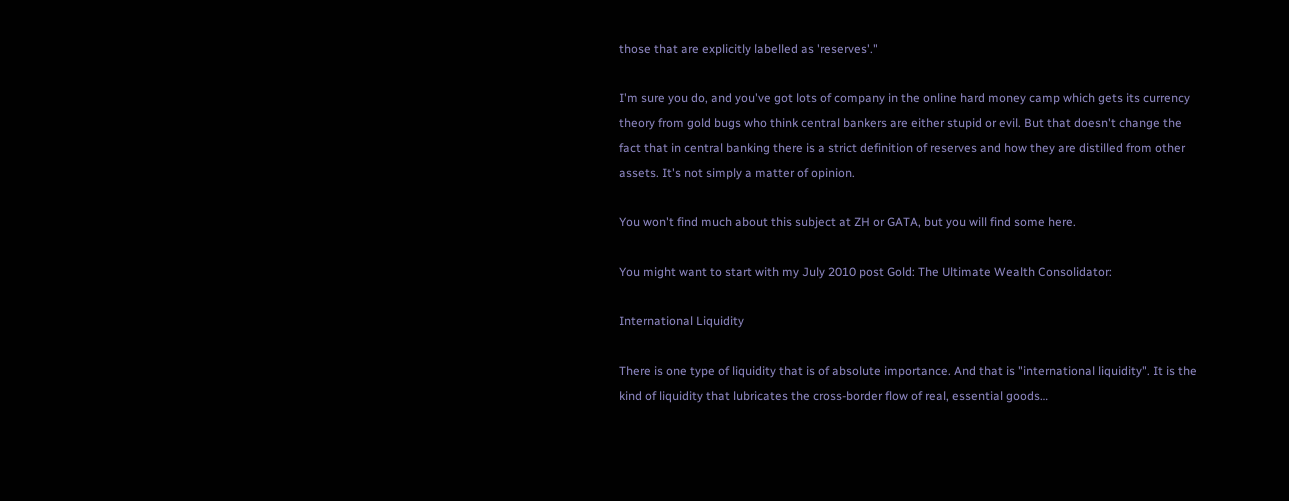those that are explicitly labelled as 'reserves'."

I'm sure you do, and you've got lots of company in the online hard money camp which gets its currency theory from gold bugs who think central bankers are either stupid or evil. But that doesn't change the fact that in central banking there is a strict definition of reserves and how they are distilled from other assets. It's not simply a matter of opinion.

You won't find much about this subject at ZH or GATA, but you will find some here.

You might want to start with my July 2010 post Gold: The Ultimate Wealth Consolidator:

International Liquidity

There is one type of liquidity that is of absolute importance. And that is "international liquidity". It is the kind of liquidity that lubricates the cross-border flow of real, essential goods…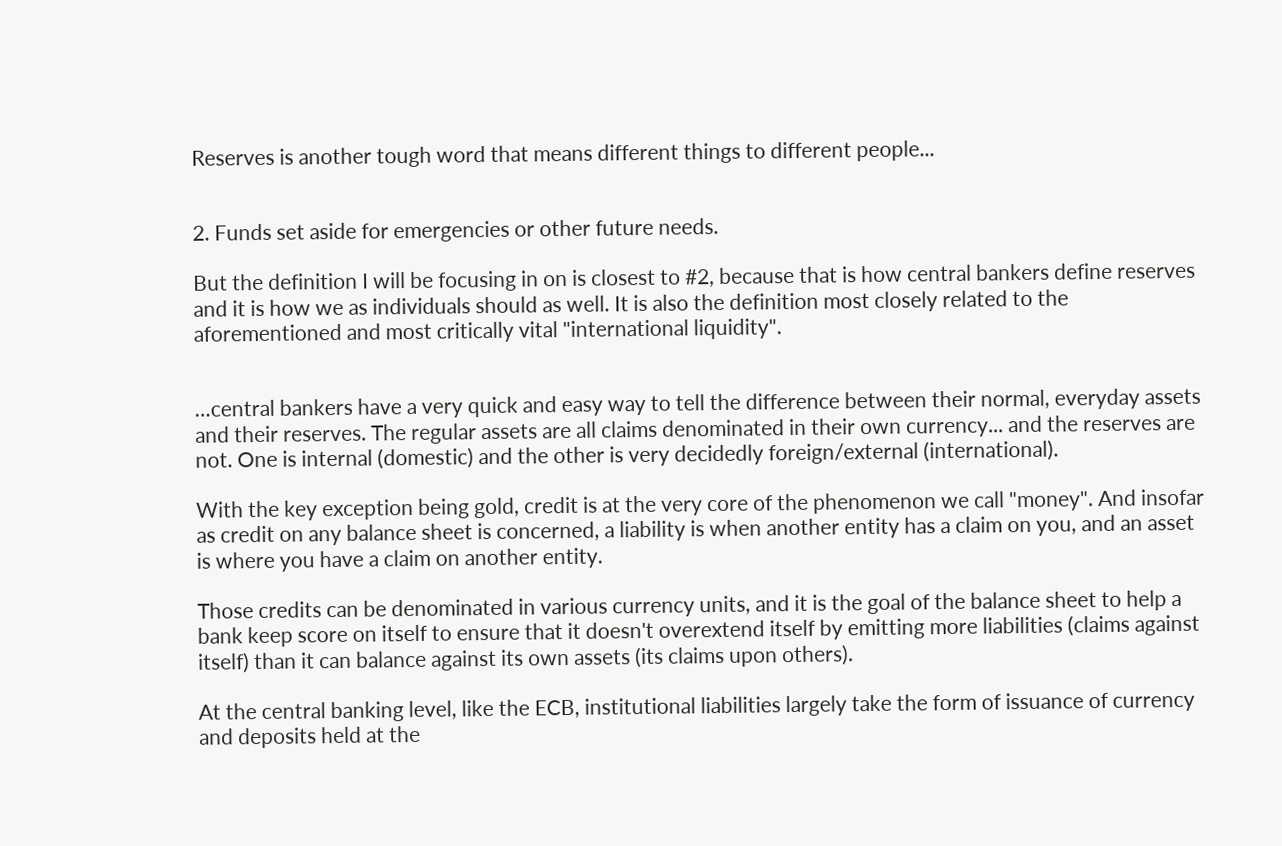Reserves is another tough word that means different things to different people...


2. Funds set aside for emergencies or other future needs.

But the definition I will be focusing in on is closest to #2, because that is how central bankers define reserves and it is how we as individuals should as well. It is also the definition most closely related to the aforementioned and most critically vital "international liquidity".


…central bankers have a very quick and easy way to tell the difference between their normal, everyday assets and their reserves. The regular assets are all claims denominated in their own currency... and the reserves are not. One is internal (domestic) and the other is very decidedly foreign/external (international).

With the key exception being gold, credit is at the very core of the phenomenon we call "money". And insofar as credit on any balance sheet is concerned, a liability is when another entity has a claim on you, and an asset is where you have a claim on another entity.

Those credits can be denominated in various currency units, and it is the goal of the balance sheet to help a bank keep score on itself to ensure that it doesn't overextend itself by emitting more liabilities (claims against itself) than it can balance against its own assets (its claims upon others).

At the central banking level, like the ECB, institutional liabilities largely take the form of issuance of currency and deposits held at the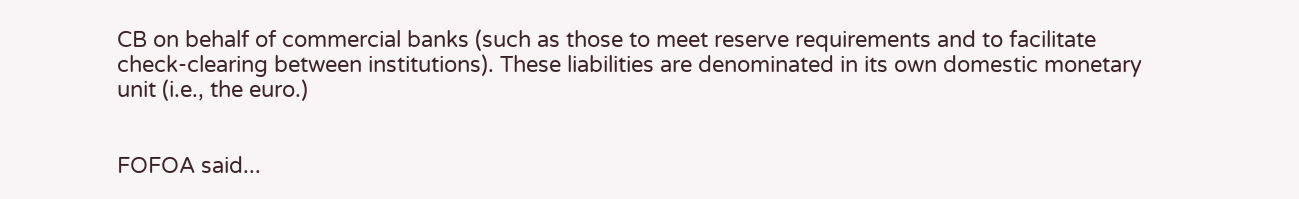CB on behalf of commercial banks (such as those to meet reserve requirements and to facilitate check-clearing between institutions). These liabilities are denominated in its own domestic monetary unit (i.e., the euro.)


FOFOA said...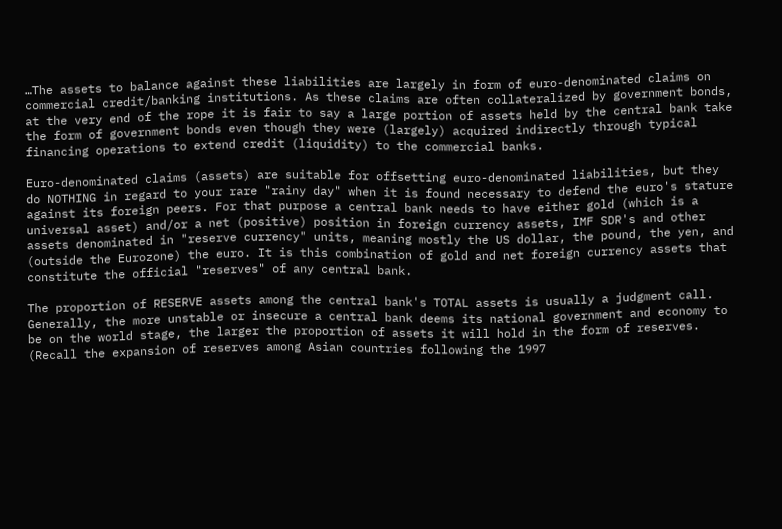…The assets to balance against these liabilities are largely in form of euro-denominated claims on commercial credit/banking institutions. As these claims are often collateralized by government bonds, at the very end of the rope it is fair to say a large portion of assets held by the central bank take the form of government bonds even though they were (largely) acquired indirectly through typical financing operations to extend credit (liquidity) to the commercial banks.

Euro-denominated claims (assets) are suitable for offsetting euro-denominated liabilities, but they do NOTHING in regard to your rare "rainy day" when it is found necessary to defend the euro's stature against its foreign peers. For that purpose a central bank needs to have either gold (which is a universal asset) and/or a net (positive) position in foreign currency assets, IMF SDR's and other assets denominated in "reserve currency" units, meaning mostly the US dollar, the pound, the yen, and (outside the Eurozone) the euro. It is this combination of gold and net foreign currency assets that constitute the official "reserves" of any central bank.

The proportion of RESERVE assets among the central bank's TOTAL assets is usually a judgment call. Generally, the more unstable or insecure a central bank deems its national government and economy to be on the world stage, the larger the proportion of assets it will hold in the form of reserves. (Recall the expansion of reserves among Asian countries following the 1997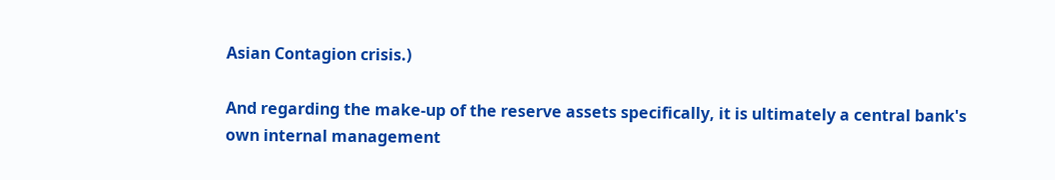Asian Contagion crisis.)

And regarding the make-up of the reserve assets specifically, it is ultimately a central bank's own internal management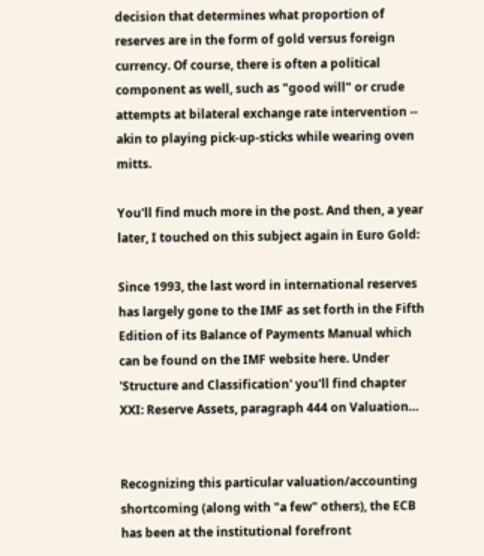decision that determines what proportion of reserves are in the form of gold versus foreign currency. Of course, there is often a political component as well, such as "good will" or crude attempts at bilateral exchange rate intervention -- akin to playing pick-up-sticks while wearing oven mitts.

You'll find much more in the post. And then, a year later, I touched on this subject again in Euro Gold:

Since 1993, the last word in international reserves has largely gone to the IMF as set forth in the Fifth Edition of its Balance of Payments Manual which can be found on the IMF website here. Under 'Structure and Classification' you'll find chapter XXI: Reserve Assets, paragraph 444 on Valuation…


Recognizing this particular valuation/accounting shortcoming (along with "a few" others), the ECB has been at the institutional forefront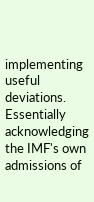implementing useful deviations. Essentially acknowledging the IMF's own admissions of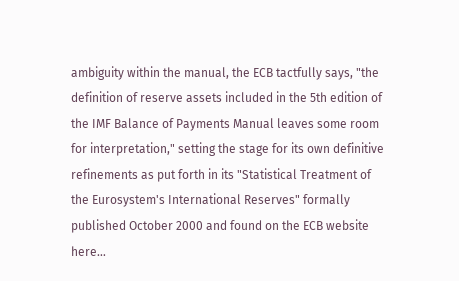ambiguity within the manual, the ECB tactfully says, "the definition of reserve assets included in the 5th edition of the IMF Balance of Payments Manual leaves some room for interpretation," setting the stage for its own definitive refinements as put forth in its "Statistical Treatment of the Eurosystem's International Reserves" formally published October 2000 and found on the ECB website here…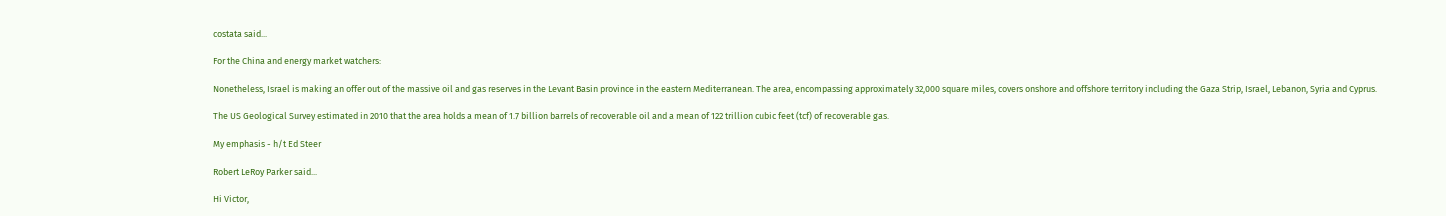costata said...

For the China and energy market watchers:

Nonetheless, Israel is making an offer out of the massive oil and gas reserves in the Levant Basin province in the eastern Mediterranean. The area, encompassing approximately 32,000 square miles, covers onshore and offshore territory including the Gaza Strip, Israel, Lebanon, Syria and Cyprus.

The US Geological Survey estimated in 2010 that the area holds a mean of 1.7 billion barrels of recoverable oil and a mean of 122 trillion cubic feet (tcf) of recoverable gas.

My emphasis - h/t Ed Steer

Robert LeRoy Parker said...

Hi Victor,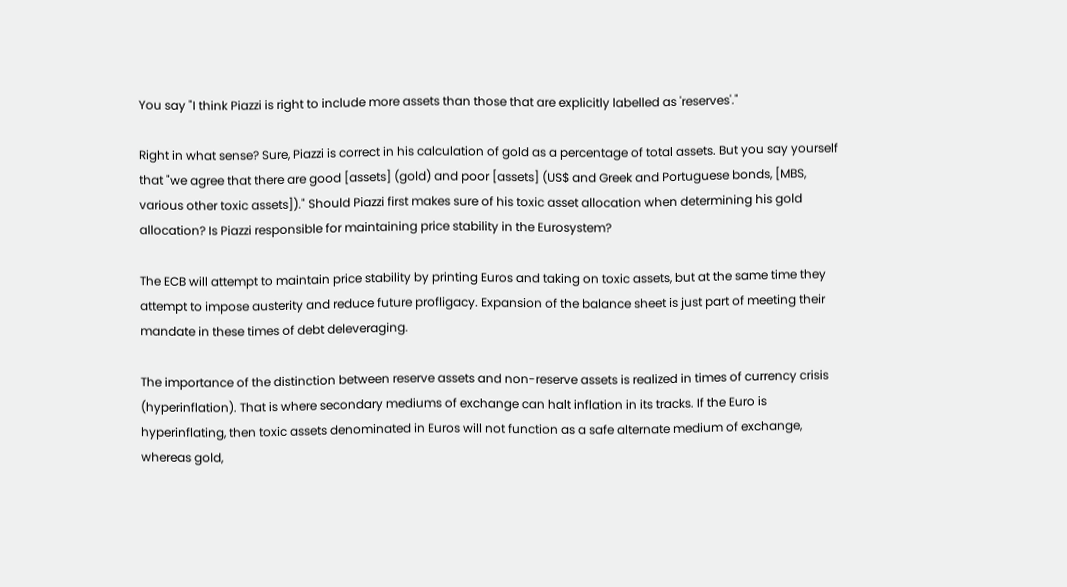You say "I think Piazzi is right to include more assets than those that are explicitly labelled as 'reserves'."

Right in what sense? Sure, Piazzi is correct in his calculation of gold as a percentage of total assets. But you say yourself that "we agree that there are good [assets] (gold) and poor [assets] (US$ and Greek and Portuguese bonds, [MBS, various other toxic assets])." Should Piazzi first makes sure of his toxic asset allocation when determining his gold allocation? Is Piazzi responsible for maintaining price stability in the Eurosystem?

The ECB will attempt to maintain price stability by printing Euros and taking on toxic assets, but at the same time they attempt to impose austerity and reduce future profligacy. Expansion of the balance sheet is just part of meeting their mandate in these times of debt deleveraging.

The importance of the distinction between reserve assets and non-reserve assets is realized in times of currency crisis (hyperinflation). That is where secondary mediums of exchange can halt inflation in its tracks. If the Euro is hyperinflating, then toxic assets denominated in Euros will not function as a safe alternate medium of exchange, whereas gold,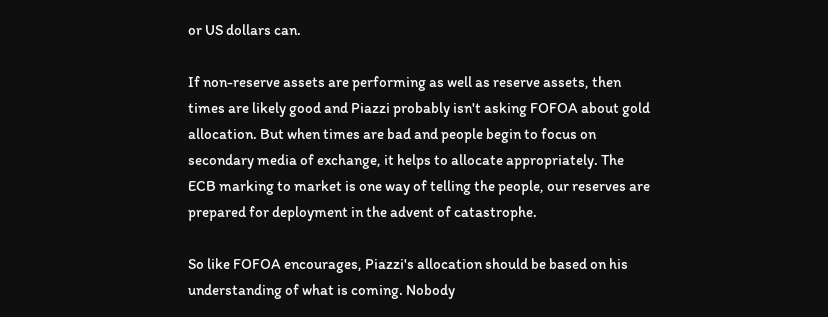or US dollars can.

If non-reserve assets are performing as well as reserve assets, then times are likely good and Piazzi probably isn't asking FOFOA about gold allocation. But when times are bad and people begin to focus on secondary media of exchange, it helps to allocate appropriately. The ECB marking to market is one way of telling the people, our reserves are prepared for deployment in the advent of catastrophe.

So like FOFOA encourages, Piazzi's allocation should be based on his understanding of what is coming. Nobody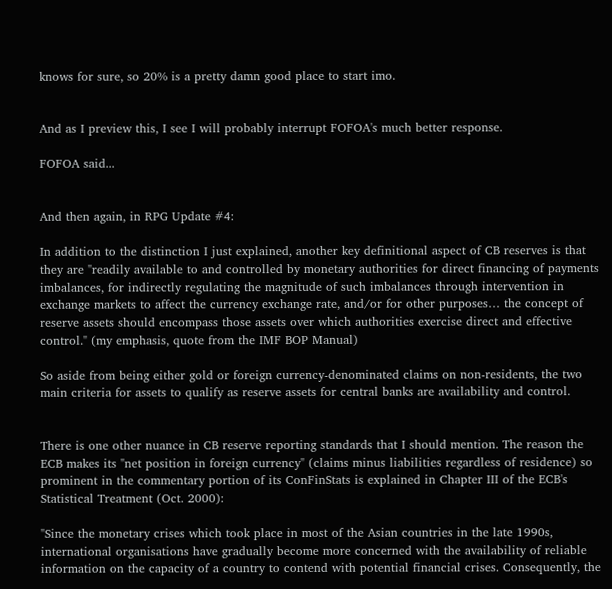knows for sure, so 20% is a pretty damn good place to start imo.


And as I preview this, I see I will probably interrupt FOFOA's much better response.

FOFOA said...


And then again, in RPG Update #4:

In addition to the distinction I just explained, another key definitional aspect of CB reserves is that they are "readily available to and controlled by monetary authorities for direct financing of payments imbalances, for indirectly regulating the magnitude of such imbalances through intervention in exchange markets to affect the currency exchange rate, and/or for other purposes… the concept of reserve assets should encompass those assets over which authorities exercise direct and effective control." (my emphasis, quote from the IMF BOP Manual)

So aside from being either gold or foreign currency-denominated claims on non-residents, the two main criteria for assets to qualify as reserve assets for central banks are availability and control.


There is one other nuance in CB reserve reporting standards that I should mention. The reason the ECB makes its "net position in foreign currency" (claims minus liabilities regardless of residence) so prominent in the commentary portion of its ConFinStats is explained in Chapter III of the ECB's Statistical Treatment (Oct. 2000):

"Since the monetary crises which took place in most of the Asian countries in the late 1990s, international organisations have gradually become more concerned with the availability of reliable information on the capacity of a country to contend with potential financial crises. Consequently, the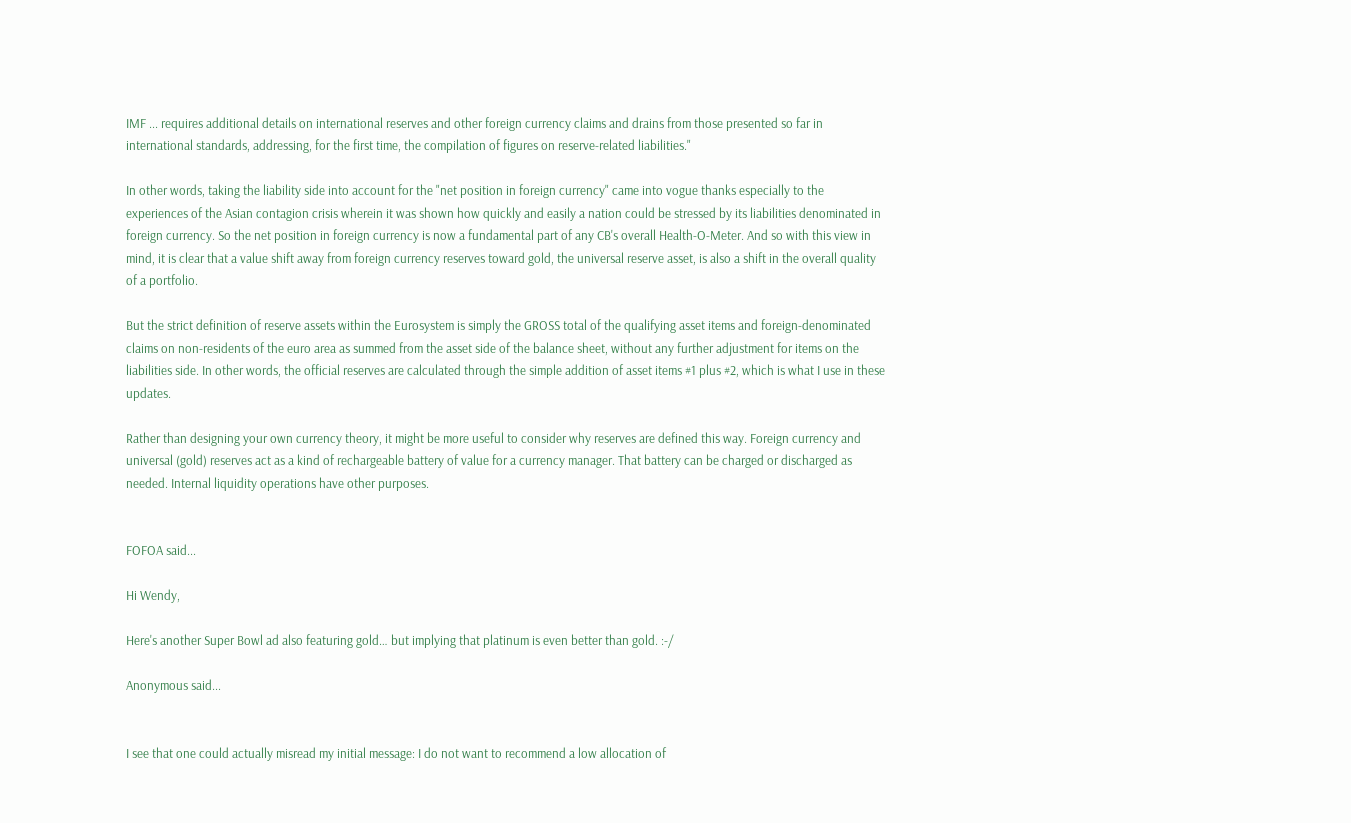IMF ... requires additional details on international reserves and other foreign currency claims and drains from those presented so far in international standards, addressing, for the first time, the compilation of figures on reserve-related liabilities."

In other words, taking the liability side into account for the "net position in foreign currency" came into vogue thanks especially to the experiences of the Asian contagion crisis wherein it was shown how quickly and easily a nation could be stressed by its liabilities denominated in foreign currency. So the net position in foreign currency is now a fundamental part of any CB's overall Health-O-Meter. And so with this view in mind, it is clear that a value shift away from foreign currency reserves toward gold, the universal reserve asset, is also a shift in the overall quality of a portfolio.

But the strict definition of reserve assets within the Eurosystem is simply the GROSS total of the qualifying asset items and foreign-denominated claims on non-residents of the euro area as summed from the asset side of the balance sheet, without any further adjustment for items on the liabilities side. In other words, the official reserves are calculated through the simple addition of asset items #1 plus #2, which is what I use in these updates.

Rather than designing your own currency theory, it might be more useful to consider why reserves are defined this way. Foreign currency and universal (gold) reserves act as a kind of rechargeable battery of value for a currency manager. That battery can be charged or discharged as needed. Internal liquidity operations have other purposes.


FOFOA said...

Hi Wendy,

Here's another Super Bowl ad also featuring gold… but implying that platinum is even better than gold. :-/

Anonymous said...


I see that one could actually misread my initial message: I do not want to recommend a low allocation of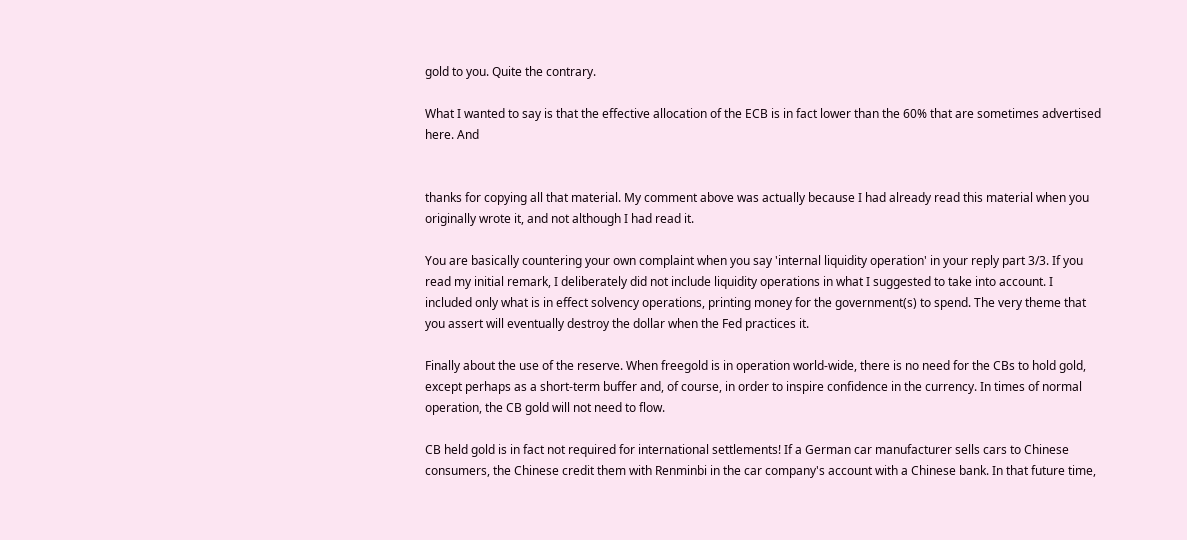gold to you. Quite the contrary.

What I wanted to say is that the effective allocation of the ECB is in fact lower than the 60% that are sometimes advertised here. And


thanks for copying all that material. My comment above was actually because I had already read this material when you originally wrote it, and not although I had read it.

You are basically countering your own complaint when you say 'internal liquidity operation' in your reply part 3/3. If you read my initial remark, I deliberately did not include liquidity operations in what I suggested to take into account. I included only what is in effect solvency operations, printing money for the government(s) to spend. The very theme that you assert will eventually destroy the dollar when the Fed practices it.

Finally about the use of the reserve. When freegold is in operation world-wide, there is no need for the CBs to hold gold, except perhaps as a short-term buffer and, of course, in order to inspire confidence in the currency. In times of normal operation, the CB gold will not need to flow.

CB held gold is in fact not required for international settlements! If a German car manufacturer sells cars to Chinese consumers, the Chinese credit them with Renminbi in the car company's account with a Chinese bank. In that future time,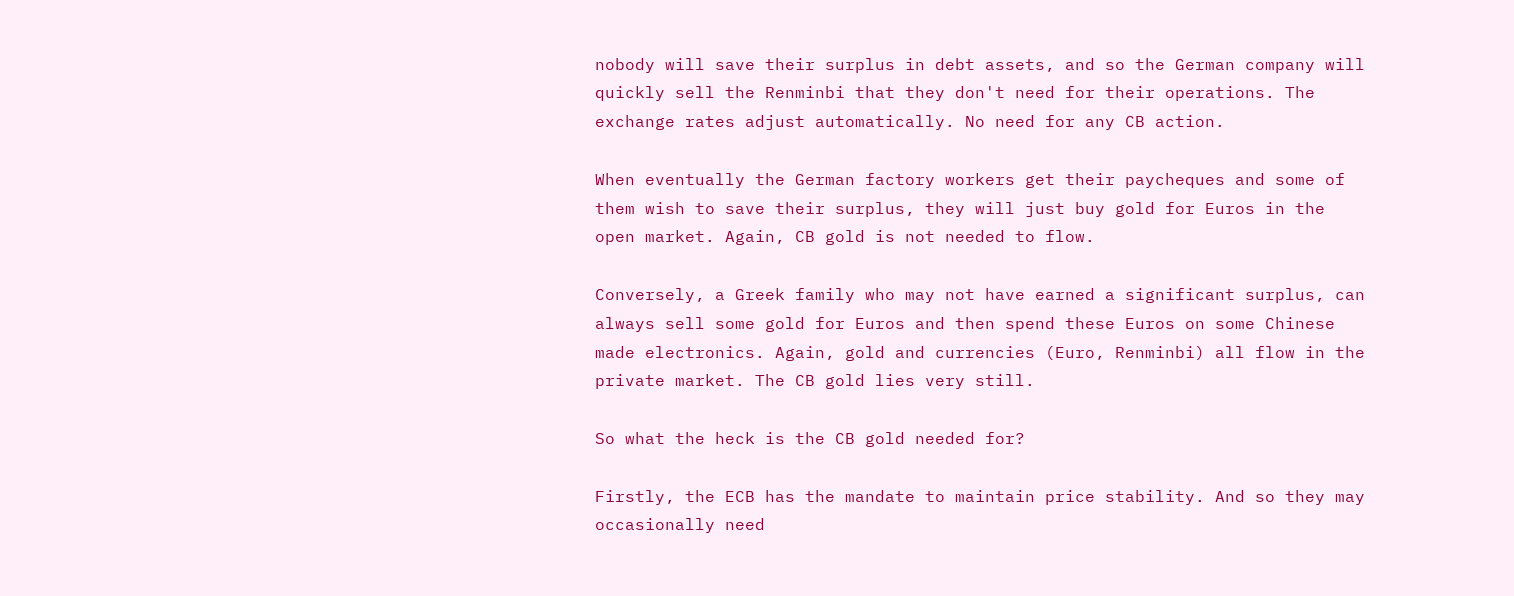nobody will save their surplus in debt assets, and so the German company will quickly sell the Renminbi that they don't need for their operations. The exchange rates adjust automatically. No need for any CB action.

When eventually the German factory workers get their paycheques and some of them wish to save their surplus, they will just buy gold for Euros in the open market. Again, CB gold is not needed to flow.

Conversely, a Greek family who may not have earned a significant surplus, can always sell some gold for Euros and then spend these Euros on some Chinese made electronics. Again, gold and currencies (Euro, Renminbi) all flow in the private market. The CB gold lies very still.

So what the heck is the CB gold needed for?

Firstly, the ECB has the mandate to maintain price stability. And so they may occasionally need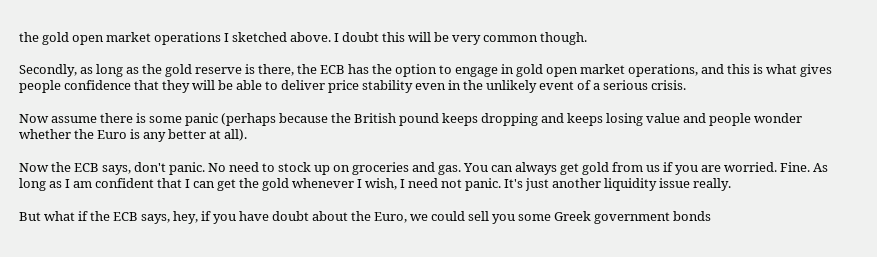the gold open market operations I sketched above. I doubt this will be very common though.

Secondly, as long as the gold reserve is there, the ECB has the option to engage in gold open market operations, and this is what gives people confidence that they will be able to deliver price stability even in the unlikely event of a serious crisis.

Now assume there is some panic (perhaps because the British pound keeps dropping and keeps losing value and people wonder whether the Euro is any better at all).

Now the ECB says, don't panic. No need to stock up on groceries and gas. You can always get gold from us if you are worried. Fine. As long as I am confident that I can get the gold whenever I wish, I need not panic. It's just another liquidity issue really.

But what if the ECB says, hey, if you have doubt about the Euro, we could sell you some Greek government bonds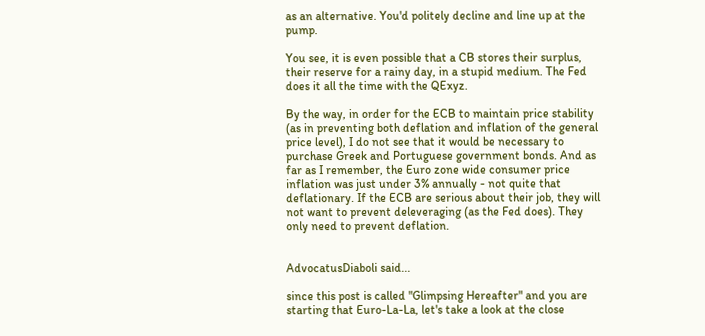as an alternative. You'd politely decline and line up at the pump.

You see, it is even possible that a CB stores their surplus, their reserve for a rainy day, in a stupid medium. The Fed does it all the time with the QExyz.

By the way, in order for the ECB to maintain price stability (as in preventing both deflation and inflation of the general price level), I do not see that it would be necessary to purchase Greek and Portuguese government bonds. And as far as I remember, the Euro zone wide consumer price inflation was just under 3% annually - not quite that deflationary. If the ECB are serious about their job, they will not want to prevent deleveraging (as the Fed does). They only need to prevent deflation.


AdvocatusDiaboli said...

since this post is called "Glimpsing Hereafter" and you are starting that Euro-La-La, let's take a look at the close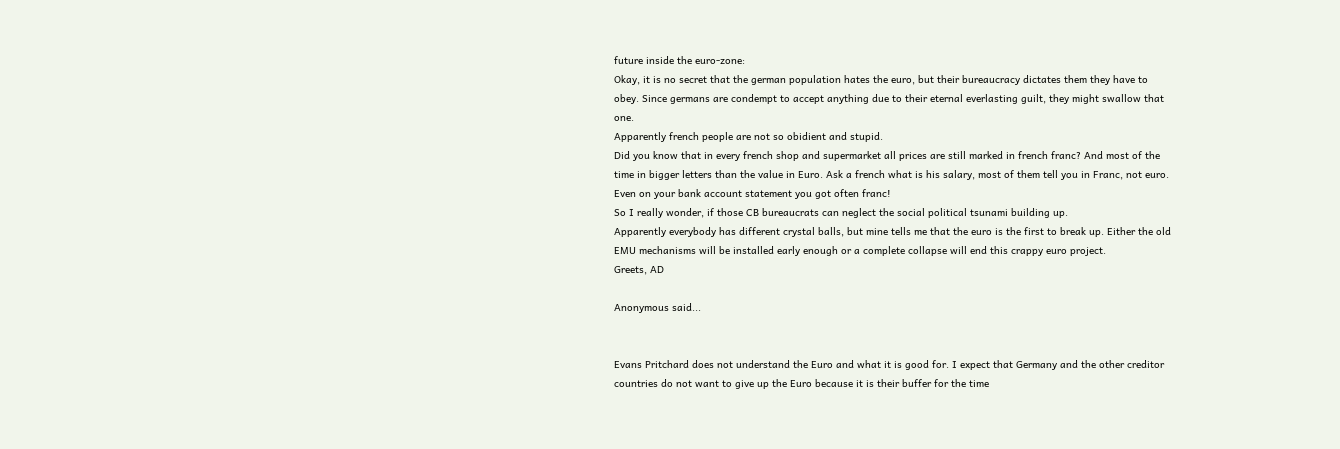future inside the euro-zone:
Okay, it is no secret that the german population hates the euro, but their bureaucracy dictates them they have to obey. Since germans are condempt to accept anything due to their eternal everlasting guilt, they might swallow that one.
Apparently french people are not so obidient and stupid.
Did you know that in every french shop and supermarket all prices are still marked in french franc? And most of the time in bigger letters than the value in Euro. Ask a french what is his salary, most of them tell you in Franc, not euro. Even on your bank account statement you got often franc!
So I really wonder, if those CB bureaucrats can neglect the social political tsunami building up.
Apparently everybody has different crystal balls, but mine tells me that the euro is the first to break up. Either the old EMU mechanisms will be installed early enough or a complete collapse will end this crappy euro project.
Greets, AD

Anonymous said...


Evans Pritchard does not understand the Euro and what it is good for. I expect that Germany and the other creditor countries do not want to give up the Euro because it is their buffer for the time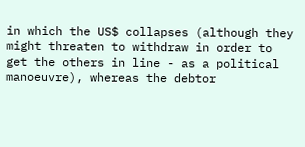in which the US$ collapses (although they might threaten to withdraw in order to get the others in line - as a political manoeuvre), whereas the debtor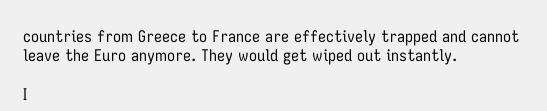countries from Greece to France are effectively trapped and cannot leave the Euro anymore. They would get wiped out instantly.

I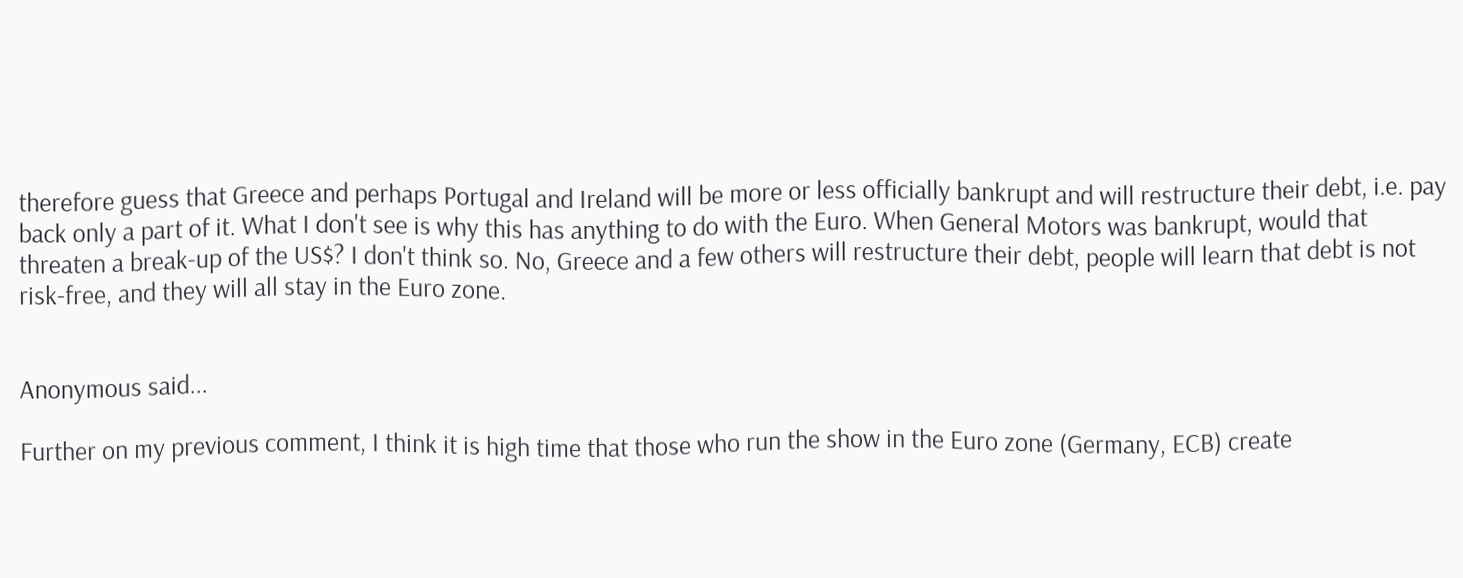therefore guess that Greece and perhaps Portugal and Ireland will be more or less officially bankrupt and will restructure their debt, i.e. pay back only a part of it. What I don't see is why this has anything to do with the Euro. When General Motors was bankrupt, would that threaten a break-up of the US$? I don't think so. No, Greece and a few others will restructure their debt, people will learn that debt is not risk-free, and they will all stay in the Euro zone.


Anonymous said...

Further on my previous comment, I think it is high time that those who run the show in the Euro zone (Germany, ECB) create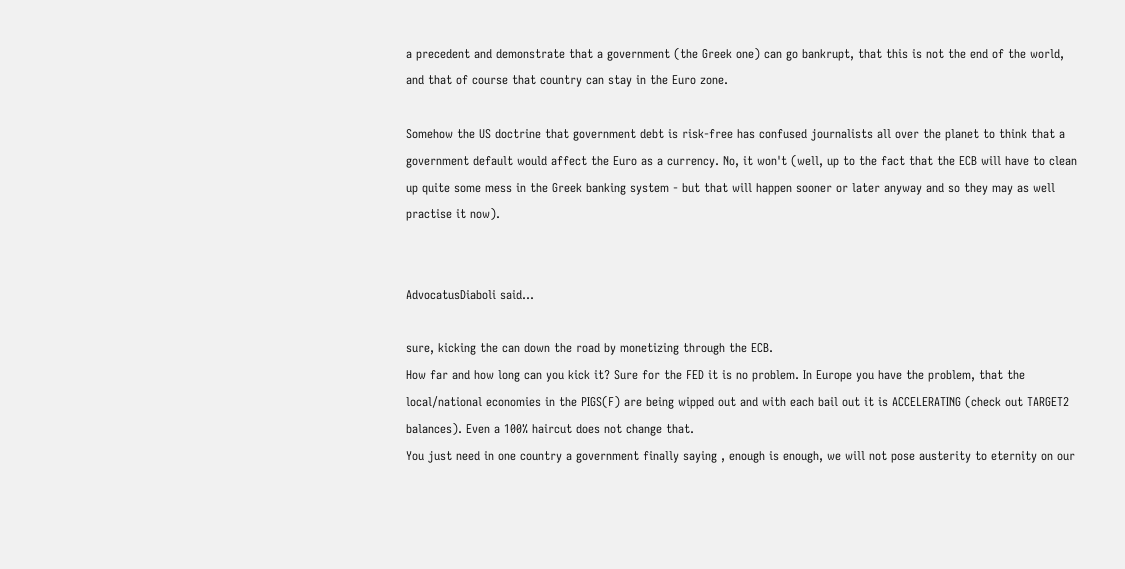a precedent and demonstrate that a government (the Greek one) can go bankrupt, that this is not the end of the world, and that of course that country can stay in the Euro zone.

Somehow the US doctrine that government debt is risk-free has confused journalists all over the planet to think that a government default would affect the Euro as a currency. No, it won't (well, up to the fact that the ECB will have to clean up quite some mess in the Greek banking system - but that will happen sooner or later anyway and so they may as well practise it now).


AdvocatusDiaboli said...

sure, kicking the can down the road by monetizing through the ECB.
How far and how long can you kick it? Sure for the FED it is no problem. In Europe you have the problem, that the local/national economies in the PIGS(F) are being wipped out and with each bail out it is ACCELERATING (check out TARGET2 balances). Even a 100% haircut does not change that.
You just need in one country a government finally saying , enough is enough, we will not pose austerity to eternity on our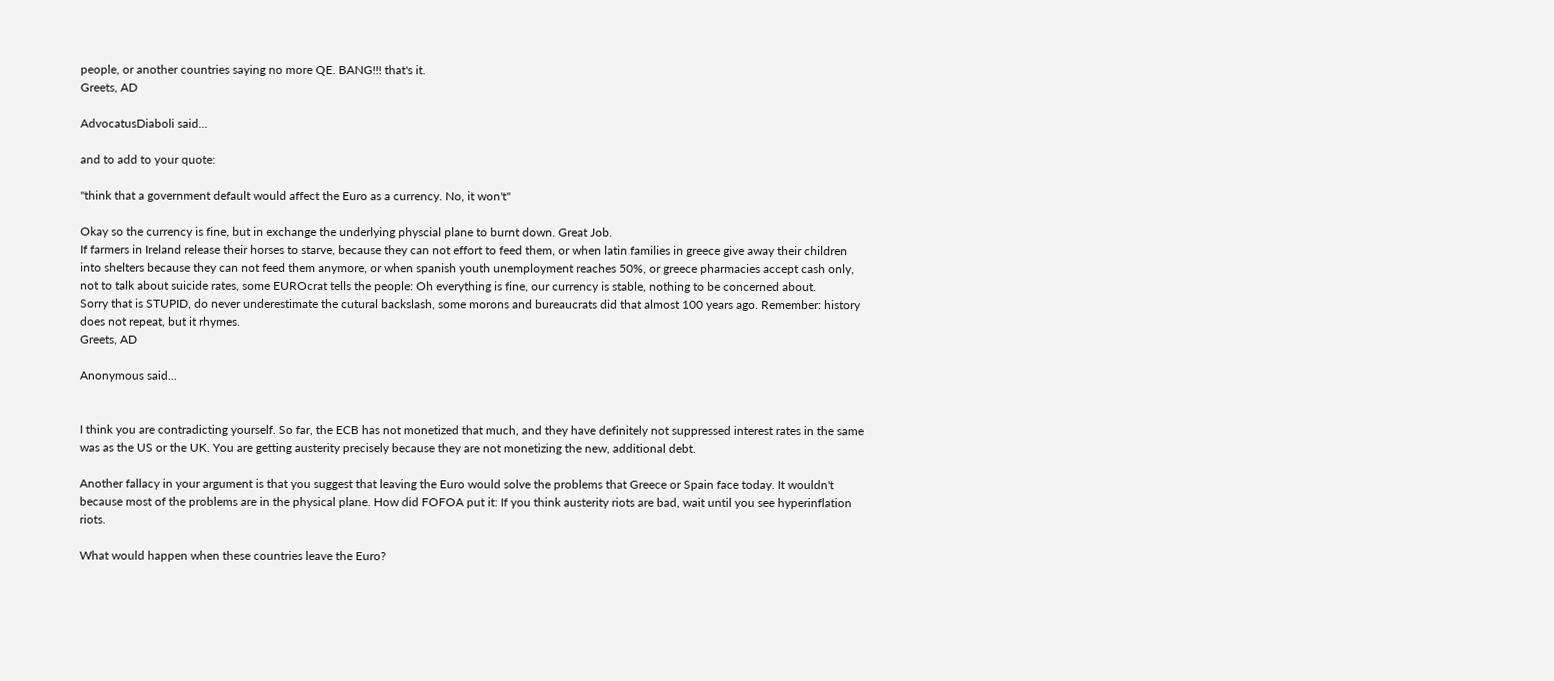people, or another countries saying no more QE. BANG!!! that's it.
Greets, AD

AdvocatusDiaboli said...

and to add to your quote:

"think that a government default would affect the Euro as a currency. No, it won't"

Okay so the currency is fine, but in exchange the underlying physcial plane to burnt down. Great Job.
If farmers in Ireland release their horses to starve, because they can not effort to feed them, or when latin families in greece give away their children into shelters because they can not feed them anymore, or when spanish youth unemployment reaches 50%, or greece pharmacies accept cash only, not to talk about suicide rates, some EUROcrat tells the people: Oh everything is fine, our currency is stable, nothing to be concerned about.
Sorry that is STUPID, do never underestimate the cutural backslash, some morons and bureaucrats did that almost 100 years ago. Remember: history does not repeat, but it rhymes.
Greets, AD

Anonymous said...


I think you are contradicting yourself. So far, the ECB has not monetized that much, and they have definitely not suppressed interest rates in the same was as the US or the UK. You are getting austerity precisely because they are not monetizing the new, additional debt.

Another fallacy in your argument is that you suggest that leaving the Euro would solve the problems that Greece or Spain face today. It wouldn't because most of the problems are in the physical plane. How did FOFOA put it: If you think austerity riots are bad, wait until you see hyperinflation riots.

What would happen when these countries leave the Euro?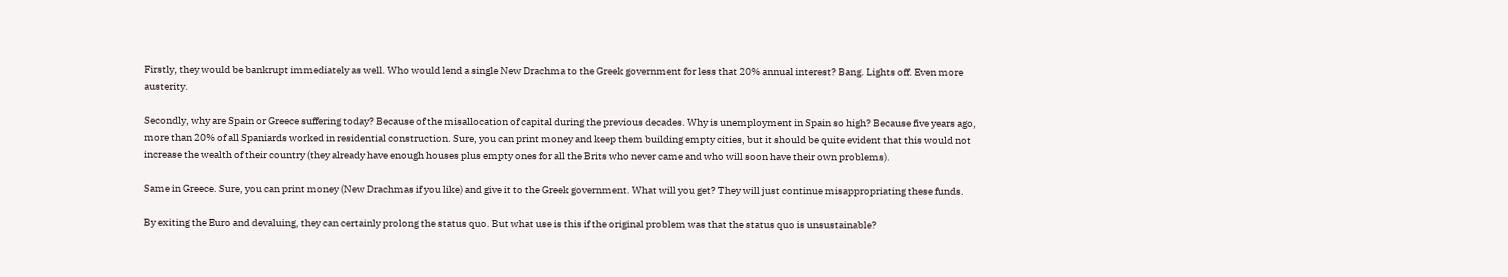Firstly, they would be bankrupt immediately as well. Who would lend a single New Drachma to the Greek government for less that 20% annual interest? Bang. Lights off. Even more austerity.

Secondly, why are Spain or Greece suffering today? Because of the misallocation of capital during the previous decades. Why is unemployment in Spain so high? Because five years ago, more than 20% of all Spaniards worked in residential construction. Sure, you can print money and keep them building empty cities, but it should be quite evident that this would not increase the wealth of their country (they already have enough houses plus empty ones for all the Brits who never came and who will soon have their own problems).

Same in Greece. Sure, you can print money (New Drachmas if you like) and give it to the Greek government. What will you get? They will just continue misappropriating these funds.

By exiting the Euro and devaluing, they can certainly prolong the status quo. But what use is this if the original problem was that the status quo is unsustainable?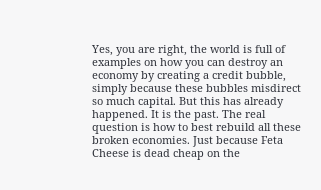Yes, you are right, the world is full of examples on how you can destroy an economy by creating a credit bubble, simply because these bubbles misdirect so much capital. But this has already happened. It is the past. The real question is how to best rebuild all these broken economies. Just because Feta Cheese is dead cheap on the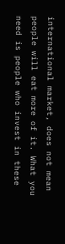international market, does not mean people will eat more of it. What you need is people who invest in these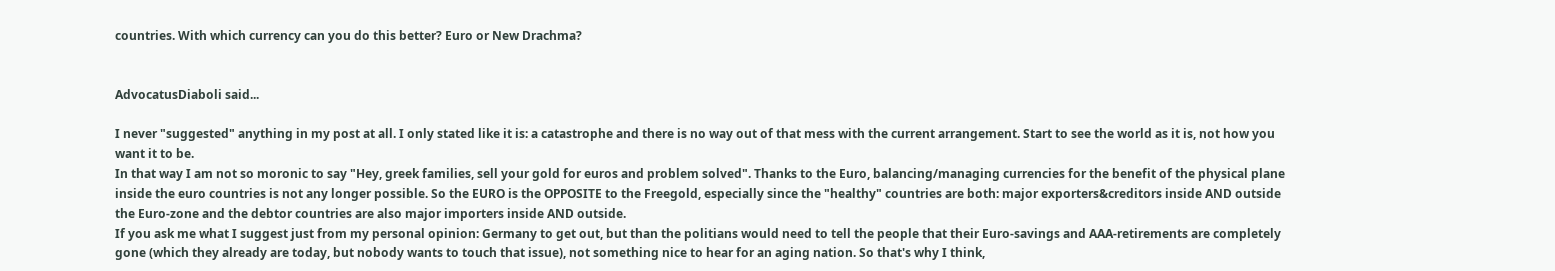countries. With which currency can you do this better? Euro or New Drachma?


AdvocatusDiaboli said...

I never "suggested" anything in my post at all. I only stated like it is: a catastrophe and there is no way out of that mess with the current arrangement. Start to see the world as it is, not how you want it to be.
In that way I am not so moronic to say "Hey, greek families, sell your gold for euros and problem solved". Thanks to the Euro, balancing/managing currencies for the benefit of the physical plane inside the euro countries is not any longer possible. So the EURO is the OPPOSITE to the Freegold, especially since the "healthy" countries are both: major exporters&creditors inside AND outside the Euro-zone and the debtor countries are also major importers inside AND outside.
If you ask me what I suggest just from my personal opinion: Germany to get out, but than the politians would need to tell the people that their Euro-savings and AAA-retirements are completely gone (which they already are today, but nobody wants to touch that issue), not something nice to hear for an aging nation. So that's why I think,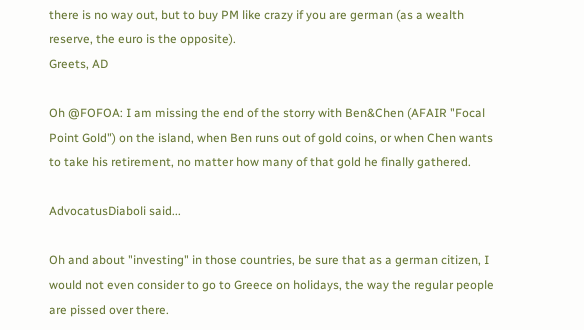there is no way out, but to buy PM like crazy if you are german (as a wealth reserve, the euro is the opposite).
Greets, AD

Oh @FOFOA: I am missing the end of the storry with Ben&Chen (AFAIR "Focal Point Gold") on the island, when Ben runs out of gold coins, or when Chen wants to take his retirement, no matter how many of that gold he finally gathered.

AdvocatusDiaboli said...

Oh and about "investing" in those countries, be sure that as a german citizen, I would not even consider to go to Greece on holidays, the way the regular people are pissed over there.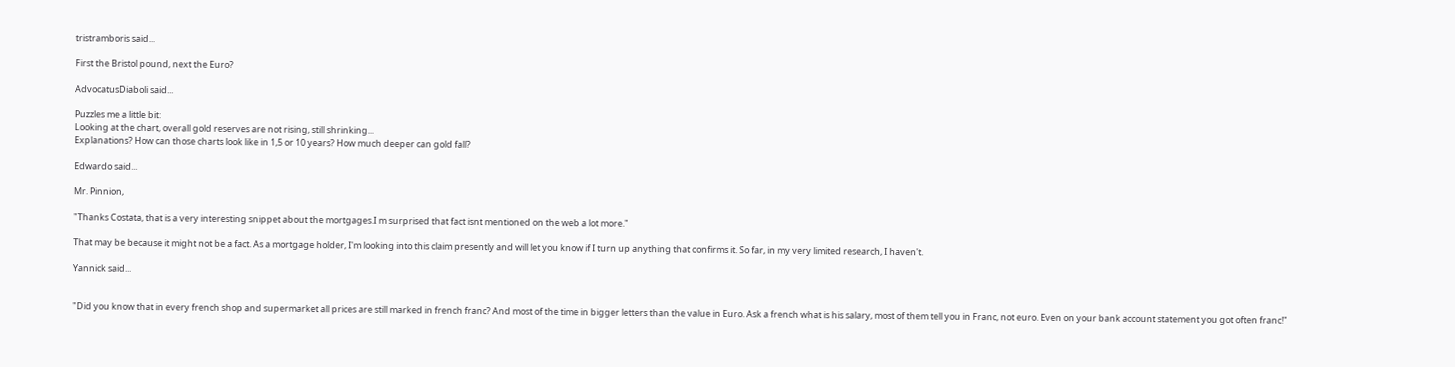tristramboris said...

First the Bristol pound, next the Euro?

AdvocatusDiaboli said...

Puzzles me a little bit:
Looking at the chart, overall gold reserves are not rising, still shrinking...
Explanations? How can those charts look like in 1,5 or 10 years? How much deeper can gold fall?

Edwardo said...

Mr. Pinnion,

"Thanks Costata, that is a very interesting snippet about the mortgages.I m surprised that fact isnt mentioned on the web a lot more."

That may be because it might not be a fact. As a mortgage holder, I'm looking into this claim presently and will let you know if I turn up anything that confirms it. So far, in my very limited research, I haven't.

Yannick said...


"Did you know that in every french shop and supermarket all prices are still marked in french franc? And most of the time in bigger letters than the value in Euro. Ask a french what is his salary, most of them tell you in Franc, not euro. Even on your bank account statement you got often franc!"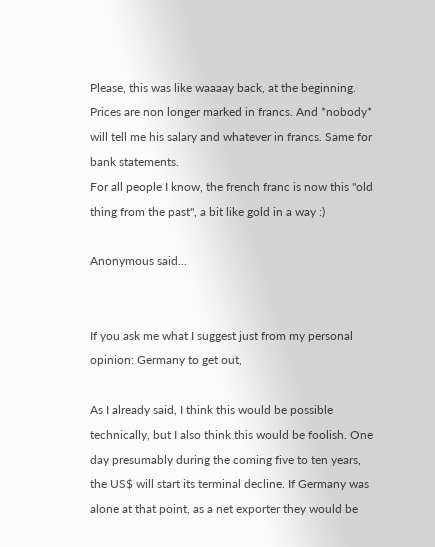Please, this was like waaaay back, at the beginning. Prices are non longer marked in francs. And *nobody* will tell me his salary and whatever in francs. Same for bank statements.
For all people I know, the french franc is now this "old thing from the past", a bit like gold in a way :)

Anonymous said...


If you ask me what I suggest just from my personal opinion: Germany to get out,

As I already said, I think this would be possible technically, but I also think this would be foolish. One day presumably during the coming five to ten years, the US$ will start its terminal decline. If Germany was alone at that point, as a net exporter they would be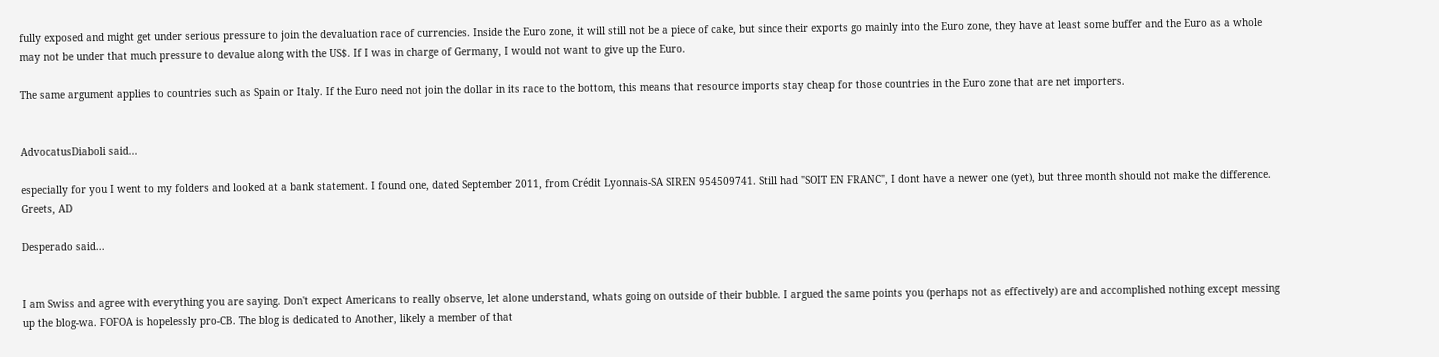fully exposed and might get under serious pressure to join the devaluation race of currencies. Inside the Euro zone, it will still not be a piece of cake, but since their exports go mainly into the Euro zone, they have at least some buffer and the Euro as a whole may not be under that much pressure to devalue along with the US$. If I was in charge of Germany, I would not want to give up the Euro.

The same argument applies to countries such as Spain or Italy. If the Euro need not join the dollar in its race to the bottom, this means that resource imports stay cheap for those countries in the Euro zone that are net importers.


AdvocatusDiaboli said...

especially for you I went to my folders and looked at a bank statement. I found one, dated September 2011, from Crédit Lyonnais-SA SIREN 954509741. Still had "SOIT EN FRANC", I dont have a newer one (yet), but three month should not make the difference.
Greets, AD

Desperado said...


I am Swiss and agree with everything you are saying. Don't expect Americans to really observe, let alone understand, whats going on outside of their bubble. I argued the same points you (perhaps not as effectively) are and accomplished nothing except messing up the blog-wa. FOFOA is hopelessly pro-CB. The blog is dedicated to Another, likely a member of that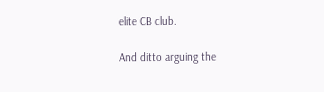elite CB club.

And ditto arguing the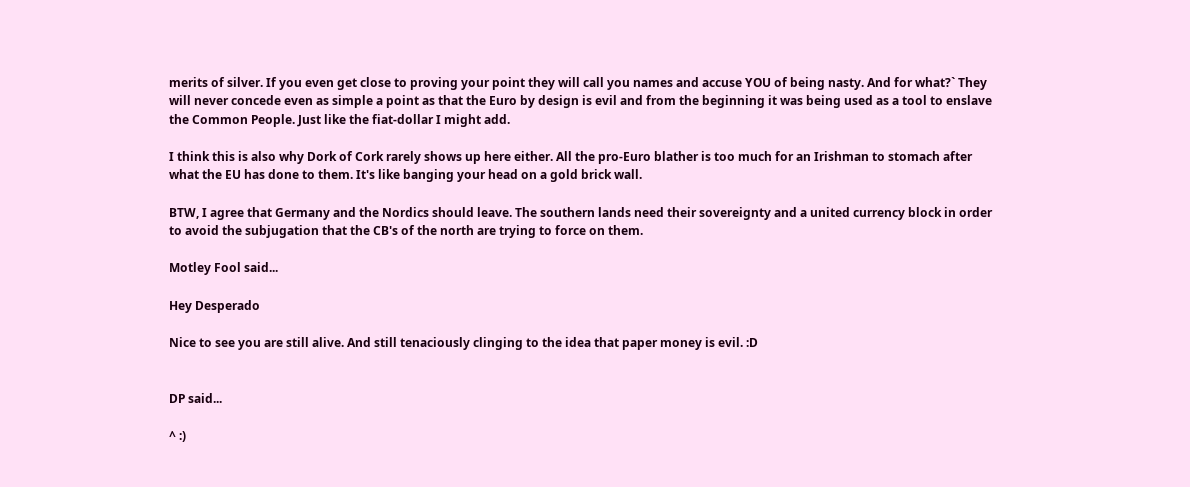merits of silver. If you even get close to proving your point they will call you names and accuse YOU of being nasty. And for what?` They will never concede even as simple a point as that the Euro by design is evil and from the beginning it was being used as a tool to enslave the Common People. Just like the fiat-dollar I might add.

I think this is also why Dork of Cork rarely shows up here either. All the pro-Euro blather is too much for an Irishman to stomach after what the EU has done to them. It's like banging your head on a gold brick wall.

BTW, I agree that Germany and the Nordics should leave. The southern lands need their sovereignty and a united currency block in order to avoid the subjugation that the CB's of the north are trying to force on them.

Motley Fool said...

Hey Desperado

Nice to see you are still alive. And still tenaciously clinging to the idea that paper money is evil. :D


DP said...

^ :)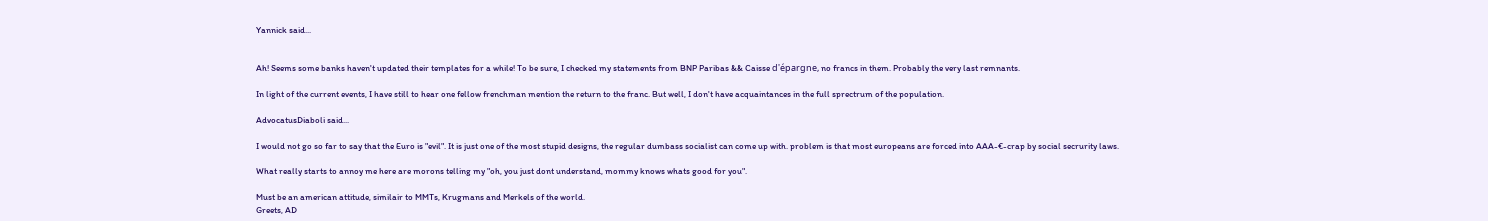Yannick said...


Ah! Seems some banks haven't updated their templates for a while! To be sure, I checked my statements from BNP Paribas && Caisse d'épargne, no francs in them. Probably the very last remnants.

In light of the current events, I have still to hear one fellow frenchman mention the return to the franc. But well, I don't have acquaintances in the full sprectrum of the population.

AdvocatusDiaboli said...

I would not go so far to say that the Euro is "evil". It is just one of the most stupid designs, the regular dumbass socialist can come up with. problem is that most europeans are forced into AAA-€-crap by social secrurity laws.

What really starts to annoy me here are morons telling my "oh, you just dont understand, mommy knows whats good for you".

Must be an american attitude, similair to MMTs, Krugmans and Merkels of the world.
Greets, AD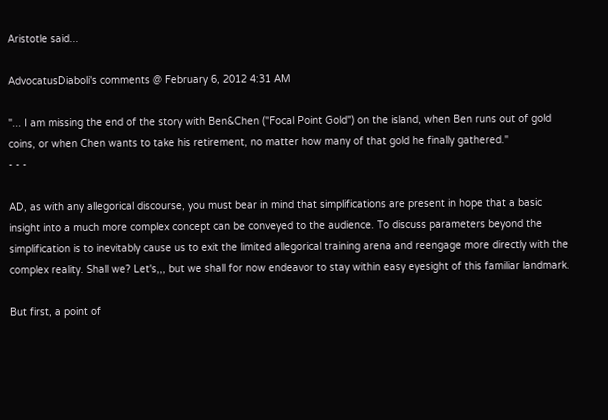Aristotle said...

AdvocatusDiaboli's comments @ February 6, 2012 4:31 AM

"... I am missing the end of the story with Ben&Chen ("Focal Point Gold") on the island, when Ben runs out of gold coins, or when Chen wants to take his retirement, no matter how many of that gold he finally gathered."
- - -

AD, as with any allegorical discourse, you must bear in mind that simplifications are present in hope that a basic insight into a much more complex concept can be conveyed to the audience. To discuss parameters beyond the simplification is to inevitably cause us to exit the limited allegorical training arena and reengage more directly with the complex reality. Shall we? Let's,,, but we shall for now endeavor to stay within easy eyesight of this familiar landmark.

But first, a point of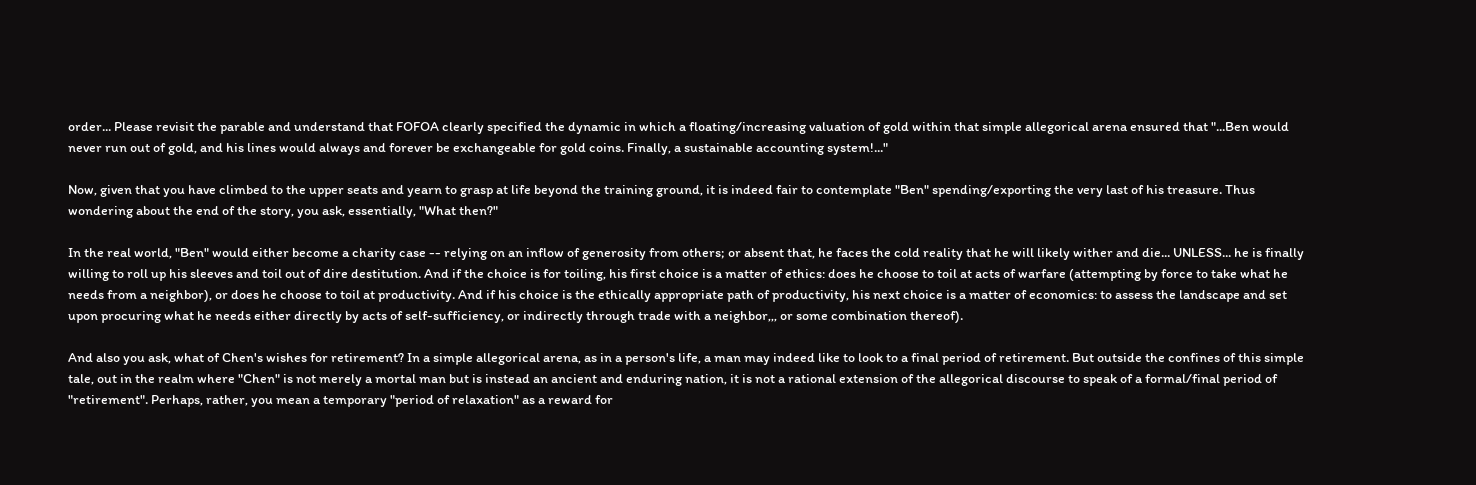order... Please revisit the parable and understand that FOFOA clearly specified the dynamic in which a floating/increasing valuation of gold within that simple allegorical arena ensured that "...Ben would never run out of gold, and his lines would always and forever be exchangeable for gold coins. Finally, a sustainable accounting system!..."

Now, given that you have climbed to the upper seats and yearn to grasp at life beyond the training ground, it is indeed fair to contemplate "Ben" spending/exporting the very last of his treasure. Thus wondering about the end of the story, you ask, essentially, "What then?"

In the real world, "Ben" would either become a charity case -- relying on an inflow of generosity from others; or absent that, he faces the cold reality that he will likely wither and die... UNLESS... he is finally willing to roll up his sleeves and toil out of dire destitution. And if the choice is for toiling, his first choice is a matter of ethics: does he choose to toil at acts of warfare (attempting by force to take what he needs from a neighbor), or does he choose to toil at productivity. And if his choice is the ethically appropriate path of productivity, his next choice is a matter of economics: to assess the landscape and set upon procuring what he needs either directly by acts of self-sufficiency, or indirectly through trade with a neighbor,,, or some combination thereof).

And also you ask, what of Chen's wishes for retirement? In a simple allegorical arena, as in a person's life, a man may indeed like to look to a final period of retirement. But outside the confines of this simple tale, out in the realm where "Chen" is not merely a mortal man but is instead an ancient and enduring nation, it is not a rational extension of the allegorical discourse to speak of a formal/final period of "retirement". Perhaps, rather, you mean a temporary "period of relaxation" as a reward for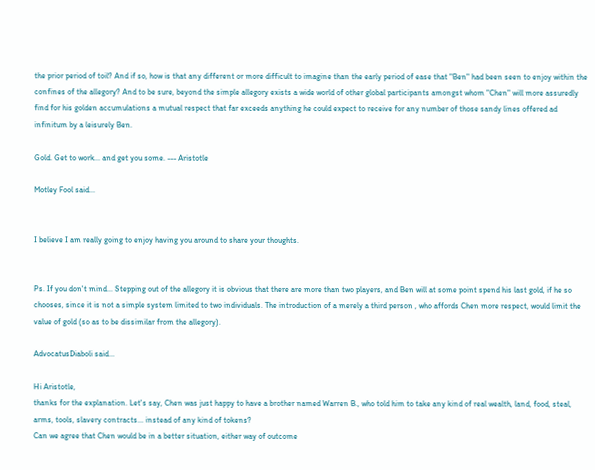the prior period of toil? And if so, how is that any different or more difficult to imagine than the early period of ease that "Ben" had been seen to enjoy within the confines of the allegory? And to be sure, beyond the simple allegory exists a wide world of other global participants amongst whom "Chen" will more assuredly find for his golden accumulations a mutual respect that far exceeds anything he could expect to receive for any number of those sandy lines offered ad infinitum by a leisurely Ben.

Gold. Get to work... and get you some. --- Aristotle

Motley Fool said...


I believe I am really going to enjoy having you around to share your thoughts.


Ps. If you don't mind... Stepping out of the allegory it is obvious that there are more than two players, and Ben will at some point spend his last gold, if he so chooses, since it is not a simple system limited to two individuals. The introduction of a merely a third person , who affords Chen more respect, would limit the value of gold (so as to be dissimilar from the allegory).

AdvocatusDiaboli said...

Hi Aristotle,
thanks for the explanation. Let's say, Chen was just happy to have a brother named Warren B., who told him to take any kind of real wealth, land, food, steal, arms, tools, slavery contracts... instead of any kind of tokens?
Can we agree that Chen would be in a better situation, either way of outcome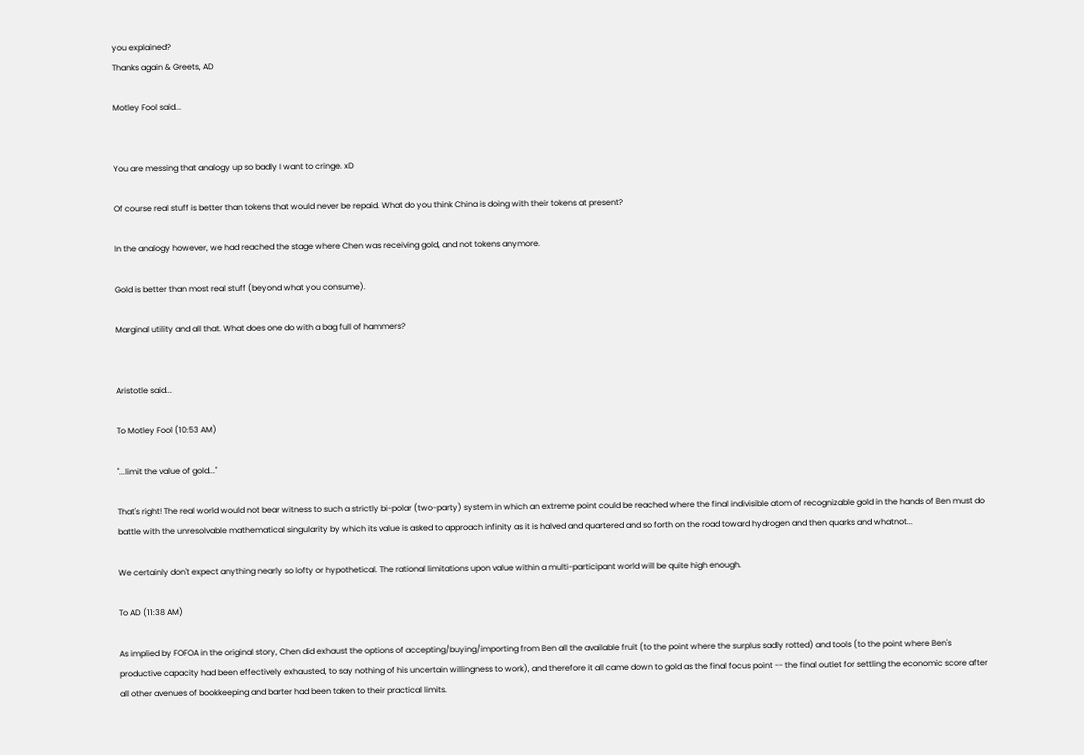you explained?
Thanks again & Greets, AD

Motley Fool said...


You are messing that analogy up so badly I want to cringe. xD

Of course real stuff is better than tokens that would never be repaid. What do you think China is doing with their tokens at present?

In the analogy however, we had reached the stage where Chen was receiving gold, and not tokens anymore.

Gold is better than most real stuff (beyond what you consume).

Marginal utility and all that. What does one do with a bag full of hammers?


Aristotle said...

To Motley Fool (10:53 AM)

"...limit the value of gold..."

That's right! The real world would not bear witness to such a strictly bi-polar (two-party) system in which an extreme point could be reached where the final indivisible atom of recognizable gold in the hands of Ben must do battle with the unresolvable mathematical singularity by which its value is asked to approach infinity as it is halved and quartered and so forth on the road toward hydrogen and then quarks and whatnot...

We certainly don't expect anything nearly so lofty or hypothetical. The rational limitations upon value within a multi-participant world will be quite high enough.

To AD (11:38 AM)

As implied by FOFOA in the original story, Chen did exhaust the options of accepting/buying/importing from Ben all the available fruit (to the point where the surplus sadly rotted) and tools (to the point where Ben's productive capacity had been effectively exhausted, to say nothing of his uncertain willingness to work), and therefore it all came down to gold as the final focus point -- the final outlet for settling the economic score after all other avenues of bookkeeping and barter had been taken to their practical limits.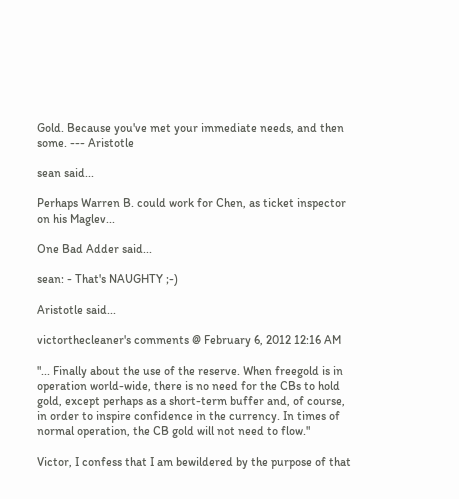Gold. Because you've met your immediate needs, and then some. --- Aristotle

sean said...

Perhaps Warren B. could work for Chen, as ticket inspector on his Maglev...

One Bad Adder said...

sean: - That's NAUGHTY ;-)

Aristotle said...

victorthecleaner's comments @ February 6, 2012 12:16 AM

"... Finally about the use of the reserve. When freegold is in operation world-wide, there is no need for the CBs to hold gold, except perhaps as a short-term buffer and, of course, in order to inspire confidence in the currency. In times of normal operation, the CB gold will not need to flow."

Victor, I confess that I am bewildered by the purpose of that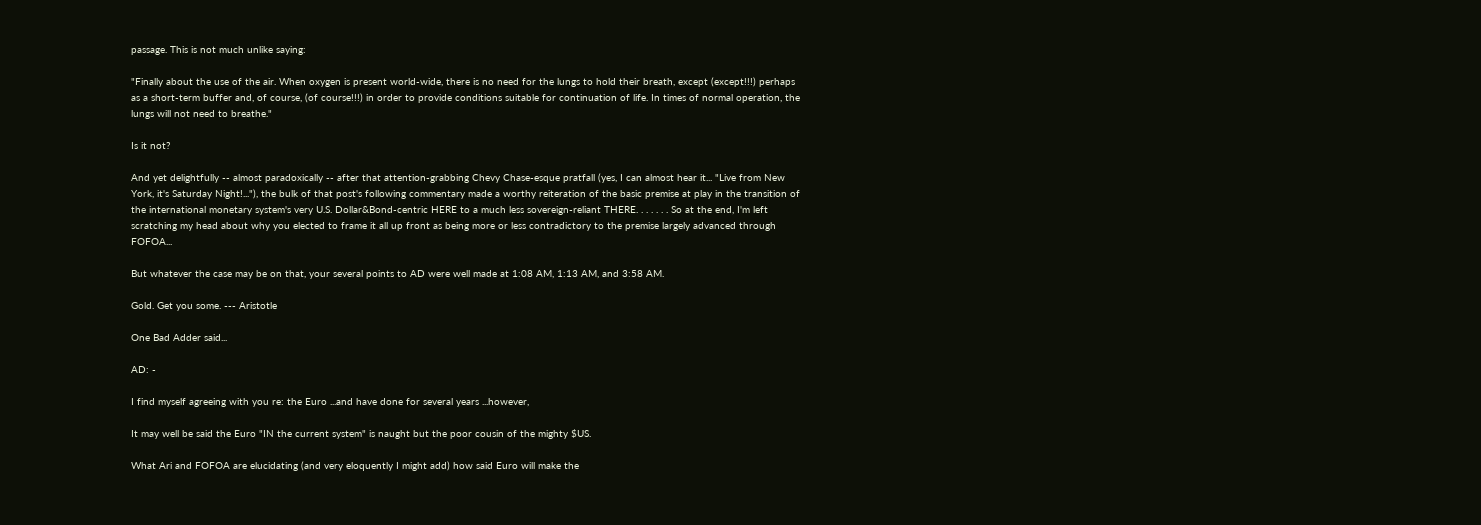passage. This is not much unlike saying:

"Finally about the use of the air. When oxygen is present world-wide, there is no need for the lungs to hold their breath, except (except!!!) perhaps as a short-term buffer and, of course, (of course!!!) in order to provide conditions suitable for continuation of life. In times of normal operation, the lungs will not need to breathe."

Is it not?

And yet delightfully -- almost paradoxically -- after that attention-grabbing Chevy Chase-esque pratfall (yes, I can almost hear it... "Live from New York, it's Saturday Night!..."), the bulk of that post's following commentary made a worthy reiteration of the basic premise at play in the transition of the international monetary system's very U.S. Dollar&Bond-centric HERE to a much less sovereign-reliant THERE. . . . . . . So at the end, I'm left scratching my head about why you elected to frame it all up front as being more or less contradictory to the premise largely advanced through FOFOA...

But whatever the case may be on that, your several points to AD were well made at 1:08 AM, 1:13 AM, and 3:58 AM.

Gold. Get you some. --- Aristotle

One Bad Adder said...

AD: -

I find myself agreeing with you re: the Euro ...and have done for several years ...however,

It may well be said the Euro "IN the current system" is naught but the poor cousin of the mighty $US.

What Ari and FOFOA are elucidating (and very eloquently I might add) how said Euro will make the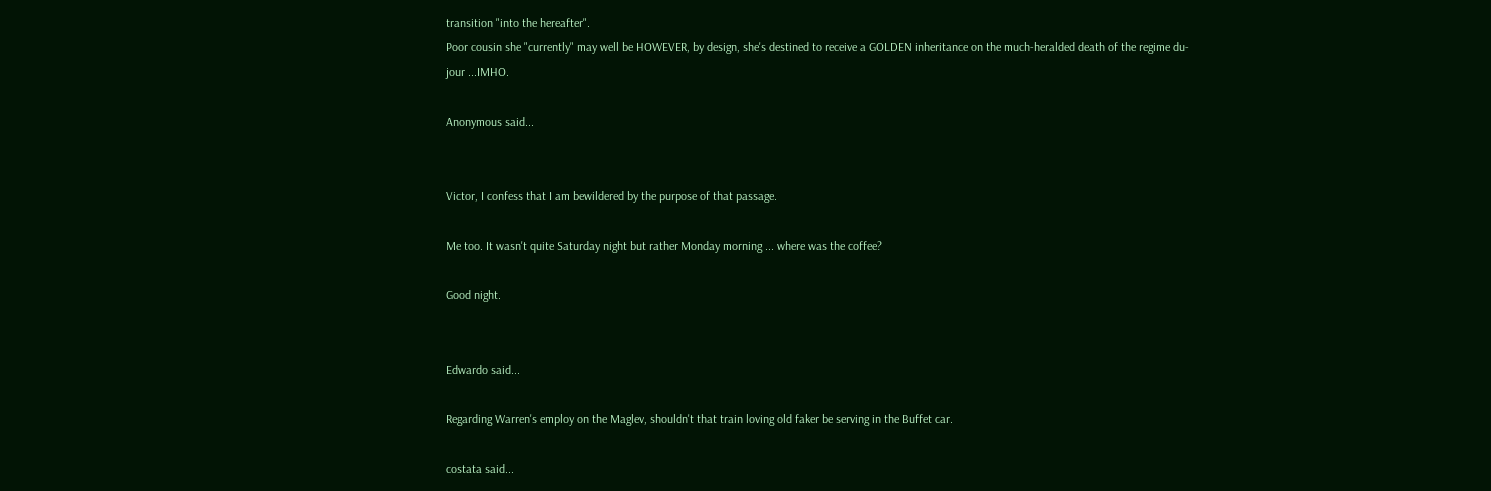transition "into the hereafter".
Poor cousin she "currently" may well be HOWEVER, by design, she's destined to receive a GOLDEN inheritance on the much-heralded death of the regime du-jour ...IMHO.

Anonymous said...


Victor, I confess that I am bewildered by the purpose of that passage.

Me too. It wasn't quite Saturday night but rather Monday morning ... where was the coffee?

Good night.


Edwardo said...

Regarding Warren's employ on the Maglev, shouldn't that train loving old faker be serving in the Buffet car.

costata said...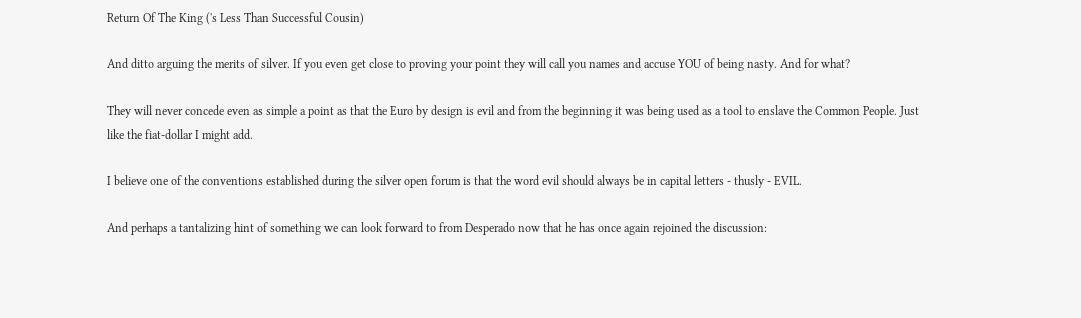Return Of The King ('s Less Than Successful Cousin)

And ditto arguing the merits of silver. If you even get close to proving your point they will call you names and accuse YOU of being nasty. And for what?

They will never concede even as simple a point as that the Euro by design is evil and from the beginning it was being used as a tool to enslave the Common People. Just like the fiat-dollar I might add.

I believe one of the conventions established during the silver open forum is that the word evil should always be in capital letters - thusly - EVIL.

And perhaps a tantalizing hint of something we can look forward to from Desperado now that he has once again rejoined the discussion: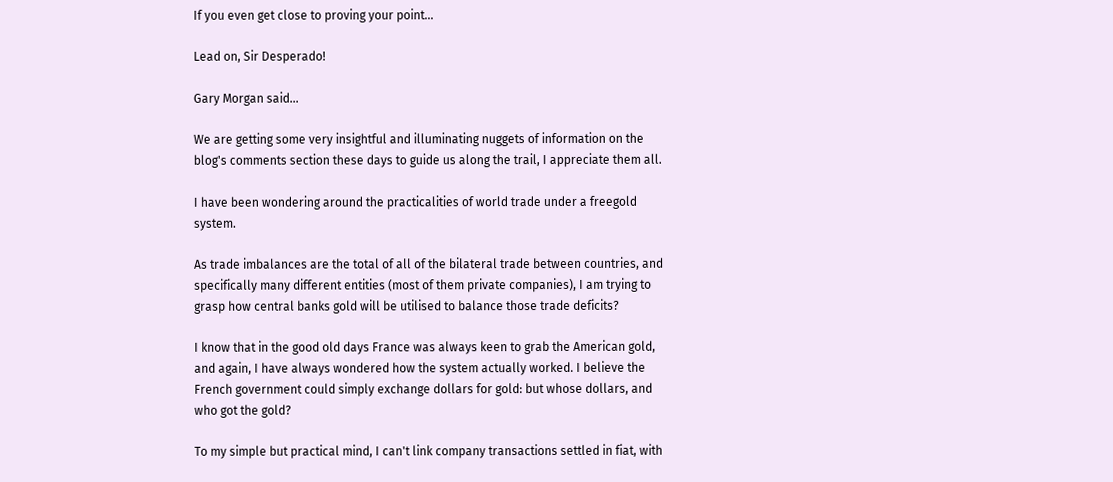If you even get close to proving your point...

Lead on, Sir Desperado!

Gary Morgan said...

We are getting some very insightful and illuminating nuggets of information on the blog's comments section these days to guide us along the trail, I appreciate them all.

I have been wondering around the practicalities of world trade under a freegold system.

As trade imbalances are the total of all of the bilateral trade between countries, and specifically many different entities (most of them private companies), I am trying to grasp how central banks gold will be utilised to balance those trade deficits?

I know that in the good old days France was always keen to grab the American gold, and again, I have always wondered how the system actually worked. I believe the French government could simply exchange dollars for gold: but whose dollars, and who got the gold?

To my simple but practical mind, I can't link company transactions settled in fiat, with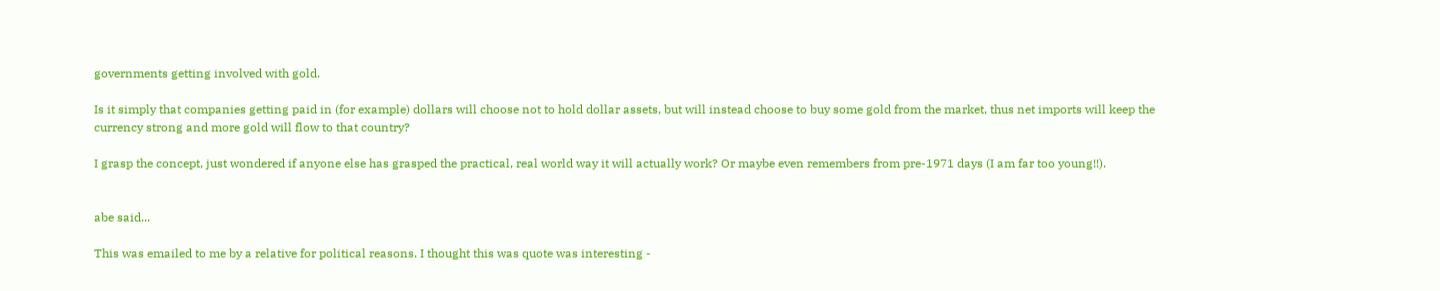governments getting involved with gold.

Is it simply that companies getting paid in (for example) dollars will choose not to hold dollar assets, but will instead choose to buy some gold from the market, thus net imports will keep the currency strong and more gold will flow to that country?

I grasp the concept, just wondered if anyone else has grasped the practical, real world way it will actually work? Or maybe even remembers from pre-1971 days (I am far too young!!).


abe said...

This was emailed to me by a relative for political reasons. I thought this was quote was interesting -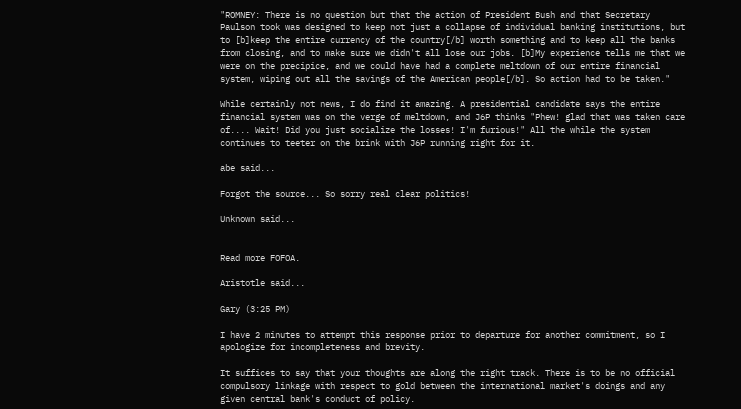"ROMNEY: There is no question but that the action of President Bush and that Secretary Paulson took was designed to keep not just a collapse of individual banking institutions, but to [b]keep the entire currency of the country[/b] worth something and to keep all the banks from closing, and to make sure we didn't all lose our jobs. [b]My experience tells me that we were on the precipice, and we could have had a complete meltdown of our entire financial system, wiping out all the savings of the American people[/b]. So action had to be taken."

While certainly not news, I do find it amazing. A presidential candidate says the entire financial system was on the verge of meltdown, and J6P thinks "Phew! glad that was taken care of.... Wait! Did you just socialize the losses! I'm furious!" All the while the system continues to teeter on the brink with J6P running right for it.

abe said...

Forgot the source... So sorry real clear politics!

Unknown said...


Read more FOFOA.

Aristotle said...

Gary (3:25 PM)

I have 2 minutes to attempt this response prior to departure for another commitment, so I apologize for incompleteness and brevity.

It suffices to say that your thoughts are along the right track. There is to be no official compulsory linkage with respect to gold between the international market's doings and any given central bank's conduct of policy.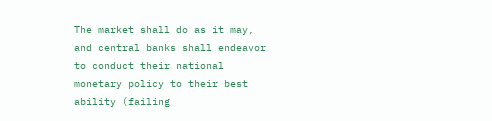The market shall do as it may, and central banks shall endeavor to conduct their national monetary policy to their best ability (failing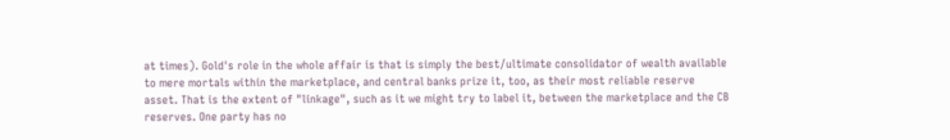at times). Gold's role in the whole affair is that is simply the best/ultimate consolidator of wealth available to mere mortals within the marketplace, and central banks prize it, too, as their most reliable reserve asset. That is the extent of "linkage", such as it we might try to label it, between the marketplace and the CB reserves. One party has no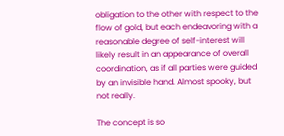obligation to the other with respect to the flow of gold, but each endeavoring with a reasonable degree of self-interest will likely result in an appearance of overall coordination, as if all parties were guided by an invisible hand. Almost spooky, but not really.

The concept is so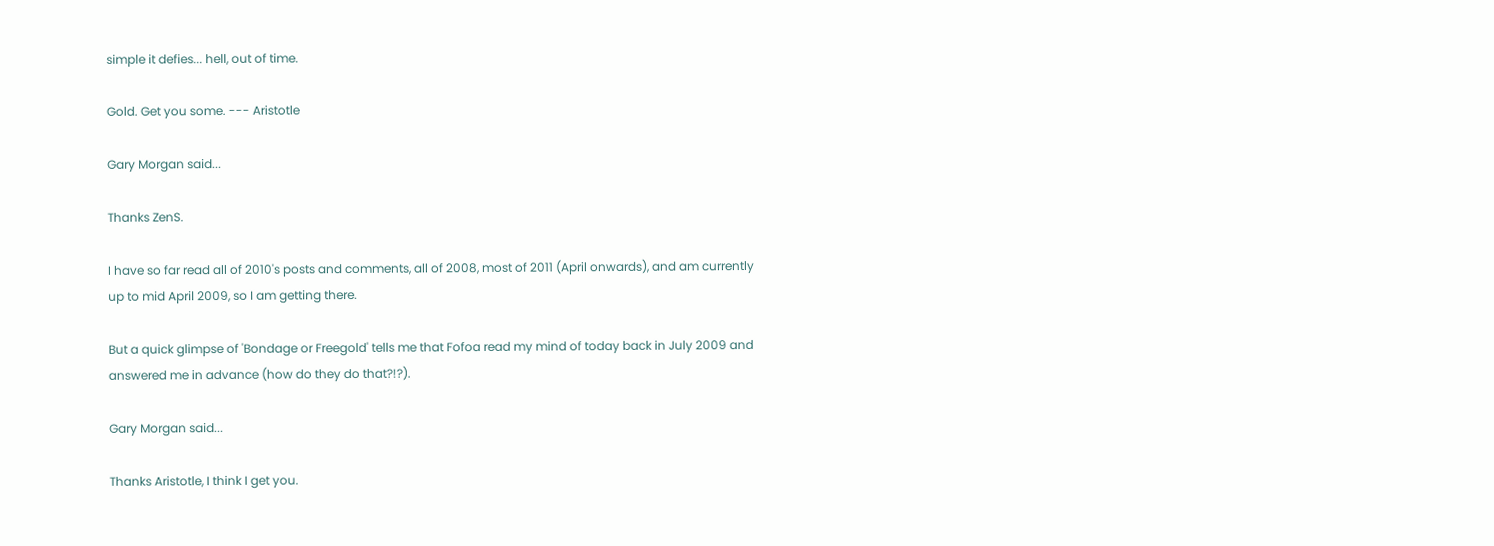simple it defies... hell, out of time.

Gold. Get you some. --- Aristotle

Gary Morgan said...

Thanks ZenS.

I have so far read all of 2010's posts and comments, all of 2008, most of 2011 (April onwards), and am currently up to mid April 2009, so I am getting there.

But a quick glimpse of 'Bondage or Freegold' tells me that Fofoa read my mind of today back in July 2009 and answered me in advance (how do they do that?!?).

Gary Morgan said...

Thanks Aristotle, I think I get you.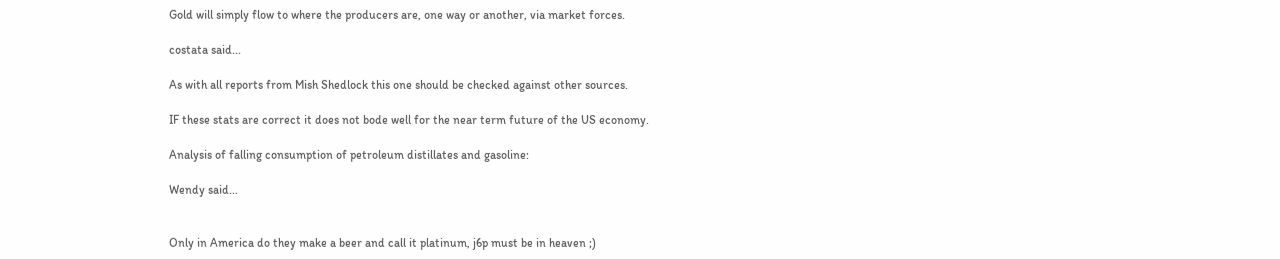Gold will simply flow to where the producers are, one way or another, via market forces.

costata said...

As with all reports from Mish Shedlock this one should be checked against other sources.

IF these stats are correct it does not bode well for the near term future of the US economy.

Analysis of falling consumption of petroleum distillates and gasoline:

Wendy said...


Only in America do they make a beer and call it platinum, j6p must be in heaven ;)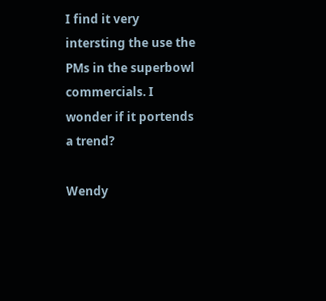I find it very intersting the use the PMs in the superbowl commercials. I wonder if it portends a trend?

Wendy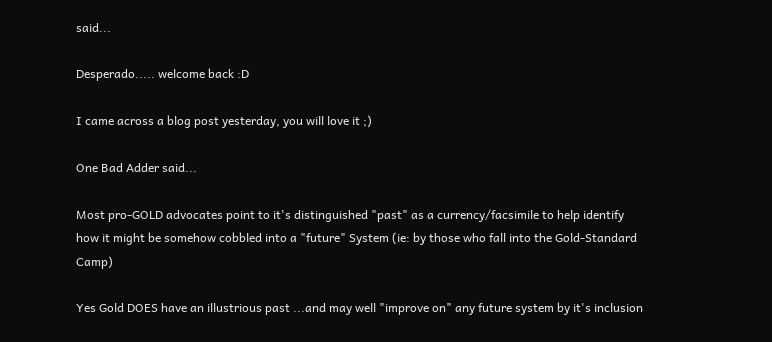said...

Desperado..... welcome back :D

I came across a blog post yesterday, you will love it ;)

One Bad Adder said...

Most pro-GOLD advocates point to it's distinguished "past" as a currency/facsimile to help identify how it might be somehow cobbled into a "future" System (ie: by those who fall into the Gold-Standard Camp)

Yes Gold DOES have an illustrious past ...and may well "improve on" any future system by it's inclusion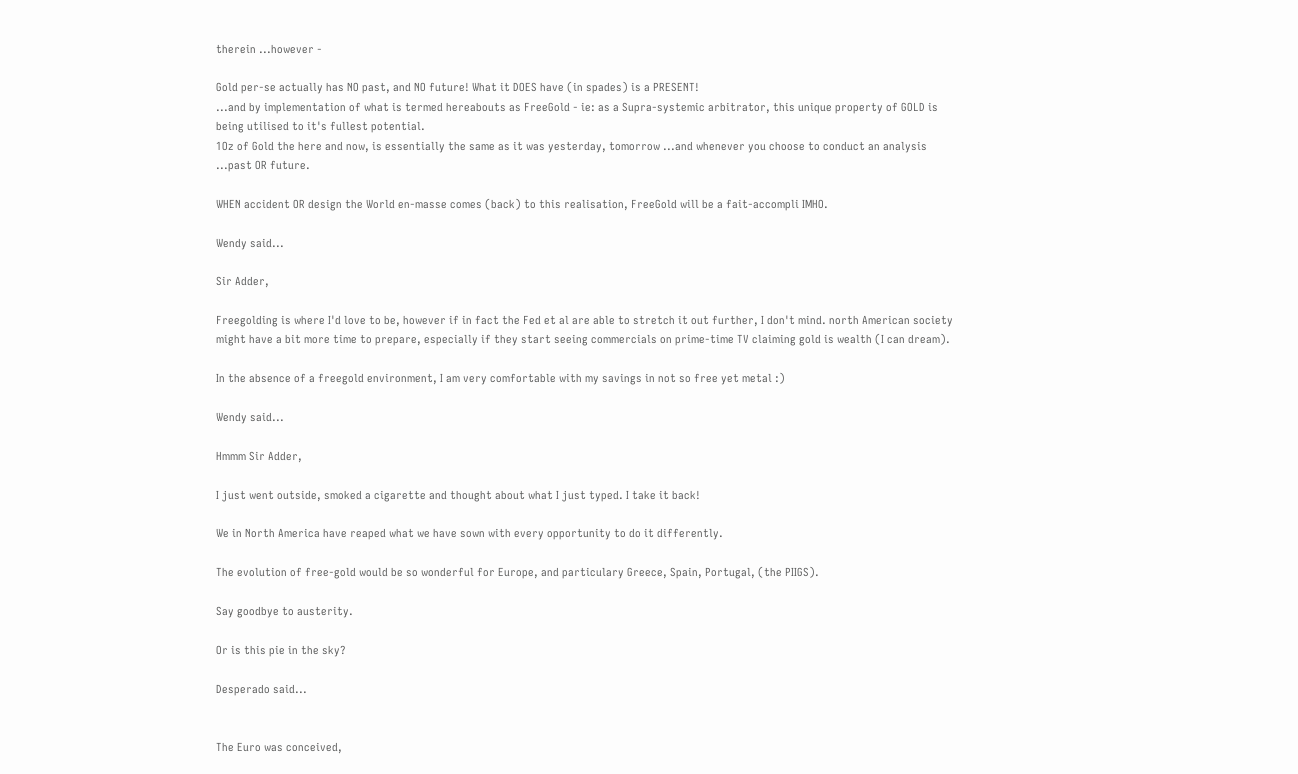therein ...however -

Gold per-se actually has NO past, and NO future! What it DOES have (in spades) is a PRESENT!
...and by implementation of what is termed hereabouts as FreeGold - ie: as a Supra-systemic arbitrator, this unique property of GOLD is being utilised to it's fullest potential.
1Oz of Gold the here and now, is essentially the same as it was yesterday, tomorrow ...and whenever you choose to conduct an analysis ...past OR future.

WHEN accident OR design the World en-masse comes (back) to this realisation, FreeGold will be a fait-accompli IMHO.

Wendy said...

Sir Adder,

Freegolding is where I'd love to be, however if in fact the Fed et al are able to stretch it out further, I don't mind. north American society might have a bit more time to prepare, especially if they start seeing commercials on prime-time TV claiming gold is wealth (I can dream).

In the absence of a freegold environment, I am very comfortable with my savings in not so free yet metal :)

Wendy said...

Hmmm Sir Adder,

I just went outside, smoked a cigarette and thought about what I just typed. I take it back!

We in North America have reaped what we have sown with every opportunity to do it differently.

The evolution of free-gold would be so wonderful for Europe, and particulary Greece, Spain, Portugal, (the PIIGS).

Say goodbye to austerity.

Or is this pie in the sky?

Desperado said...


The Euro was conceived,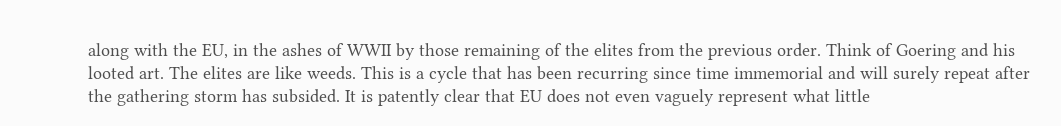along with the EU, in the ashes of WWII by those remaining of the elites from the previous order. Think of Goering and his looted art. The elites are like weeds. This is a cycle that has been recurring since time immemorial and will surely repeat after the gathering storm has subsided. It is patently clear that EU does not even vaguely represent what little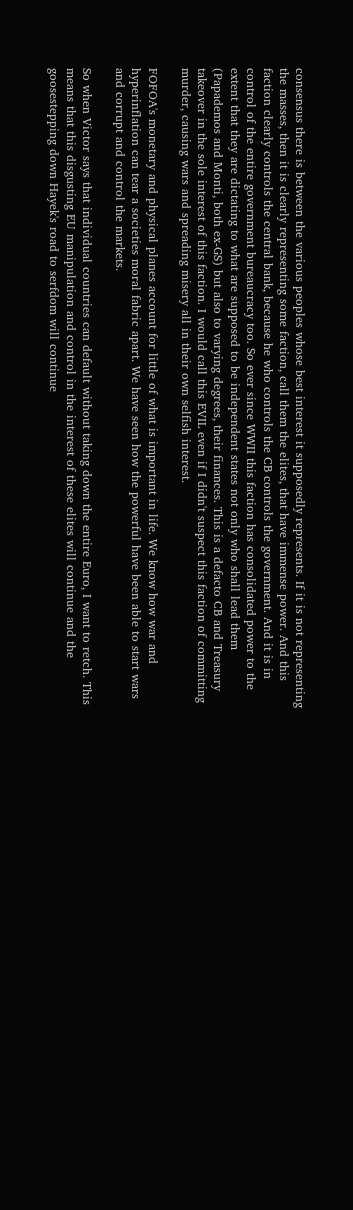consensus there is between the various peoples whose best interest it supposedly represents. If it is not representing the masses, then it is clearly representing some faction, call them the elites, that have immense power. And this faction clearly controls the central bank, because he who controls the CB controls the government. And it is in control of the entire government bureaucracy too. So ever since WWII this faction has consolidated power to the extent that they are dictating to what are supposed to be independent states not only who shall lead them (Papademos and Monti, both ex-GS) but also to varying degrees, their finances. This is a defacto CB and Treasury takeover in the sole interest of this faction. I would call this EVIL even if I didn't suspect this faction of committing murder, causing wars and spreading misery all in their own selfish interest.

FOFOA's monetary and physical planes account for little of what is important in life. We know how war and hyperinflation can tear a societies moral fabric apart. We have seen how the powerful have been able to start wars and corrupt and control the markets.

So when Victor says that individual countries can default without taking down the entire Euro, I want to retch. This means that this disgusting EU manipulation and control in the interest of these elites will continue and the goosestepping down Hayek's road to serfdom will continue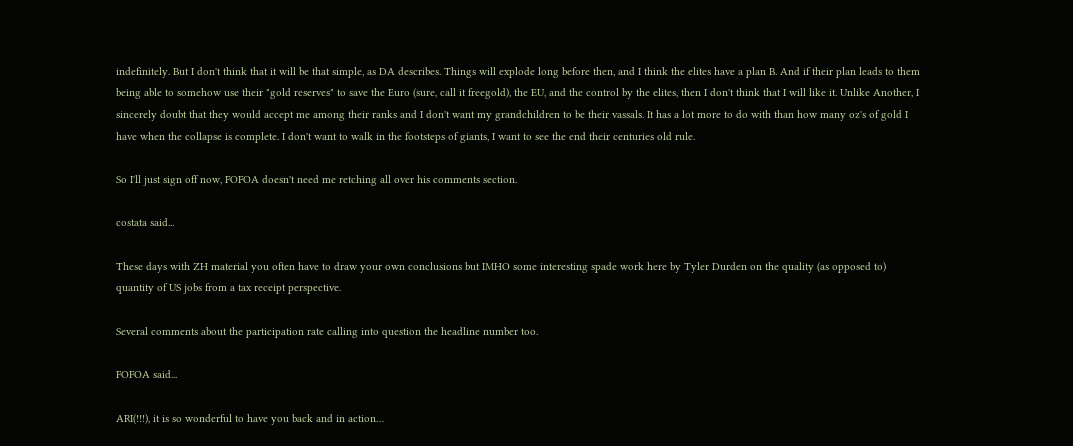indefinitely. But I don't think that it will be that simple, as DA describes. Things will explode long before then, and I think the elites have a plan B. And if their plan leads to them being able to somehow use their "gold reserves" to save the Euro (sure, call it freegold), the EU, and the control by the elites, then I don't think that I will like it. Unlike Another, I sincerely doubt that they would accept me among their ranks and I don't want my grandchildren to be their vassals. It has a lot more to do with than how many oz's of gold I have when the collapse is complete. I don't want to walk in the footsteps of giants, I want to see the end their centuries old rule.

So I'll just sign off now, FOFOA doesn't need me retching all over his comments section.

costata said...

These days with ZH material you often have to draw your own conclusions but IMHO some interesting spade work here by Tyler Durden on the quality (as opposed to) quantity of US jobs from a tax receipt perspective.

Several comments about the participation rate calling into question the headline number too.

FOFOA said...

ARI(!!!), it is so wonderful to have you back and in action…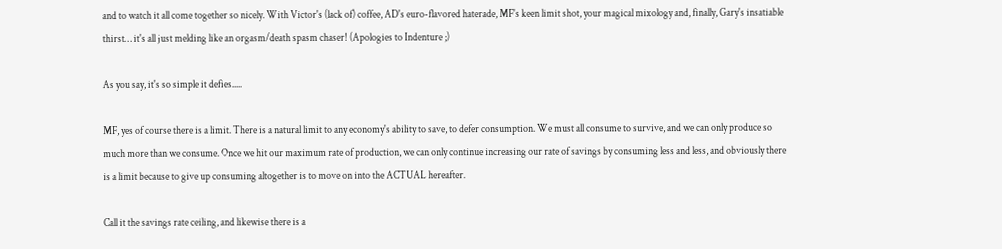and to watch it all come together so nicely. With Victor's (lack of) coffee, AD's euro-flavored haterade, MF's keen limit shot, your magical mixology and, finally, Gary's insatiable thirst… it's all just melding like an orgasm/death spasm chaser! (Apologies to Indenture ;)

As you say, it's so simple it defies.....

MF, yes of course there is a limit. There is a natural limit to any economy's ability to save, to defer consumption. We must all consume to survive, and we can only produce so much more than we consume. Once we hit our maximum rate of production, we can only continue increasing our rate of savings by consuming less and less, and obviously there is a limit because to give up consuming altogether is to move on into the ACTUAL hereafter.

Call it the savings rate ceiling, and likewise there is a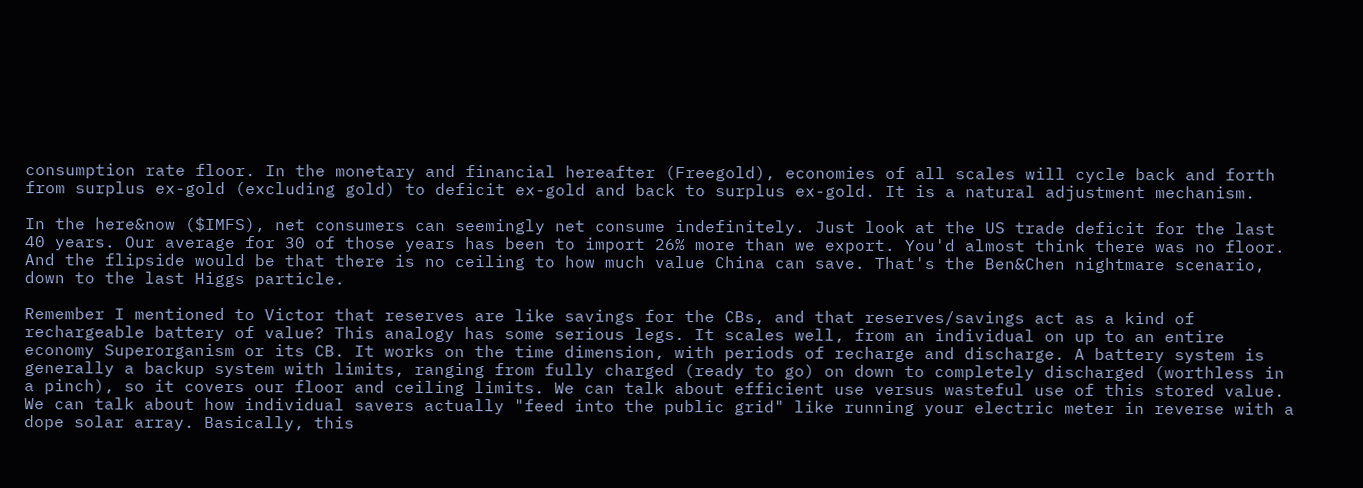consumption rate floor. In the monetary and financial hereafter (Freegold), economies of all scales will cycle back and forth from surplus ex-gold (excluding gold) to deficit ex-gold and back to surplus ex-gold. It is a natural adjustment mechanism.

In the here&now ($IMFS), net consumers can seemingly net consume indefinitely. Just look at the US trade deficit for the last 40 years. Our average for 30 of those years has been to import 26% more than we export. You'd almost think there was no floor. And the flipside would be that there is no ceiling to how much value China can save. That's the Ben&Chen nightmare scenario, down to the last Higgs particle.

Remember I mentioned to Victor that reserves are like savings for the CBs, and that reserves/savings act as a kind of rechargeable battery of value? This analogy has some serious legs. It scales well, from an individual on up to an entire economy Superorganism or its CB. It works on the time dimension, with periods of recharge and discharge. A battery system is generally a backup system with limits, ranging from fully charged (ready to go) on down to completely discharged (worthless in a pinch), so it covers our floor and ceiling limits. We can talk about efficient use versus wasteful use of this stored value. We can talk about how individual savers actually "feed into the public grid" like running your electric meter in reverse with a dope solar array. Basically, this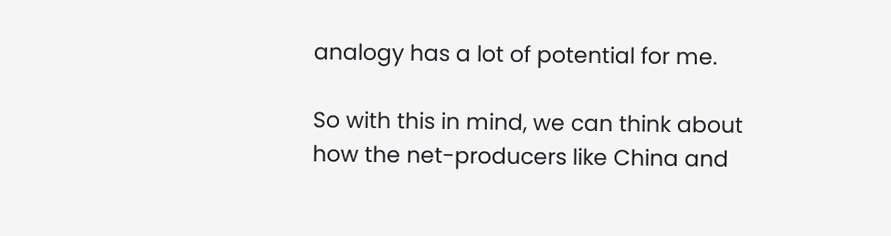analogy has a lot of potential for me.

So with this in mind, we can think about how the net-producers like China and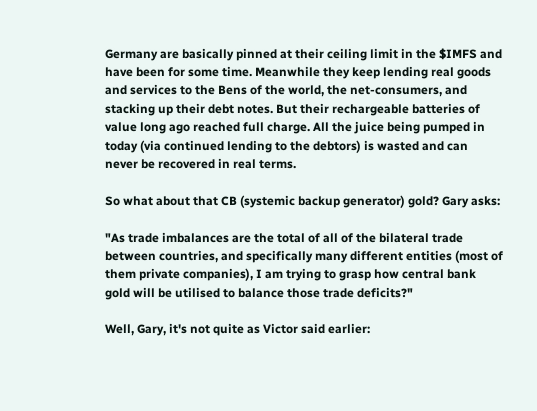Germany are basically pinned at their ceiling limit in the $IMFS and have been for some time. Meanwhile they keep lending real goods and services to the Bens of the world, the net-consumers, and stacking up their debt notes. But their rechargeable batteries of value long ago reached full charge. All the juice being pumped in today (via continued lending to the debtors) is wasted and can never be recovered in real terms.

So what about that CB (systemic backup generator) gold? Gary asks:

"As trade imbalances are the total of all of the bilateral trade between countries, and specifically many different entities (most of them private companies), I am trying to grasp how central bank gold will be utilised to balance those trade deficits?"

Well, Gary, it's not quite as Victor said earlier: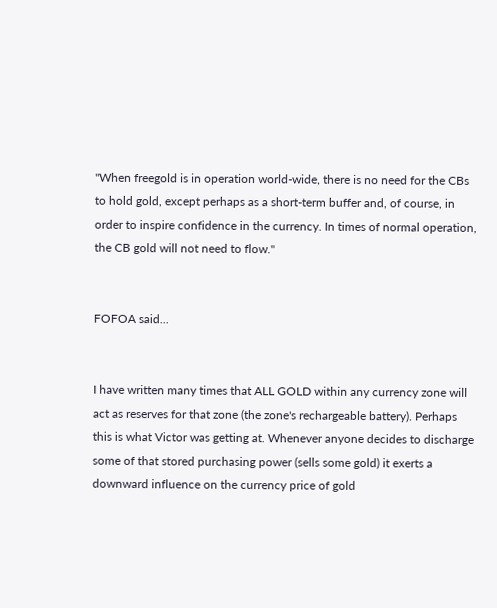"When freegold is in operation world-wide, there is no need for the CBs to hold gold, except perhaps as a short-term buffer and, of course, in order to inspire confidence in the currency. In times of normal operation, the CB gold will not need to flow."


FOFOA said...


I have written many times that ALL GOLD within any currency zone will act as reserves for that zone (the zone's rechargeable battery). Perhaps this is what Victor was getting at. Whenever anyone decides to discharge some of that stored purchasing power (sells some gold) it exerts a downward influence on the currency price of gold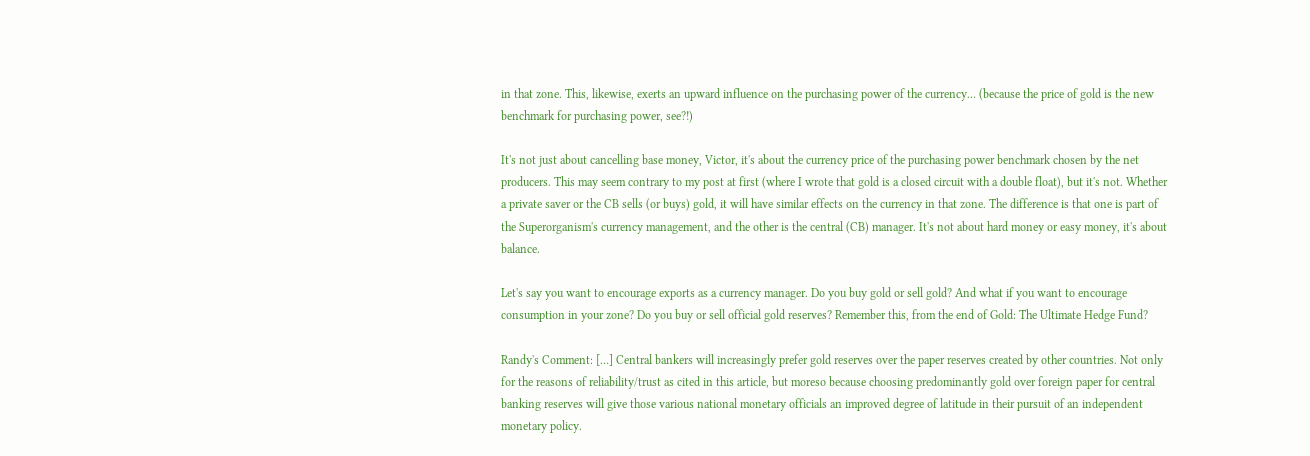in that zone. This, likewise, exerts an upward influence on the purchasing power of the currency… (because the price of gold is the new benchmark for purchasing power, see?!)

It's not just about cancelling base money, Victor, it's about the currency price of the purchasing power benchmark chosen by the net producers. This may seem contrary to my post at first (where I wrote that gold is a closed circuit with a double float), but it's not. Whether a private saver or the CB sells (or buys) gold, it will have similar effects on the currency in that zone. The difference is that one is part of the Superorganism's currency management, and the other is the central (CB) manager. It's not about hard money or easy money, it's about balance.

Let's say you want to encourage exports as a currency manager. Do you buy gold or sell gold? And what if you want to encourage consumption in your zone? Do you buy or sell official gold reserves? Remember this, from the end of Gold: The Ultimate Hedge Fund?

Randy's Comment: […] Central bankers will increasingly prefer gold reserves over the paper reserves created by other countries. Not only for the reasons of reliability/trust as cited in this article, but moreso because choosing predominantly gold over foreign paper for central banking reserves will give those various national monetary officials an improved degree of latitude in their pursuit of an independent monetary policy.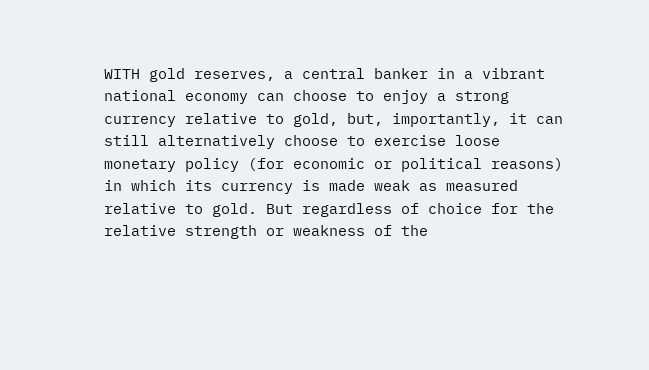WITH gold reserves, a central banker in a vibrant national economy can choose to enjoy a strong currency relative to gold, but, importantly, it can still alternatively choose to exercise loose monetary policy (for economic or political reasons) in which its currency is made weak as measured relative to gold. But regardless of choice for the relative strength or weakness of the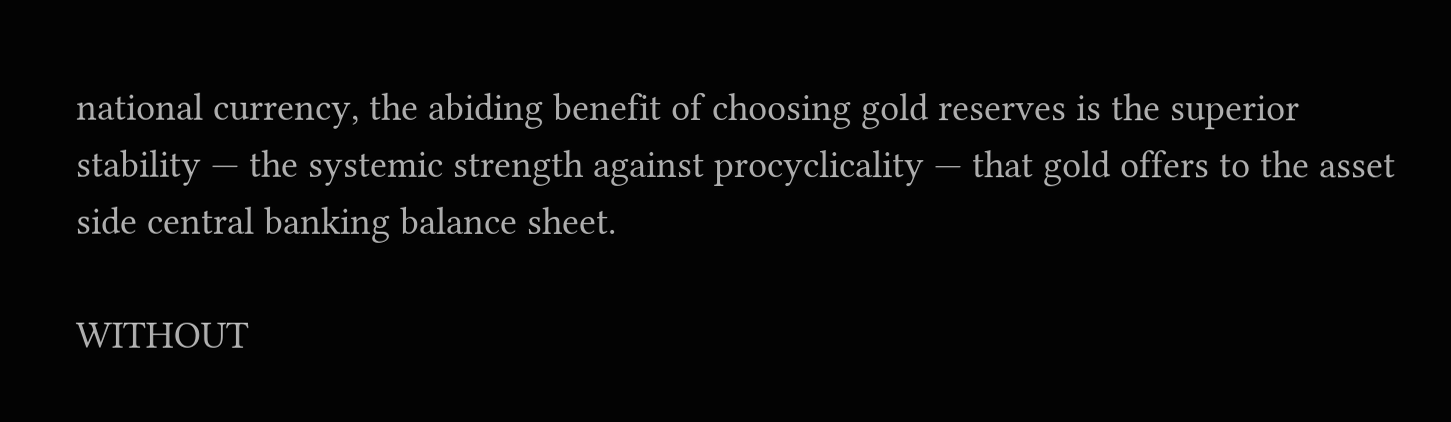national currency, the abiding benefit of choosing gold reserves is the superior stability — the systemic strength against procyclicality — that gold offers to the asset side central banking balance sheet.

WITHOUT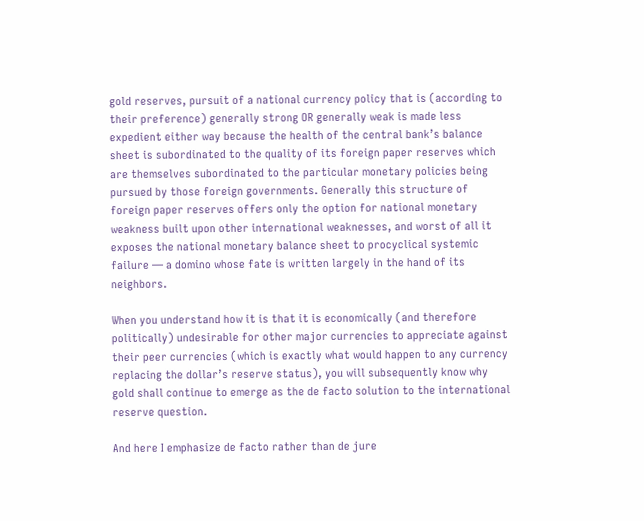gold reserves, pursuit of a national currency policy that is (according to their preference) generally strong OR generally weak is made less expedient either way because the health of the central bank’s balance sheet is subordinated to the quality of its foreign paper reserves which are themselves subordinated to the particular monetary policies being pursued by those foreign governments. Generally this structure of foreign paper reserves offers only the option for national monetary weakness built upon other international weaknesses, and worst of all it exposes the national monetary balance sheet to procyclical systemic failure — a domino whose fate is written largely in the hand of its neighbors.

When you understand how it is that it is economically (and therefore politically) undesirable for other major currencies to appreciate against their peer currencies (which is exactly what would happen to any currency replacing the dollar’s reserve status), you will subsequently know why gold shall continue to emerge as the de facto solution to the international reserve question.

And here I emphasize de facto rather than de jure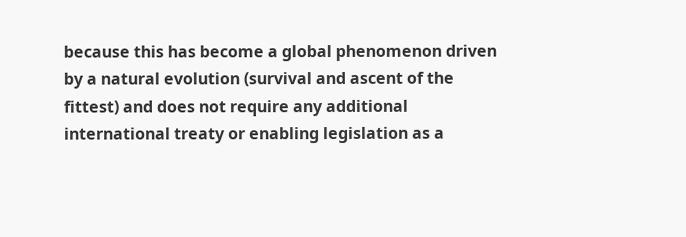because this has become a global phenomenon driven by a natural evolution (survival and ascent of the fittest) and does not require any additional international treaty or enabling legislation as a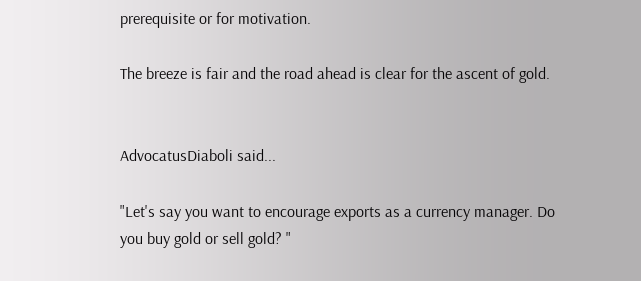prerequisite or for motivation.

The breeze is fair and the road ahead is clear for the ascent of gold.


AdvocatusDiaboli said...

"Let's say you want to encourage exports as a currency manager. Do you buy gold or sell gold? "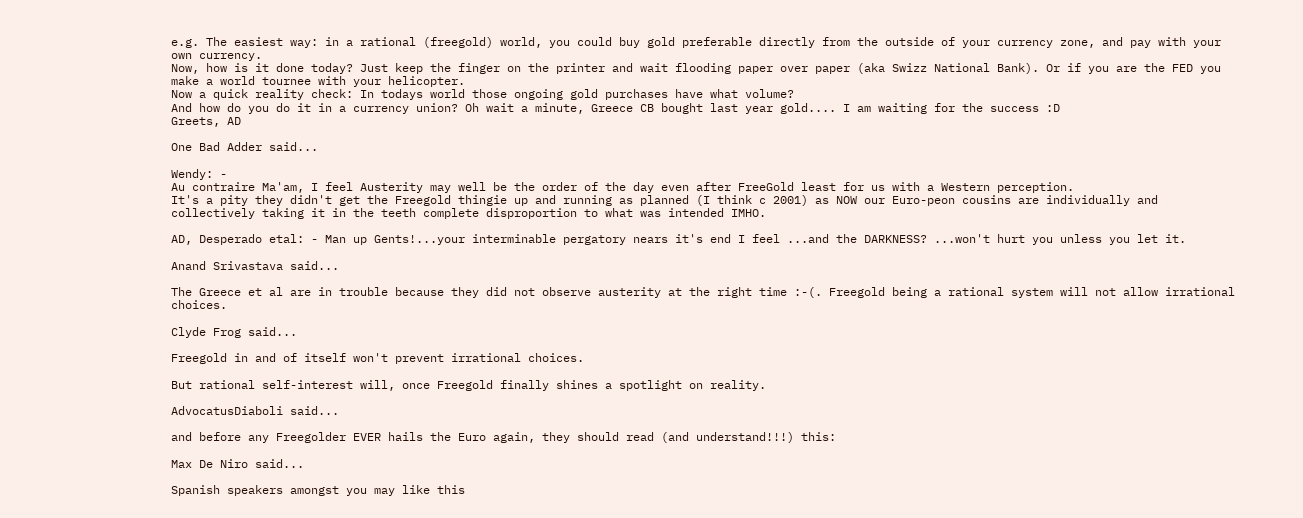e.g. The easiest way: in a rational (freegold) world, you could buy gold preferable directly from the outside of your currency zone, and pay with your own currency.
Now, how is it done today? Just keep the finger on the printer and wait flooding paper over paper (aka Swizz National Bank). Or if you are the FED you make a world tournee with your helicopter.
Now a quick reality check: In todays world those ongoing gold purchases have what volume?
And how do you do it in a currency union? Oh wait a minute, Greece CB bought last year gold.... I am waiting for the success :D
Greets, AD

One Bad Adder said...

Wendy: -
Au contraire Ma'am, I feel Austerity may well be the order of the day even after FreeGold least for us with a Western perception.
It's a pity they didn't get the Freegold thingie up and running as planned (I think c 2001) as NOW our Euro-peon cousins are individually and collectively taking it in the teeth complete disproportion to what was intended IMHO.

AD, Desperado etal: - Man up Gents!...your interminable pergatory nears it's end I feel ...and the DARKNESS? ...won't hurt you unless you let it.

Anand Srivastava said...

The Greece et al are in trouble because they did not observe austerity at the right time :-(. Freegold being a rational system will not allow irrational choices.

Clyde Frog said...

Freegold in and of itself won't prevent irrational choices.

But rational self-interest will, once Freegold finally shines a spotlight on reality.

AdvocatusDiaboli said...

and before any Freegolder EVER hails the Euro again, they should read (and understand!!!) this:

Max De Niro said...

Spanish speakers amongst you may like this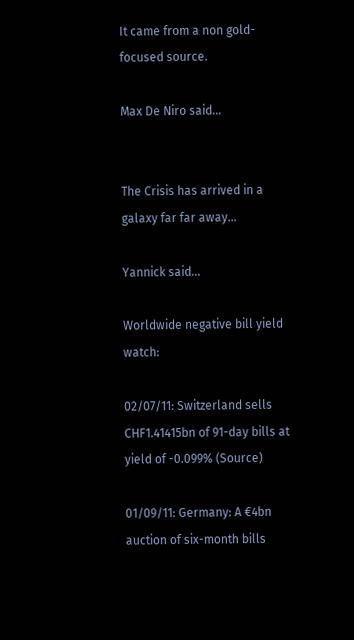It came from a non gold-focused source.

Max De Niro said...


The Crisis has arrived in a galaxy far far away...

Yannick said...

Worldwide negative bill yield watch:

02/07/11: Switzerland sells CHF1.41415bn of 91-day bills at yield of -0.099% (Source)

01/09/11: Germany: A €4bn auction of six-month bills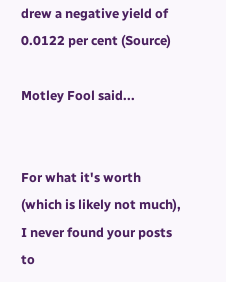drew a negative yield of 0.0122 per cent (Source)

Motley Fool said...


For what it's worth (which is likely not much), I never found your posts to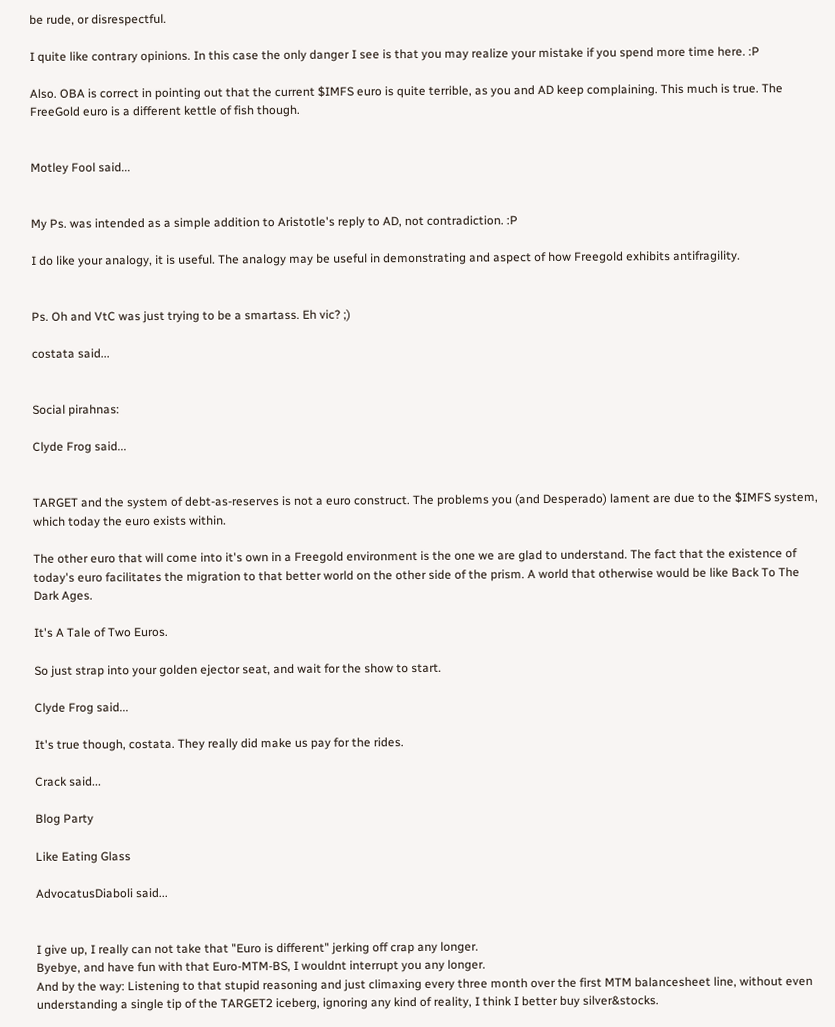be rude, or disrespectful.

I quite like contrary opinions. In this case the only danger I see is that you may realize your mistake if you spend more time here. :P

Also. OBA is correct in pointing out that the current $IMFS euro is quite terrible, as you and AD keep complaining. This much is true. The FreeGold euro is a different kettle of fish though.


Motley Fool said...


My Ps. was intended as a simple addition to Aristotle's reply to AD, not contradiction. :P

I do like your analogy, it is useful. The analogy may be useful in demonstrating and aspect of how Freegold exhibits antifragility.


Ps. Oh and VtC was just trying to be a smartass. Eh vic? ;)

costata said...


Social pirahnas:

Clyde Frog said...


TARGET and the system of debt-as-reserves is not a euro construct. The problems you (and Desperado) lament are due to the $IMFS system, which today the euro exists within.

The other euro that will come into it's own in a Freegold environment is the one we are glad to understand. The fact that the existence of today's euro facilitates the migration to that better world on the other side of the prism. A world that otherwise would be like Back To The Dark Ages.

It's A Tale of Two Euros.

So just strap into your golden ejector seat, and wait for the show to start.

Clyde Frog said...

It's true though, costata. They really did make us pay for the rides.

Crack said...

Blog Party

Like Eating Glass

AdvocatusDiaboli said...


I give up, I really can not take that "Euro is different" jerking off crap any longer.
Byebye, and have fun with that Euro-MTM-BS, I wouldnt interrupt you any longer.
And by the way: Listening to that stupid reasoning and just climaxing every three month over the first MTM balancesheet line, without even understanding a single tip of the TARGET2 iceberg, ignoring any kind of reality, I think I better buy silver&stocks.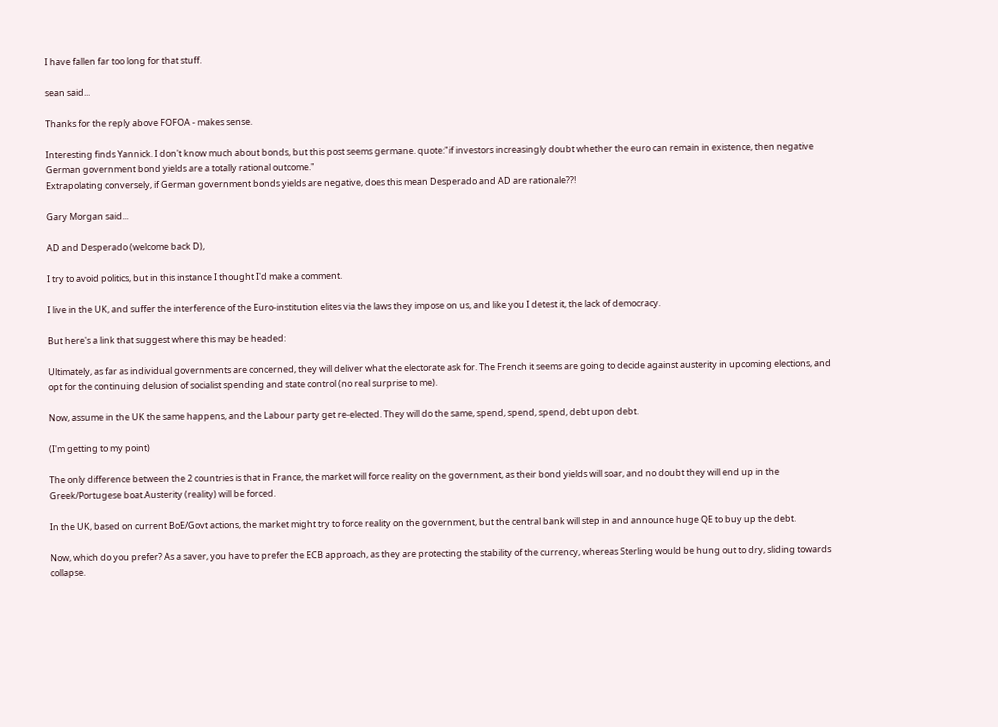I have fallen far too long for that stuff.

sean said...

Thanks for the reply above FOFOA - makes sense.

Interesting finds Yannick. I don't know much about bonds, but this post seems germane. quote:"if investors increasingly doubt whether the euro can remain in existence, then negative German government bond yields are a totally rational outcome."
Extrapolating conversely, if German government bonds yields are negative, does this mean Desperado and AD are rationale??!

Gary Morgan said...

AD and Desperado (welcome back D),

I try to avoid politics, but in this instance I thought I'd make a comment.

I live in the UK, and suffer the interference of the Euro-institution elites via the laws they impose on us, and like you I detest it, the lack of democracy.

But here's a link that suggest where this may be headed:

Ultimately, as far as individual governments are concerned, they will deliver what the electorate ask for. The French it seems are going to decide against austerity in upcoming elections, and opt for the continuing delusion of socialist spending and state control (no real surprise to me).

Now, assume in the UK the same happens, and the Labour party get re-elected. They will do the same, spend, spend, spend, debt upon debt.

(I'm getting to my point)

The only difference between the 2 countries is that in France, the market will force reality on the government, as their bond yields will soar, and no doubt they will end up in the Greek/Portugese boat.Austerity (reality) will be forced.

In the UK, based on current BoE/Govt actions, the market might try to force reality on the government, but the central bank will step in and announce huge QE to buy up the debt.

Now, which do you prefer? As a saver, you have to prefer the ECB approach, as they are protecting the stability of the currency, whereas Sterling would be hung out to dry, sliding towards collapse.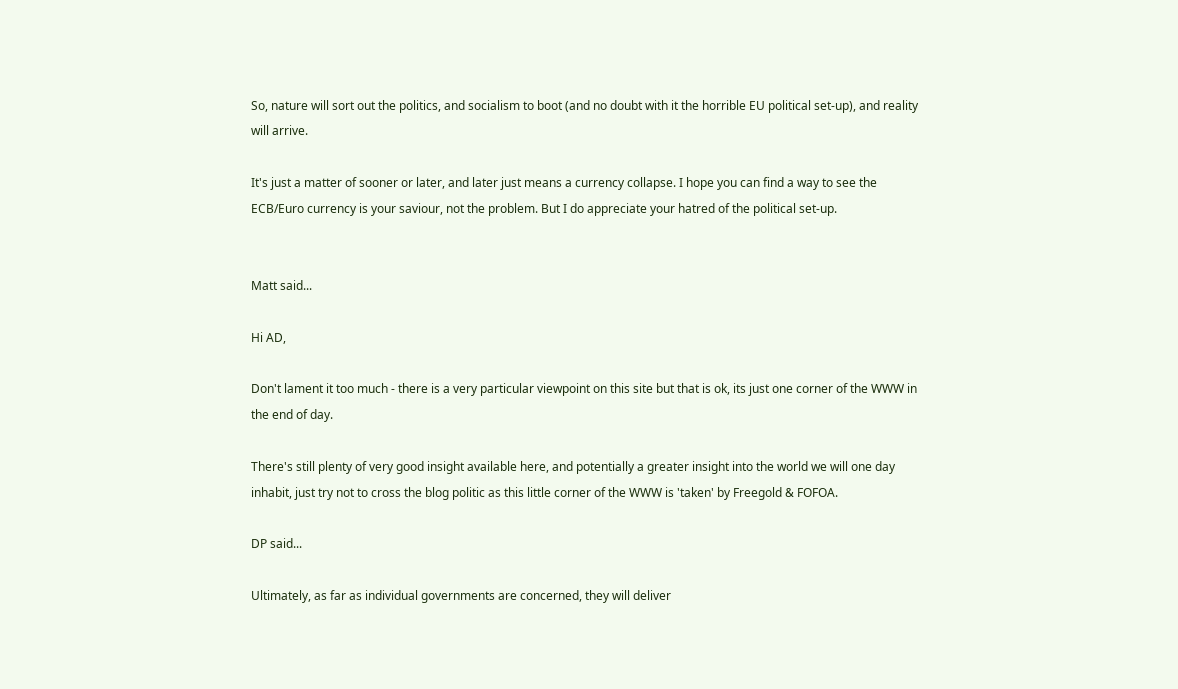So, nature will sort out the politics, and socialism to boot (and no doubt with it the horrible EU political set-up), and reality will arrive.

It's just a matter of sooner or later, and later just means a currency collapse. I hope you can find a way to see the ECB/Euro currency is your saviour, not the problem. But I do appreciate your hatred of the political set-up.


Matt said...

Hi AD,

Don't lament it too much - there is a very particular viewpoint on this site but that is ok, its just one corner of the WWW in the end of day.

There's still plenty of very good insight available here, and potentially a greater insight into the world we will one day inhabit, just try not to cross the blog politic as this little corner of the WWW is 'taken' by Freegold & FOFOA.

DP said...

Ultimately, as far as individual governments are concerned, they will deliver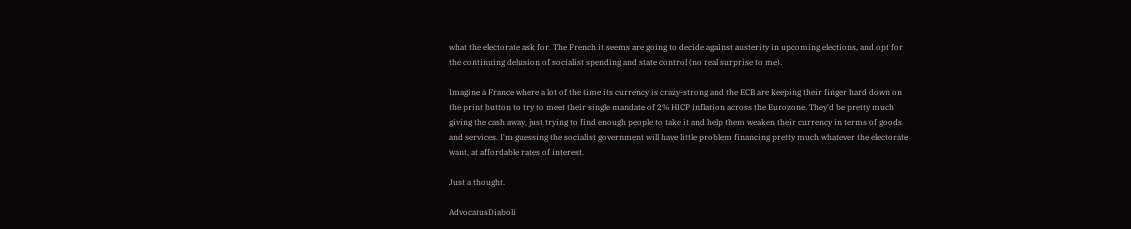what the electorate ask for. The French it seems are going to decide against austerity in upcoming elections, and opt for the continuing delusion of socialist spending and state control (no real surprise to me).

Imagine a France where a lot of the time its currency is crazy-strong and the ECB are keeping their finger hard down on the print button to try to meet their single mandate of 2% HICP inflation across the Eurozone. They'd be pretty much giving the cash away, just trying to find enough people to take it and help them weaken their currency in terms of goods and services. I'm guessing the socialist government will have little problem financing pretty much whatever the electorate want, at affordable rates of interest.

Just a thought.

AdvocatusDiaboli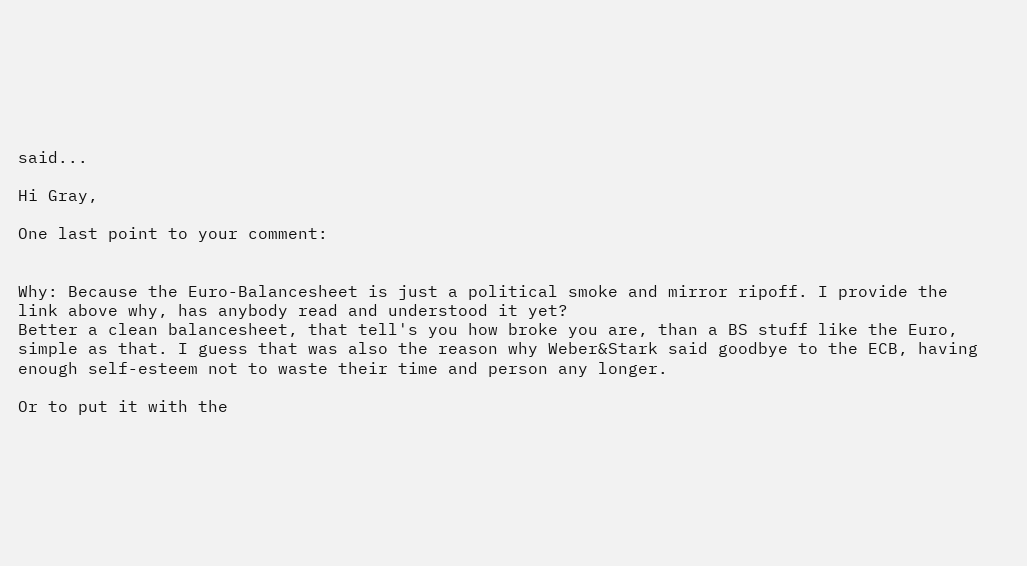said...

Hi Gray,

One last point to your comment:


Why: Because the Euro-Balancesheet is just a political smoke and mirror ripoff. I provide the link above why, has anybody read and understood it yet?
Better a clean balancesheet, that tell's you how broke you are, than a BS stuff like the Euro, simple as that. I guess that was also the reason why Weber&Stark said goodbye to the ECB, having enough self-esteem not to waste their time and person any longer.

Or to put it with the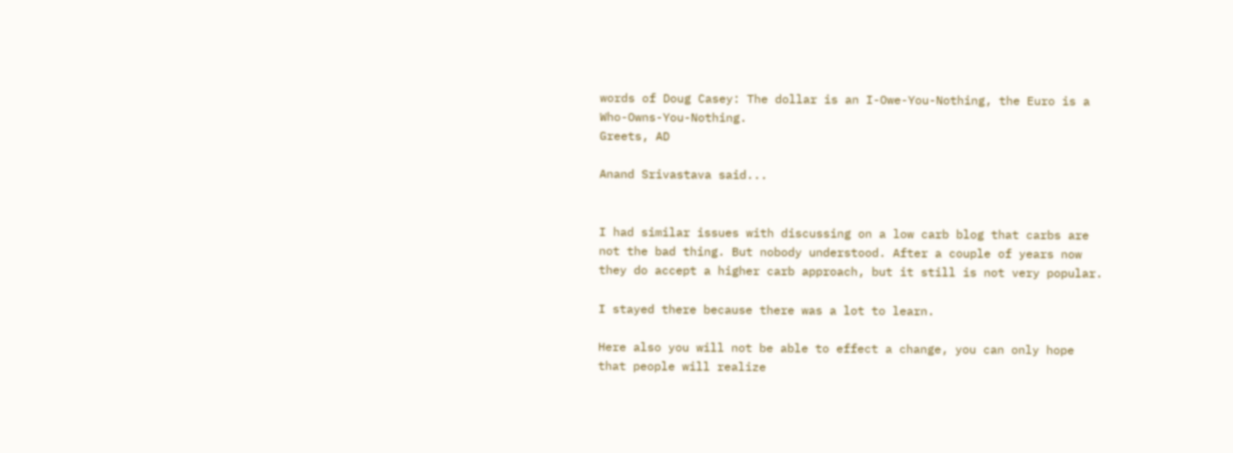words of Doug Casey: The dollar is an I-Owe-You-Nothing, the Euro is a Who-Owns-You-Nothing.
Greets, AD

Anand Srivastava said...


I had similar issues with discussing on a low carb blog that carbs are not the bad thing. But nobody understood. After a couple of years now they do accept a higher carb approach, but it still is not very popular.

I stayed there because there was a lot to learn.

Here also you will not be able to effect a change, you can only hope that people will realize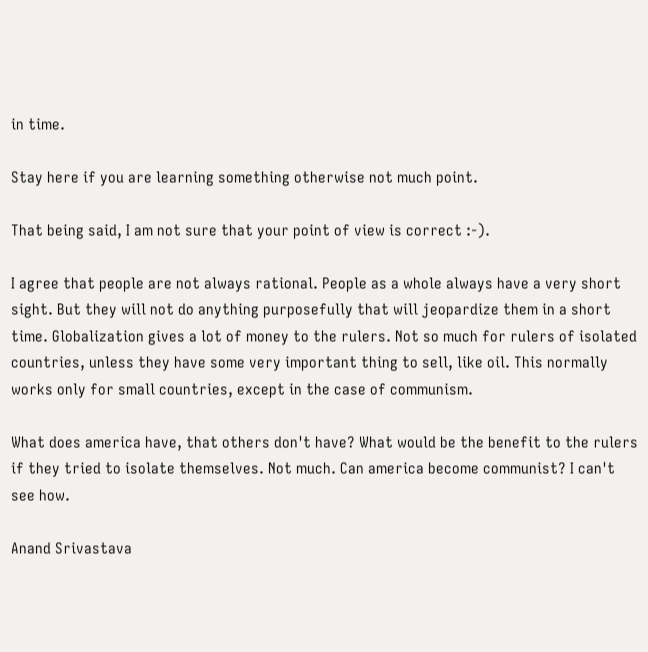in time.

Stay here if you are learning something otherwise not much point.

That being said, I am not sure that your point of view is correct :-).

I agree that people are not always rational. People as a whole always have a very short sight. But they will not do anything purposefully that will jeopardize them in a short time. Globalization gives a lot of money to the rulers. Not so much for rulers of isolated countries, unless they have some very important thing to sell, like oil. This normally works only for small countries, except in the case of communism.

What does america have, that others don't have? What would be the benefit to the rulers if they tried to isolate themselves. Not much. Can america become communist? I can't see how.

Anand Srivastava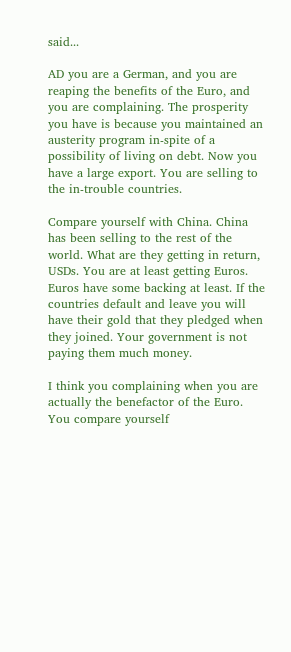said...

AD you are a German, and you are reaping the benefits of the Euro, and you are complaining. The prosperity you have is because you maintained an austerity program in-spite of a possibility of living on debt. Now you have a large export. You are selling to the in-trouble countries.

Compare yourself with China. China has been selling to the rest of the world. What are they getting in return, USDs. You are at least getting Euros. Euros have some backing at least. If the countries default and leave you will have their gold that they pledged when they joined. Your government is not paying them much money.

I think you complaining when you are actually the benefactor of the Euro. You compare yourself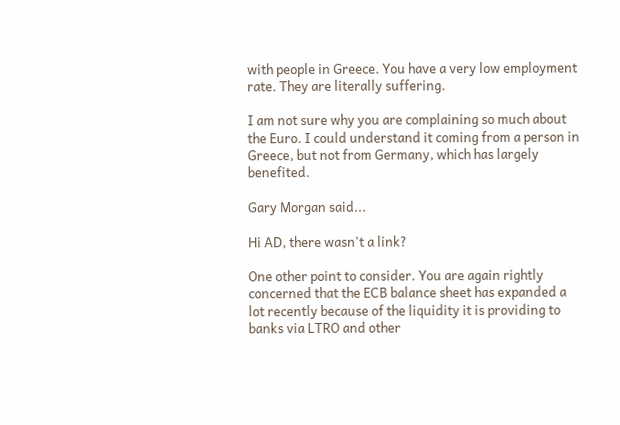with people in Greece. You have a very low employment rate. They are literally suffering.

I am not sure why you are complaining so much about the Euro. I could understand it coming from a person in Greece, but not from Germany, which has largely benefited.

Gary Morgan said...

Hi AD, there wasn't a link?

One other point to consider. You are again rightly concerned that the ECB balance sheet has expanded a lot recently because of the liquidity it is providing to banks via LTRO and other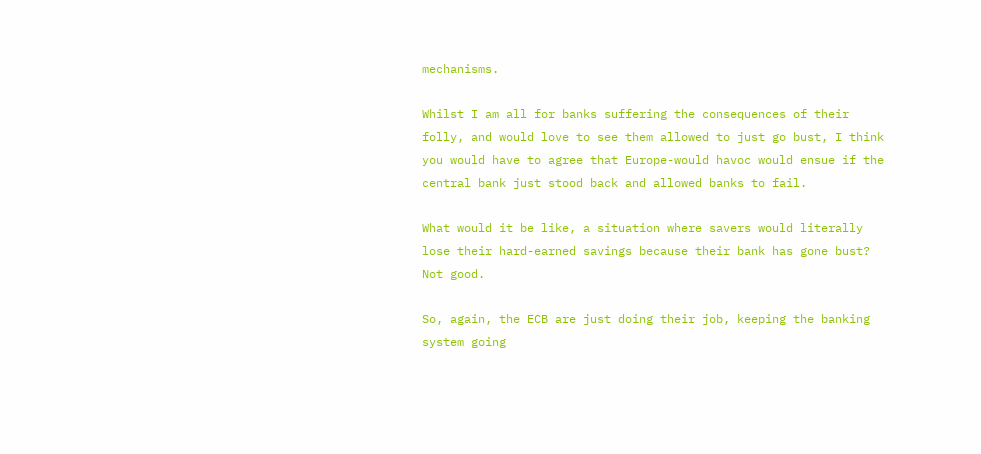mechanisms.

Whilst I am all for banks suffering the consequences of their folly, and would love to see them allowed to just go bust, I think you would have to agree that Europe-would havoc would ensue if the central bank just stood back and allowed banks to fail.

What would it be like, a situation where savers would literally lose their hard-earned savings because their bank has gone bust? Not good.

So, again, the ECB are just doing their job, keeping the banking system going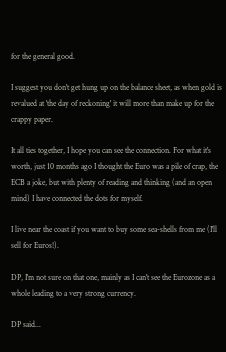for the general good.

I suggest you don't get hung up on the balance sheet, as when gold is revalued at 'the day of reckoning' it will more than make up for the crappy paper.

It all ties together, I hope you can see the connection. For what it's worth, just 10 months ago I thought the Euro was a pile of crap, the ECB a joke, but with plenty of reading and thinking (and an open mind) I have connected the dots for myself.

I live near the coast if you want to buy some sea-shells from me (I'll sell for Euros!).

DP, I'm not sure on that one, mainly as I can't see the Eurozone as a whole leading to a very strong currency.

DP said...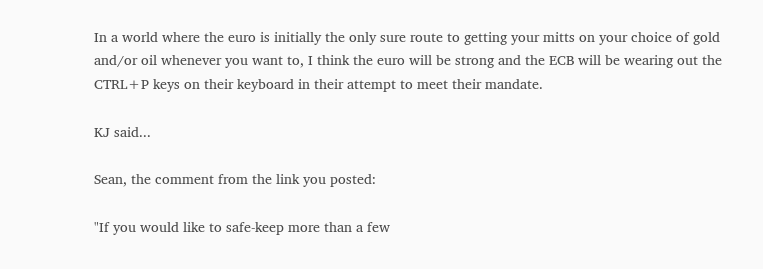In a world where the euro is initially the only sure route to getting your mitts on your choice of gold and/or oil whenever you want to, I think the euro will be strong and the ECB will be wearing out the CTRL+P keys on their keyboard in their attempt to meet their mandate.

KJ said...

Sean, the comment from the link you posted:

"If you would like to safe-keep more than a few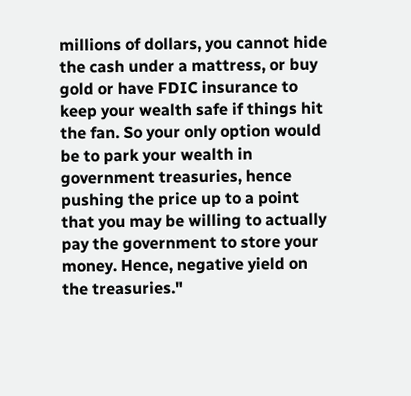millions of dollars, you cannot hide the cash under a mattress, or buy gold or have FDIC insurance to keep your wealth safe if things hit the fan. So your only option would be to park your wealth in government treasuries, hence pushing the price up to a point that you may be willing to actually pay the government to store your money. Hence, negative yield on the treasuries."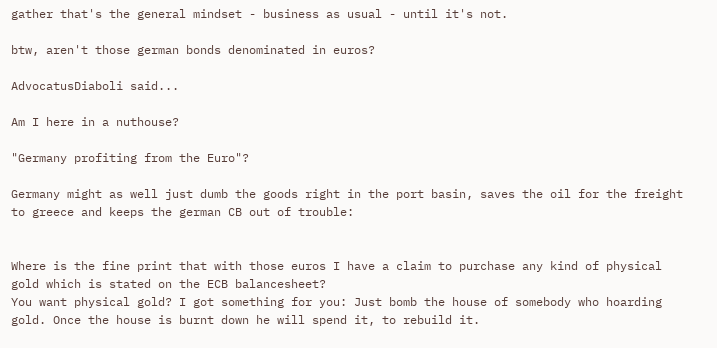gather that's the general mindset - business as usual - until it's not.

btw, aren't those german bonds denominated in euros?

AdvocatusDiaboli said...

Am I here in a nuthouse?

"Germany profiting from the Euro"?

Germany might as well just dumb the goods right in the port basin, saves the oil for the freight to greece and keeps the german CB out of trouble:


Where is the fine print that with those euros I have a claim to purchase any kind of physical gold which is stated on the ECB balancesheet?
You want physical gold? I got something for you: Just bomb the house of somebody who hoarding gold. Once the house is burnt down he will spend it, to rebuild it.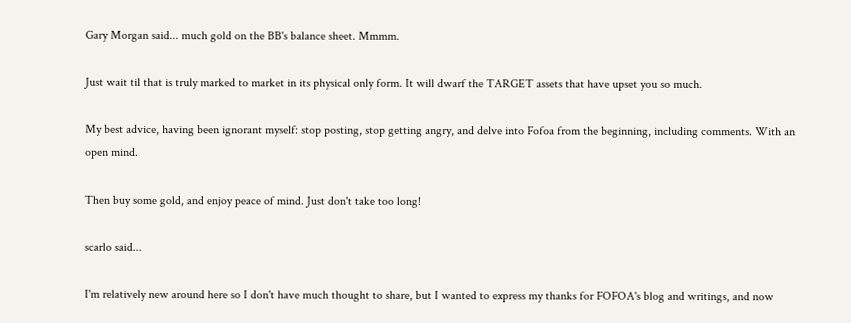Gary Morgan said... much gold on the BB's balance sheet. Mmmm.

Just wait til that is truly marked to market in its physical only form. It will dwarf the TARGET assets that have upset you so much.

My best advice, having been ignorant myself: stop posting, stop getting angry, and delve into Fofoa from the beginning, including comments. With an open mind.

Then buy some gold, and enjoy peace of mind. Just don't take too long!

scarlo said...

I'm relatively new around here so I don't have much thought to share, but I wanted to express my thanks for FOFOA's blog and writings, and now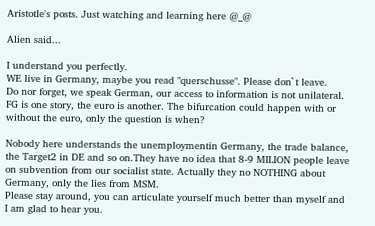Aristotle's posts. Just watching and learning here @_@

Alien said...

I understand you perfectly.
WE live in Germany, maybe you read "querschusse". Please don`t leave.
Do nor forget, we speak German, our access to information is not unilateral.
FG is one story, the euro is another. The bifurcation could happen with or without the euro, only the question is when?

Nobody here understands the unemploymentin Germany, the trade balance, the Target2 in DE and so on.They have no idea that 8-9 MILION people leave on subvention from our socialist state. Actually they no NOTHING about Germany, only the lies from MSM.
Please stay around, you can articulate yourself much better than myself and I am glad to hear you.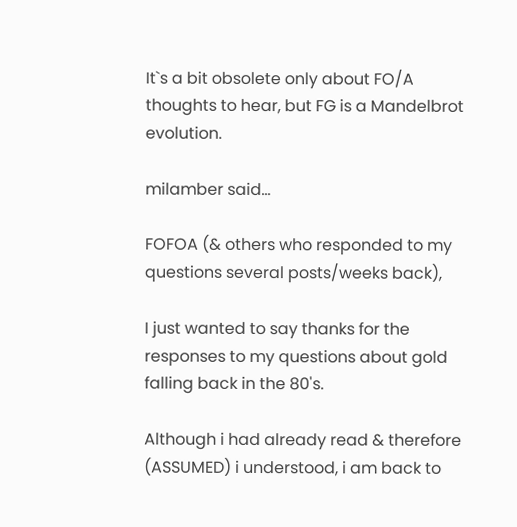It`s a bit obsolete only about FO/A thoughts to hear, but FG is a Mandelbrot evolution.

milamber said...

FOFOA (& others who responded to my questions several posts/weeks back),

I just wanted to say thanks for the responses to my questions about gold falling back in the 80's.

Although i had already read & therefore (ASSUMED) i understood, i am back to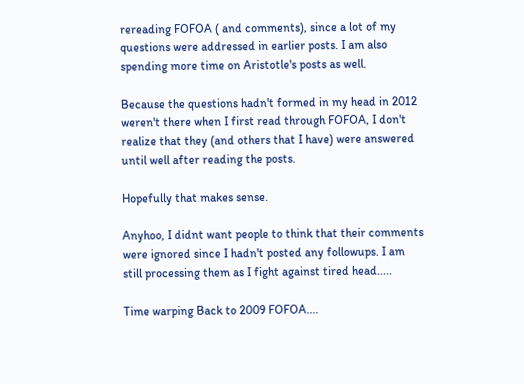rereading FOFOA ( and comments), since a lot of my questions were addressed in earlier posts. I am also spending more time on Aristotle's posts as well.

Because the questions hadn't formed in my head in 2012 weren't there when I first read through FOFOA, I don't realize that they (and others that I have) were answered until well after reading the posts.

Hopefully that makes sense.

Anyhoo, I didnt want people to think that their comments were ignored since I hadn't posted any followups. I am still processing them as I fight against tired head.....

Time warping Back to 2009 FOFOA....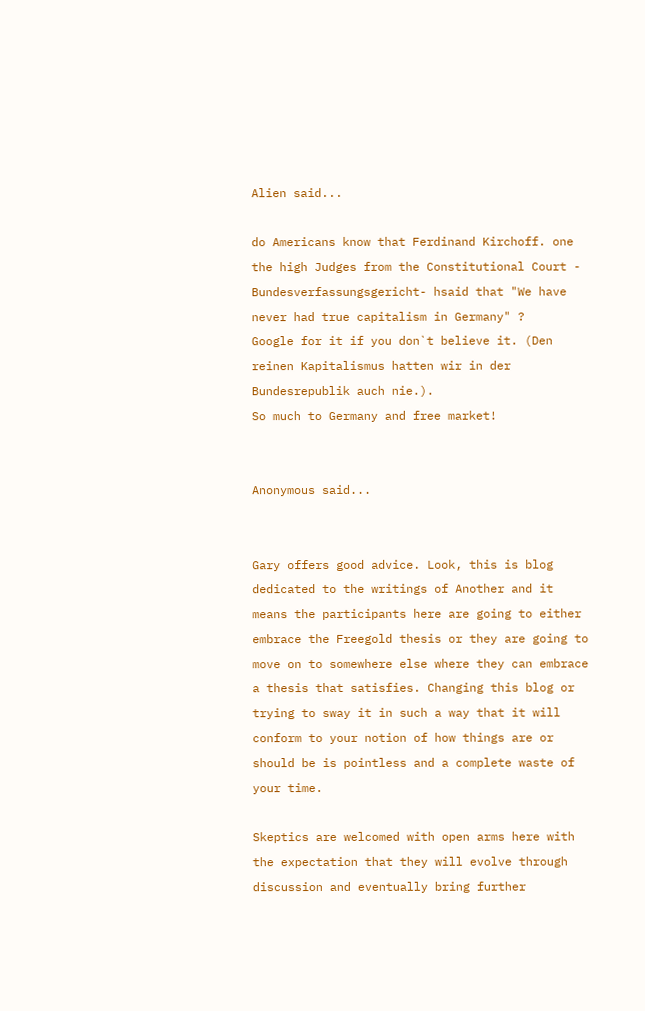Alien said...

do Americans know that Ferdinand Kirchoff. one the high Judges from the Constitutional Court - Bundesverfassungsgericht- hsaid that "We have never had true capitalism in Germany" ?
Google for it if you don`t believe it. (Den reinen Kapitalismus hatten wir in der Bundesrepublik auch nie.).
So much to Germany and free market!


Anonymous said...


Gary offers good advice. Look, this is blog dedicated to the writings of Another and it means the participants here are going to either embrace the Freegold thesis or they are going to move on to somewhere else where they can embrace a thesis that satisfies. Changing this blog or trying to sway it in such a way that it will conform to your notion of how things are or should be is pointless and a complete waste of your time.

Skeptics are welcomed with open arms here with the expectation that they will evolve through discussion and eventually bring further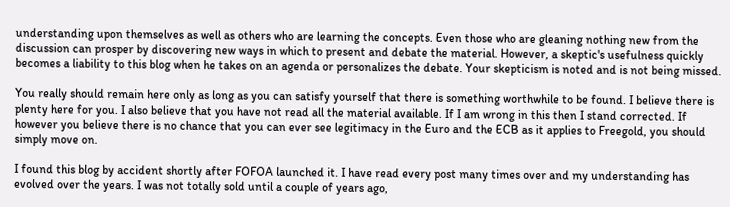understanding upon themselves as well as others who are learning the concepts. Even those who are gleaning nothing new from the discussion can prosper by discovering new ways in which to present and debate the material. However, a skeptic's usefulness quickly becomes a liability to this blog when he takes on an agenda or personalizes the debate. Your skepticism is noted and is not being missed.

You really should remain here only as long as you can satisfy yourself that there is something worthwhile to be found. I believe there is plenty here for you. I also believe that you have not read all the material available. If I am wrong in this then I stand corrected. If however you believe there is no chance that you can ever see legitimacy in the Euro and the ECB as it applies to Freegold, you should simply move on.

I found this blog by accident shortly after FOFOA launched it. I have read every post many times over and my understanding has evolved over the years. I was not totally sold until a couple of years ago,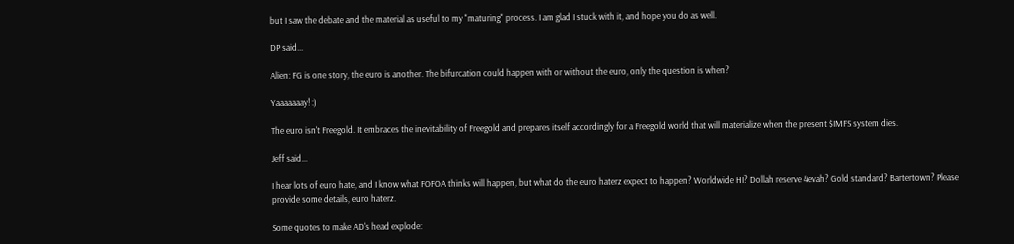but I saw the debate and the material as useful to my "maturing" process. I am glad I stuck with it, and hope you do as well.

DP said...

Alien: FG is one story, the euro is another. The bifurcation could happen with or without the euro, only the question is when?

Yaaaaaaay! :)

The euro isn't Freegold. It embraces the inevitability of Freegold and prepares itself accordingly for a Freegold world that will materialize when the present $IMFS system dies.

Jeff said...

I hear lots of euro hate, and I know what FOFOA thinks will happen, but what do the euro haterz expect to happen? Worldwide HI? Dollah reserve 4evah? Gold standard? Bartertown? Please provide some details, euro haterz.

Some quotes to make AD's head explode: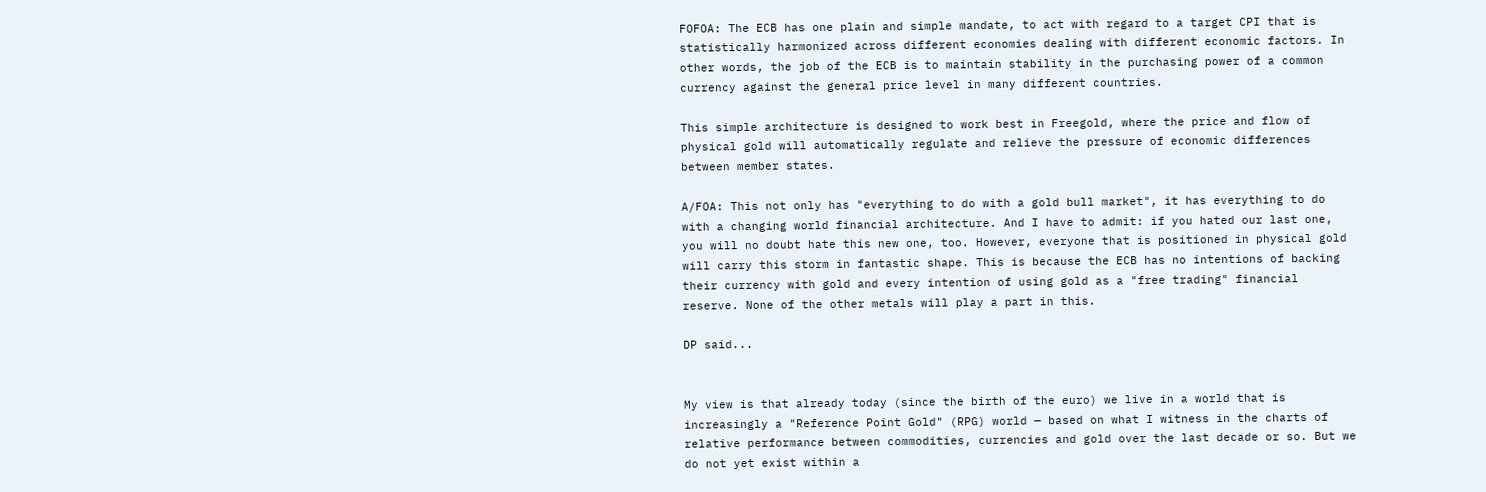FOFOA: The ECB has one plain and simple mandate, to act with regard to a target CPI that is statistically harmonized across different economies dealing with different economic factors. In other words, the job of the ECB is to maintain stability in the purchasing power of a common currency against the general price level in many different countries.

This simple architecture is designed to work best in Freegold, where the price and flow of physical gold will automatically regulate and relieve the pressure of economic differences between member states.

A/FOA: This not only has "everything to do with a gold bull market", it has everything to do with a changing world financial architecture. And I have to admit: if you hated our last one, you will no doubt hate this new one, too. However, everyone that is positioned in physical gold will carry this storm in fantastic shape. This is because the ECB has no intentions of backing their currency with gold and every intention of using gold as a "free trading" financial reserve. None of the other metals will play a part in this.

DP said...


My view is that already today (since the birth of the euro) we live in a world that is increasingly a "Reference Point Gold" (RPG) world — based on what I witness in the charts of relative performance between commodities, currencies and gold over the last decade or so. But we do not yet exist within a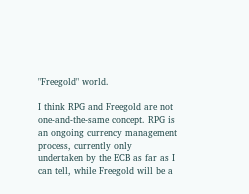"Freegold" world.

I think RPG and Freegold are not one-and-the-same concept. RPG is an ongoing currency management process, currently only undertaken by the ECB as far as I can tell, while Freegold will be a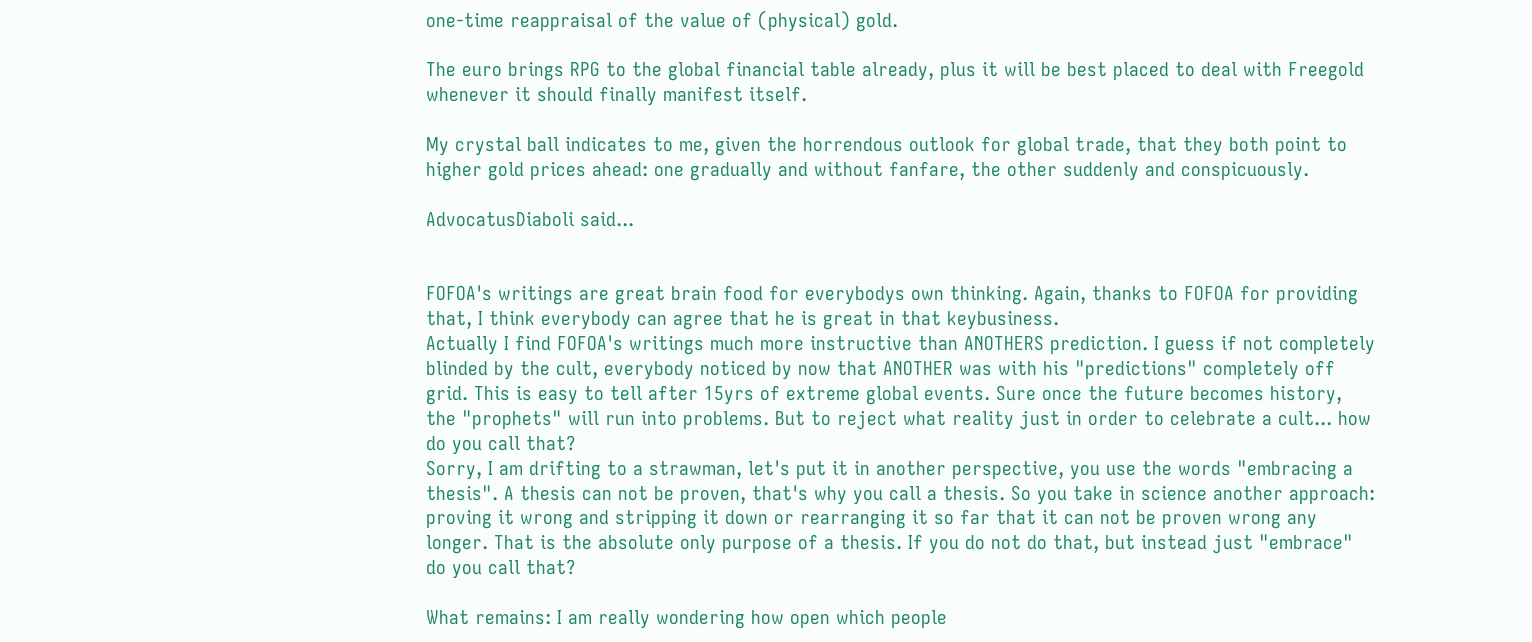one-time reappraisal of the value of (physical) gold.

The euro brings RPG to the global financial table already, plus it will be best placed to deal with Freegold whenever it should finally manifest itself.

My crystal ball indicates to me, given the horrendous outlook for global trade, that they both point to higher gold prices ahead: one gradually and without fanfare, the other suddenly and conspicuously.

AdvocatusDiaboli said...


FOFOA's writings are great brain food for everybodys own thinking. Again, thanks to FOFOA for providing that, I think everybody can agree that he is great in that keybusiness.
Actually I find FOFOA's writings much more instructive than ANOTHERS prediction. I guess if not completely blinded by the cult, everybody noticed by now that ANOTHER was with his "predictions" completely off grid. This is easy to tell after 15yrs of extreme global events. Sure once the future becomes history, the "prophets" will run into problems. But to reject what reality just in order to celebrate a cult... how do you call that?
Sorry, I am drifting to a strawman, let's put it in another perspective, you use the words "embracing a thesis". A thesis can not be proven, that's why you call a thesis. So you take in science another approach: proving it wrong and stripping it down or rearranging it so far that it can not be proven wrong any longer. That is the absolute only purpose of a thesis. If you do not do that, but instead just "embrace" do you call that?

What remains: I am really wondering how open which people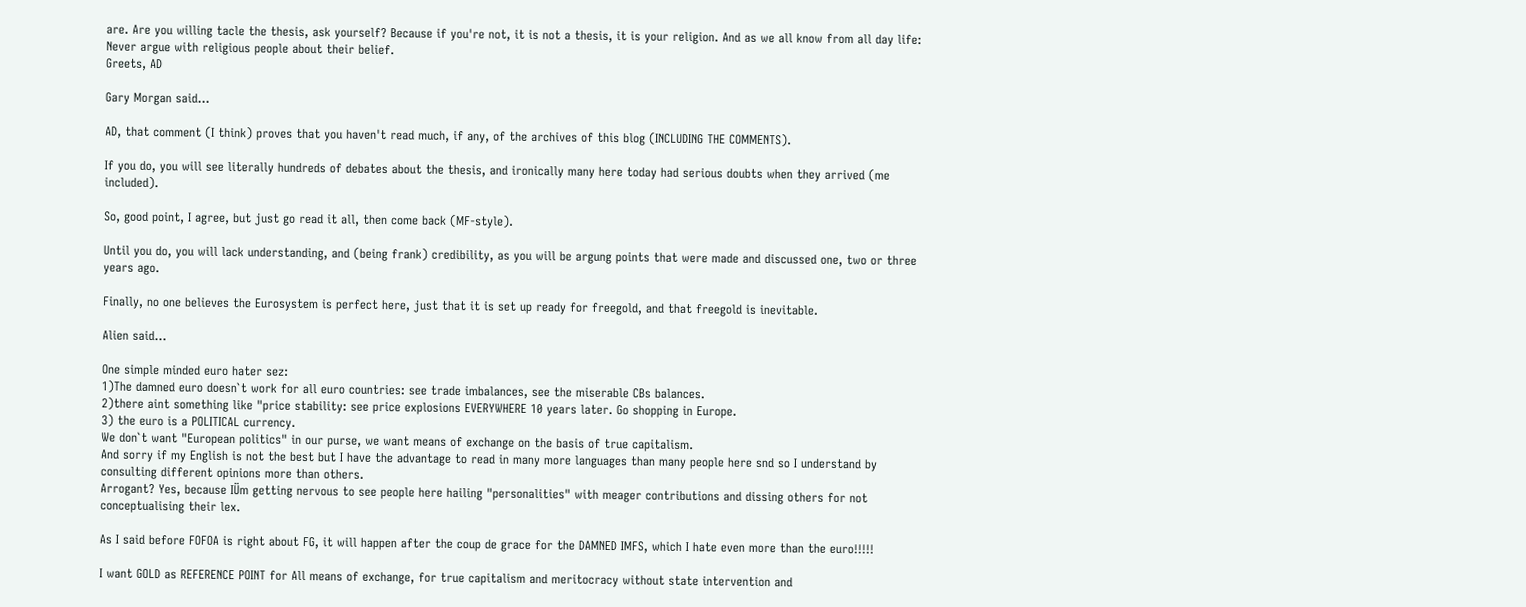are. Are you willing tacle the thesis, ask yourself? Because if you're not, it is not a thesis, it is your religion. And as we all know from all day life: Never argue with religious people about their belief.
Greets, AD

Gary Morgan said...

AD, that comment (I think) proves that you haven't read much, if any, of the archives of this blog (INCLUDING THE COMMENTS).

If you do, you will see literally hundreds of debates about the thesis, and ironically many here today had serious doubts when they arrived (me included).

So, good point, I agree, but just go read it all, then come back (MF-style).

Until you do, you will lack understanding, and (being frank) credibility, as you will be argung points that were made and discussed one, two or three years ago.

Finally, no one believes the Eurosystem is perfect here, just that it is set up ready for freegold, and that freegold is inevitable.

Alien said...

One simple minded euro hater sez:
1)The damned euro doesn`t work for all euro countries: see trade imbalances, see the miserable CBs balances.
2)there aint something like "price stability: see price explosions EVERYWHERE 10 years later. Go shopping in Europe.
3) the euro is a POLITICAL currency.
We don`t want "European politics" in our purse, we want means of exchange on the basis of true capitalism.
And sorry if my English is not the best but I have the advantage to read in many more languages than many people here snd so I understand by consulting different opinions more than others.
Arrogant? Yes, because IÜm getting nervous to see people here hailing "personalities" with meager contributions and dissing others for not conceptualising their lex.

As I said before FOFOA is right about FG, it will happen after the coup de grace for the DAMNED IMFS, which I hate even more than the euro!!!!!

I want GOLD as REFERENCE POINT for All means of exchange, for true capitalism and meritocracy without state intervention and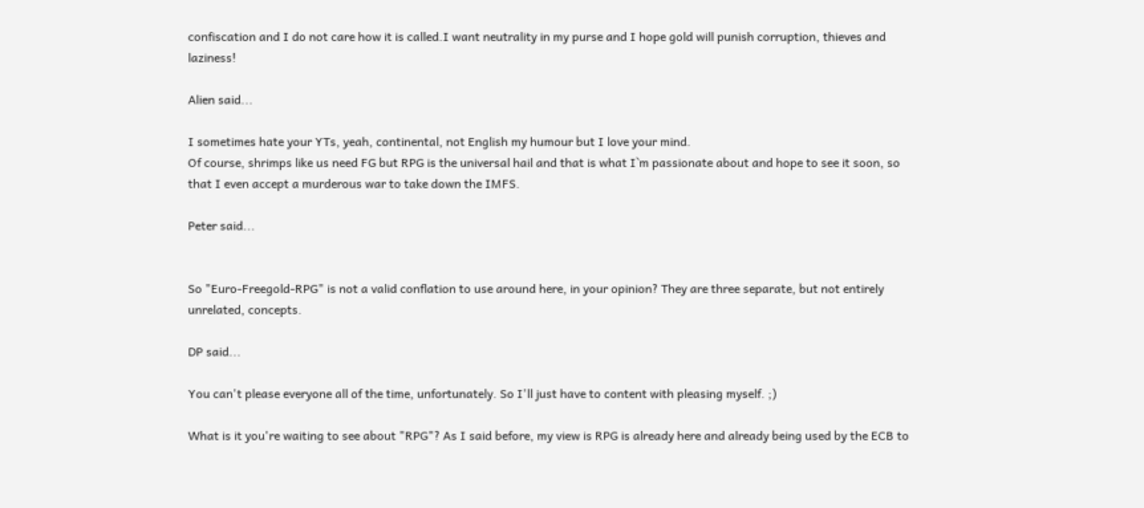confiscation and I do not care how it is called.I want neutrality in my purse and I hope gold will punish corruption, thieves and laziness!

Alien said...

I sometimes hate your YTs, yeah, continental, not English my humour but I love your mind.
Of course, shrimps like us need FG but RPG is the universal hail and that is what I`m passionate about and hope to see it soon, so that I even accept a murderous war to take down the IMFS.

Peter said...


So "Euro-Freegold-RPG" is not a valid conflation to use around here, in your opinion? They are three separate, but not entirely unrelated, concepts.

DP said...

You can't please everyone all of the time, unfortunately. So I'll just have to content with pleasing myself. ;)

What is it you're waiting to see about "RPG"? As I said before, my view is RPG is already here and already being used by the ECB to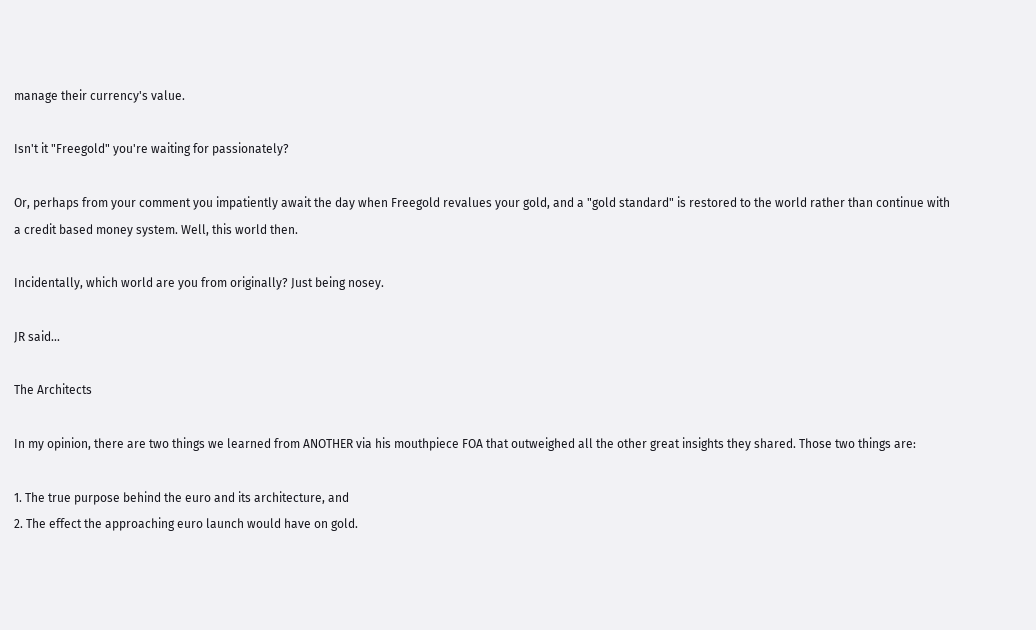manage their currency's value.

Isn't it "Freegold" you're waiting for passionately?

Or, perhaps from your comment you impatiently await the day when Freegold revalues your gold, and a "gold standard" is restored to the world rather than continue with a credit based money system. Well, this world then.

Incidentally, which world are you from originally? Just being nosey.

JR said...

The Architects

In my opinion, there are two things we learned from ANOTHER via his mouthpiece FOA that outweighed all the other great insights they shared. Those two things are:

1. The true purpose behind the euro and its architecture, and
2. The effect the approaching euro launch would have on gold.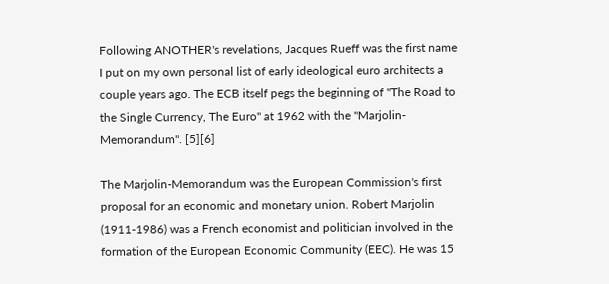Following ANOTHER's revelations, Jacques Rueff was the first name I put on my own personal list of early ideological euro architects a couple years ago. The ECB itself pegs the beginning of "The Road to the Single Currency, The Euro" at 1962 with the "Marjolin-Memorandum". [5][6]

The Marjolin-Memorandum was the European Commission's first proposal for an economic and monetary union. Robert Marjolin (1911-1986) was a French economist and politician involved in the formation of the European Economic Community (EEC). He was 15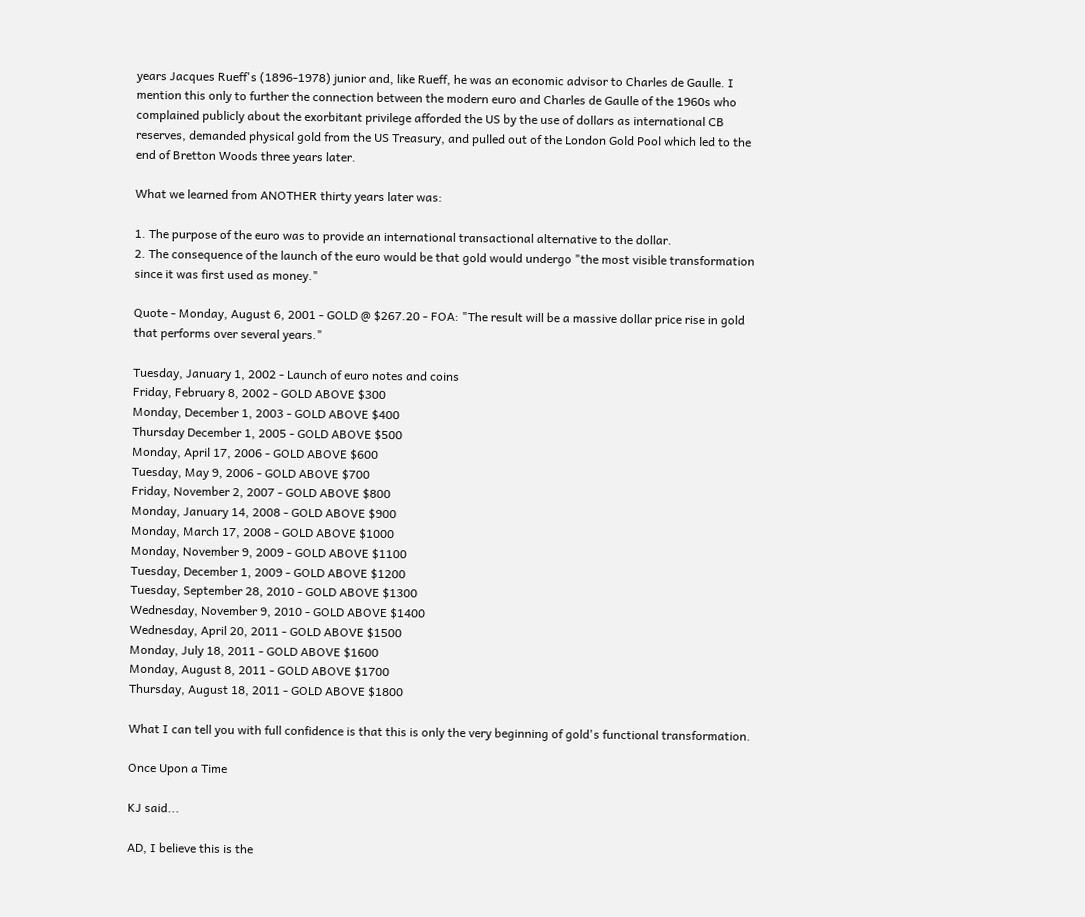years Jacques Rueff's (1896-1978) junior and, like Rueff, he was an economic advisor to Charles de Gaulle. I mention this only to further the connection between the modern euro and Charles de Gaulle of the 1960s who complained publicly about the exorbitant privilege afforded the US by the use of dollars as international CB reserves, demanded physical gold from the US Treasury, and pulled out of the London Gold Pool which led to the end of Bretton Woods three years later.

What we learned from ANOTHER thirty years later was:

1. The purpose of the euro was to provide an international transactional alternative to the dollar.
2. The consequence of the launch of the euro would be that gold would undergo "the most visible transformation since it was first used as money."

Quote - Monday, August 6, 2001 - GOLD @ $267.20 - FOA: "The result will be a massive dollar price rise in gold that performs over several years."

Tuesday, January 1, 2002 - Launch of euro notes and coins
Friday, February 8, 2002 - GOLD ABOVE $300
Monday, December 1, 2003 - GOLD ABOVE $400
Thursday December 1, 2005 - GOLD ABOVE $500
Monday, April 17, 2006 - GOLD ABOVE $600
Tuesday, May 9, 2006 - GOLD ABOVE $700
Friday, November 2, 2007 - GOLD ABOVE $800
Monday, January 14, 2008 - GOLD ABOVE $900
Monday, March 17, 2008 - GOLD ABOVE $1000
Monday, November 9, 2009 - GOLD ABOVE $1100
Tuesday, December 1, 2009 - GOLD ABOVE $1200
Tuesday, September 28, 2010 - GOLD ABOVE $1300
Wednesday, November 9, 2010 - GOLD ABOVE $1400
Wednesday, April 20, 2011 - GOLD ABOVE $1500
Monday, July 18, 2011 - GOLD ABOVE $1600
Monday, August 8, 2011 - GOLD ABOVE $1700
Thursday, August 18, 2011 - GOLD ABOVE $1800

What I can tell you with full confidence is that this is only the very beginning of gold's functional transformation.

Once Upon a Time

KJ said...

AD, I believe this is the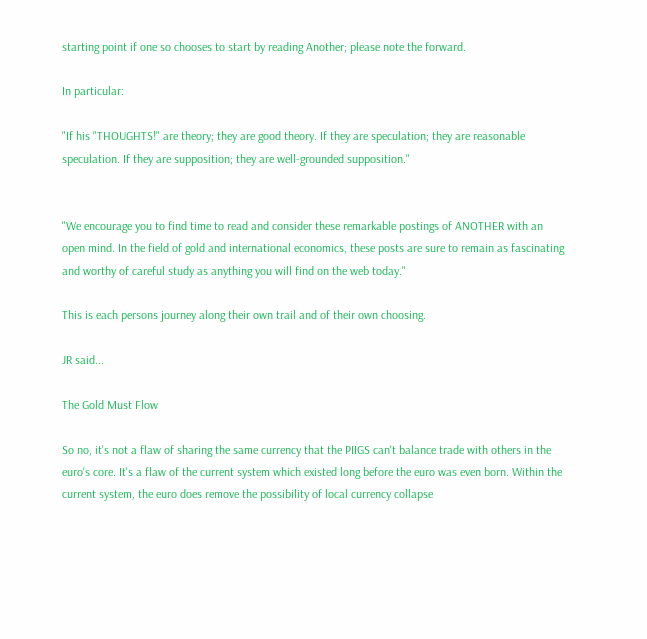starting point if one so chooses to start by reading Another; please note the forward.

In particular:

"If his "THOUGHTS!" are theory; they are good theory. If they are speculation; they are reasonable speculation. If they are supposition; they are well-grounded supposition."


"We encourage you to find time to read and consider these remarkable postings of ANOTHER with an open mind. In the field of gold and international economics, these posts are sure to remain as fascinating and worthy of careful study as anything you will find on the web today."

This is each persons journey along their own trail and of their own choosing.

JR said...

The Gold Must Flow

So no, it's not a flaw of sharing the same currency that the PIIGS can't balance trade with others in the euro's core. It's a flaw of the current system which existed long before the euro was even born. Within the current system, the euro does remove the possibility of local currency collapse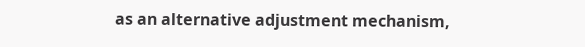as an alternative adjustment mechanism,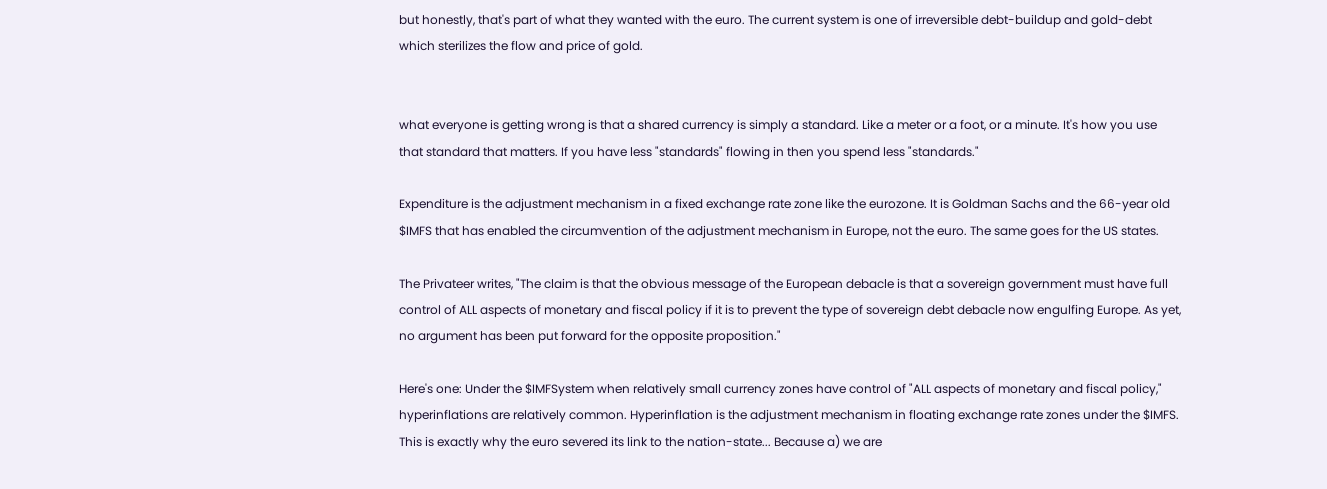but honestly, that's part of what they wanted with the euro. The current system is one of irreversible debt-buildup and gold-debt which sterilizes the flow and price of gold.


what everyone is getting wrong is that a shared currency is simply a standard. Like a meter or a foot, or a minute. It's how you use that standard that matters. If you have less "standards" flowing in then you spend less "standards."

Expenditure is the adjustment mechanism in a fixed exchange rate zone like the eurozone. It is Goldman Sachs and the 66-year old $IMFS that has enabled the circumvention of the adjustment mechanism in Europe, not the euro. The same goes for the US states.

The Privateer writes, "The claim is that the obvious message of the European debacle is that a sovereign government must have full control of ALL aspects of monetary and fiscal policy if it is to prevent the type of sovereign debt debacle now engulfing Europe. As yet, no argument has been put forward for the opposite proposition."

Here's one: Under the $IMFSystem when relatively small currency zones have control of "ALL aspects of monetary and fiscal policy," hyperinflations are relatively common. Hyperinflation is the adjustment mechanism in floating exchange rate zones under the $IMFS. This is exactly why the euro severed its link to the nation-state... Because a) we are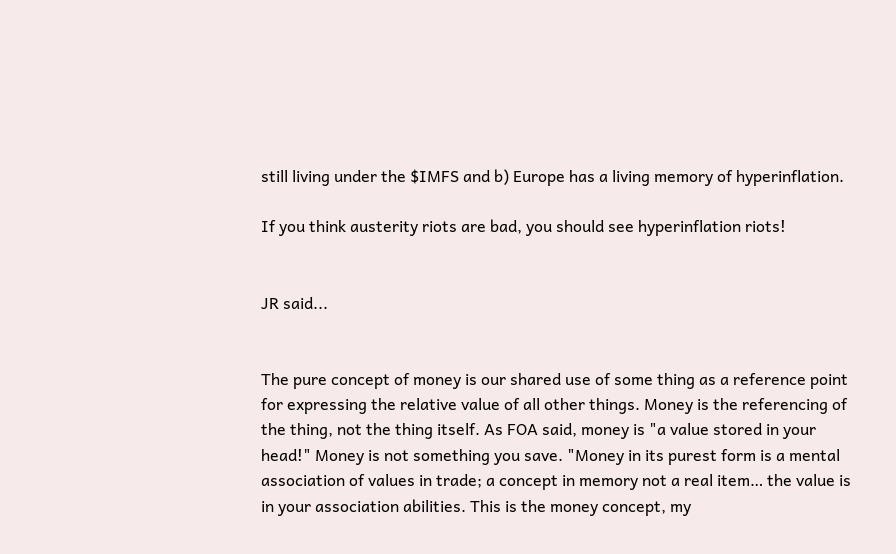still living under the $IMFS and b) Europe has a living memory of hyperinflation.

If you think austerity riots are bad, you should see hyperinflation riots!


JR said...


The pure concept of money is our shared use of some thing as a reference point for expressing the relative value of all other things. Money is the referencing of the thing, not the thing itself. As FOA said, money is "a value stored in your head!" Money is not something you save. "Money in its purest form is a mental association of values in trade; a concept in memory not a real item… the value is in your association abilities. This is the money concept, my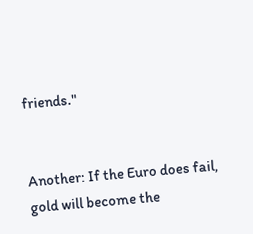friends."


Another: If the Euro does fail, gold will become the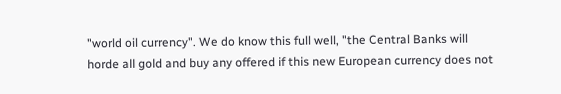"world oil currency". We do know this full well, "the Central Banks will horde all gold and buy any offered if this new European currency does not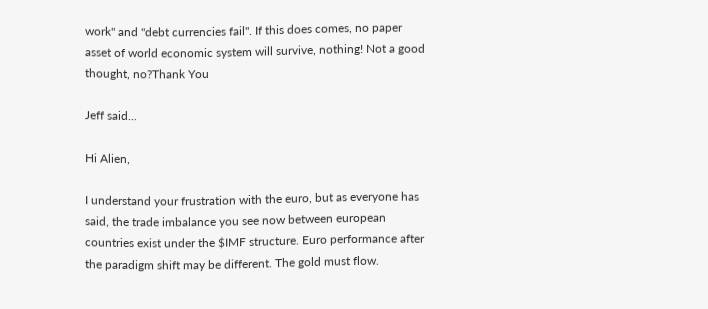work" and "debt currencies fail". If this does comes, no paper asset of world economic system will survive, nothing! Not a good thought, no?Thank You

Jeff said...

Hi Alien,

I understand your frustration with the euro, but as everyone has said, the trade imbalance you see now between european countries exist under the $IMF structure. Euro performance after the paradigm shift may be different. The gold must flow.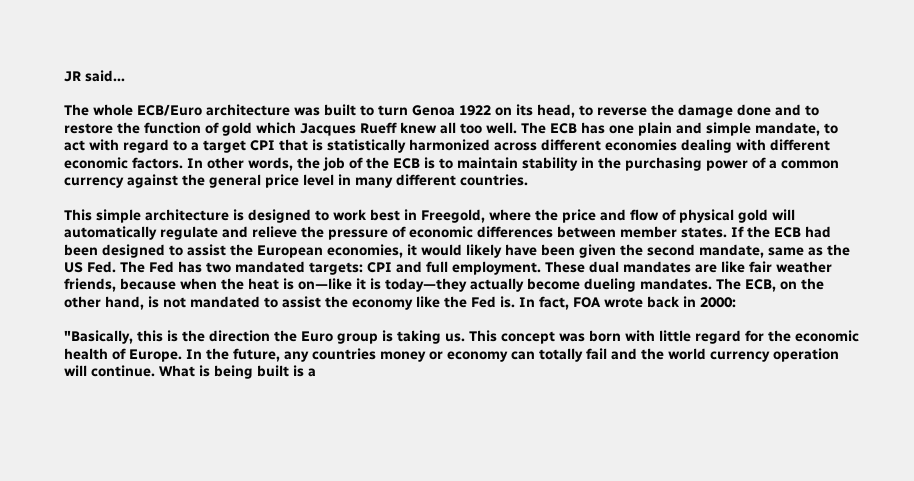JR said...

The whole ECB/Euro architecture was built to turn Genoa 1922 on its head, to reverse the damage done and to restore the function of gold which Jacques Rueff knew all too well. The ECB has one plain and simple mandate, to act with regard to a target CPI that is statistically harmonized across different economies dealing with different economic factors. In other words, the job of the ECB is to maintain stability in the purchasing power of a common currency against the general price level in many different countries.

This simple architecture is designed to work best in Freegold, where the price and flow of physical gold will automatically regulate and relieve the pressure of economic differences between member states. If the ECB had been designed to assist the European economies, it would likely have been given the second mandate, same as the US Fed. The Fed has two mandated targets: CPI and full employment. These dual mandates are like fair weather friends, because when the heat is on—like it is today—they actually become dueling mandates. The ECB, on the other hand, is not mandated to assist the economy like the Fed is. In fact, FOA wrote back in 2000:

"Basically, this is the direction the Euro group is taking us. This concept was born with little regard for the economic health of Europe. In the future, any countries money or economy can totally fail and the world currency operation will continue. What is being built is a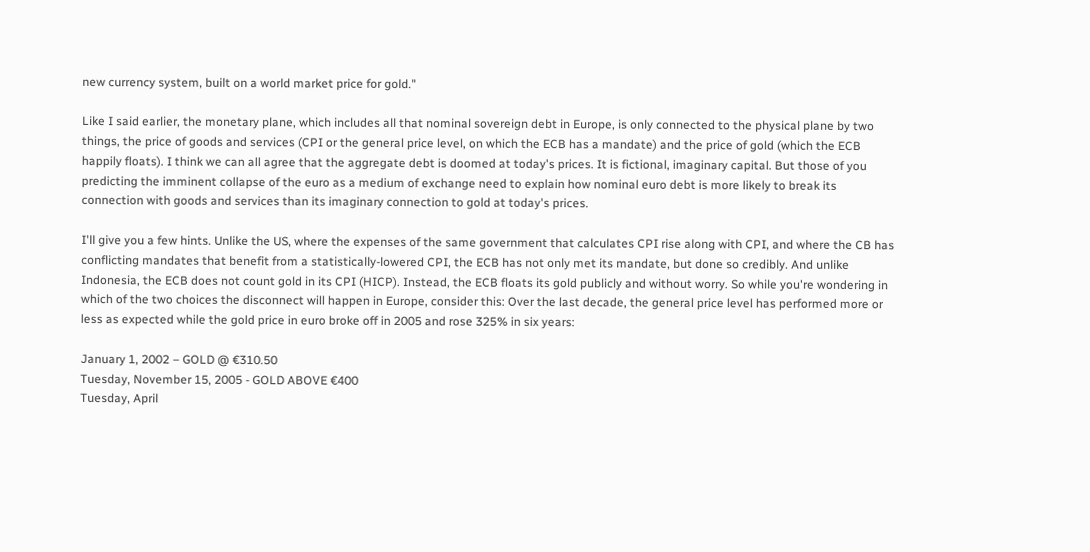new currency system, built on a world market price for gold."

Like I said earlier, the monetary plane, which includes all that nominal sovereign debt in Europe, is only connected to the physical plane by two things, the price of goods and services (CPI or the general price level, on which the ECB has a mandate) and the price of gold (which the ECB happily floats). I think we can all agree that the aggregate debt is doomed at today's prices. It is fictional, imaginary capital. But those of you predicting the imminent collapse of the euro as a medium of exchange need to explain how nominal euro debt is more likely to break its connection with goods and services than its imaginary connection to gold at today's prices.

I'll give you a few hints. Unlike the US, where the expenses of the same government that calculates CPI rise along with CPI, and where the CB has conflicting mandates that benefit from a statistically-lowered CPI, the ECB has not only met its mandate, but done so credibly. And unlike Indonesia, the ECB does not count gold in its CPI (HICP). Instead, the ECB floats its gold publicly and without worry. So while you're wondering in which of the two choices the disconnect will happen in Europe, consider this: Over the last decade, the general price level has performed more or less as expected while the gold price in euro broke off in 2005 and rose 325% in six years:

January 1, 2002 – GOLD @ €310.50
Tuesday, November 15, 2005 - GOLD ABOVE €400
Tuesday, April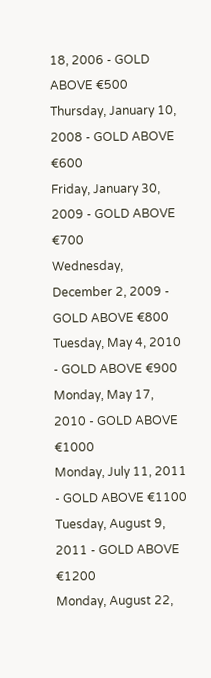18, 2006 - GOLD ABOVE €500
Thursday, January 10, 2008 - GOLD ABOVE €600
Friday, January 30, 2009 - GOLD ABOVE €700
Wednesday, December 2, 2009 - GOLD ABOVE €800
Tuesday, May 4, 2010 - GOLD ABOVE €900
Monday, May 17, 2010 - GOLD ABOVE €1000
Monday, July 11, 2011 - GOLD ABOVE €1100
Tuesday, August 9, 2011 - GOLD ABOVE €1200
Monday, August 22,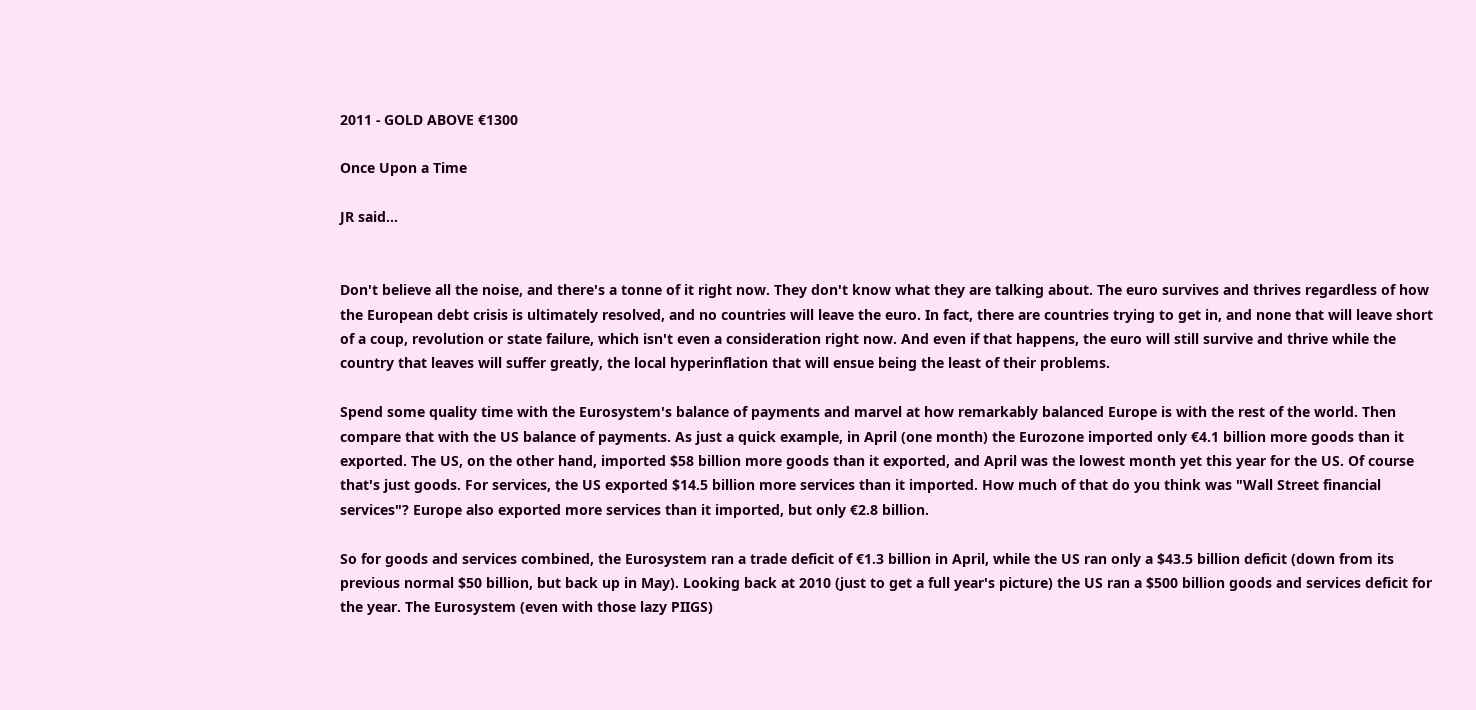2011 - GOLD ABOVE €1300

Once Upon a Time

JR said...


Don't believe all the noise, and there's a tonne of it right now. They don't know what they are talking about. The euro survives and thrives regardless of how the European debt crisis is ultimately resolved, and no countries will leave the euro. In fact, there are countries trying to get in, and none that will leave short of a coup, revolution or state failure, which isn't even a consideration right now. And even if that happens, the euro will still survive and thrive while the country that leaves will suffer greatly, the local hyperinflation that will ensue being the least of their problems.

Spend some quality time with the Eurosystem's balance of payments and marvel at how remarkably balanced Europe is with the rest of the world. Then compare that with the US balance of payments. As just a quick example, in April (one month) the Eurozone imported only €4.1 billion more goods than it exported. The US, on the other hand, imported $58 billion more goods than it exported, and April was the lowest month yet this year for the US. Of course that's just goods. For services, the US exported $14.5 billion more services than it imported. How much of that do you think was "Wall Street financial services"? Europe also exported more services than it imported, but only €2.8 billion.

So for goods and services combined, the Eurosystem ran a trade deficit of €1.3 billion in April, while the US ran only a $43.5 billion deficit (down from its previous normal $50 billion, but back up in May). Looking back at 2010 (just to get a full year's picture) the US ran a $500 billion goods and services deficit for the year. The Eurosystem (even with those lazy PIIGS)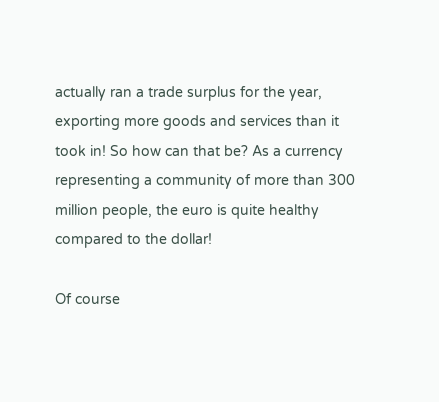actually ran a trade surplus for the year, exporting more goods and services than it took in! So how can that be? As a currency representing a community of more than 300 million people, the euro is quite healthy compared to the dollar!

Of course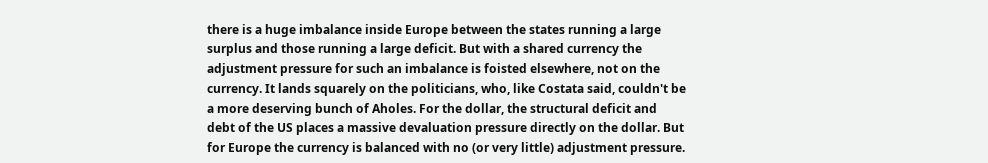there is a huge imbalance inside Europe between the states running a large surplus and those running a large deficit. But with a shared currency the adjustment pressure for such an imbalance is foisted elsewhere, not on the currency. It lands squarely on the politicians, who, like Costata said, couldn't be a more deserving bunch of Aholes. For the dollar, the structural deficit and debt of the US places a massive devaluation pressure directly on the dollar. But for Europe the currency is balanced with no (or very little) adjustment pressure.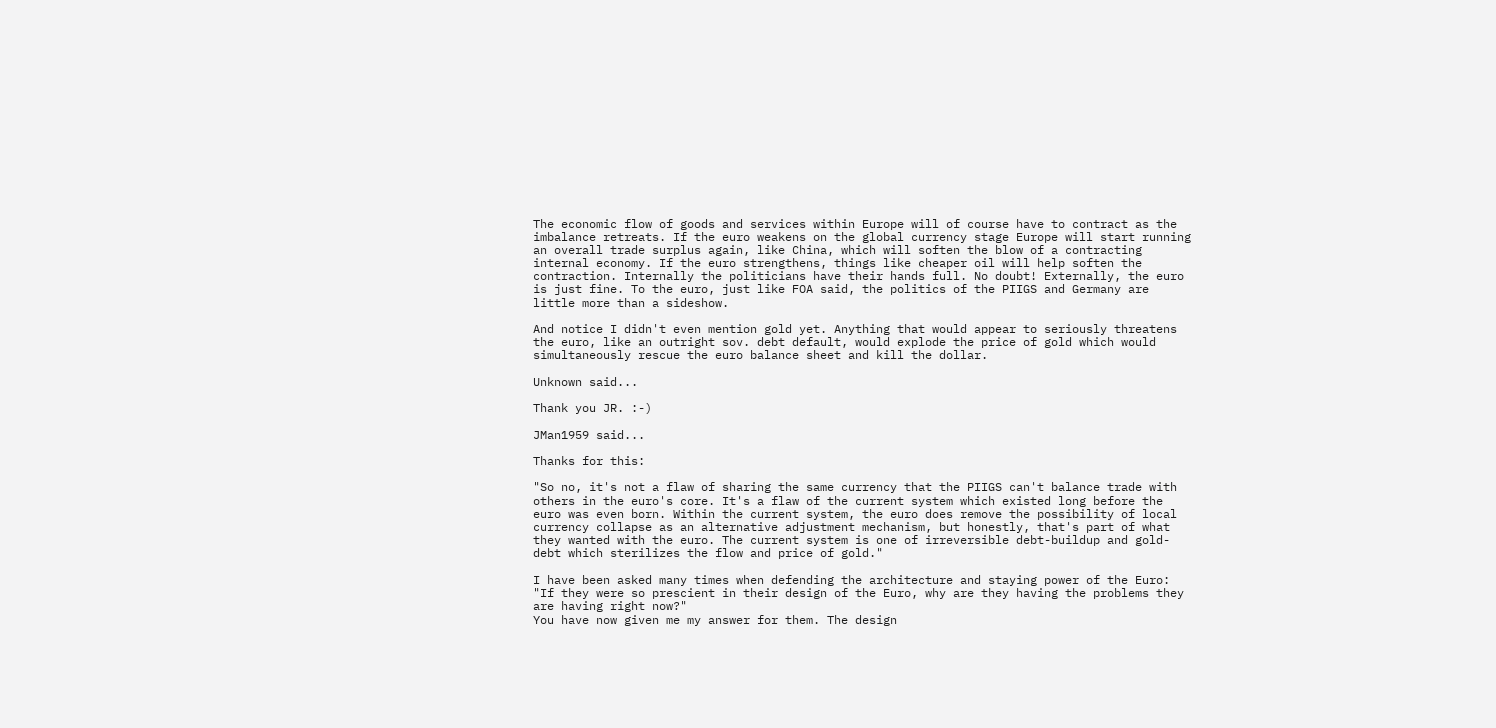The economic flow of goods and services within Europe will of course have to contract as the imbalance retreats. If the euro weakens on the global currency stage Europe will start running an overall trade surplus again, like China, which will soften the blow of a contracting internal economy. If the euro strengthens, things like cheaper oil will help soften the contraction. Internally the politicians have their hands full. No doubt! Externally, the euro is just fine. To the euro, just like FOA said, the politics of the PIIGS and Germany are little more than a sideshow.

And notice I didn't even mention gold yet. Anything that would appear to seriously threatens the euro, like an outright sov. debt default, would explode the price of gold which would simultaneously rescue the euro balance sheet and kill the dollar.

Unknown said...

Thank you JR. :-)

JMan1959 said...

Thanks for this:

"So no, it's not a flaw of sharing the same currency that the PIIGS can't balance trade with others in the euro's core. It's a flaw of the current system which existed long before the euro was even born. Within the current system, the euro does remove the possibility of local currency collapse as an alternative adjustment mechanism, but honestly, that's part of what they wanted with the euro. The current system is one of irreversible debt-buildup and gold-debt which sterilizes the flow and price of gold."

I have been asked many times when defending the architecture and staying power of the Euro: "If they were so prescient in their design of the Euro, why are they having the problems they are having right now?"
You have now given me my answer for them. The design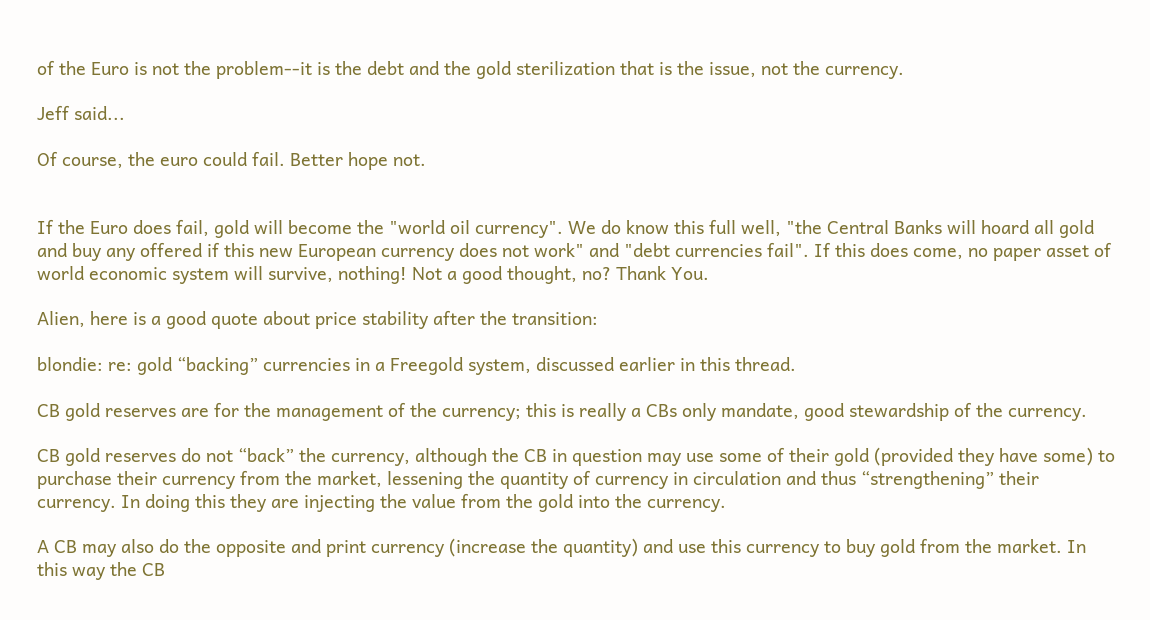of the Euro is not the problem--it is the debt and the gold sterilization that is the issue, not the currency.

Jeff said...

Of course, the euro could fail. Better hope not.


If the Euro does fail, gold will become the "world oil currency". We do know this full well, "the Central Banks will hoard all gold and buy any offered if this new European currency does not work" and "debt currencies fail". If this does come, no paper asset of world economic system will survive, nothing! Not a good thought, no? Thank You.

Alien, here is a good quote about price stability after the transition:

blondie: re: gold “backing” currencies in a Freegold system, discussed earlier in this thread.

CB gold reserves are for the management of the currency; this is really a CBs only mandate, good stewardship of the currency.

CB gold reserves do not “back” the currency, although the CB in question may use some of their gold (provided they have some) to purchase their currency from the market, lessening the quantity of currency in circulation and thus “strengthening” their currency. In doing this they are injecting the value from the gold into the currency.

A CB may also do the opposite and print currency (increase the quantity) and use this currency to buy gold from the market. In this way the CB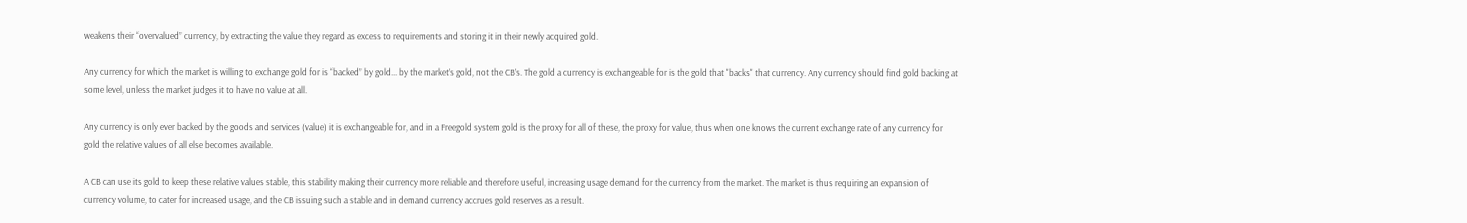weakens their “overvalued” currency, by extracting the value they regard as excess to requirements and storing it in their newly acquired gold.

Any currency for which the market is willing to exchange gold for is “backed” by gold... by the market’s gold, not the CB’s. The gold a currency is exchangeable for is the gold that "backs" that currency. Any currency should find gold backing at some level, unless the market judges it to have no value at all.

Any currency is only ever backed by the goods and services (value) it is exchangeable for, and in a Freegold system gold is the proxy for all of these, the proxy for value, thus when one knows the current exchange rate of any currency for gold the relative values of all else becomes available.

A CB can use its gold to keep these relative values stable, this stability making their currency more reliable and therefore useful, increasing usage demand for the currency from the market. The market is thus requiring an expansion of currency volume, to cater for increased usage, and the CB issuing such a stable and in demand currency accrues gold reserves as a result.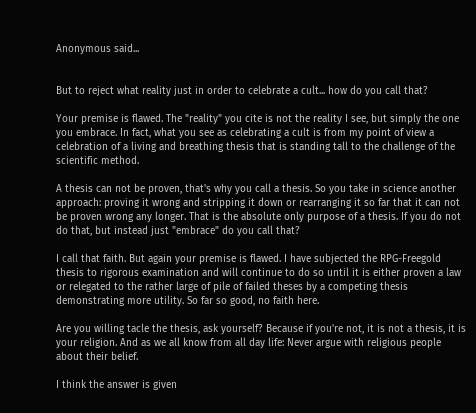Anonymous said...


But to reject what reality just in order to celebrate a cult... how do you call that?

Your premise is flawed. The "reality" you cite is not the reality I see, but simply the one you embrace. In fact, what you see as celebrating a cult is from my point of view a celebration of a living and breathing thesis that is standing tall to the challenge of the scientific method.

A thesis can not be proven, that's why you call a thesis. So you take in science another approach: proving it wrong and stripping it down or rearranging it so far that it can not be proven wrong any longer. That is the absolute only purpose of a thesis. If you do not do that, but instead just "embrace" do you call that?

I call that faith. But again your premise is flawed. I have subjected the RPG-Freegold thesis to rigorous examination and will continue to do so until it is either proven a law or relegated to the rather large of pile of failed theses by a competing thesis demonstrating more utility. So far so good, no faith here.

Are you willing tacle the thesis, ask yourself? Because if you're not, it is not a thesis, it is your religion. And as we all know from all day life: Never argue with religious people about their belief.

I think the answer is given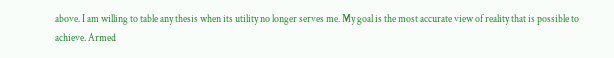above. I am willing to table any thesis when its utility no longer serves me. My goal is the most accurate view of reality that is possible to achieve. Armed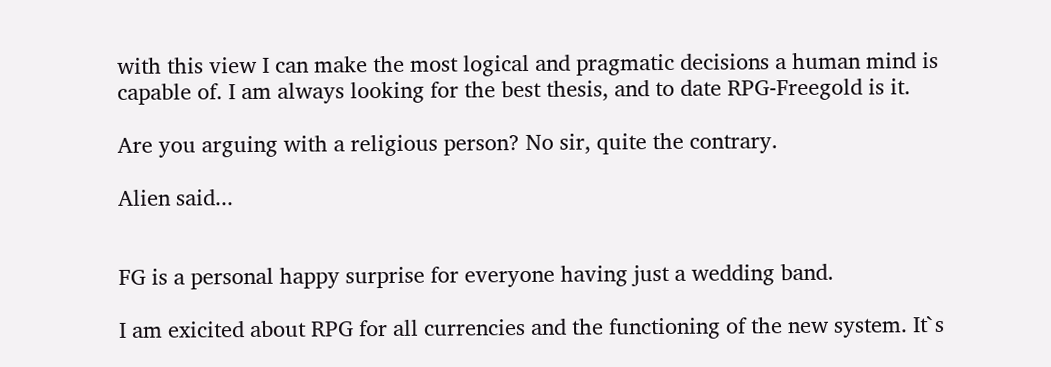with this view I can make the most logical and pragmatic decisions a human mind is capable of. I am always looking for the best thesis, and to date RPG-Freegold is it.

Are you arguing with a religious person? No sir, quite the contrary.

Alien said...


FG is a personal happy surprise for everyone having just a wedding band.

I am exicited about RPG for all currencies and the functioning of the new system. It`s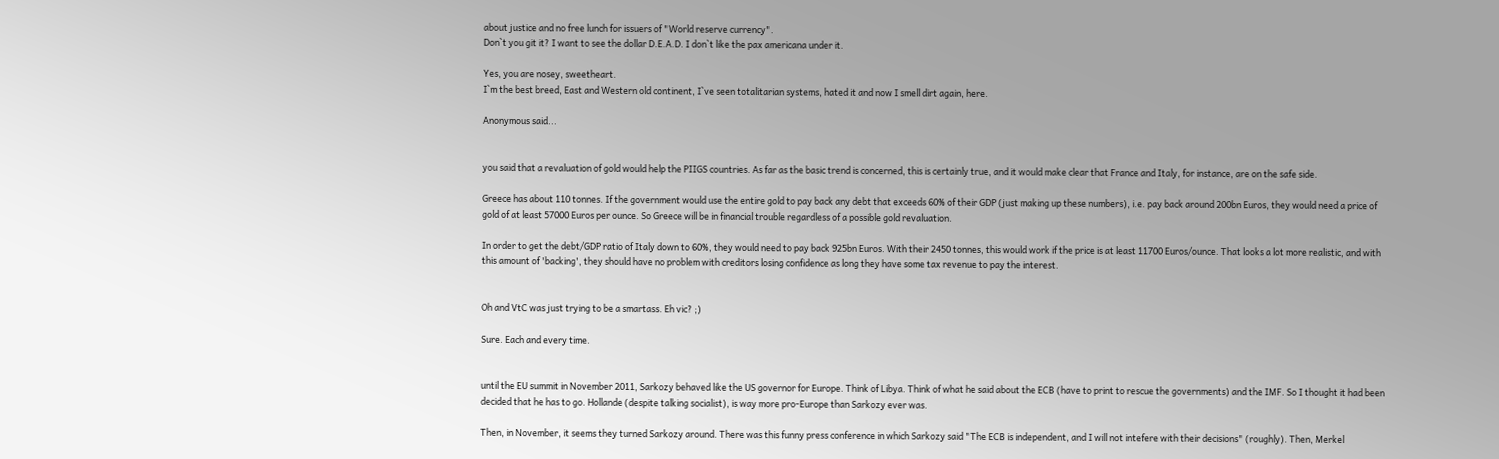about justice and no free lunch for issuers of "World reserve currency".
Don`t you git it? I want to see the dollar D.E.A.D. I don`t like the pax americana under it.

Yes, you are nosey, sweetheart.
I`m the best breed, East and Western old continent, I`ve seen totalitarian systems, hated it and now I smell dirt again, here.

Anonymous said...


you said that a revaluation of gold would help the PIIGS countries. As far as the basic trend is concerned, this is certainly true, and it would make clear that France and Italy, for instance, are on the safe side.

Greece has about 110 tonnes. If the government would use the entire gold to pay back any debt that exceeds 60% of their GDP (just making up these numbers), i.e. pay back around 200bn Euros, they would need a price of gold of at least 57000 Euros per ounce. So Greece will be in financial trouble regardless of a possible gold revaluation.

In order to get the debt/GDP ratio of Italy down to 60%, they would need to pay back 925bn Euros. With their 2450 tonnes, this would work if the price is at least 11700 Euros/ounce. That looks a lot more realistic, and with this amount of 'backing', they should have no problem with creditors losing confidence as long they have some tax revenue to pay the interest.


Oh and VtC was just trying to be a smartass. Eh vic? ;)

Sure. Each and every time.


until the EU summit in November 2011, Sarkozy behaved like the US governor for Europe. Think of Libya. Think of what he said about the ECB (have to print to rescue the governments) and the IMF. So I thought it had been decided that he has to go. Hollande (despite talking socialist), is way more pro-Europe than Sarkozy ever was.

Then, in November, it seems they turned Sarkozy around. There was this funny press conference in which Sarkozy said "The ECB is independent, and I will not intefere with their decisions" (roughly). Then, Merkel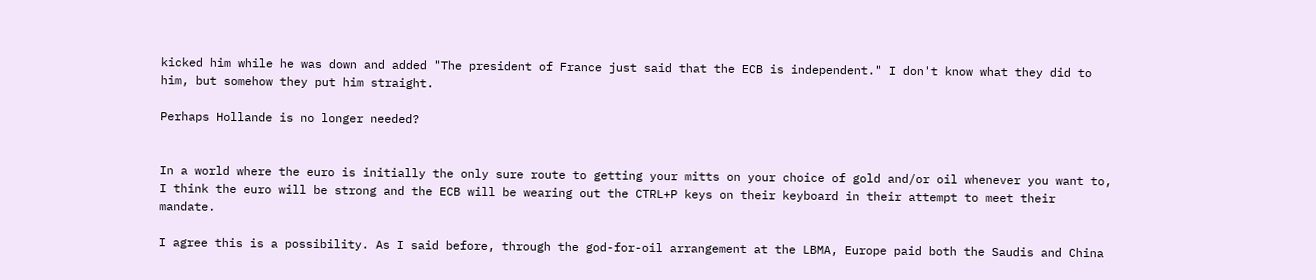kicked him while he was down and added "The president of France just said that the ECB is independent." I don't know what they did to him, but somehow they put him straight.

Perhaps Hollande is no longer needed?


In a world where the euro is initially the only sure route to getting your mitts on your choice of gold and/or oil whenever you want to, I think the euro will be strong and the ECB will be wearing out the CTRL+P keys on their keyboard in their attempt to meet their mandate.

I agree this is a possibility. As I said before, through the god-for-oil arrangement at the LBMA, Europe paid both the Saudis and China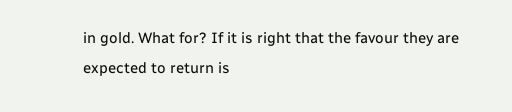in gold. What for? If it is right that the favour they are expected to return is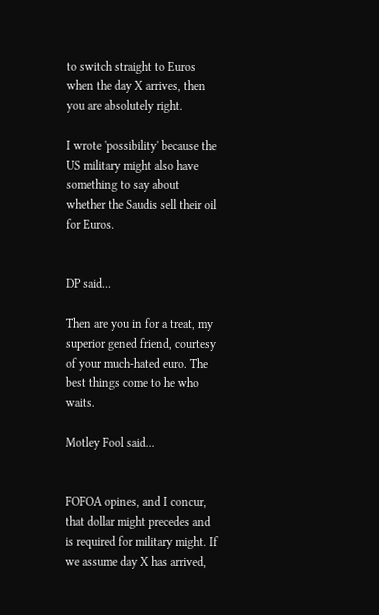to switch straight to Euros when the day X arrives, then you are absolutely right.

I wrote 'possibility' because the US military might also have something to say about whether the Saudis sell their oil for Euros.


DP said...

Then are you in for a treat, my superior gened friend, courtesy of your much-hated euro. The best things come to he who waits.

Motley Fool said...


FOFOA opines, and I concur, that dollar might precedes and is required for military might. If we assume day X has arrived,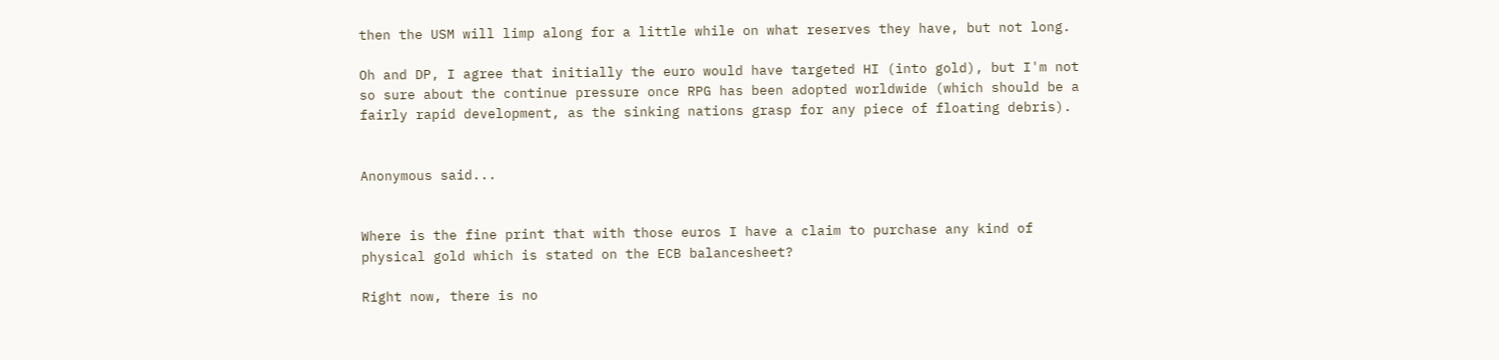then the USM will limp along for a little while on what reserves they have, but not long.

Oh and DP, I agree that initially the euro would have targeted HI (into gold), but I'm not so sure about the continue pressure once RPG has been adopted worldwide (which should be a fairly rapid development, as the sinking nations grasp for any piece of floating debris).


Anonymous said...


Where is the fine print that with those euros I have a claim to purchase any kind of physical gold which is stated on the ECB balancesheet?

Right now, there is no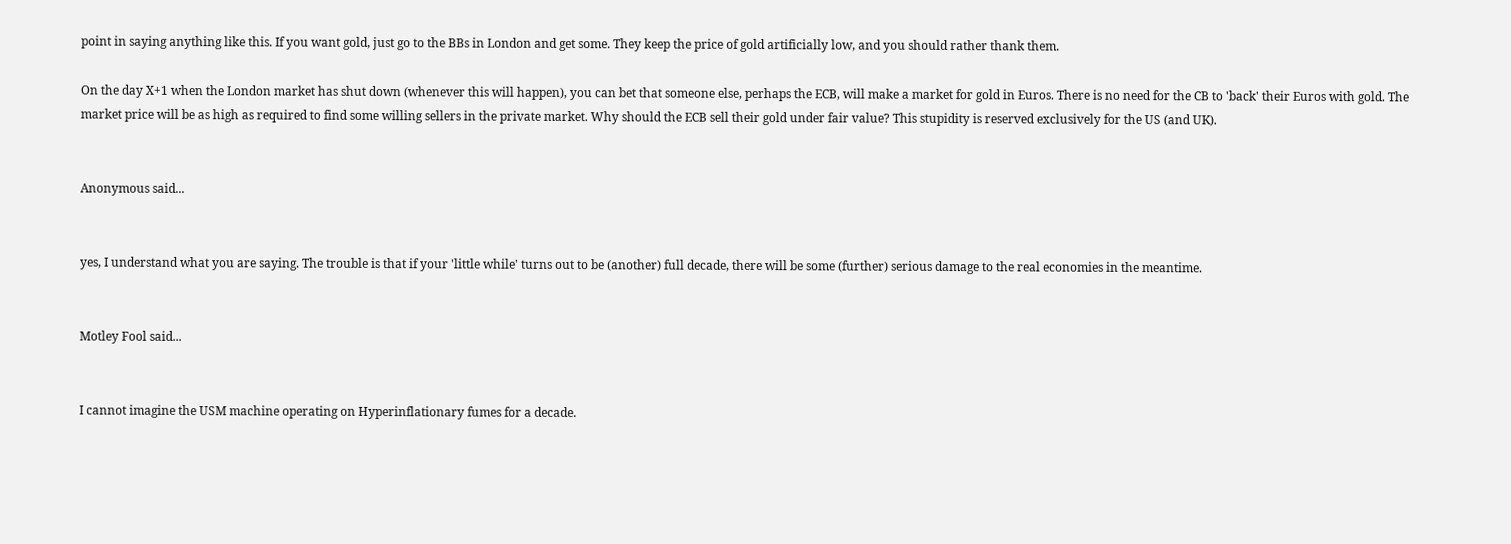point in saying anything like this. If you want gold, just go to the BBs in London and get some. They keep the price of gold artificially low, and you should rather thank them.

On the day X+1 when the London market has shut down (whenever this will happen), you can bet that someone else, perhaps the ECB, will make a market for gold in Euros. There is no need for the CB to 'back' their Euros with gold. The market price will be as high as required to find some willing sellers in the private market. Why should the ECB sell their gold under fair value? This stupidity is reserved exclusively for the US (and UK).


Anonymous said...


yes, I understand what you are saying. The trouble is that if your 'little while' turns out to be (another) full decade, there will be some (further) serious damage to the real economies in the meantime.


Motley Fool said...


I cannot imagine the USM machine operating on Hyperinflationary fumes for a decade.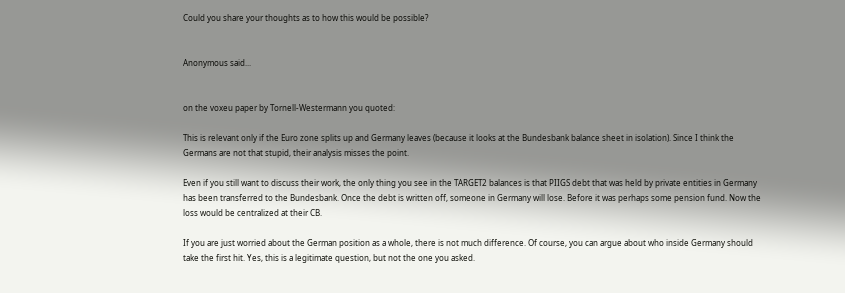Could you share your thoughts as to how this would be possible?


Anonymous said...


on the voxeu paper by Tornell-Westermann you quoted:

This is relevant only if the Euro zone splits up and Germany leaves (because it looks at the Bundesbank balance sheet in isolation). Since I think the Germans are not that stupid, their analysis misses the point.

Even if you still want to discuss their work, the only thing you see in the TARGET2 balances is that PIIGS debt that was held by private entities in Germany has been transferred to the Bundesbank. Once the debt is written off, someone in Germany will lose. Before it was perhaps some pension fund. Now the loss would be centralized at their CB.

If you are just worried about the German position as a whole, there is not much difference. Of course, you can argue about who inside Germany should take the first hit. Yes, this is a legitimate question, but not the one you asked.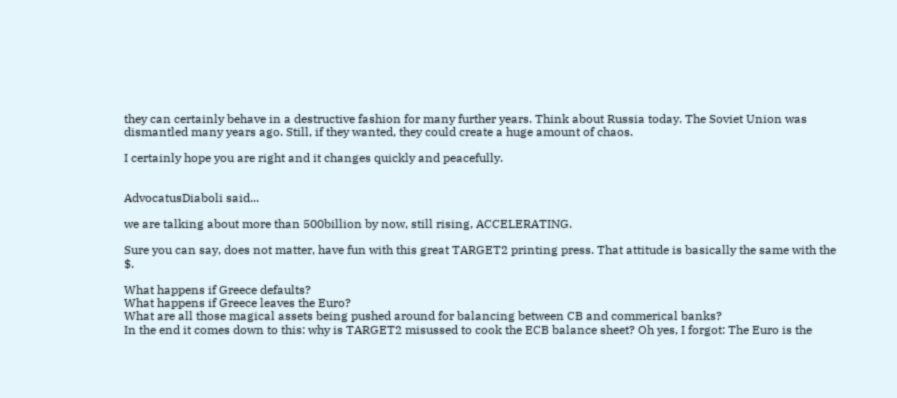they can certainly behave in a destructive fashion for many further years. Think about Russia today. The Soviet Union was dismantled many years ago. Still, if they wanted, they could create a huge amount of chaos.

I certainly hope you are right and it changes quickly and peacefully.


AdvocatusDiaboli said...

we are talking about more than 500billion by now, still rising, ACCELERATING.

Sure you can say, does not matter, have fun with this great TARGET2 printing press. That attitude is basically the same with the $.

What happens if Greece defaults?
What happens if Greece leaves the Euro?
What are all those magical assets being pushed around for balancing between CB and commerical banks?
In the end it comes down to this: why is TARGET2 misussed to cook the ECB balance sheet? Oh yes, I forgot: The Euro is the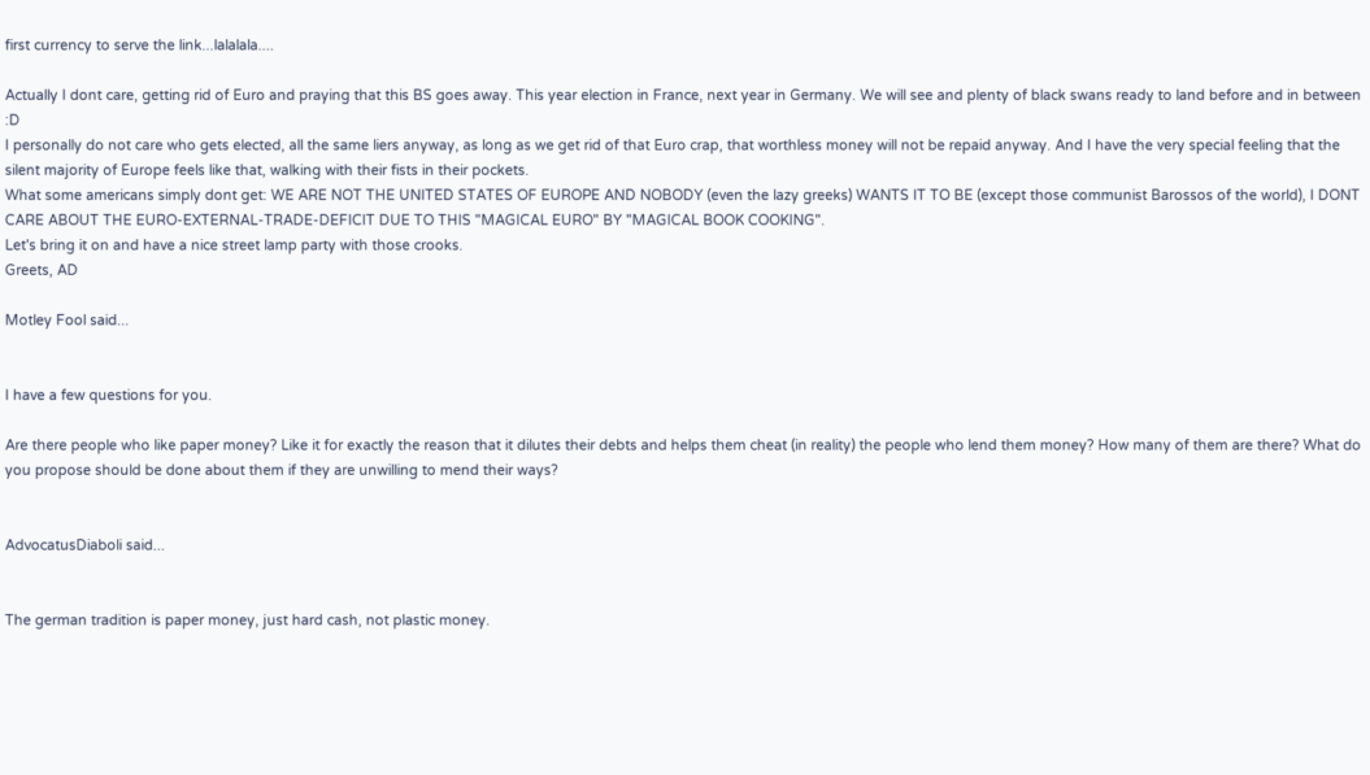first currency to serve the link...lalalala....

Actually I dont care, getting rid of Euro and praying that this BS goes away. This year election in France, next year in Germany. We will see and plenty of black swans ready to land before and in between :D
I personally do not care who gets elected, all the same liers anyway, as long as we get rid of that Euro crap, that worthless money will not be repaid anyway. And I have the very special feeling that the silent majority of Europe feels like that, walking with their fists in their pockets.
What some americans simply dont get: WE ARE NOT THE UNITED STATES OF EUROPE AND NOBODY (even the lazy greeks) WANTS IT TO BE (except those communist Barossos of the world), I DONT CARE ABOUT THE EURO-EXTERNAL-TRADE-DEFICIT DUE TO THIS "MAGICAL EURO" BY "MAGICAL BOOK COOKING".
Let's bring it on and have a nice street lamp party with those crooks.
Greets, AD

Motley Fool said...


I have a few questions for you.

Are there people who like paper money? Like it for exactly the reason that it dilutes their debts and helps them cheat (in reality) the people who lend them money? How many of them are there? What do you propose should be done about them if they are unwilling to mend their ways?


AdvocatusDiaboli said...


The german tradition is paper money, just hard cash, not plastic money.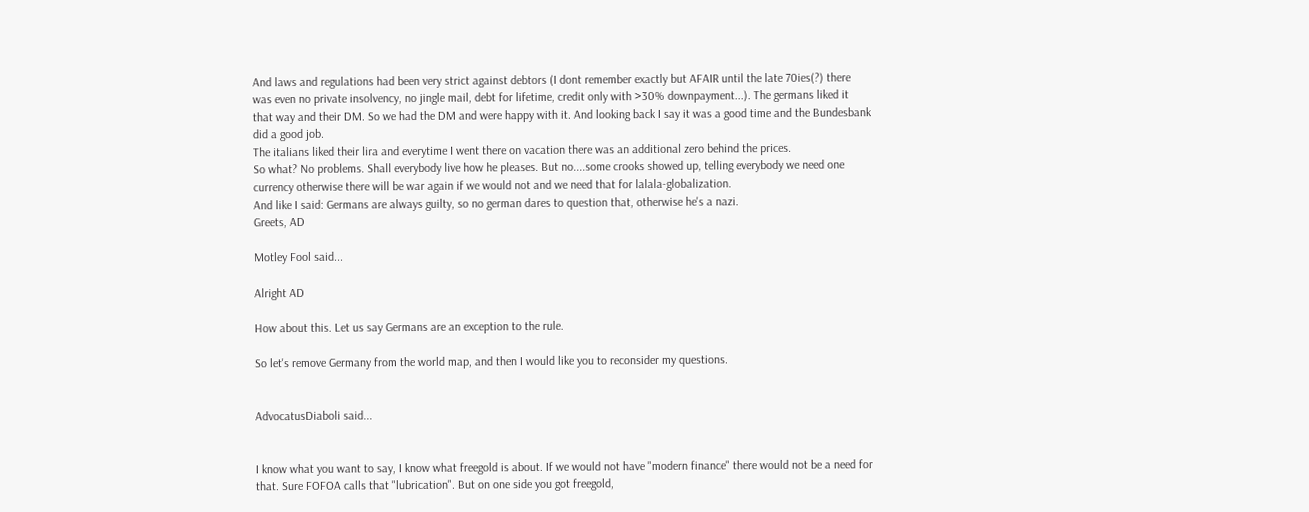And laws and regulations had been very strict against debtors (I dont remember exactly but AFAIR until the late 70ies(?) there was even no private insolvency, no jingle mail, debt for lifetime, credit only with >30% downpayment...). The germans liked it that way and their DM. So we had the DM and were happy with it. And looking back I say it was a good time and the Bundesbank did a good job.
The italians liked their lira and everytime I went there on vacation there was an additional zero behind the prices.
So what? No problems. Shall everybody live how he pleases. But no....some crooks showed up, telling everybody we need one currency otherwise there will be war again if we would not and we need that for lalala-globalization.
And like I said: Germans are always guilty, so no german dares to question that, otherwise he's a nazi.
Greets, AD

Motley Fool said...

Alright AD

How about this. Let us say Germans are an exception to the rule.

So let's remove Germany from the world map, and then I would like you to reconsider my questions.


AdvocatusDiaboli said...


I know what you want to say, I know what freegold is about. If we would not have "modern finance" there would not be a need for that. Sure FOFOA calls that "lubrication". But on one side you got freegold,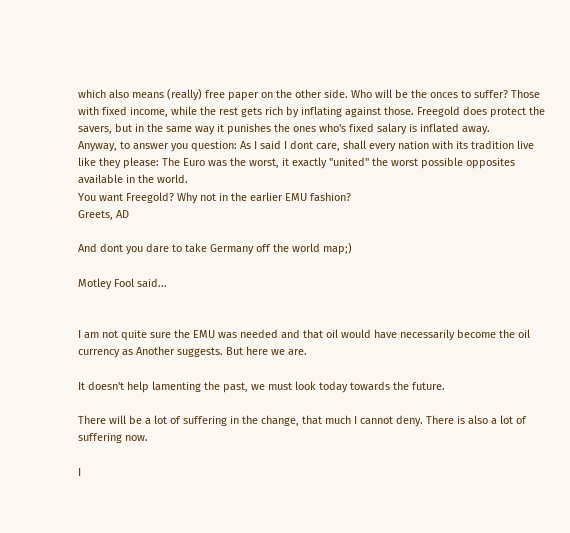which also means (really) free paper on the other side. Who will be the onces to suffer? Those with fixed income, while the rest gets rich by inflating against those. Freegold does protect the savers, but in the same way it punishes the ones who's fixed salary is inflated away.
Anyway, to answer you question: As I said I dont care, shall every nation with its tradition live like they please: The Euro was the worst, it exactly "united" the worst possible opposites available in the world.
You want Freegold? Why not in the earlier EMU fashion?
Greets, AD

And dont you dare to take Germany off the world map;)

Motley Fool said...


I am not quite sure the EMU was needed and that oil would have necessarily become the oil currency as Another suggests. But here we are.

It doesn't help lamenting the past, we must look today towards the future.

There will be a lot of suffering in the change, that much I cannot deny. There is also a lot of suffering now.

I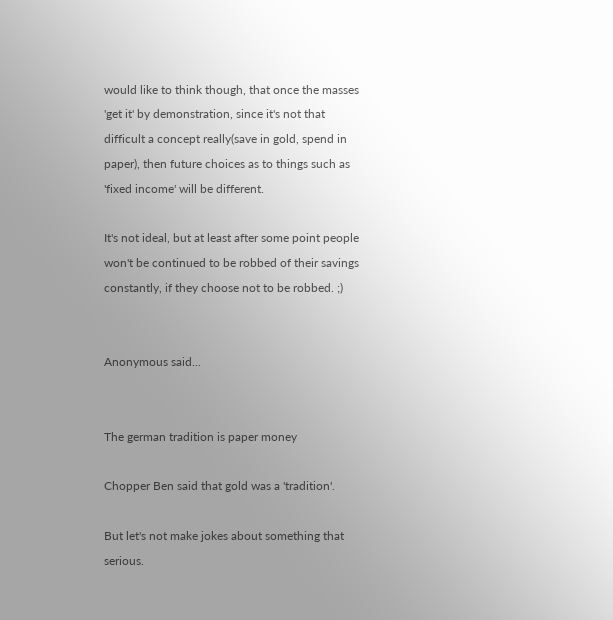would like to think though, that once the masses 'get it' by demonstration, since it's not that difficult a concept really(save in gold, spend in paper), then future choices as to things such as 'fixed income' will be different.

It's not ideal, but at least after some point people won't be continued to be robbed of their savings constantly, if they choose not to be robbed. ;)


Anonymous said...


The german tradition is paper money

Chopper Ben said that gold was a 'tradition'.

But let's not make jokes about something that serious.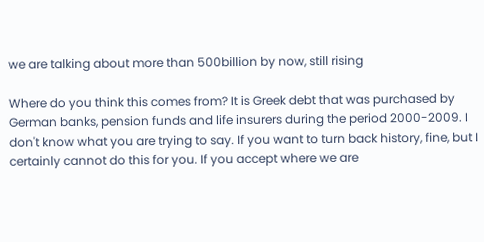we are talking about more than 500billion by now, still rising

Where do you think this comes from? It is Greek debt that was purchased by German banks, pension funds and life insurers during the period 2000-2009. I don't know what you are trying to say. If you want to turn back history, fine, but I certainly cannot do this for you. If you accept where we are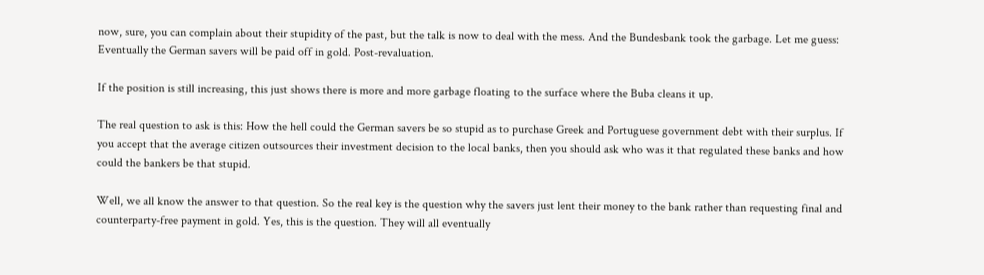now, sure, you can complain about their stupidity of the past, but the talk is now to deal with the mess. And the Bundesbank took the garbage. Let me guess: Eventually the German savers will be paid off in gold. Post-revaluation.

If the position is still increasing, this just shows there is more and more garbage floating to the surface where the Buba cleans it up.

The real question to ask is this: How the hell could the German savers be so stupid as to purchase Greek and Portuguese government debt with their surplus. If you accept that the average citizen outsources their investment decision to the local banks, then you should ask who was it that regulated these banks and how could the bankers be that stupid.

Well, we all know the answer to that question. So the real key is the question why the savers just lent their money to the bank rather than requesting final and counterparty-free payment in gold. Yes, this is the question. They will all eventually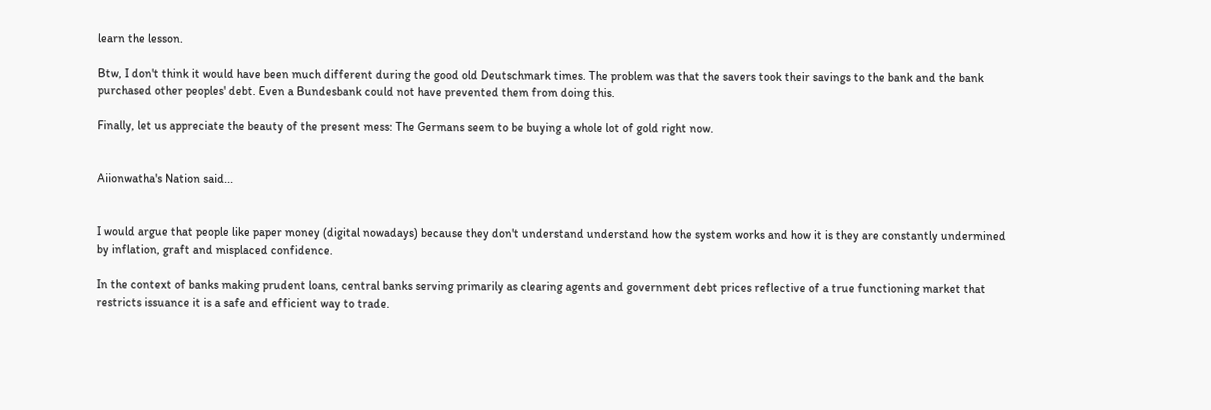learn the lesson.

Btw, I don't think it would have been much different during the good old Deutschmark times. The problem was that the savers took their savings to the bank and the bank purchased other peoples' debt. Even a Bundesbank could not have prevented them from doing this.

Finally, let us appreciate the beauty of the present mess: The Germans seem to be buying a whole lot of gold right now.


Aiionwatha's Nation said...


I would argue that people like paper money (digital nowadays) because they don't understand understand how the system works and how it is they are constantly undermined by inflation, graft and misplaced confidence.

In the context of banks making prudent loans, central banks serving primarily as clearing agents and government debt prices reflective of a true functioning market that restricts issuance it is a safe and efficient way to trade.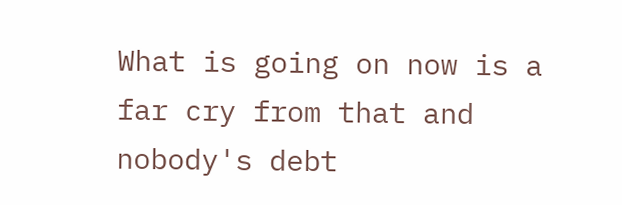What is going on now is a far cry from that and nobody's debt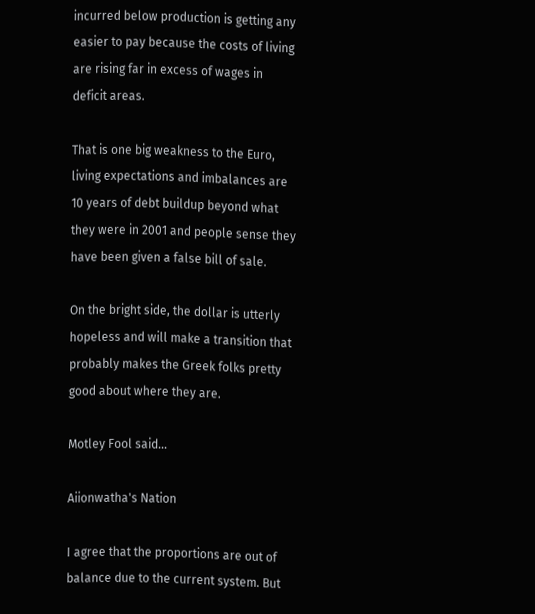incurred below production is getting any easier to pay because the costs of living are rising far in excess of wages in deficit areas.

That is one big weakness to the Euro, living expectations and imbalances are 10 years of debt buildup beyond what they were in 2001 and people sense they have been given a false bill of sale.

On the bright side, the dollar is utterly hopeless and will make a transition that probably makes the Greek folks pretty good about where they are.

Motley Fool said...

Aiionwatha's Nation

I agree that the proportions are out of balance due to the current system. But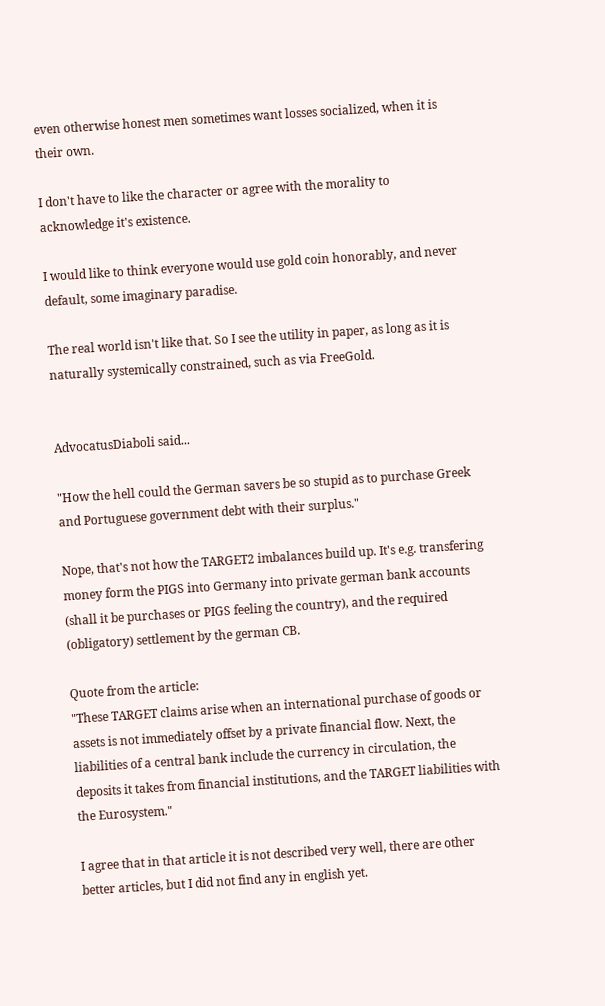even otherwise honest men sometimes want losses socialized, when it is their own.

I don't have to like the character or agree with the morality to acknowledge it's existence.

I would like to think everyone would use gold coin honorably, and never default, some imaginary paradise.

The real world isn't like that. So I see the utility in paper, as long as it is naturally systemically constrained, such as via FreeGold.


AdvocatusDiaboli said...

"How the hell could the German savers be so stupid as to purchase Greek and Portuguese government debt with their surplus."

Nope, that's not how the TARGET2 imbalances build up. It's e.g. transfering money form the PIGS into Germany into private german bank accounts (shall it be purchases or PIGS feeling the country), and the required (obligatory) settlement by the german CB.

Quote from the article:
"These TARGET claims arise when an international purchase of goods or assets is not immediately offset by a private financial flow. Next, the liabilities of a central bank include the currency in circulation, the deposits it takes from financial institutions, and the TARGET liabilities with the Eurosystem."

I agree that in that article it is not described very well, there are other better articles, but I did not find any in english yet.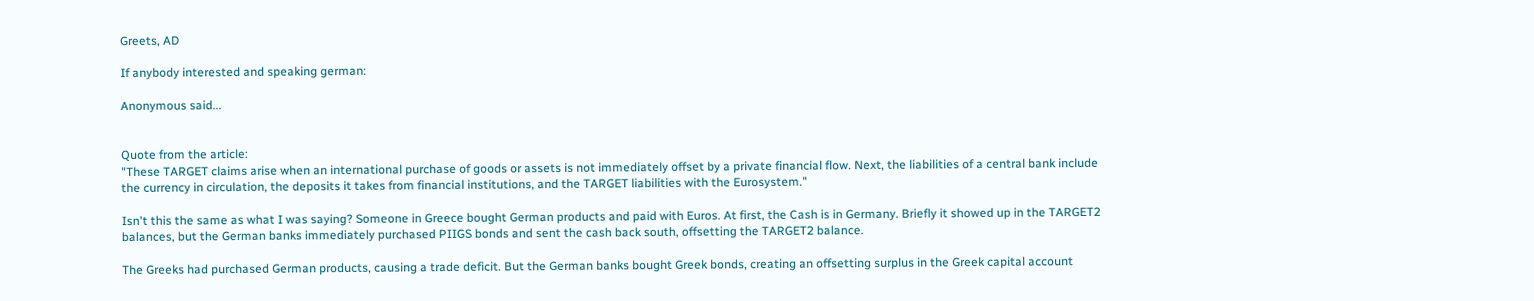Greets, AD

If anybody interested and speaking german:

Anonymous said...


Quote from the article:
"These TARGET claims arise when an international purchase of goods or assets is not immediately offset by a private financial flow. Next, the liabilities of a central bank include the currency in circulation, the deposits it takes from financial institutions, and the TARGET liabilities with the Eurosystem."

Isn't this the same as what I was saying? Someone in Greece bought German products and paid with Euros. At first, the Cash is in Germany. Briefly it showed up in the TARGET2 balances, but the German banks immediately purchased PIIGS bonds and sent the cash back south, offsetting the TARGET2 balance.

The Greeks had purchased German products, causing a trade deficit. But the German banks bought Greek bonds, creating an offsetting surplus in the Greek capital account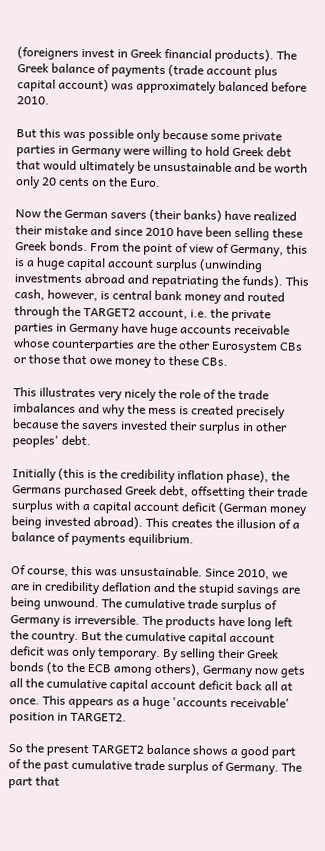(foreigners invest in Greek financial products). The Greek balance of payments (trade account plus capital account) was approximately balanced before 2010.

But this was possible only because some private parties in Germany were willing to hold Greek debt that would ultimately be unsustainable and be worth only 20 cents on the Euro.

Now the German savers (their banks) have realized their mistake and since 2010 have been selling these Greek bonds. From the point of view of Germany, this is a huge capital account surplus (unwinding investments abroad and repatriating the funds). This cash, however, is central bank money and routed through the TARGET2 account, i.e. the private parties in Germany have huge accounts receivable whose counterparties are the other Eurosystem CBs or those that owe money to these CBs.

This illustrates very nicely the role of the trade imbalances and why the mess is created precisely because the savers invested their surplus in other peoples' debt.

Initially (this is the credibility inflation phase), the Germans purchased Greek debt, offsetting their trade surplus with a capital account deficit (German money being invested abroad). This creates the illusion of a balance of payments equilibrium.

Of course, this was unsustainable. Since 2010, we are in credibility deflation and the stupid savings are being unwound. The cumulative trade surplus of Germany is irreversible. The products have long left the country. But the cumulative capital account deficit was only temporary. By selling their Greek bonds (to the ECB among others), Germany now gets all the cumulative capital account deficit back all at once. This appears as a huge 'accounts receivable' position in TARGET2.

So the present TARGET2 balance shows a good part of the past cumulative trade surplus of Germany. The part that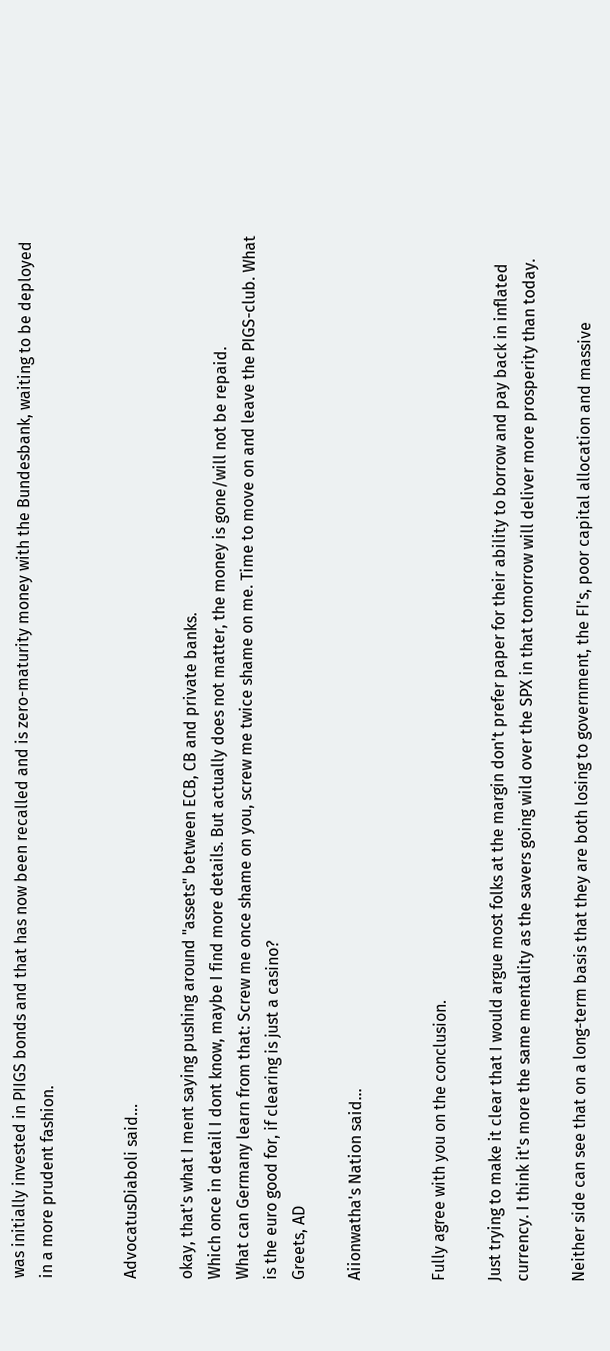was initially invested in PIIGS bonds and that has now been recalled and is zero-maturity money with the Bundesbank, waiting to be deployed in a more prudent fashion.


AdvocatusDiaboli said...

okay, that's what I ment saying pushing around "assets" between ECB, CB and private banks.
Which once in detail I dont know, maybe I find more details. But actually does not matter, the money is gone/will not be repaid.
What can Germany learn from that: Screw me once shame on you, screw me twice shame on me. Time to move on and leave the PIGS-club. What is the euro good for, if clearing is just a casino?
Greets, AD

Aiionwatha's Nation said...


Fully agree with you on the conclusion.

Just trying to make it clear that I would argue most folks at the margin don't prefer paper for their ability to borrow and pay back in inflated currency. I think it's more the same mentality as the savers going wild over the SPX in that tomorrow will deliver more prosperity than today.

Neither side can see that on a long-term basis that they are both losing to government, the FI's, poor capital allocation and massive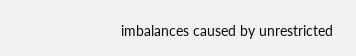imbalances caused by unrestricted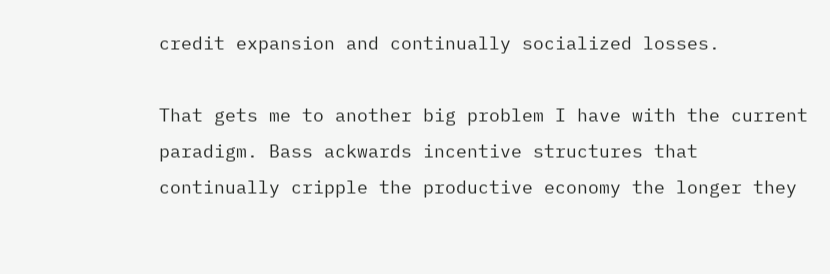credit expansion and continually socialized losses.

That gets me to another big problem I have with the current paradigm. Bass ackwards incentive structures that continually cripple the productive economy the longer they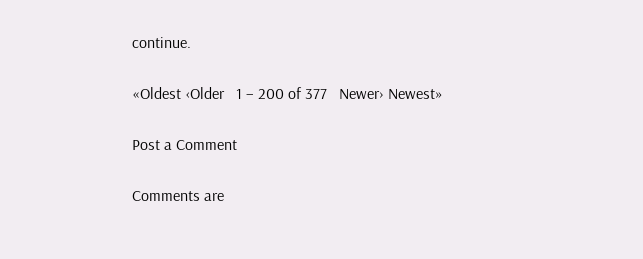continue.

«Oldest ‹Older   1 – 200 of 377   Newer› Newest»

Post a Comment

Comments are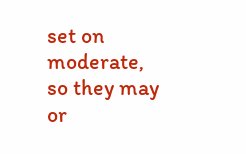set on moderate, so they may or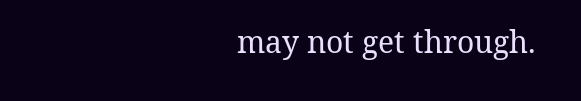may not get through.